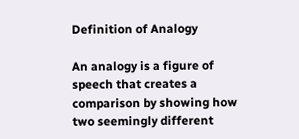Definition of Analogy

An analogy is a figure of speech that creates a comparison by showing how two seemingly different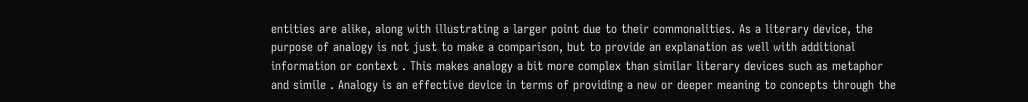entities are alike, along with illustrating a larger point due to their commonalities. As a literary device, the purpose of analogy is not just to make a comparison, but to provide an explanation as well with additional information or context . This makes analogy a bit more complex than similar literary devices such as metaphor and simile . Analogy is an effective device in terms of providing a new or deeper meaning to concepts through the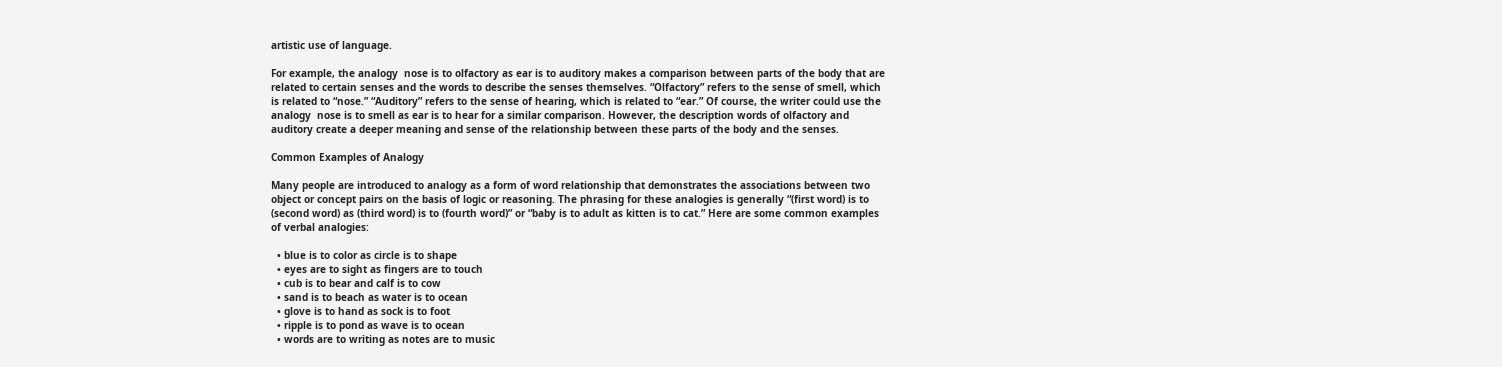artistic use of language.

For example, the analogy  nose is to olfactory as ear is to auditory makes a comparison between parts of the body that are related to certain senses and the words to describe the senses themselves. “Olfactory” refers to the sense of smell, which is related to “nose.” “Auditory” refers to the sense of hearing, which is related to “ear.” Of course, the writer could use the analogy  nose is to smell as ear is to hear for a similar comparison. However, the description words of olfactory and auditory create a deeper meaning and sense of the relationship between these parts of the body and the senses.

Common Examples of Analogy

Many people are introduced to analogy as a form of word relationship that demonstrates the associations between two object or concept pairs on the basis of logic or reasoning. The phrasing for these analogies is generally “(first word) is to (second word) as (third word) is to (fourth word)” or “baby is to adult as kitten is to cat.” Here are some common examples of verbal analogies:

  • blue is to color as circle is to shape
  • eyes are to sight as fingers are to touch
  • cub is to bear and calf is to cow
  • sand is to beach as water is to ocean
  • glove is to hand as sock is to foot
  • ripple is to pond as wave is to ocean
  • words are to writing as notes are to music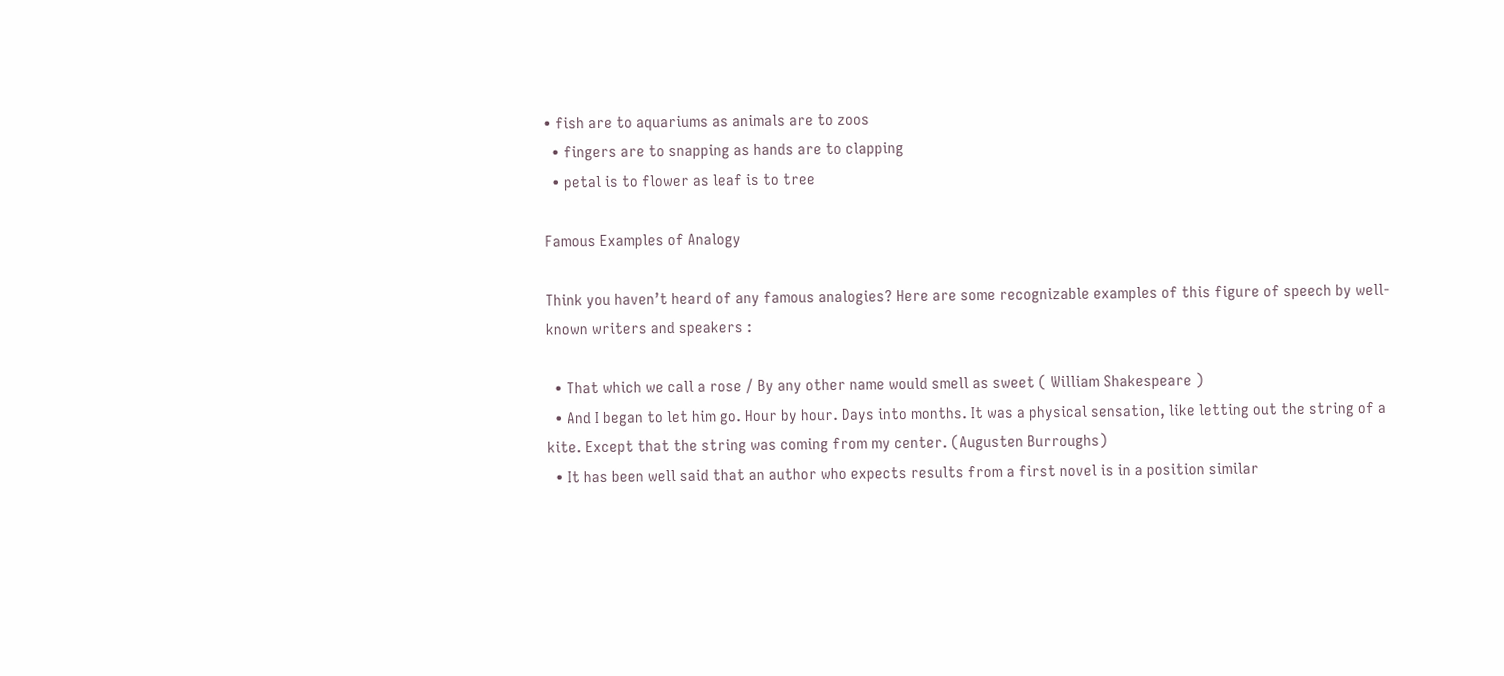• fish are to aquariums as animals are to zoos
  • fingers are to snapping as hands are to clapping
  • petal is to flower as leaf is to tree

Famous Examples of Analogy

Think you haven’t heard of any famous analogies? Here are some recognizable examples of this figure of speech by well-known writers and speakers :

  • That which we call a rose / By any other name would smell as sweet ( William Shakespeare )
  • And I began to let him go. Hour by hour. Days into months. It was a physical sensation, like letting out the string of a kite. Except that the string was coming from my center. (Augusten Burroughs)
  • It has been well said that an author who expects results from a first novel is in a position similar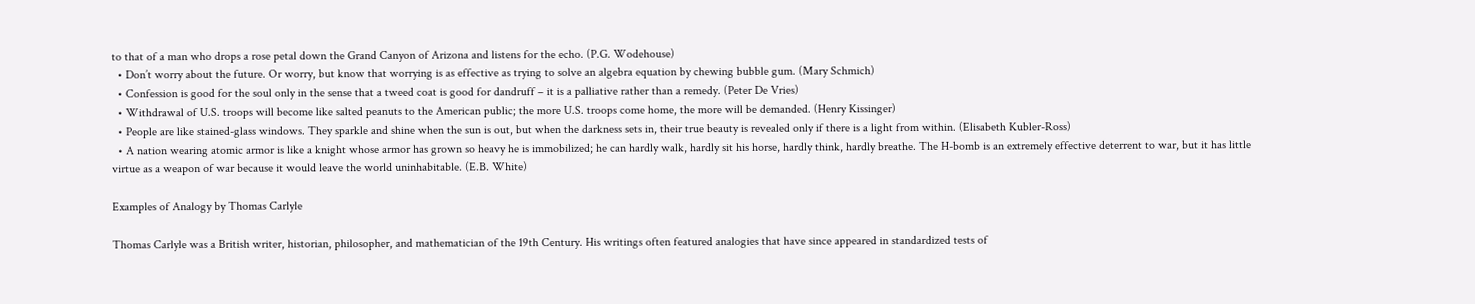to that of a man who drops a rose petal down the Grand Canyon of Arizona and listens for the echo. (P.G. Wodehouse)
  • Don’t worry about the future. Or worry, but know that worrying is as effective as trying to solve an algebra equation by chewing bubble gum. (Mary Schmich)
  • Confession is good for the soul only in the sense that a tweed coat is good for dandruff – it is a palliative rather than a remedy. (Peter De Vries)
  • Withdrawal of U.S. troops will become like salted peanuts to the American public; the more U.S. troops come home, the more will be demanded. (Henry Kissinger)
  • People are like stained-glass windows. They sparkle and shine when the sun is out, but when the darkness sets in, their true beauty is revealed only if there is a light from within. (Elisabeth Kubler-Ross)
  • A nation wearing atomic armor is like a knight whose armor has grown so heavy he is immobilized; he can hardly walk, hardly sit his horse, hardly think, hardly breathe. The H-bomb is an extremely effective deterrent to war, but it has little virtue as a weapon of war because it would leave the world uninhabitable. (E.B. White)

Examples of Analogy by Thomas Carlyle

Thomas Carlyle was a British writer, historian, philosopher, and mathematician of the 19th Century. His writings often featured analogies that have since appeared in standardized tests of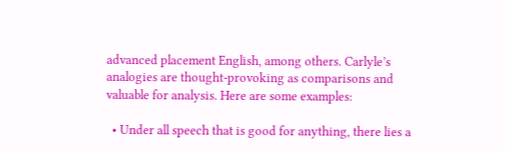advanced placement English, among others. Carlyle’s analogies are thought-provoking as comparisons and valuable for analysis. Here are some examples:

  • Under all speech that is good for anything, there lies a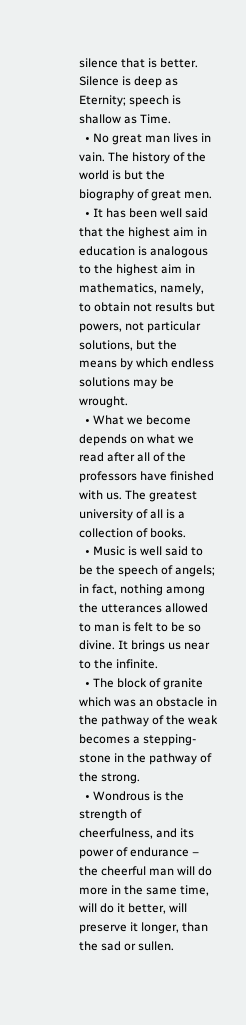silence that is better. Silence is deep as Eternity; speech is shallow as Time.
  • No great man lives in vain. The history of the world is but the biography of great men.
  • It has been well said that the highest aim in education is analogous to the highest aim in mathematics, namely, to obtain not results but powers, not particular solutions, but the means by which endless solutions may be wrought.
  • What we become depends on what we read after all of the professors have finished with us. The greatest university of all is a collection of books.
  • Music is well said to be the speech of angels; in fact, nothing among the utterances allowed to man is felt to be so divine. It brings us near to the infinite.
  • The block of granite which was an obstacle in the pathway of the weak becomes a stepping-stone in the pathway of the strong.
  • Wondrous is the strength of cheerfulness, and its power of endurance – the cheerful man will do more in the same time, will do it better, will preserve it longer, than the sad or sullen.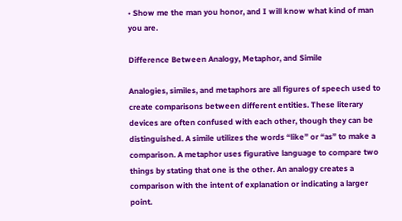• Show me the man you honor, and I will know what kind of man you are.

Difference Between Analogy, Metaphor, and Simile

Analogies, similes, and metaphors are all figures of speech used to create comparisons between different entities. These literary devices are often confused with each other, though they can be distinguished. A simile utilizes the words “like” or “as” to make a comparison. A metaphor uses figurative language to compare two things by stating that one is the other. An analogy creates a comparison with the intent of explanation or indicating a larger point.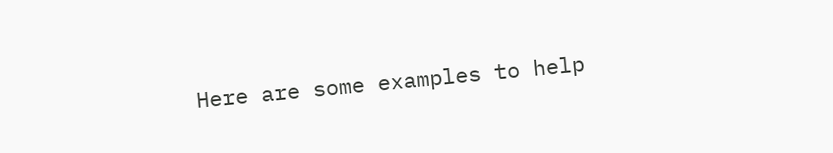Here are some examples to help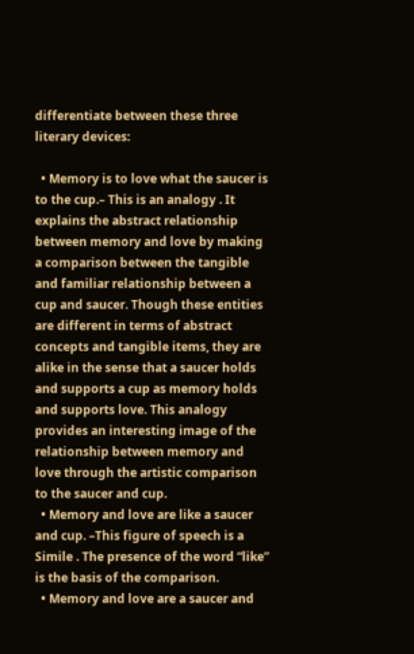differentiate between these three literary devices:

  • Memory is to love what the saucer is to the cup.– This is an analogy . It explains the abstract relationship between memory and love by making a comparison between the tangible and familiar relationship between a cup and saucer. Though these entities are different in terms of abstract concepts and tangible items, they are alike in the sense that a saucer holds and supports a cup as memory holds and supports love. This analogy provides an interesting image of the relationship between memory and love through the artistic comparison to the saucer and cup.
  • Memory and love are like a saucer and cup. –This figure of speech is a Simile . The presence of the word “like” is the basis of the comparison.
  • Memory and love are a saucer and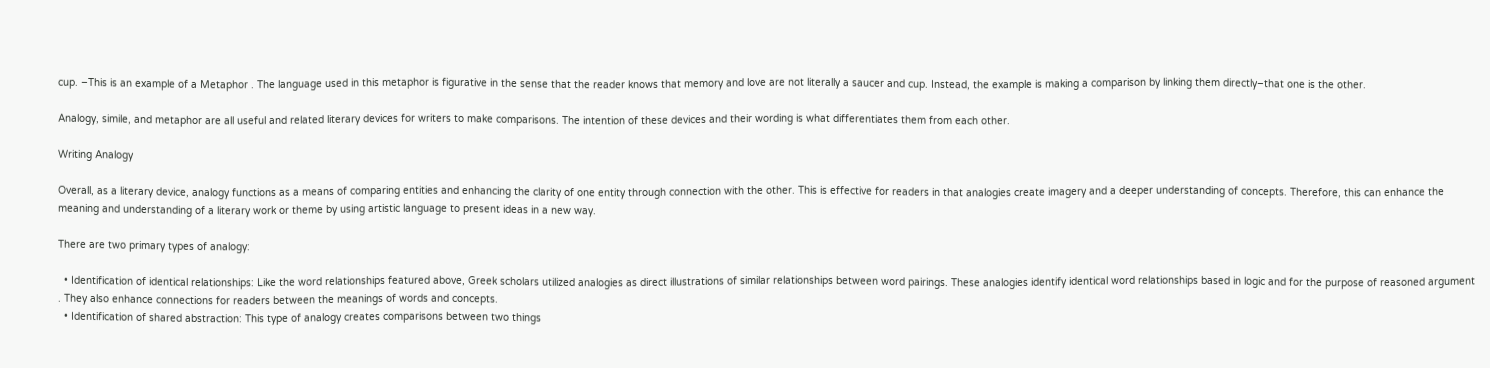cup. –This is an example of a Metaphor . The language used in this metaphor is figurative in the sense that the reader knows that memory and love are not literally a saucer and cup. Instead, the example is making a comparison by linking them directly–that one is the other.

Analogy, simile, and metaphor are all useful and related literary devices for writers to make comparisons. The intention of these devices and their wording is what differentiates them from each other.

Writing Analogy

Overall, as a literary device, analogy functions as a means of comparing entities and enhancing the clarity of one entity through connection with the other. This is effective for readers in that analogies create imagery and a deeper understanding of concepts. Therefore, this can enhance the meaning and understanding of a literary work or theme by using artistic language to present ideas in a new way.

There are two primary types of analogy:

  • Identification of identical relationships: Like the word relationships featured above, Greek scholars utilized analogies as direct illustrations of similar relationships between word pairings. These analogies identify identical word relationships based in logic and for the purpose of reasoned argument . They also enhance connections for readers between the meanings of words and concepts.
  • Identification of shared abstraction: This type of analogy creates comparisons between two things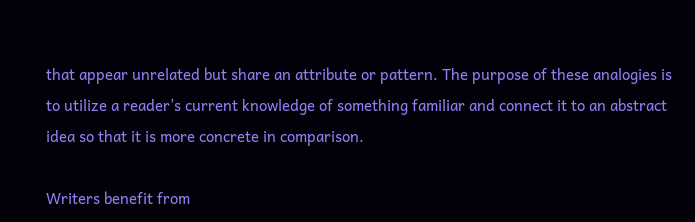that appear unrelated but share an attribute or pattern. The purpose of these analogies is to utilize a reader’s current knowledge of something familiar and connect it to an abstract idea so that it is more concrete in comparison.

Writers benefit from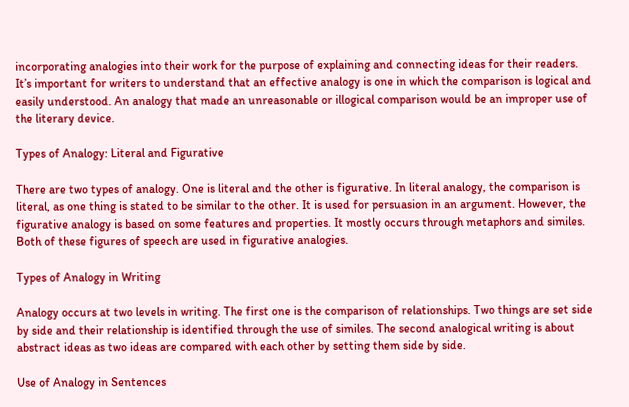incorporating analogies into their work for the purpose of explaining and connecting ideas for their readers. It’s important for writers to understand that an effective analogy is one in which the comparison is logical and easily understood. An analogy that made an unreasonable or illogical comparison would be an improper use of the literary device.

Types of Analogy: Literal and Figurative

There are two types of analogy. One is literal and the other is figurative. In literal analogy, the comparison is literal, as one thing is stated to be similar to the other. It is used for persuasion in an argument. However, the figurative analogy is based on some features and properties. It mostly occurs through metaphors and similes. Both of these figures of speech are used in figurative analogies.

Types of Analogy in Writing

Analogy occurs at two levels in writing. The first one is the comparison of relationships. Two things are set side by side and their relationship is identified through the use of similes. The second analogical writing is about abstract ideas as two ideas are compared with each other by setting them side by side.

Use of Analogy in Sentences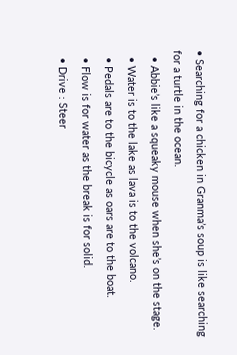• Searching for a chicken in Granma’s soup is like searching for a turtle in the ocean.
  • Abbie’s like a squeaky mouse when she’s on the stage.
  • Water is to the lake as lava is to the volcano.
  • Pedals are to the bicycle as oars are to the boat.
  • Flow is for water as the break is for solid.
  • Drive : Steer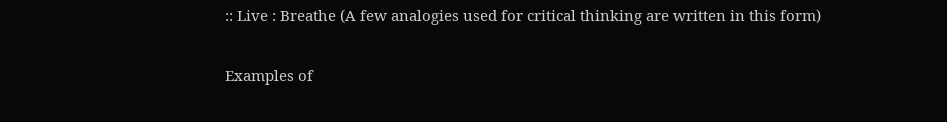:: Live : Breathe (A few analogies used for critical thinking are written in this form)

Examples of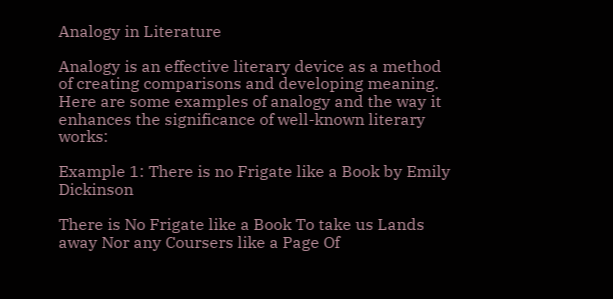Analogy in Literature

Analogy is an effective literary device as a method of creating comparisons and developing meaning. Here are some examples of analogy and the way it enhances the significance of well-known literary works:

Example 1: There is no Frigate like a Book by Emily Dickinson

There is No Frigate like a Book To take us Lands away Nor any Coursers like a Page Of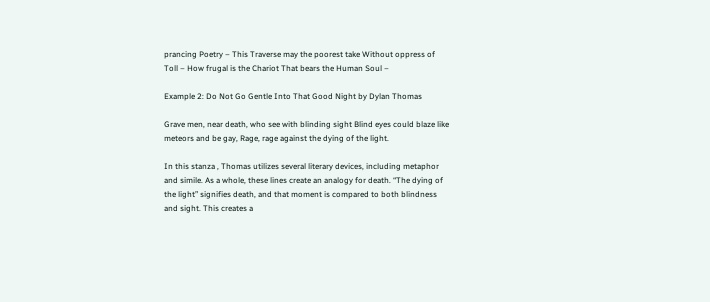prancing Poetry – This Traverse may the poorest take Without oppress of Toll – How frugal is the Chariot That bears the Human Soul –

Example 2: Do Not Go Gentle Into That Good Night by Dylan Thomas

Grave men, near death, who see with blinding sight Blind eyes could blaze like meteors and be gay, Rage, rage against the dying of the light.

In this stanza , Thomas utilizes several literary devices, including metaphor and simile. As a whole, these lines create an analogy for death. “The dying of the light” signifies death, and that moment is compared to both blindness and sight. This creates a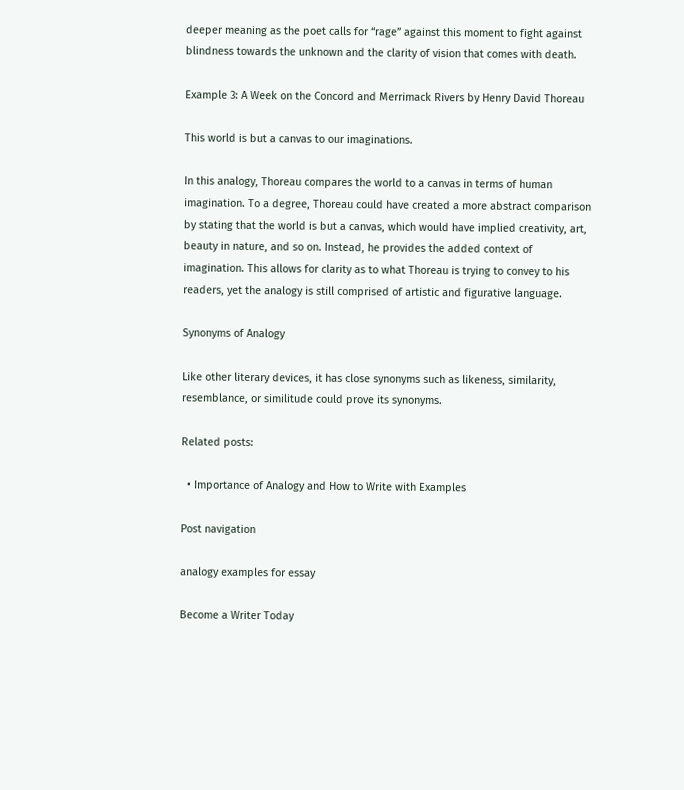deeper meaning as the poet calls for “rage” against this moment to fight against blindness towards the unknown and the clarity of vision that comes with death.

Example 3: A Week on the Concord and Merrimack Rivers by Henry David Thoreau

This world is but a canvas to our imaginations.

In this analogy, Thoreau compares the world to a canvas in terms of human imagination. To a degree, Thoreau could have created a more abstract comparison by stating that the world is but a canvas, which would have implied creativity, art, beauty in nature, and so on. Instead, he provides the added context of imagination. This allows for clarity as to what Thoreau is trying to convey to his readers, yet the analogy is still comprised of artistic and figurative language.

Synonyms of Analogy

Like other literary devices, it has close synonyms such as likeness, similarity, resemblance, or similitude could prove its synonyms.

Related posts:

  • Importance of Analogy and How to Write with Examples

Post navigation

analogy examples for essay

Become a Writer Today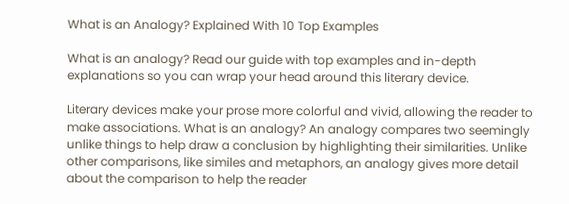What is an Analogy? Explained With 10 Top Examples

What is an analogy? Read our guide with top examples and in-depth explanations so you can wrap your head around this literary device.

Literary devices make your prose more colorful and vivid, allowing the reader to make associations. What is an analogy? An analogy compares two seemingly unlike things to help draw a conclusion by highlighting their similarities. Unlike other comparisons, like similes and metaphors, an analogy gives more detail about the comparison to help the reader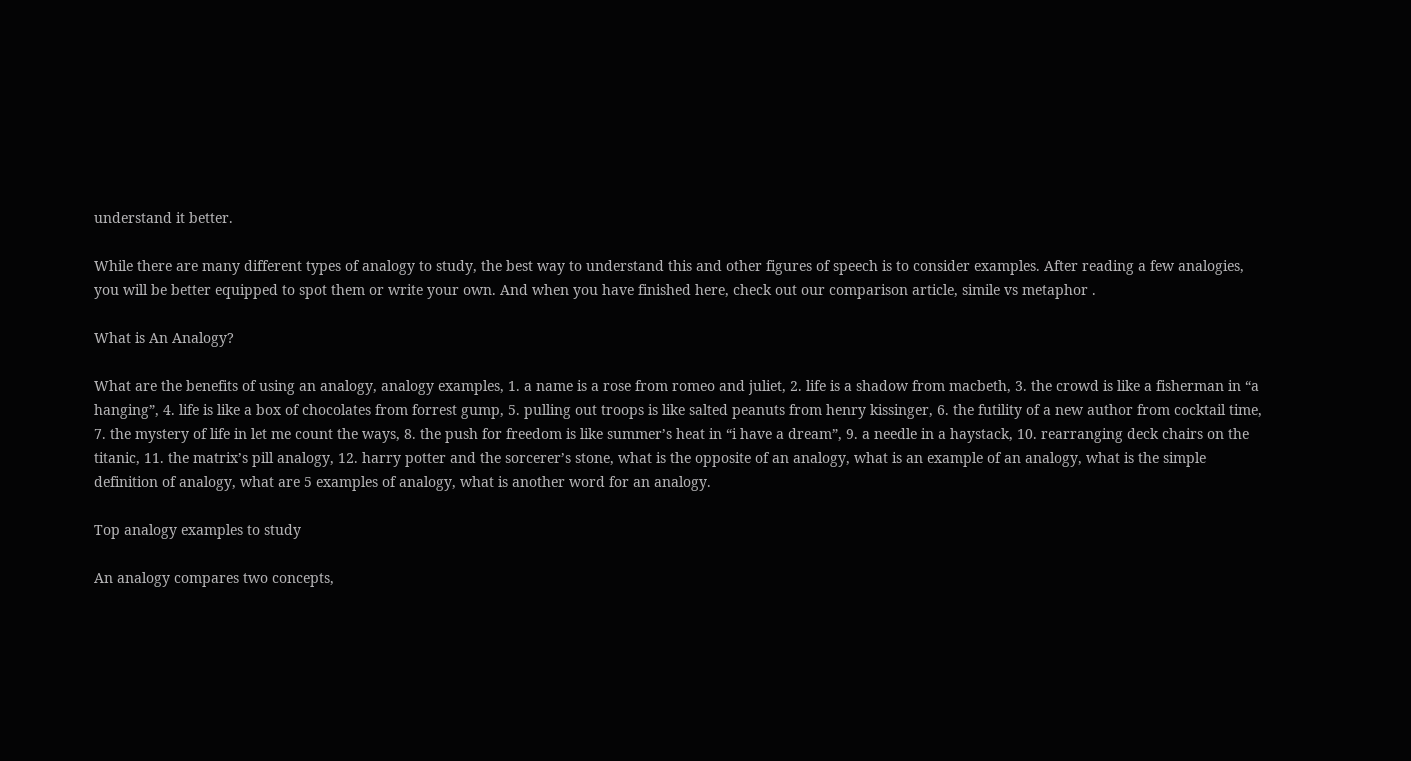understand it better.

While there are many different types of analogy to study, the best way to understand this and other figures of speech is to consider examples. After reading a few analogies, you will be better equipped to spot them or write your own. And when you have finished here, check out our comparison article, simile vs metaphor .

What is An Analogy?

What are the benefits of using an analogy, analogy examples, 1. a name is a rose from romeo and juliet, 2. life is a shadow from macbeth, 3. the crowd is like a fisherman in “a hanging”, 4. life is like a box of chocolates from forrest gump, 5. pulling out troops is like salted peanuts from henry kissinger, 6. the futility of a new author from cocktail time, 7. the mystery of life in let me count the ways, 8. the push for freedom is like summer’s heat in “i have a dream”, 9. a needle in a haystack, 10. rearranging deck chairs on the titanic, 11. the matrix’s pill analogy, 12. harry potter and the sorcerer’s stone, what is the opposite of an analogy, what is an example of an analogy, what is the simple definition of analogy, what are 5 examples of analogy, what is another word for an analogy.

Top analogy examples to study

An analogy compares two concepts,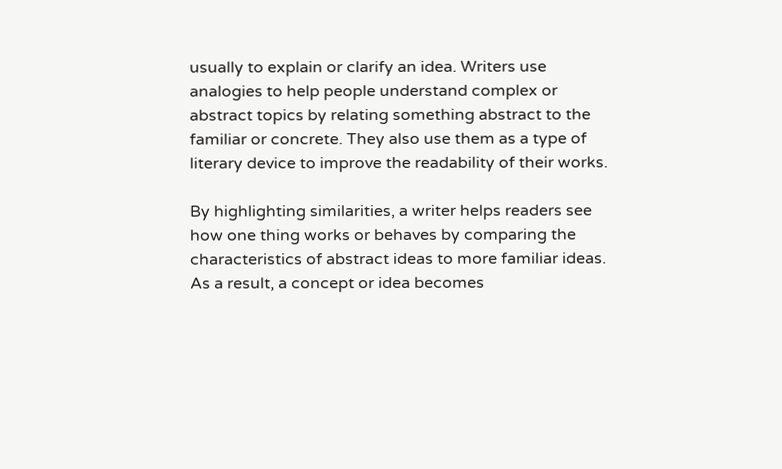usually to explain or clarify an idea. Writers use analogies to help people understand complex or abstract topics by relating something abstract to the familiar or concrete. They also use them as a type of literary device to improve the readability of their works.

By highlighting similarities, a writer helps readers see how one thing works or behaves by comparing the characteristics of abstract ideas to more familiar ideas. As a result, a concept or idea becomes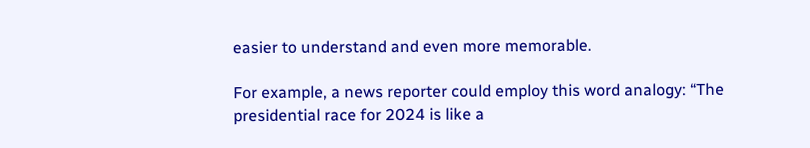easier to understand and even more memorable.

For example, a news reporter could employ this word analogy: “The presidential race for 2024 is like a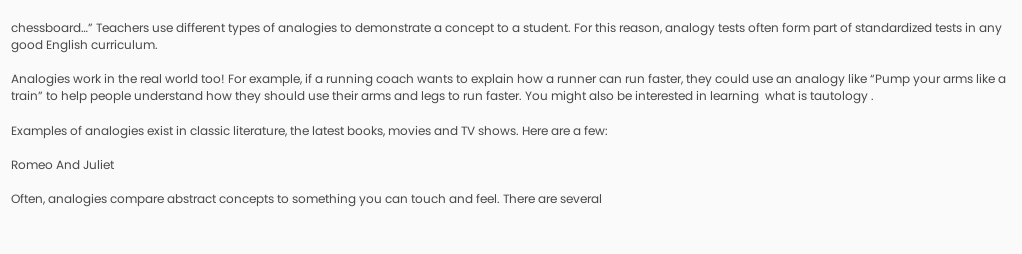chessboard…” Teachers use different types of analogies to demonstrate a concept to a student. For this reason, analogy tests often form part of standardized tests in any good English curriculum.

Analogies work in the real world too! For example, if a running coach wants to explain how a runner can run faster, they could use an analogy like “Pump your arms like a train” to help people understand how they should use their arms and legs to run faster. You might also be interested in learning  what is tautology .

Examples of analogies exist in classic literature, the latest books, movies and TV shows. Here are a few:

Romeo And Juliet

Often, analogies compare abstract concepts to something you can touch and feel. There are several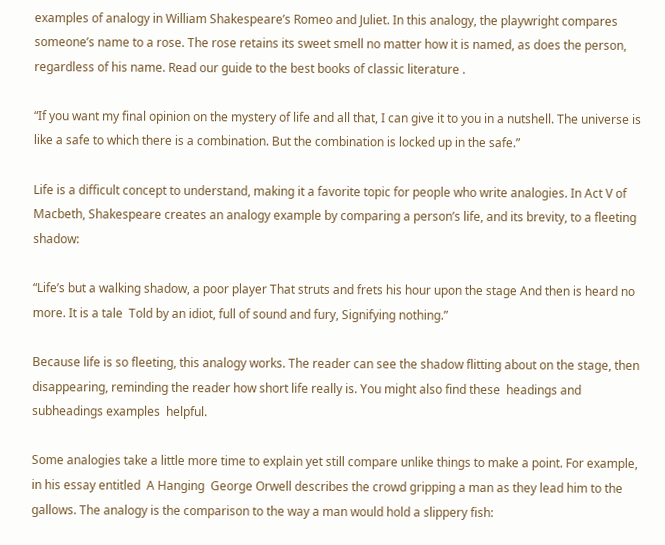examples of analogy in William Shakespeare’s Romeo and Juliet. In this analogy, the playwright compares someone’s name to a rose. The rose retains its sweet smell no matter how it is named, as does the person, regardless of his name. Read our guide to the best books of classic literature .

“If you want my final opinion on the mystery of life and all that, I can give it to you in a nutshell. The universe is like a safe to which there is a combination. But the combination is locked up in the safe.”

Life is a difficult concept to understand, making it a favorite topic for people who write analogies. In Act V of Macbeth, Shakespeare creates an analogy example by comparing a person’s life, and its brevity, to a fleeting shadow:

“Life’s but a walking shadow, a poor player That struts and frets his hour upon the stage And then is heard no more. It is a tale  Told by an idiot, full of sound and fury, Signifying nothing.”

Because life is so fleeting, this analogy works. The reader can see the shadow flitting about on the stage, then disappearing, reminding the reader how short life really is. You might also find these  headings and subheadings examples  helpful.

Some analogies take a little more time to explain yet still compare unlike things to make a point. For example, in his essay entitled  A Hanging  George Orwell describes the crowd gripping a man as they lead him to the gallows. The analogy is the comparison to the way a man would hold a slippery fish: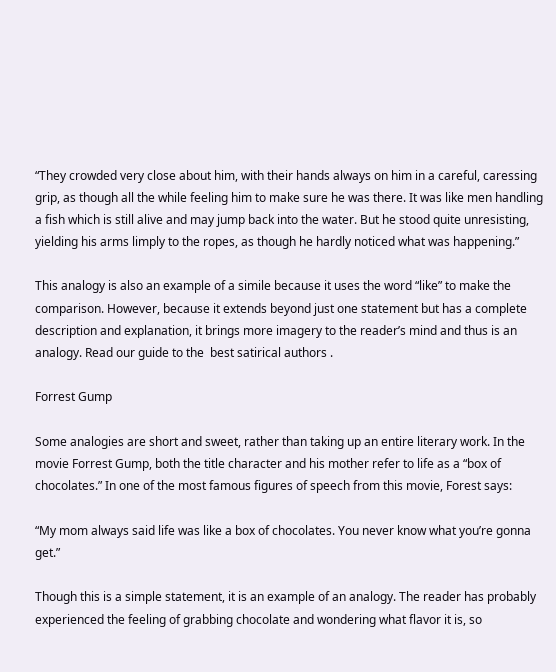“They crowded very close about him, with their hands always on him in a careful, caressing grip, as though all the while feeling him to make sure he was there. It was like men handling a fish which is still alive and may jump back into the water. But he stood quite unresisting, yielding his arms limply to the ropes, as though he hardly noticed what was happening.”

This analogy is also an example of a simile because it uses the word “like” to make the comparison. However, because it extends beyond just one statement but has a complete description and explanation, it brings more imagery to the reader’s mind and thus is an analogy. Read our guide to the  best satirical authors .

Forrest Gump

Some analogies are short and sweet, rather than taking up an entire literary work. In the movie Forrest Gump, both the title character and his mother refer to life as a “box of chocolates.” In one of the most famous figures of speech from this movie, Forest says:

“My mom always said life was like a box of chocolates. You never know what you’re gonna get.”

Though this is a simple statement, it is an example of an analogy. The reader has probably experienced the feeling of grabbing chocolate and wondering what flavor it is, so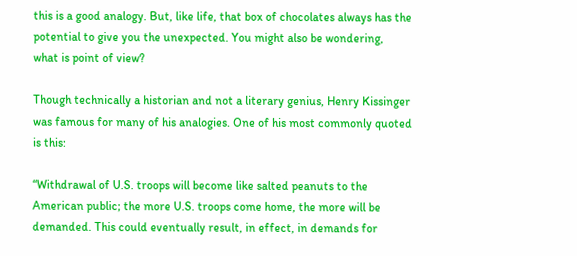this is a good analogy. But, like life, that box of chocolates always has the potential to give you the unexpected. You might also be wondering,  what is point of view?

Though technically a historian and not a literary genius, Henry Kissinger was famous for many of his analogies. One of his most commonly quoted is this:

“Withdrawal of U.S. troops will become like salted peanuts to the American public; the more U.S. troops come home, the more will be demanded. This could eventually result, in effect, in demands for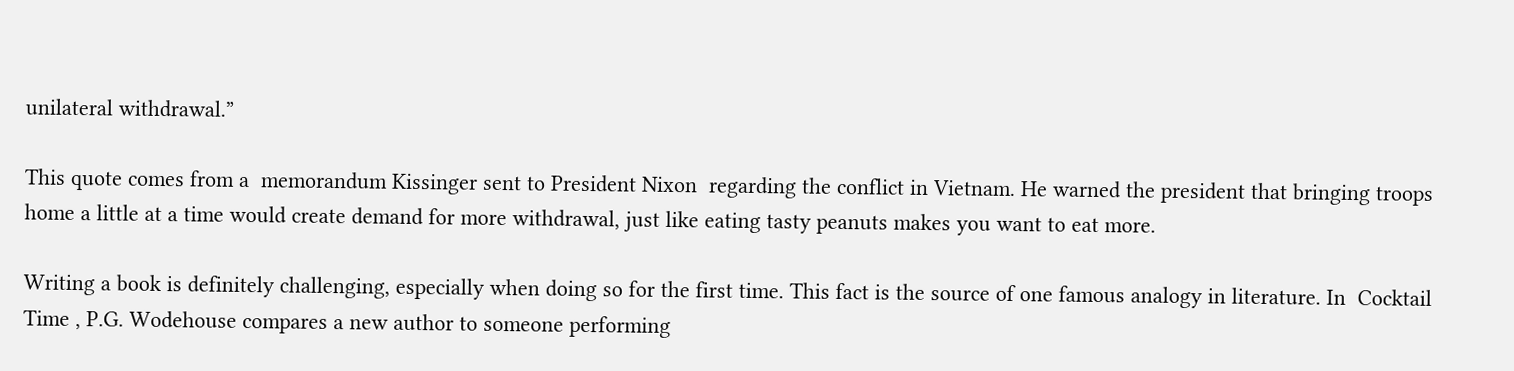unilateral withdrawal.”

This quote comes from a  memorandum Kissinger sent to President Nixon  regarding the conflict in Vietnam. He warned the president that bringing troops home a little at a time would create demand for more withdrawal, just like eating tasty peanuts makes you want to eat more.

Writing a book is definitely challenging, especially when doing so for the first time. This fact is the source of one famous analogy in literature. In  Cocktail Time , P.G. Wodehouse compares a new author to someone performing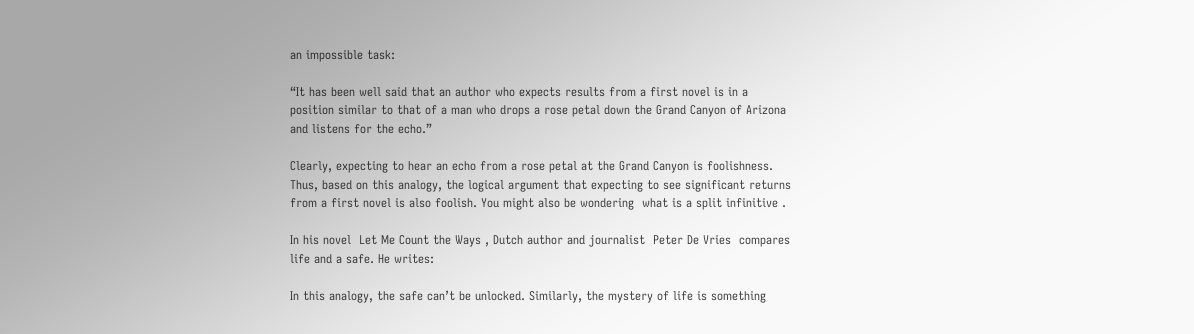an impossible task:

“It has been well said that an author who expects results from a first novel is in a position similar to that of a man who drops a rose petal down the Grand Canyon of Arizona and listens for the echo.”

Clearly, expecting to hear an echo from a rose petal at the Grand Canyon is foolishness. Thus, based on this analogy, the logical argument that expecting to see significant returns from a first novel is also foolish. You might also be wondering  what is a split infinitive .

In his novel  Let Me Count the Ways , Dutch author and journalist  Peter De Vries  compares life and a safe. He writes:

In this analogy, the safe can’t be unlocked. Similarly, the mystery of life is something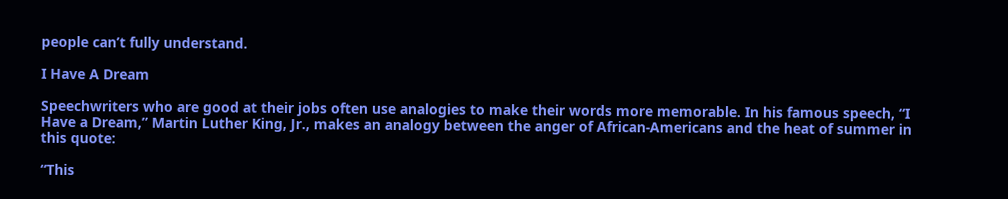people can’t fully understand.

I Have A Dream

Speechwriters who are good at their jobs often use analogies to make their words more memorable. In his famous speech, “I Have a Dream,” Martin Luther King, Jr., makes an analogy between the anger of African-Americans and the heat of summer in this quote:

“This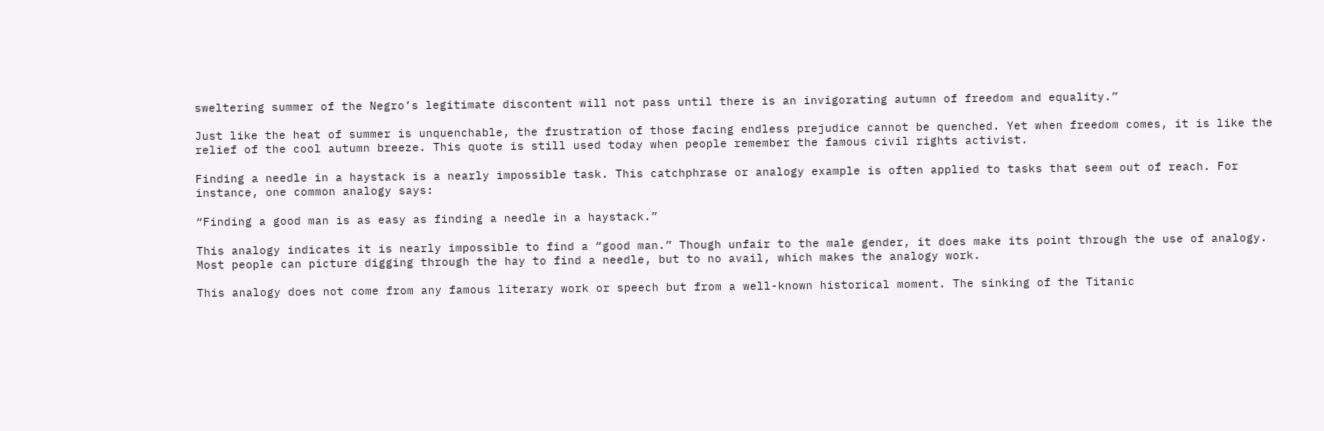sweltering summer of the Negro’s legitimate discontent will not pass until there is an invigorating autumn of freedom and equality.”

Just like the heat of summer is unquenchable, the frustration of those facing endless prejudice cannot be quenched. Yet when freedom comes, it is like the relief of the cool autumn breeze. This quote is still used today when people remember the famous civil rights activist.

Finding a needle in a haystack is a nearly impossible task. This catchphrase or analogy example is often applied to tasks that seem out of reach. For instance, one common analogy says:

“Finding a good man is as easy as finding a needle in a haystack.”

This analogy indicates it is nearly impossible to find a “good man.” Though unfair to the male gender, it does make its point through the use of analogy. Most people can picture digging through the hay to find a needle, but to no avail, which makes the analogy work.

This analogy does not come from any famous literary work or speech but from a well-known historical moment. The sinking of the Titanic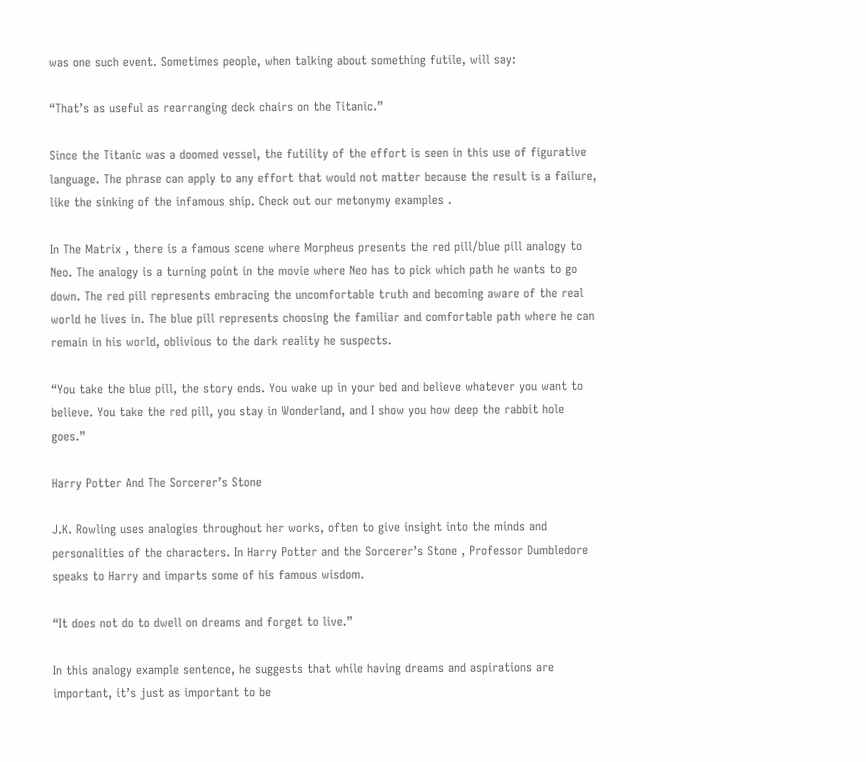was one such event. Sometimes people, when talking about something futile, will say:

“That’s as useful as rearranging deck chairs on the Titanic.”

Since the Titanic was a doomed vessel, the futility of the effort is seen in this use of figurative language. The phrase can apply to any effort that would not matter because the result is a failure, like the sinking of the infamous ship. Check out our metonymy examples .

In The Matrix , there is a famous scene where Morpheus presents the red pill/blue pill analogy to Neo. The analogy is a turning point in the movie where Neo has to pick which path he wants to go down. The red pill represents embracing the uncomfortable truth and becoming aware of the real world he lives in. The blue pill represents choosing the familiar and comfortable path where he can remain in his world, oblivious to the dark reality he suspects.

“You take the blue pill, the story ends. You wake up in your bed and believe whatever you want to believe. You take the red pill, you stay in Wonderland, and I show you how deep the rabbit hole goes.”

Harry Potter And The Sorcerer’s Stone

J.K. Rowling uses analogies throughout her works, often to give insight into the minds and personalities of the characters. In Harry Potter and the Sorcerer’s Stone , Professor Dumbledore speaks to Harry and imparts some of his famous wisdom.

“It does not do to dwell on dreams and forget to live.”

In this analogy example sentence, he suggests that while having dreams and aspirations are important, it’s just as important to be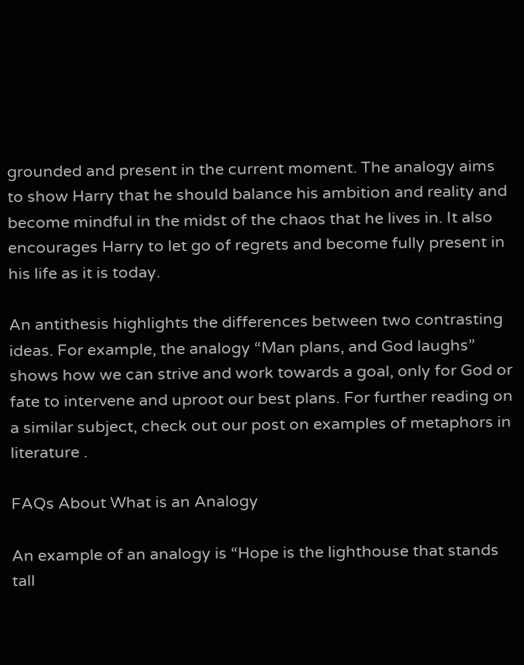grounded and present in the current moment. The analogy aims to show Harry that he should balance his ambition and reality and become mindful in the midst of the chaos that he lives in. It also encourages Harry to let go of regrets and become fully present in his life as it is today.

An antithesis highlights the differences between two contrasting ideas. For example, the analogy “Man plans, and God laughs” shows how we can strive and work towards a goal, only for God or fate to intervene and uproot our best plans. For further reading on a similar subject, check out our post on examples of metaphors in literature .

FAQs About What is an Analogy

An example of an analogy is “Hope is the lighthouse that stands tall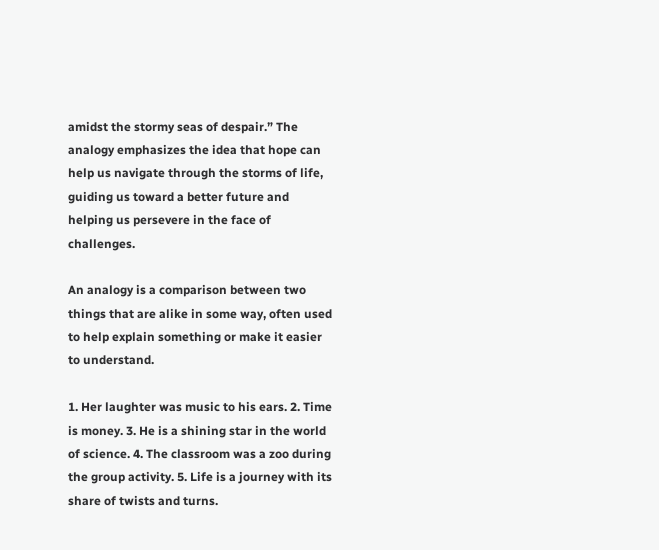amidst the stormy seas of despair.” The analogy emphasizes the idea that hope can help us navigate through the storms of life, guiding us toward a better future and helping us persevere in the face of challenges.

An analogy is a comparison between two things that are alike in some way, often used to help explain something or make it easier to understand.

1. Her laughter was music to his ears. 2. Time is money. 3. He is a shining star in the world of science. 4. The classroom was a zoo during the group activity. 5. Life is a journey with its share of twists and turns.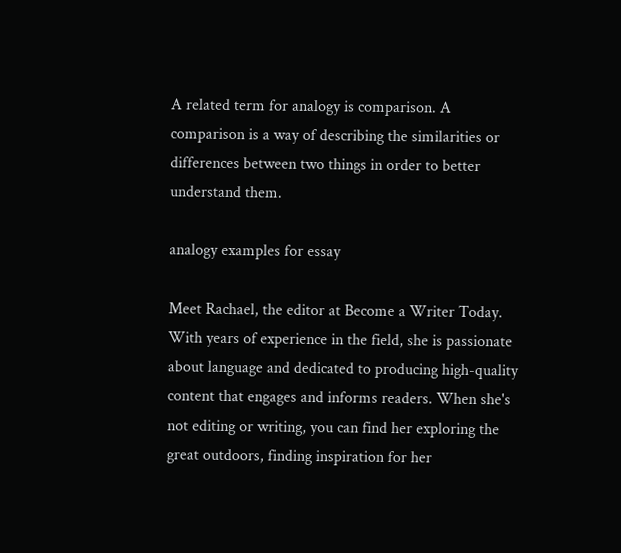A related term for analogy is comparison. A comparison is a way of describing the similarities or differences between two things in order to better understand them.

analogy examples for essay

Meet Rachael, the editor at Become a Writer Today. With years of experience in the field, she is passionate about language and dedicated to producing high-quality content that engages and informs readers. When she's not editing or writing, you can find her exploring the great outdoors, finding inspiration for her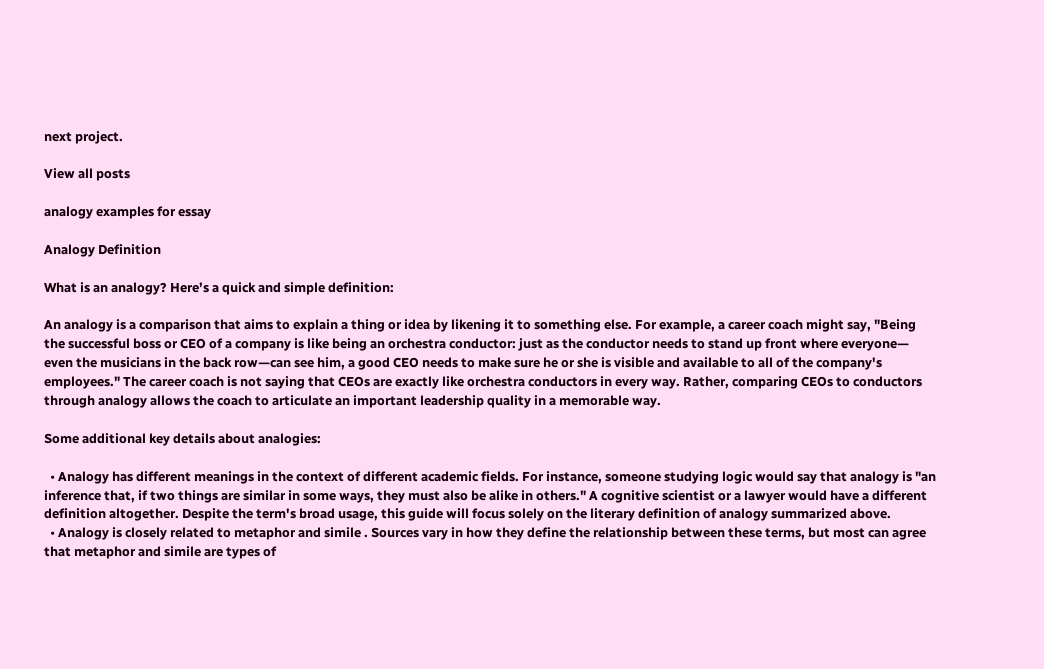next project.

View all posts

analogy examples for essay

Analogy Definition

What is an analogy? Here’s a quick and simple definition:

An analogy is a comparison that aims to explain a thing or idea by likening it to something else. For example, a career coach might say, "Being the successful boss or CEO of a company is like being an orchestra conductor: just as the conductor needs to stand up front where everyone— even the musicians in the back row—can see him, a good CEO needs to make sure he or she is visible and available to all of the company's employees." The career coach is not saying that CEOs are exactly like orchestra conductors in every way. Rather, comparing CEOs to conductors through analogy allows the coach to articulate an important leadership quality in a memorable way.

Some additional key details about analogies:

  • Analogy has different meanings in the context of different academic fields. For instance, someone studying logic would say that analogy is "an inference that, if two things are similar in some ways, they must also be alike in others." A cognitive scientist or a lawyer would have a different definition altogether. Despite the term's broad usage, this guide will focus solely on the literary definition of analogy summarized above.
  • Analogy is closely related to metaphor and simile . Sources vary in how they define the relationship between these terms, but most can agree that metaphor and simile are types of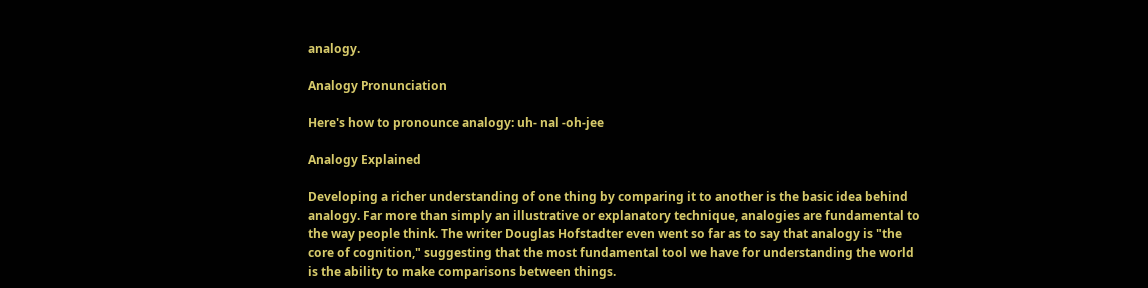analogy.

Analogy Pronunciation

Here's how to pronounce analogy: uh- nal -oh-jee

Analogy Explained

Developing a richer understanding of one thing by comparing it to another is the basic idea behind analogy. Far more than simply an illustrative or explanatory technique, analogies are fundamental to the way people think. The writer Douglas Hofstadter even went so far as to say that analogy is "the core of cognition," suggesting that the most fundamental tool we have for understanding the world is the ability to make comparisons between things.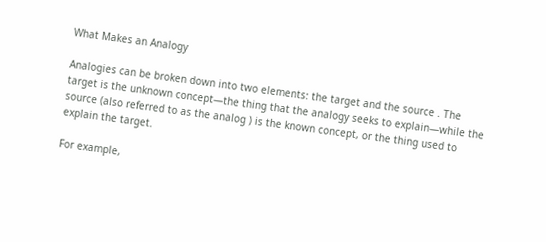What Makes an Analogy

Analogies can be broken down into two elements: the target and the source . The target is the unknown concept—the thing that the analogy seeks to explain—while the source (also referred to as the analog ) is the known concept, or the thing used to explain the target.

For example,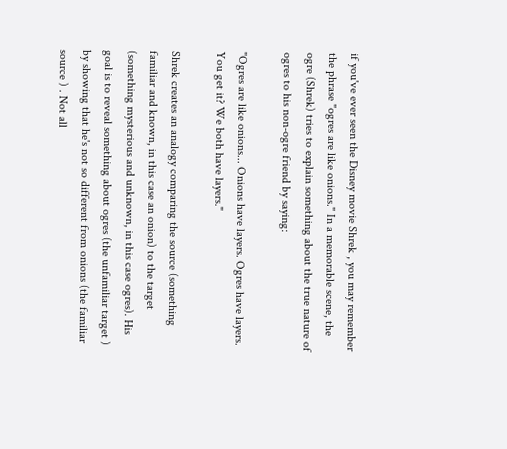if you've ever seen the Disney movie Shrek , you may remember the phrase "ogres are like onions." In a memorable scene, the ogre (Shrek) tries to explain something about the true nature of ogres to his non-ogre friend by saying:

"Ogres are like onions... Onions have layers. Ogres have layers. You get it? We both have layers."

Shrek creates an analogy comparing the source (something familiar and known, in this case an onion) to the target (something mysterious and unknown, in this case ogres). His goal is to reveal something about ogres (the unfamiliar target ) by showing that he's not so different from onions (the familiar source ) . Not all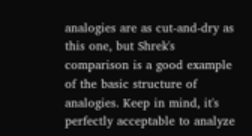analogies are as cut-and-dry as this one, but Shrek's comparison is a good example of the basic structure of analogies. Keep in mind, it's perfectly acceptable to analyze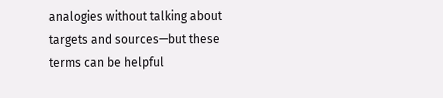analogies without talking about targets and sources—but these terms can be helpful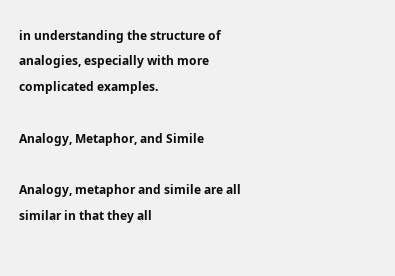in understanding the structure of analogies, especially with more complicated examples.

Analogy, Metaphor, and Simile

Analogy, metaphor and simile are all similar in that they all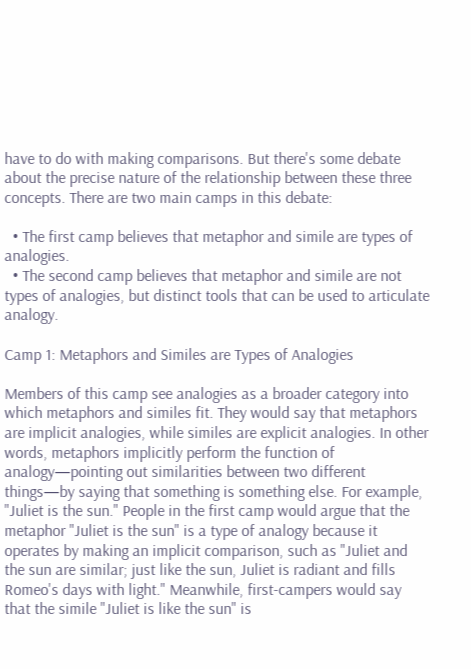have to do with making comparisons. But there's some debate about the precise nature of the relationship between these three concepts. There are two main camps in this debate:

  • The first camp believes that metaphor and simile are types of analogies.
  • The second camp believes that metaphor and simile are not types of analogies, but distinct tools that can be used to articulate analogy.

Camp 1: Metaphors and Similes are Types of Analogies

Members of this camp see analogies as a broader category into which metaphors and similes fit. They would say that metaphors are implicit analogies, while similes are explicit analogies. In other words, metaphors implicitly perform the function of analogy—pointing out similarities between two different things—by saying that something is something else. For example, "Juliet is the sun." People in the first camp would argue that the metaphor "Juliet is the sun" is a type of analogy because it operates by making an implicit comparison, such as "Juliet and the sun are similar; just like the sun, Juliet is radiant and fills Romeo's days with light." Meanwhile, first-campers would say that the simile "Juliet is like the sun" is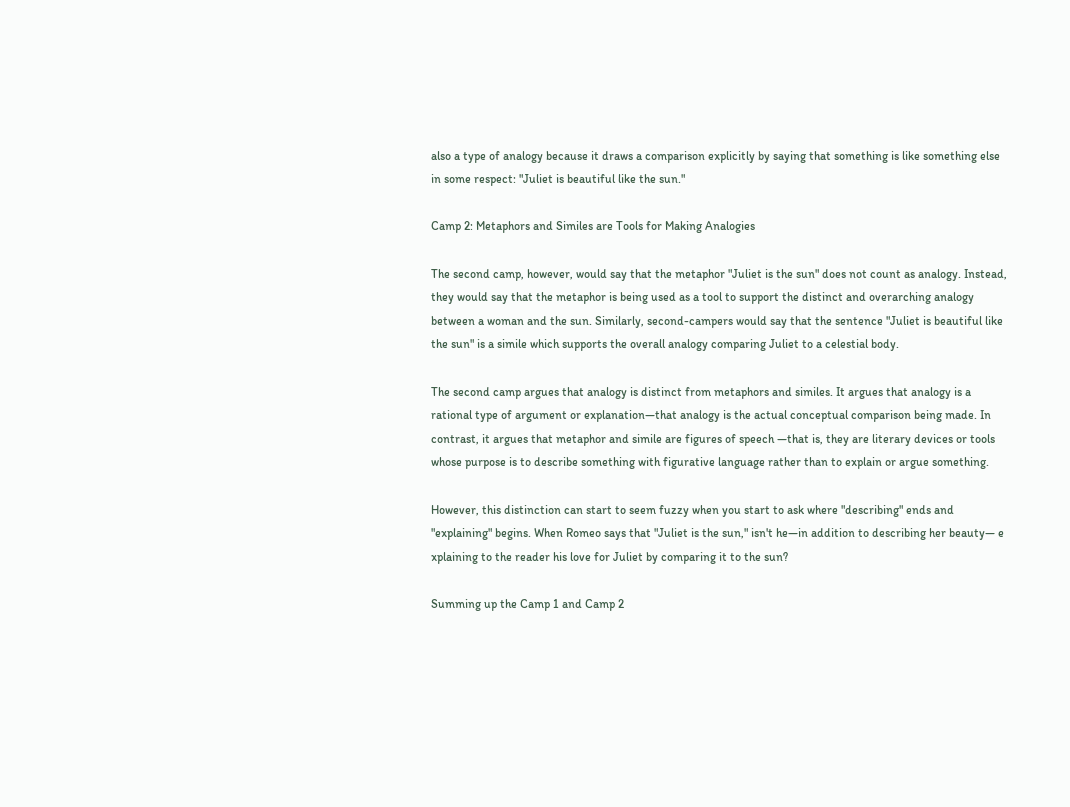also a type of analogy because it draws a comparison explicitly by saying that something is like something else in some respect: "Juliet is beautiful like the sun."

Camp 2: Metaphors and Similes are Tools for Making Analogies

The second camp, however, would say that the metaphor "Juliet is the sun" does not count as analogy. Instead, they would say that the metaphor is being used as a tool to support the distinct and overarching analogy between a woman and the sun. Similarly, second-campers would say that the sentence "Juliet is beautiful like the sun" is a simile which supports the overall analogy comparing Juliet to a celestial body.

The second camp argues that analogy is distinct from metaphors and similes. It argues that analogy is a rational type of argument or explanation—that analogy is the actual conceptual comparison being made. In contrast, it argues that metaphor and simile are figures of speech —that is, they are literary devices or tools whose purpose is to describe something with figurative language rather than to explain or argue something.

However, this distinction can start to seem fuzzy when you start to ask where "describing" ends and "explaining" begins. When Romeo says that "Juliet is the sun," isn't he—in addition to describing her beauty— e xplaining to the reader his love for Juliet by comparing it to the sun?

Summing up the Camp 1 and Camp 2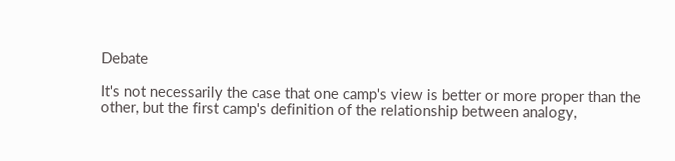Debate

It's not necessarily the case that one camp's view is better or more proper than the other, but the first camp's definition of the relationship between analogy,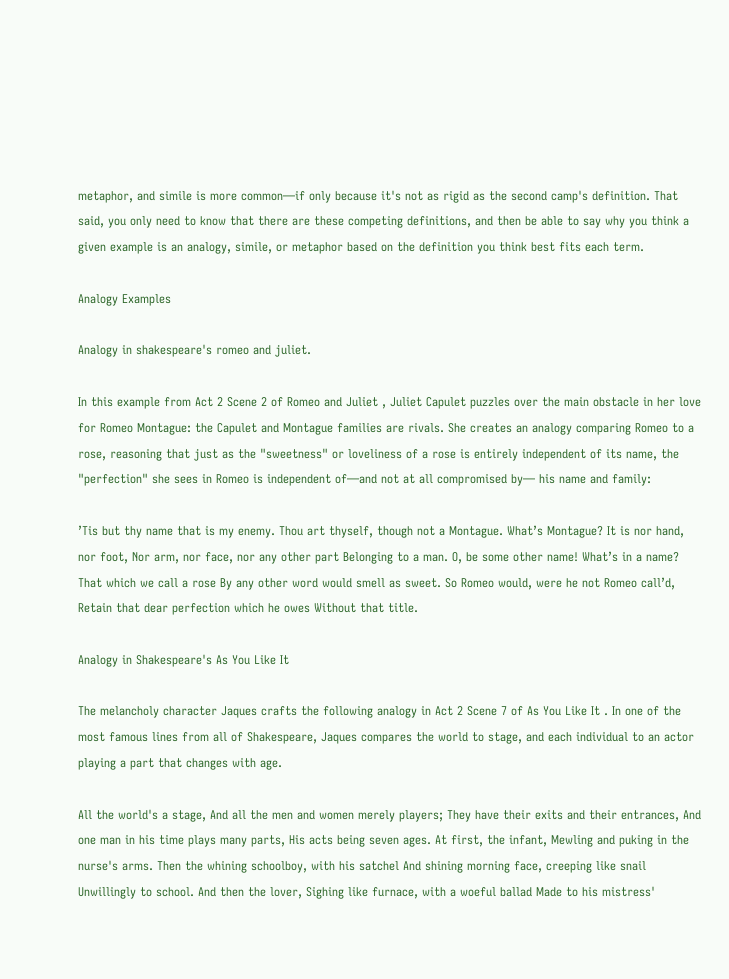metaphor, and simile is more common—if only because it's not as rigid as the second camp's definition. That said, you only need to know that there are these competing definitions, and then be able to say why you think a given example is an analogy, simile, or metaphor based on the definition you think best fits each term.

Analogy Examples

Analogy in shakespeare's romeo and juliet.

In this example from Act 2 Scene 2 of Romeo and Juliet , Juliet Capulet puzzles over the main obstacle in her love for Romeo Montague: the Capulet and Montague families are rivals. She creates an analogy comparing Romeo to a rose, reasoning that just as the "sweetness" or loveliness of a rose is entirely independent of its name, the "perfection" she sees in Romeo is independent of—and not at all compromised by— his name and family:

’Tis but thy name that is my enemy. Thou art thyself, though not a Montague. What’s Montague? It is nor hand, nor foot, Nor arm, nor face, nor any other part Belonging to a man. O, be some other name! What’s in a name? That which we call a rose By any other word would smell as sweet. So Romeo would, were he not Romeo call’d, Retain that dear perfection which he owes Without that title.

Analogy in Shakespeare's As You Like It

The melancholy character Jaques crafts the following analogy in Act 2 Scene 7 of As You Like It . In one of the most famous lines from all of Shakespeare, Jaques compares the world to stage, and each individual to an actor playing a part that changes with age.

All the world's a stage, And all the men and women merely players; They have their exits and their entrances, And one man in his time plays many parts, His acts being seven ages. At first, the infant, Mewling and puking in the nurse's arms. Then the whining schoolboy, with his satchel And shining morning face, creeping like snail Unwillingly to school. And then the lover, Sighing like furnace, with a woeful ballad Made to his mistress'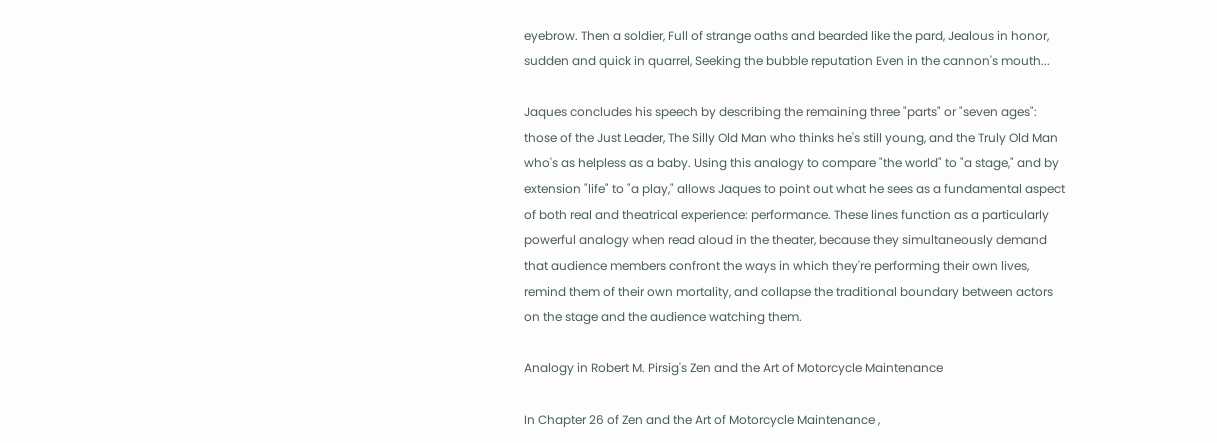eyebrow. Then a soldier, Full of strange oaths and bearded like the pard, Jealous in honor, sudden and quick in quarrel, Seeking the bubble reputation Even in the cannon's mouth...

Jaques concludes his speech by describing the remaining three "parts" or "seven ages": those of the Just Leader, The Silly Old Man who thinks he's still young, and the Truly Old Man who's as helpless as a baby. Using this analogy to compare "the world" to "a stage," and by extension "life" to "a play," allows Jaques to point out what he sees as a fundamental aspect of both real and theatrical experience: performance. These lines function as a particularly powerful analogy when read aloud in the theater, because they simultaneously demand that audience members confront the ways in which they're performing their own lives, remind them of their own mortality, and collapse the traditional boundary between actors on the stage and the audience watching them.

Analogy in Robert M. Pirsig's Zen and the Art of Motorcycle Maintenance

In Chapter 26 of Zen and the Art of Motorcycle Maintenance ,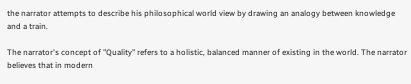the narrator attempts to describe his philosophical world view by drawing an analogy between knowledge and a train.

The narrator's concept of "Quality" refers to a holistic, balanced manner of existing in the world. The narrator believes that in modern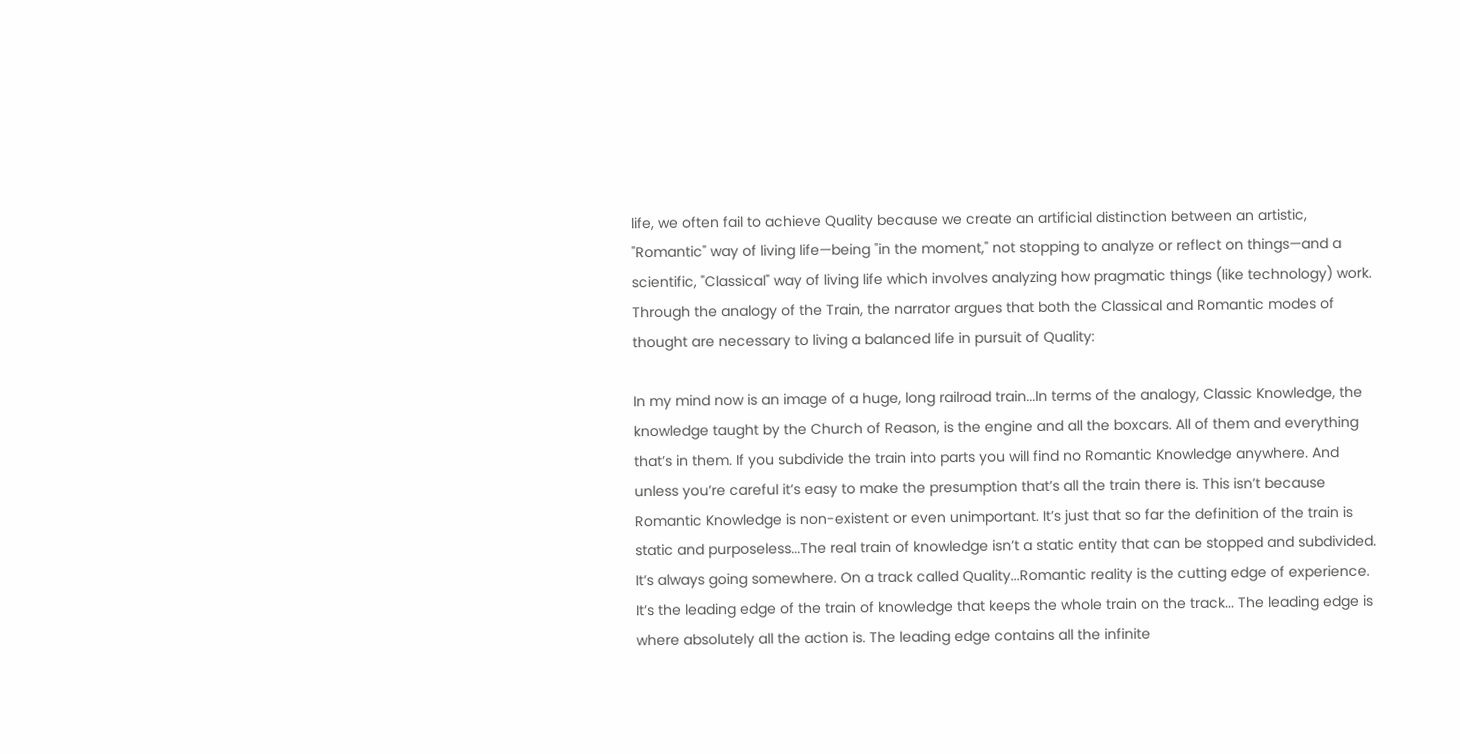life, we often fail to achieve Quality because we create an artificial distinction between an artistic, "Romantic" way of living life—being "in the moment," not stopping to analyze or reflect on things—and a scientific, "Classical" way of living life which involves analyzing how pragmatic things (like technology) work. Through the analogy of the Train, the narrator argues that both the Classical and Romantic modes of thought are necessary to living a balanced life in pursuit of Quality:

In my mind now is an image of a huge, long railroad train...In terms of the analogy, Classic Knowledge, the knowledge taught by the Church of Reason, is the engine and all the boxcars. All of them and everything that’s in them. If you subdivide the train into parts you will find no Romantic Knowledge anywhere. And unless you’re careful it’s easy to make the presumption that’s all the train there is. This isn’t because Romantic Knowledge is non-existent or even unimportant. It’s just that so far the definition of the train is static and purposeless...The real train of knowledge isn’t a static entity that can be stopped and subdivided. It’s always going somewhere. On a track called Quality...Romantic reality is the cutting edge of experience. It’s the leading edge of the train of knowledge that keeps the whole train on the track... The leading edge is where absolutely all the action is. The leading edge contains all the infinite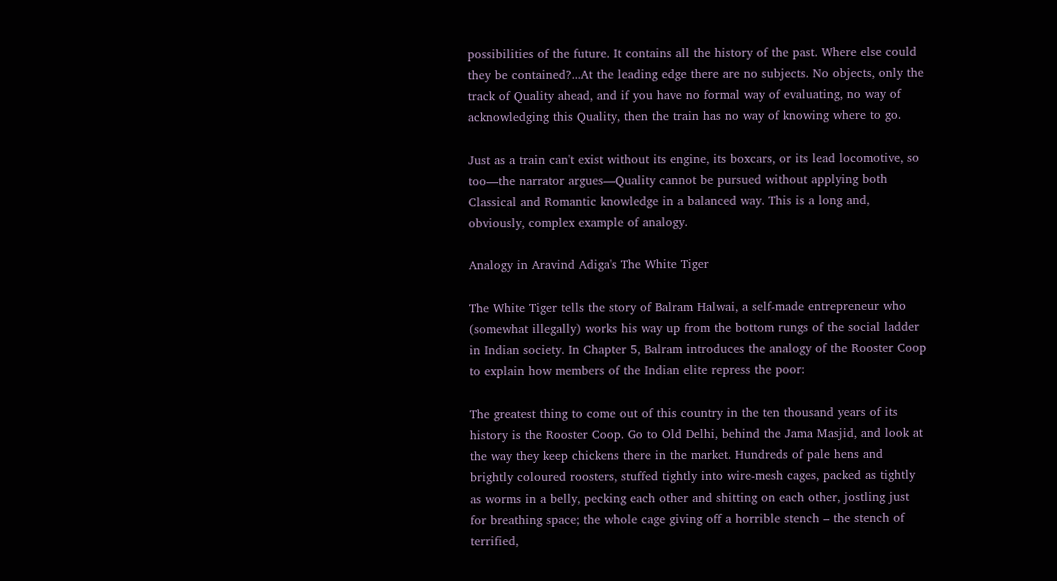possibilities of the future. It contains all the history of the past. Where else could they be contained?...At the leading edge there are no subjects. No objects, only the track of Quality ahead, and if you have no formal way of evaluating, no way of acknowledging this Quality, then the train has no way of knowing where to go.

Just as a train can't exist without its engine, its boxcars, or its lead locomotive, so too—the narrator argues—Quality cannot be pursued without applying both Classical and Romantic knowledge in a balanced way. This is a long and, obviously, complex example of analogy.

Analogy in Aravind Adiga's The White Tiger

The White Tiger tells the story of Balram Halwai, a self-made entrepreneur who (somewhat illegally) works his way up from the bottom rungs of the social ladder in Indian society. In Chapter 5, Balram introduces the analogy of the Rooster Coop to explain how members of the Indian elite repress the poor:

The greatest thing to come out of this country in the ten thousand years of its history is the Rooster Coop. Go to Old Delhi, behind the Jama Masjid, and look at the way they keep chickens there in the market. Hundreds of pale hens and brightly coloured roosters, stuffed tightly into wire-mesh cages, packed as tightly as worms in a belly, pecking each other and shitting on each other, jostling just for breathing space; the whole cage giving off a horrible stench – the stench of terrified,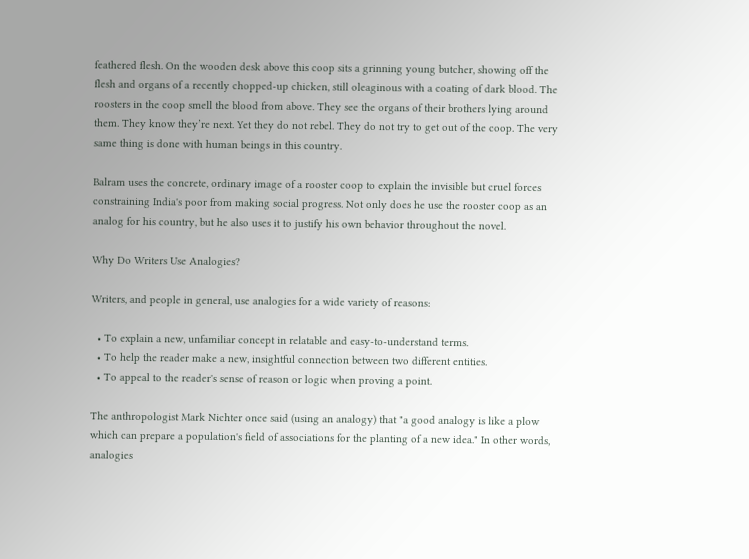feathered flesh. On the wooden desk above this coop sits a grinning young butcher, showing off the flesh and organs of a recently chopped-up chicken, still oleaginous with a coating of dark blood. The roosters in the coop smell the blood from above. They see the organs of their brothers lying around them. They know they’re next. Yet they do not rebel. They do not try to get out of the coop. The very same thing is done with human beings in this country.

Balram uses the concrete, ordinary image of a rooster coop to explain the invisible but cruel forces constraining India's poor from making social progress. Not only does he use the rooster coop as an analog for his country, but he also uses it to justify his own behavior throughout the novel.

Why Do Writers Use Analogies?

Writers, and people in general, use analogies for a wide variety of reasons:

  • To explain a new, unfamiliar concept in relatable and easy-to-understand terms.
  • To help the reader make a new, insightful connection between two different entities.
  • To appeal to the reader's sense of reason or logic when proving a point.

The anthropologist Mark Nichter once said (using an analogy) that "a good analogy is like a plow which can prepare a population's field of associations for the planting of a new idea." In other words, analogies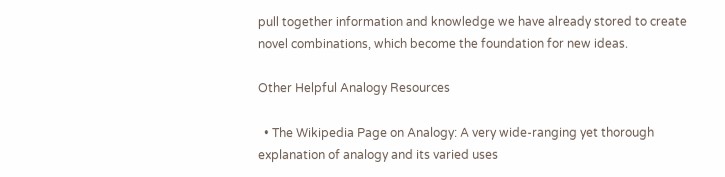pull together information and knowledge we have already stored to create novel combinations, which become the foundation for new ideas.

Other Helpful Analogy Resources

  • The Wikipedia Page on Analogy: A very wide-ranging yet thorough explanation of analogy and its varied uses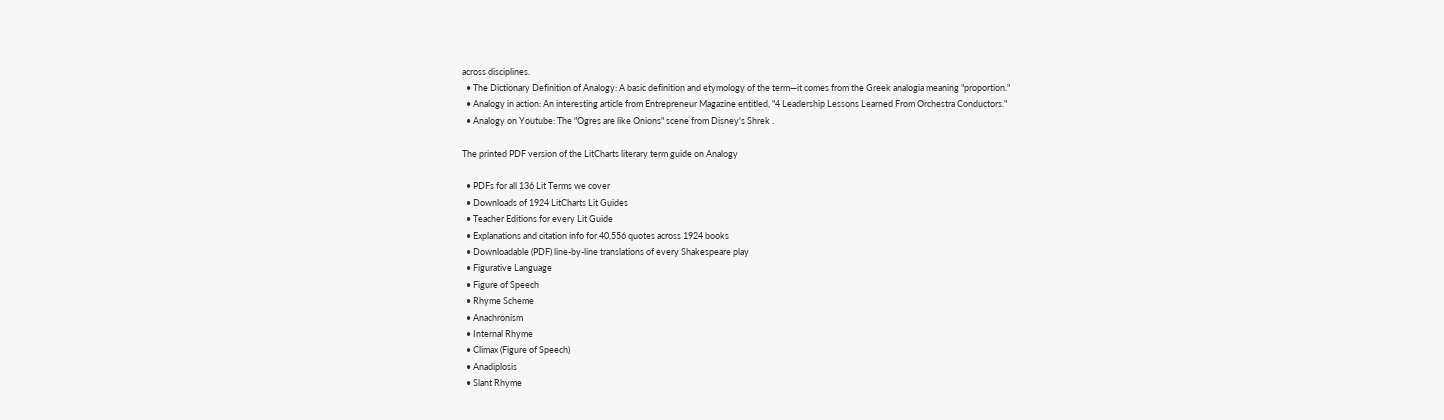across disciplines.
  • The Dictionary Definition of Analogy: A basic definition and etymology of the term—it comes from the Greek analogia meaning "proportion."
  • Analogy in action: An interesting article from Entrepreneur Magazine entitled, "4 Leadership Lessons Learned From Orchestra Conductors."
  • Analogy on Youtube: The "Ogres are like Onions" scene from Disney's Shrek .

The printed PDF version of the LitCharts literary term guide on Analogy

  • PDFs for all 136 Lit Terms we cover
  • Downloads of 1924 LitCharts Lit Guides
  • Teacher Editions for every Lit Guide
  • Explanations and citation info for 40,556 quotes across 1924 books
  • Downloadable (PDF) line-by-line translations of every Shakespeare play
  • Figurative Language
  • Figure of Speech
  • Rhyme Scheme
  • Anachronism
  • Internal Rhyme
  • Climax (Figure of Speech)
  • Anadiplosis
  • Slant Rhyme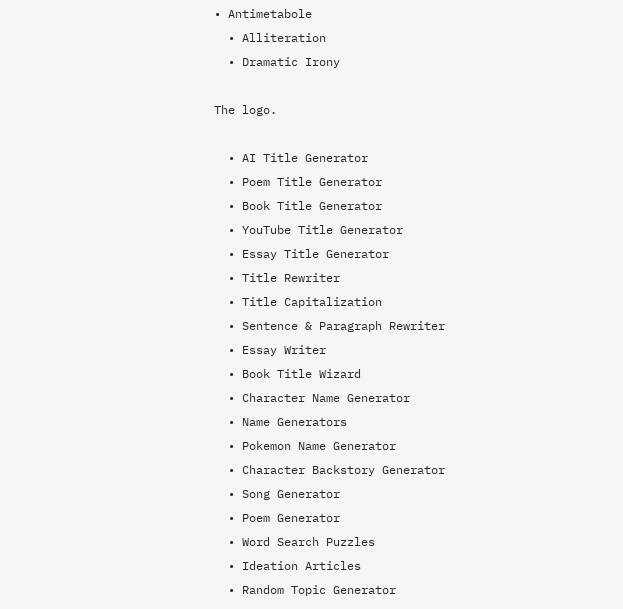• Antimetabole
  • Alliteration
  • Dramatic Irony

The logo.

  • AI Title Generator
  • Poem Title Generator
  • Book Title Generator
  • YouTube Title Generator
  • Essay Title Generator
  • Title Rewriter
  • Title Capitalization
  • Sentence & Paragraph Rewriter
  • Essay Writer
  • Book Title Wizard
  • Character Name Generator
  • Name Generators
  • Pokemon Name Generator
  • Character Backstory Generator
  • Song Generator
  • Poem Generator
  • Word Search Puzzles
  • Ideation Articles
  • Random Topic Generator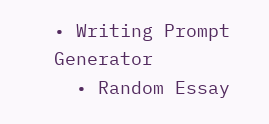• Writing Prompt Generator
  • Random Essay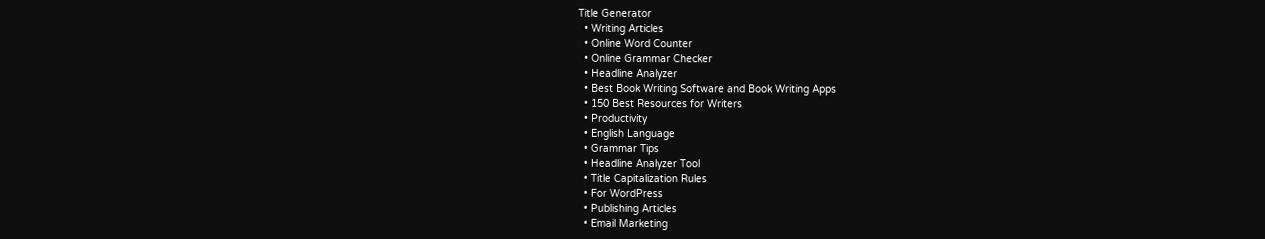Title Generator
  • Writing Articles
  • Online Word Counter
  • Online Grammar Checker
  • Headline Analyzer
  • Best Book Writing Software and Book Writing Apps
  • 150 Best Resources for Writers
  • Productivity
  • English Language
  • Grammar Tips
  • Headline Analyzer Tool
  • Title Capitalization Rules
  • For WordPress
  • Publishing Articles
  • Email Marketing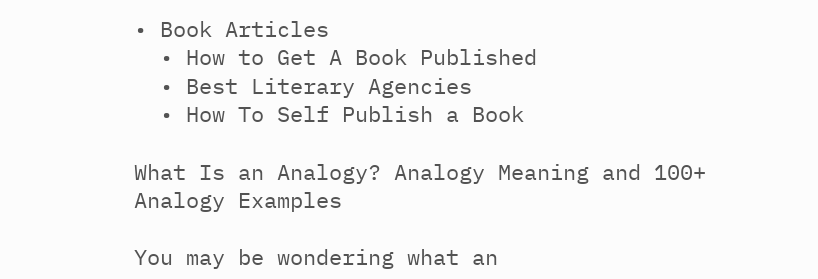• Book Articles
  • How to Get A Book Published
  • Best Literary Agencies
  • How To Self Publish a Book

What Is an Analogy? Analogy Meaning and 100+ Analogy Examples

You may be wondering what an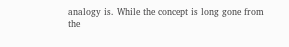analogy is. While the concept is long gone from the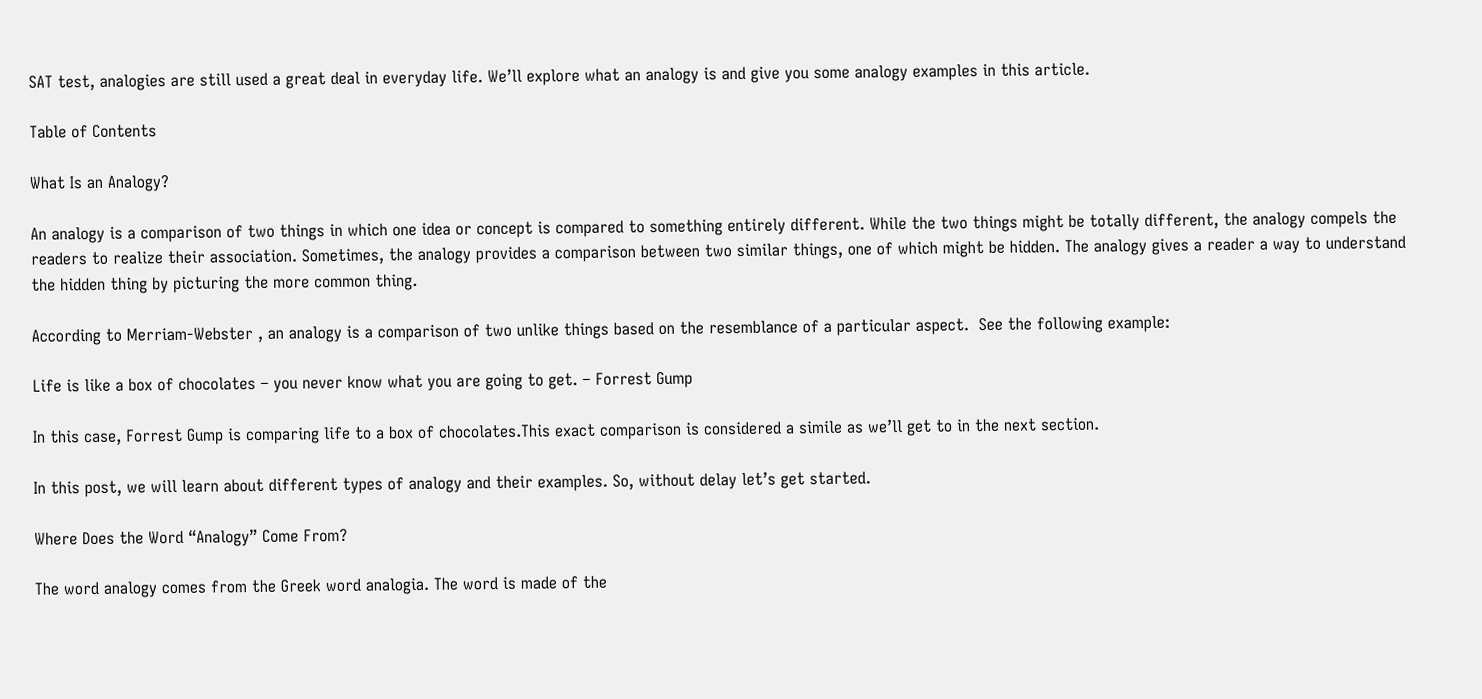SAT test, analogies are still used a great deal in everyday life. We’ll explore what an analogy is and give you some analogy examples in this article.

Table of Contents

What Is an Analogy?

An analogy is a comparison of two things in which one idea or concept is compared to something entirely different. While the two things might be totally different, the analogy compels the readers to realize their association. Sometimes, the analogy provides a comparison between two similar things, one of which might be hidden. The analogy gives a reader a way to understand the hidden thing by picturing the more common thing.

According to Merriam-Webster , an analogy is a comparison of two unlike things based on the resemblance of a particular aspect.  See the following example:

Life is like a box of chocolates – you never know what you are going to get. – Forrest Gump

In this case, Forrest Gump is comparing life to a box of chocolates.This exact comparison is considered a simile as we’ll get to in the next section.

In this post, we will learn about different types of analogy and their examples. So, without delay let’s get started.

Where Does the Word “Analogy” Come From?

The word analogy comes from the Greek word analogia. The word is made of the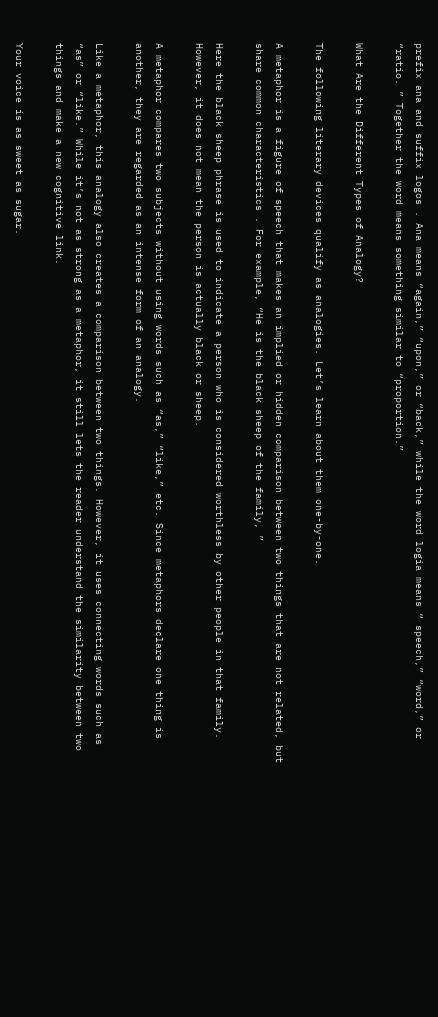prefix ana and suffix logos . Ana means “again,” “upon,” or “back,” while the word logia means “ speech,” “word,” or “ratio. ” Together the word means something similar to “proportion.”

What Are the Different Types of Analogy?

The following literary devices qualify as analogies. Let’s learn about them one-by-one.

A metaphor is a figure of speech that makes an implied or hidden comparison between two things that are not related, but share common characteristics . For example, “He is the black sheep of the family, ”

Here the black sheep phrase is used to indicate a person who is considered worthless by other people in that family. However, it does not mean the person is actually black or sheep.

A metaphor compares two subjects without using words such as “as,” “like,” etc. Since metaphors declare one thing is another, they are regarded as an intense form of an analogy.

Like a metaphor, this analogy also creates a comparison between two things. However, it uses connecting words such as “as” or “like.” While it’s not as strong as a metaphor, it still lets the reader understand the similarity between two things and make a new cognitive link.

Your voice is as sweet as sugar.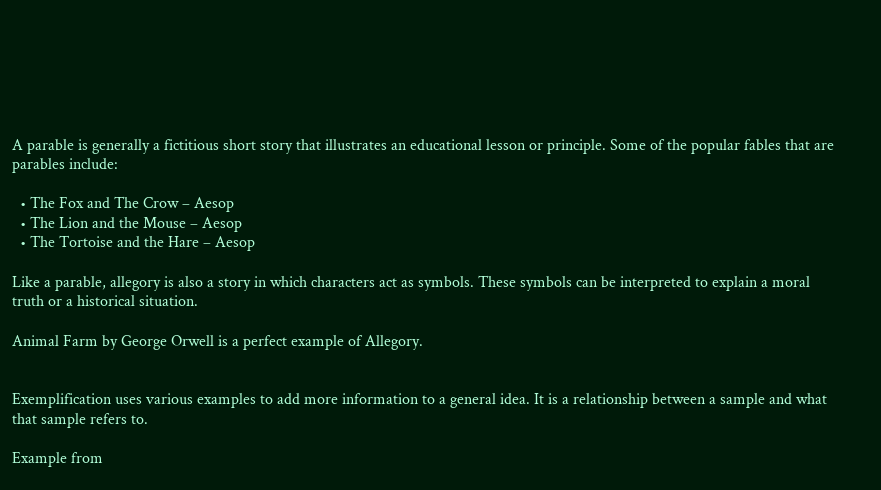A parable is generally a fictitious short story that illustrates an educational lesson or principle. Some of the popular fables that are parables include:

  • The Fox and The Crow – Aesop
  • The Lion and the Mouse – Aesop
  • The Tortoise and the Hare – Aesop

Like a parable, allegory is also a story in which characters act as symbols. These symbols can be interpreted to explain a moral truth or a historical situation.

Animal Farm by George Orwell is a perfect example of Allegory.


Exemplification uses various examples to add more information to a general idea. It is a relationship between a sample and what that sample refers to.

Example from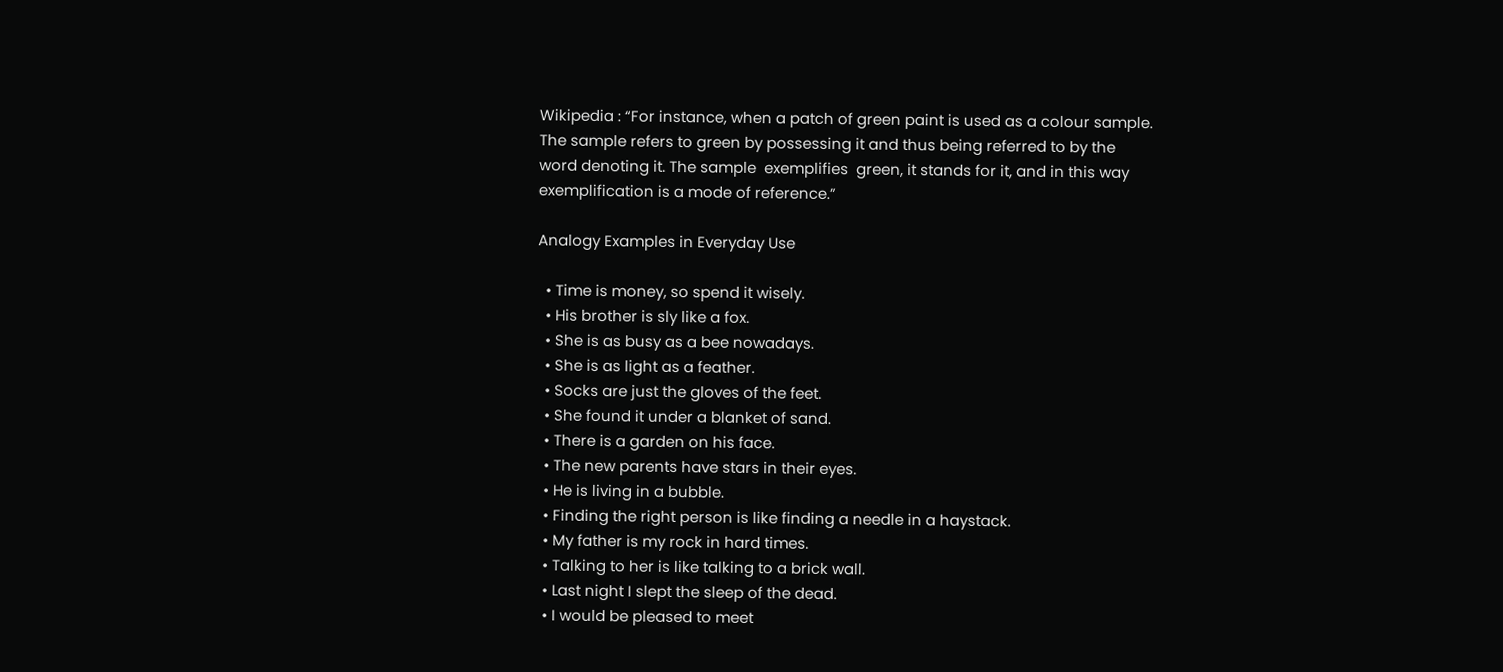Wikipedia : “For instance, when a patch of green paint is used as a colour sample. The sample refers to green by possessing it and thus being referred to by the word denoting it. The sample  exemplifies  green, it stands for it, and in this way  exemplification is a mode of reference.”

Analogy Examples in Everyday Use

  • Time is money, so spend it wisely.
  • His brother is sly like a fox.
  • She is as busy as a bee nowadays.
  • She is as light as a feather.
  • Socks are just the gloves of the feet.
  • She found it under a blanket of sand.
  • There is a garden on his face.
  • The new parents have stars in their eyes.
  • He is living in a bubble.
  • Finding the right person is like finding a needle in a haystack.
  • My father is my rock in hard times.
  • Talking to her is like talking to a brick wall.
  • Last night I slept the sleep of the dead.
  • I would be pleased to meet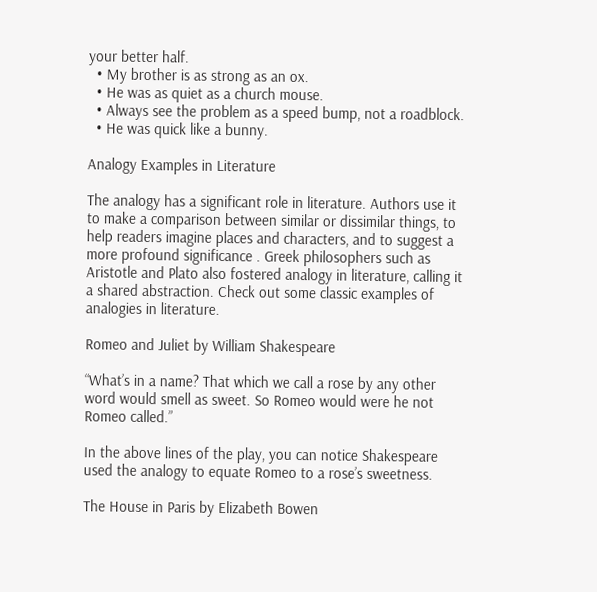your better half.
  • My brother is as strong as an ox.
  • He was as quiet as a church mouse.
  • Always see the problem as a speed bump, not a roadblock.
  • He was quick like a bunny.

Analogy Examples in Literature

The analogy has a significant role in literature. Authors use it to make a comparison between similar or dissimilar things, to help readers imagine places and characters, and to suggest a more profound significance . Greek philosophers such as Aristotle and Plato also fostered analogy in literature, calling it a shared abstraction. Check out some classic examples of analogies in literature.

Romeo and Juliet by William Shakespeare

“What’s in a name? That which we call a rose by any other word would smell as sweet. So Romeo would were he not Romeo called.”

In the above lines of the play, you can notice Shakespeare used the analogy to equate Romeo to a rose’s sweetness.

The House in Paris by Elizabeth Bowen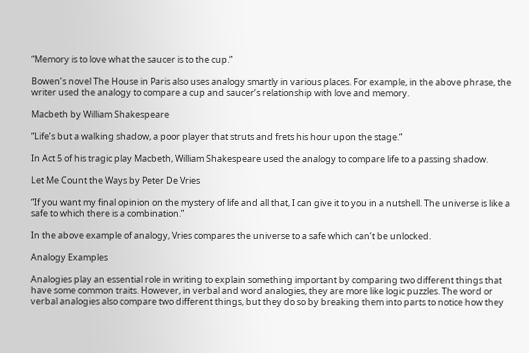“Memory is to love what the saucer is to the cup.”

Bowen’s novel The House in Paris also uses analogy smartly in various places. For example, in the above phrase, the writer used the analogy to compare a cup and saucer’s relationship with love and memory.

Macbeth by William Shakespeare

“Life’s but a walking shadow, a poor player that struts and frets his hour upon the stage.”

In Act 5 of his tragic play Macbeth, William Shakespeare used the analogy to compare life to a passing shadow.

Let Me Count the Ways by Peter De Vries

“If you want my final opinion on the mystery of life and all that, I can give it to you in a nutshell. The universe is like a safe to which there is a combination.”

In the above example of analogy, Vries compares the universe to a safe which can’t be unlocked.

Analogy Examples

Analogies play an essential role in writing to explain something important by comparing two different things that have some common traits. However, in verbal and word analogies, they are more like logic puzzles. The word or verbal analogies also compare two different things, but they do so by breaking them into parts to notice how they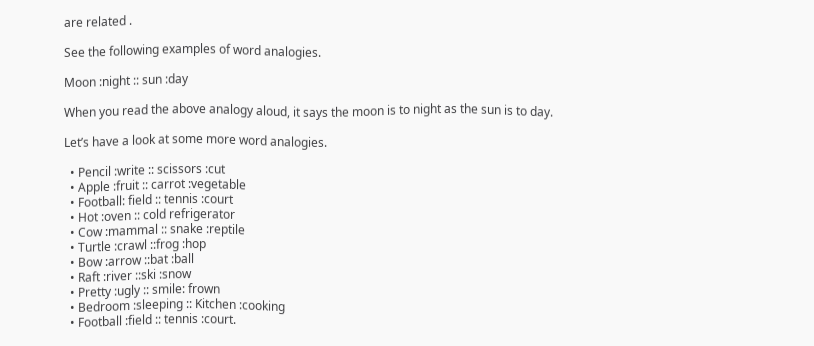are related .

See the following examples of word analogies.

Moon :night :: sun :day

When you read the above analogy aloud, it says the moon is to night as the sun is to day.

Let’s have a look at some more word analogies.

  • Pencil :write :: scissors :cut
  • Apple :fruit :: carrot :vegetable
  • Football: field :: tennis :court
  • Hot :oven :: cold refrigerator
  • Cow :mammal :: snake :reptile
  • Turtle :crawl ::frog :hop
  • Bow :arrow ::bat :ball
  • Raft :river ::ski :snow
  • Pretty :ugly :: smile: frown
  • Bedroom :sleeping :: Kitchen :cooking
  • Football :field :: tennis :court.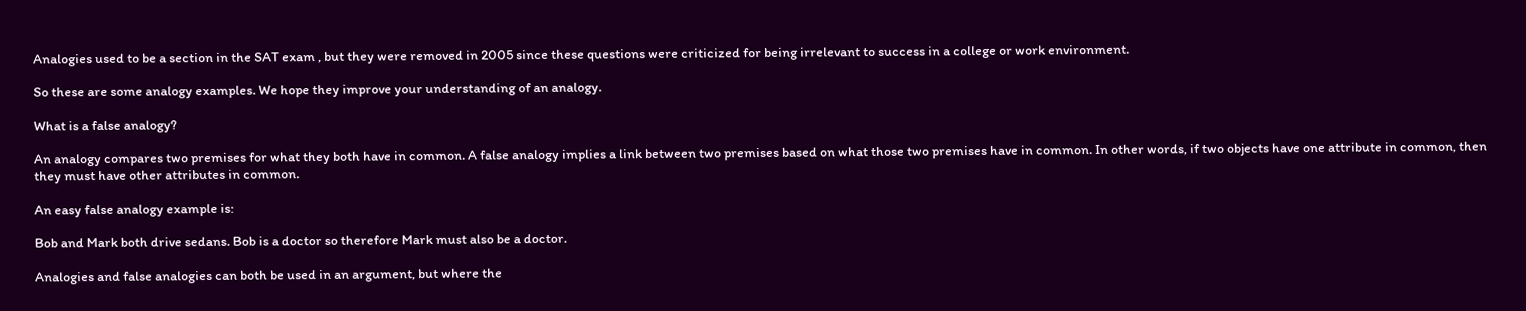Analogies used to be a section in the SAT exam , but they were removed in 2005 since these questions were criticized for being irrelevant to success in a college or work environment.

So these are some analogy examples. We hope they improve your understanding of an analogy.

What is a false analogy?

An analogy compares two premises for what they both have in common. A false analogy implies a link between two premises based on what those two premises have in common. In other words, if two objects have one attribute in common, then they must have other attributes in common.

An easy false analogy example is:

Bob and Mark both drive sedans. Bob is a doctor so therefore Mark must also be a doctor.

Analogies and false analogies can both be used in an argument, but where the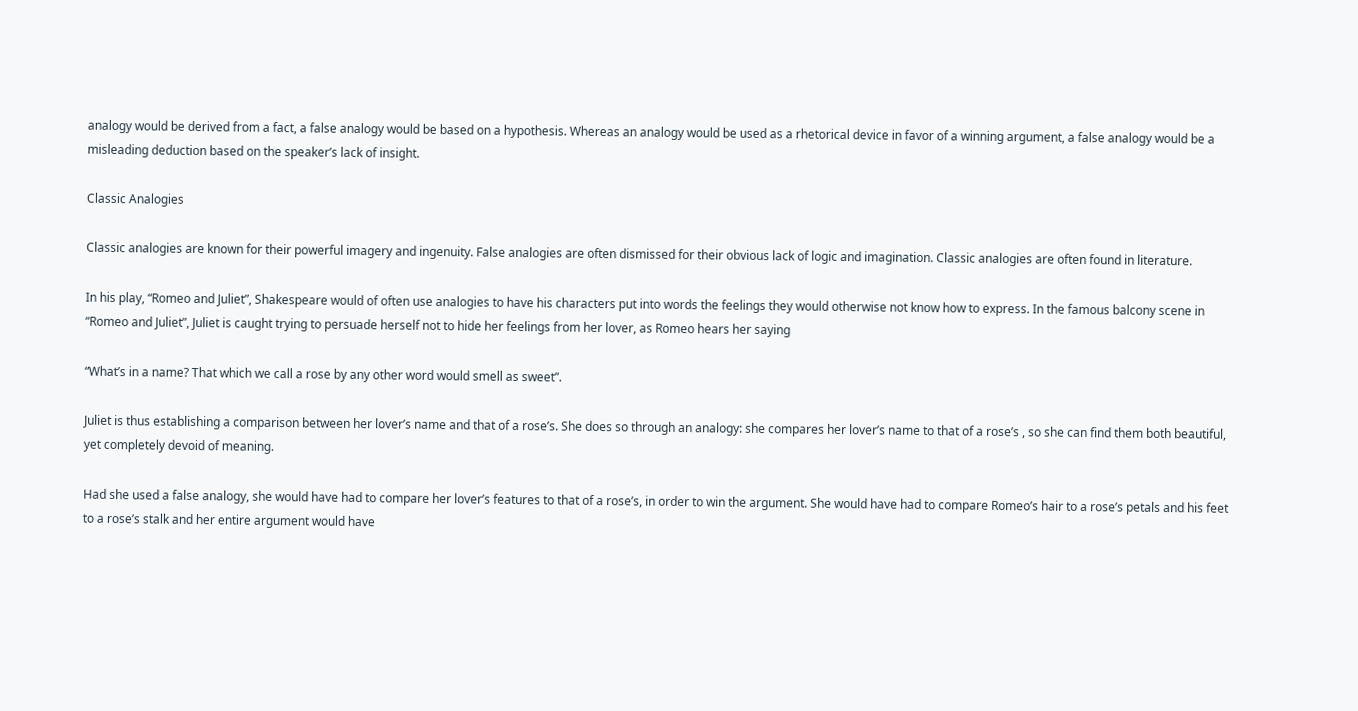analogy would be derived from a fact, a false analogy would be based on a hypothesis. Whereas an analogy would be used as a rhetorical device in favor of a winning argument, a false analogy would be a misleading deduction based on the speaker’s lack of insight.

Classic Analogies

Classic analogies are known for their powerful imagery and ingenuity. False analogies are often dismissed for their obvious lack of logic and imagination. Classic analogies are often found in literature.

In his play, “Romeo and Juliet”, Shakespeare would of often use analogies to have his characters put into words the feelings they would otherwise not know how to express. In the famous balcony scene in “Romeo and Juliet”, Juliet is caught trying to persuade herself not to hide her feelings from her lover, as Romeo hears her saying

“What’s in a name? That which we call a rose by any other word would smell as sweet”.

Juliet is thus establishing a comparison between her lover’s name and that of a rose’s. She does so through an analogy: she compares her lover’s name to that of a rose’s , so she can find them both beautiful, yet completely devoid of meaning.

Had she used a false analogy, she would have had to compare her lover’s features to that of a rose’s, in order to win the argument. She would have had to compare Romeo’s hair to a rose’s petals and his feet to a rose’s stalk and her entire argument would have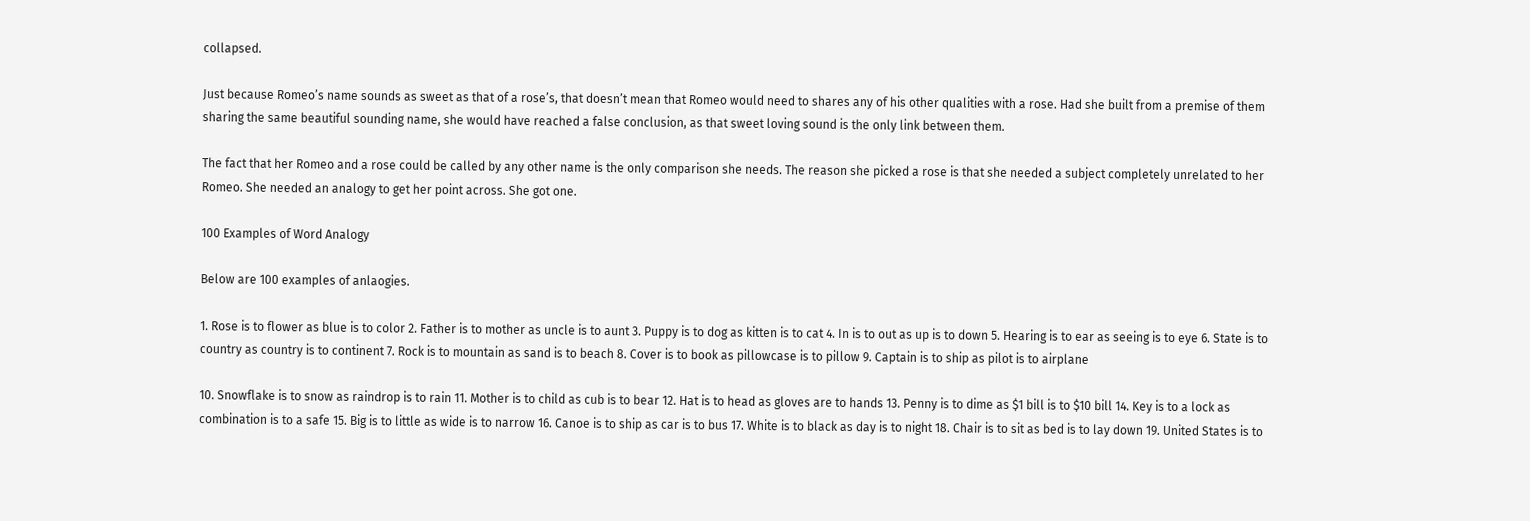collapsed.

Just because Romeo’s name sounds as sweet as that of a rose’s, that doesn’t mean that Romeo would need to shares any of his other qualities with a rose. Had she built from a premise of them sharing the same beautiful sounding name, she would have reached a false conclusion, as that sweet loving sound is the only link between them.

The fact that her Romeo and a rose could be called by any other name is the only comparison she needs. The reason she picked a rose is that she needed a subject completely unrelated to her Romeo. She needed an analogy to get her point across. She got one.

100 Examples of Word Analogy

Below are 100 examples of anlaogies.

1. Rose is to flower as blue is to color 2. Father is to mother as uncle is to aunt 3. Puppy is to dog as kitten is to cat 4. In is to out as up is to down 5. Hearing is to ear as seeing is to eye 6. State is to country as country is to continent 7. Rock is to mountain as sand is to beach 8. Cover is to book as pillowcase is to pillow 9. Captain is to ship as pilot is to airplane

10. Snowflake is to snow as raindrop is to rain 11. Mother is to child as cub is to bear 12. Hat is to head as gloves are to hands 13. Penny is to dime as $1 bill is to $10 bill 14. Key is to a lock as combination is to a safe 15. Big is to little as wide is to narrow 16. Canoe is to ship as car is to bus 17. White is to black as day is to night 18. Chair is to sit as bed is to lay down 19. United States is to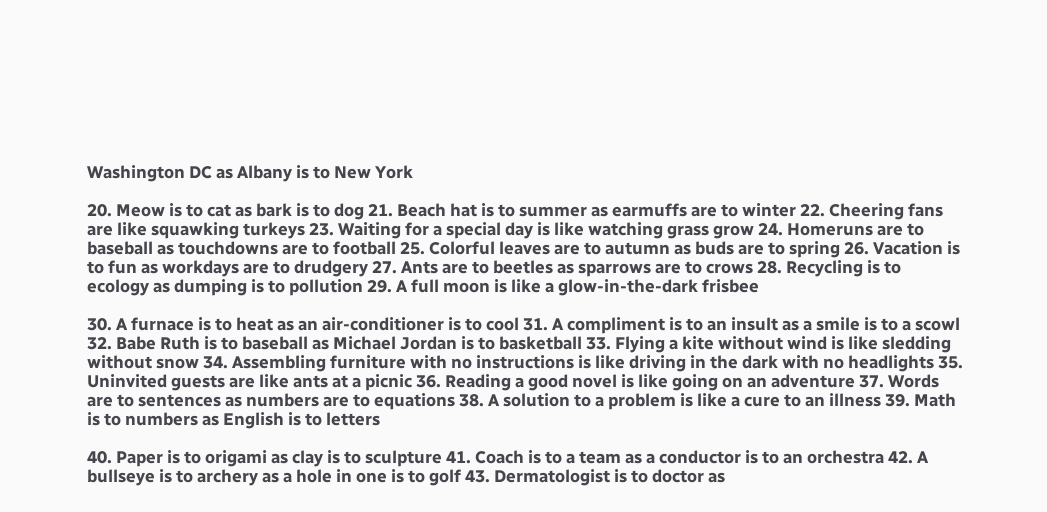Washington DC as Albany is to New York

20. Meow is to cat as bark is to dog 21. Beach hat is to summer as earmuffs are to winter 22. Cheering fans are like squawking turkeys 23. Waiting for a special day is like watching grass grow 24. Homeruns are to baseball as touchdowns are to football 25. Colorful leaves are to autumn as buds are to spring 26. Vacation is to fun as workdays are to drudgery 27. Ants are to beetles as sparrows are to crows 28. Recycling is to ecology as dumping is to pollution 29. A full moon is like a glow-in-the-dark frisbee

30. A furnace is to heat as an air-conditioner is to cool 31. A compliment is to an insult as a smile is to a scowl 32. Babe Ruth is to baseball as Michael Jordan is to basketball 33. Flying a kite without wind is like sledding without snow 34. Assembling furniture with no instructions is like driving in the dark with no headlights 35. Uninvited guests are like ants at a picnic 36. Reading a good novel is like going on an adventure 37. Words are to sentences as numbers are to equations 38. A solution to a problem is like a cure to an illness 39. Math is to numbers as English is to letters

40. Paper is to origami as clay is to sculpture 41. Coach is to a team as a conductor is to an orchestra 42. A bullseye is to archery as a hole in one is to golf 43. Dermatologist is to doctor as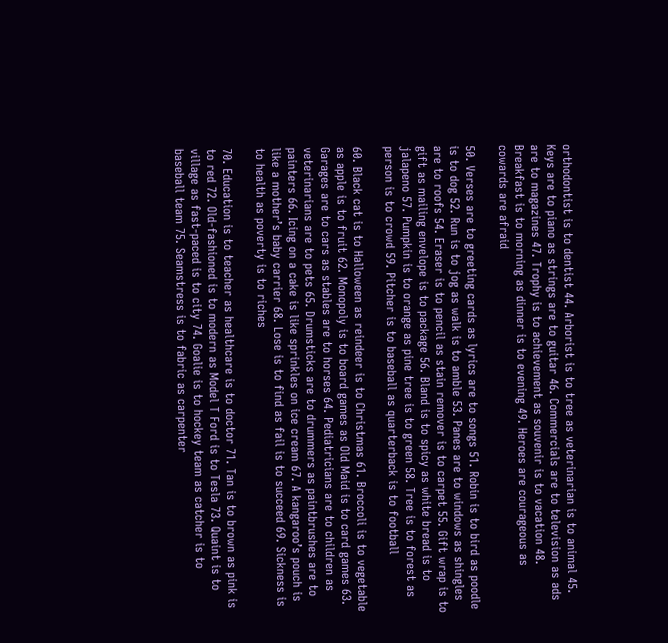orthodontist is to dentist 44. Arborist is to tree as veterinarian is to animal 45. Keys are to piano as strings are to guitar 46. Commercials are to television as ads are to magazines 47. Trophy is to achievement as souvenir is to vacation 48. Breakfast is to morning as dinner is to evening 49. Heroes are courageous as cowards are afraid

50. Verses are to greeting cards as lyrics are to songs 51. Robin is to bird as poodle is to dog 52. Run is to jog as walk is to amble 53. Panes are to windows as shingles are to roofs 54. Eraser is to pencil as stain remover is to carpet 55. Gift wrap is to gift as mailing envelope is to package 56. Bland is to spicy as white bread is to jalapeno 57. Pumpkin is to orange as pine tree is to green 58. Tree is to forest as person is to crowd 59. Pitcher is to baseball as quarterback is to football

60. Black cat is to Halloween as reindeer is to Christmas 61. Broccoli is to vegetable as apple is to fruit 62. Monopoly is to board games as Old Maid is to card games 63. Garages are to cars as stables are to horses 64. Pediatricians are to children as veterinarians are to pets 65. Drumsticks are to drummers as paintbrushes are to painters 66. Icing on a cake is like sprinkles on ice cream 67. A kangaroo’s pouch is like a mother’s baby carrier 68. Lose is to find as fail is to succeed 69. Sickness is to health as poverty is to riches

70. Education is to teacher as healthcare is to doctor 71. Tan is to brown as pink is to red 72. Old-fashioned is to modern as Model T Ford is to Tesla 73. Quaint is to village as fast-paced is to city 74. Goalie is to hockey team as catcher is to baseball team 75. Seamstress is to fabric as carpenter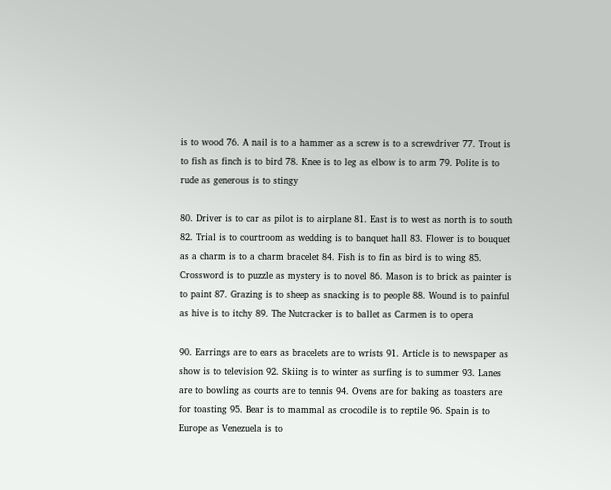is to wood 76. A nail is to a hammer as a screw is to a screwdriver 77. Trout is to fish as finch is to bird 78. Knee is to leg as elbow is to arm 79. Polite is to rude as generous is to stingy

80. Driver is to car as pilot is to airplane 81. East is to west as north is to south 82. Trial is to courtroom as wedding is to banquet hall 83. Flower is to bouquet as a charm is to a charm bracelet 84. Fish is to fin as bird is to wing 85. Crossword is to puzzle as mystery is to novel 86. Mason is to brick as painter is to paint 87. Grazing is to sheep as snacking is to people 88. Wound is to painful as hive is to itchy 89. The Nutcracker is to ballet as Carmen is to opera

90. Earrings are to ears as bracelets are to wrists 91. Article is to newspaper as show is to television 92. Skiing is to winter as surfing is to summer 93. Lanes are to bowling as courts are to tennis 94. Ovens are for baking as toasters are for toasting 95. Bear is to mammal as crocodile is to reptile 96. Spain is to Europe as Venezuela is to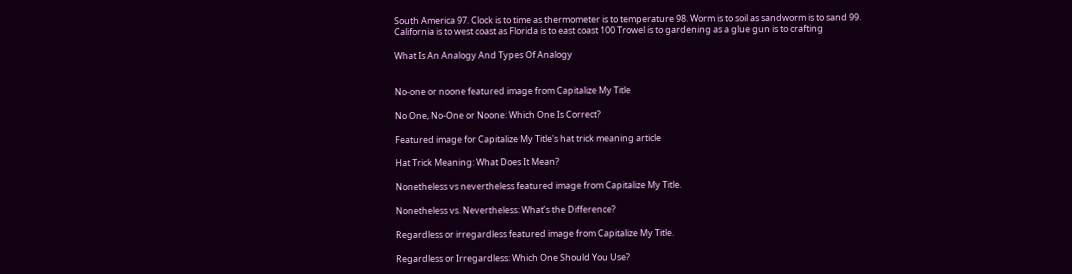South America 97. Clock is to time as thermometer is to temperature 98. Worm is to soil as sandworm is to sand 99. California is to west coast as Florida is to east coast 100 Trowel is to gardening as a glue gun is to crafting

What Is An Analogy And Types Of Analogy


No-one or noone featured image from Capitalize My Title

No One, No-One or Noone: Which One Is Correct?

Featured image for Capitalize My Title's hat trick meaning article

Hat Trick Meaning: What Does It Mean?

Nonetheless vs nevertheless featured image from Capitalize My Title.

Nonetheless vs. Nevertheless: What’s the Difference?

Regardless or irregardless featured image from Capitalize My Title.

Regardless or Irregardless: Which One Should You Use?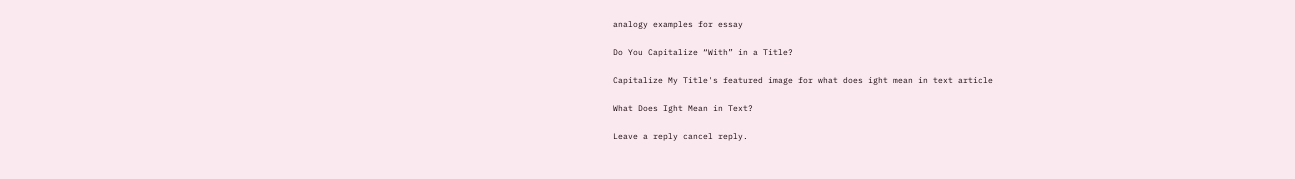analogy examples for essay

Do You Capitalize “With” in a Title?

Capitalize My Title's featured image for what does ight mean in text article

What Does Ight Mean in Text?

Leave a reply cancel reply.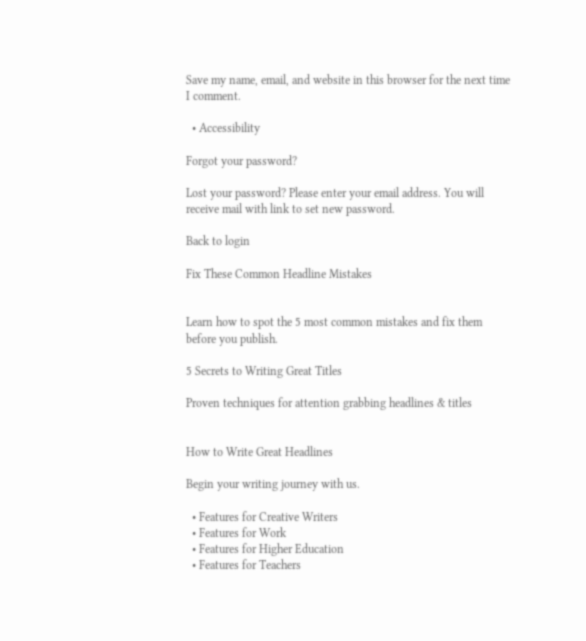Save my name, email, and website in this browser for the next time I comment.

  • Accessibility

Forgot your password?

Lost your password? Please enter your email address. You will receive mail with link to set new password.

Back to login

Fix These Common Headline Mistakes


Learn how to spot the 5 most common mistakes and fix them before you publish.

5 Secrets to Writing Great Titles

Proven techniques for attention grabbing headlines & titles


How to Write Great Headlines

Begin your writing journey with us.

  • Features for Creative Writers
  • Features for Work
  • Features for Higher Education
  • Features for Teachers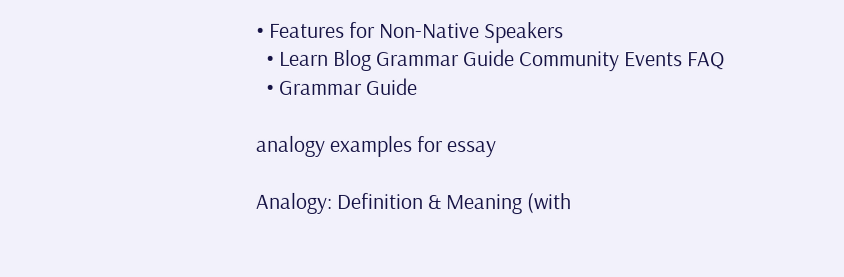• Features for Non-Native Speakers
  • Learn Blog Grammar Guide Community Events FAQ
  • Grammar Guide

analogy examples for essay

Analogy: Definition & Meaning (with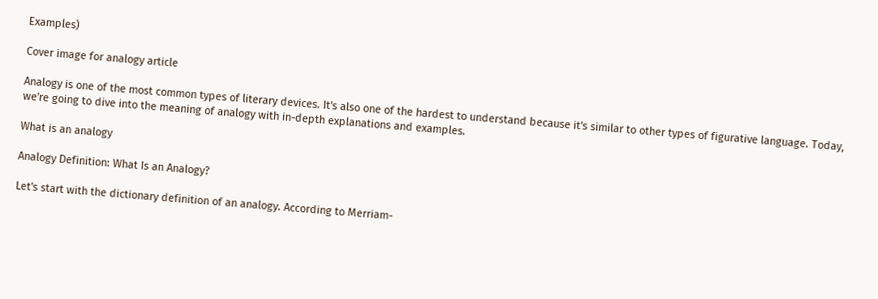Examples)

Cover image for analogy article

Analogy is one of the most common types of literary devices. It's also one of the hardest to understand because it's similar to other types of figurative language. Today, we're going to dive into the meaning of analogy with in-depth explanations and examples.

What is an analogy

Analogy Definition: What Is an Analogy?

Let's start with the dictionary definition of an analogy. According to Merriam-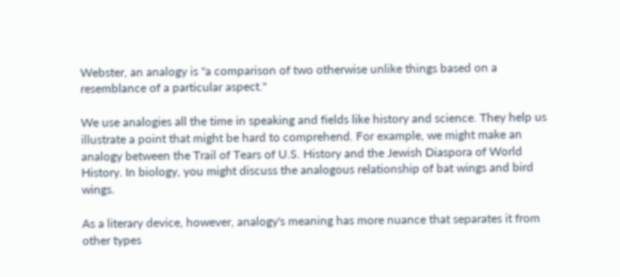Webster, an analogy is "a comparison of two otherwise unlike things based on a resemblance of a particular aspect."

We use analogies all the time in speaking and fields like history and science. They help us illustrate a point that might be hard to comprehend. For example, we might make an analogy between the Trail of Tears of U.S. History and the Jewish Diaspora of World History. In biology, you might discuss the analogous relationship of bat wings and bird wings.

As a literary device, however, analogy's meaning has more nuance that separates it from other types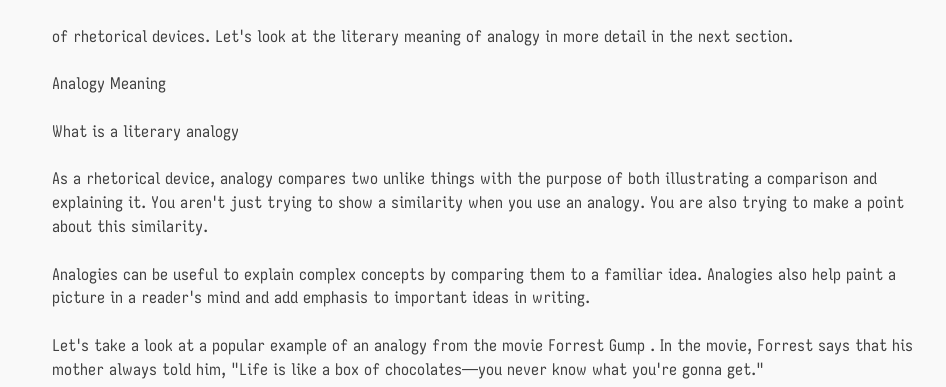of rhetorical devices. Let's look at the literary meaning of analogy in more detail in the next section.

Analogy Meaning

What is a literary analogy

As a rhetorical device, analogy compares two unlike things with the purpose of both illustrating a comparison and explaining it. You aren't just trying to show a similarity when you use an analogy. You are also trying to make a point about this similarity.

Analogies can be useful to explain complex concepts by comparing them to a familiar idea. Analogies also help paint a picture in a reader's mind and add emphasis to important ideas in writing.

Let's take a look at a popular example of an analogy from the movie Forrest Gump . In the movie, Forrest says that his mother always told him, "Life is like a box of chocolates—you never know what you're gonna get."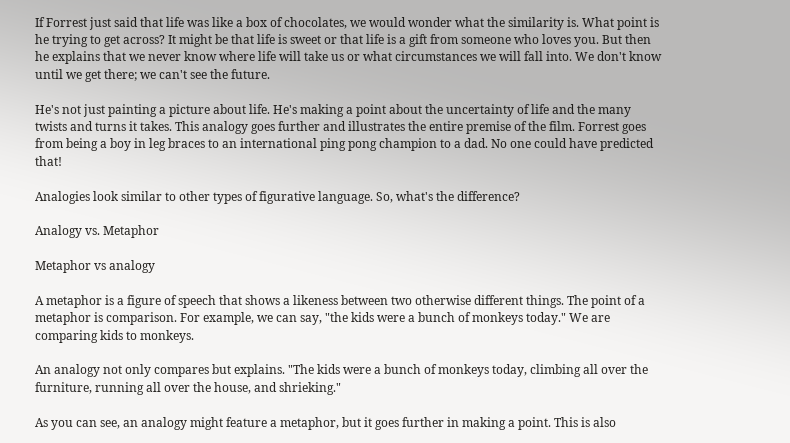If Forrest just said that life was like a box of chocolates, we would wonder what the similarity is. What point is he trying to get across? It might be that life is sweet or that life is a gift from someone who loves you. But then he explains that we never know where life will take us or what circumstances we will fall into. We don't know until we get there; we can't see the future.

He's not just painting a picture about life. He's making a point about the uncertainty of life and the many twists and turns it takes. This analogy goes further and illustrates the entire premise of the film. Forrest goes from being a boy in leg braces to an international ping pong champion to a dad. No one could have predicted that!

Analogies look similar to other types of figurative language. So, what's the difference?

Analogy vs. Metaphor

Metaphor vs analogy

A metaphor is a figure of speech that shows a likeness between two otherwise different things. The point of a metaphor is comparison. For example, we can say, "the kids were a bunch of monkeys today." We are comparing kids to monkeys.

An analogy not only compares but explains. "The kids were a bunch of monkeys today, climbing all over the furniture, running all over the house, and shrieking."

As you can see, an analogy might feature a metaphor, but it goes further in making a point. This is also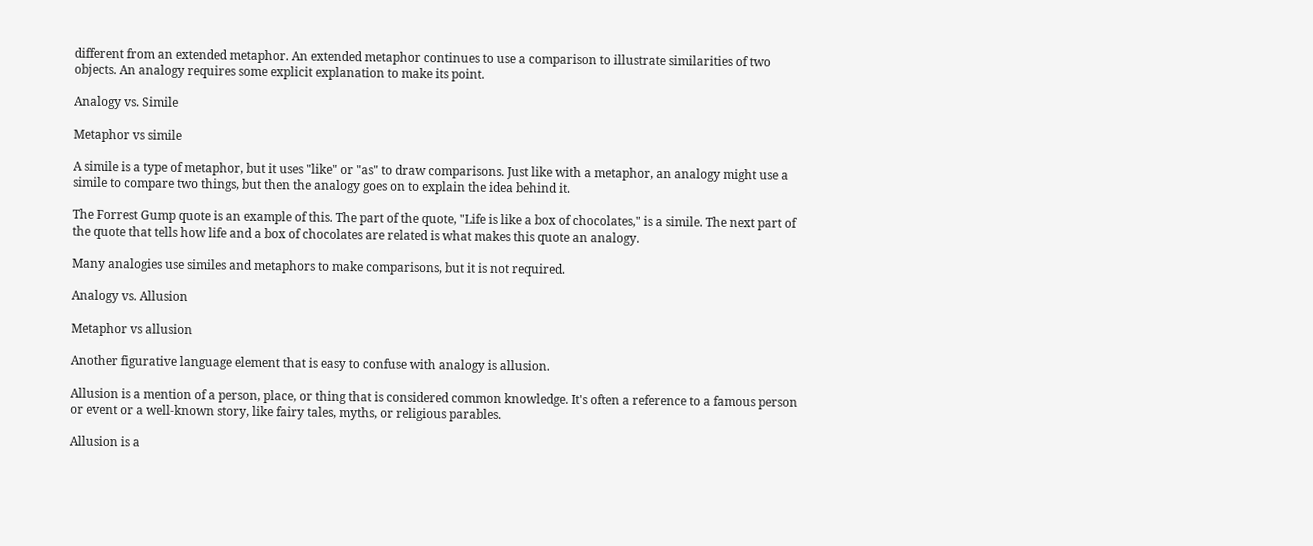different from an extended metaphor. An extended metaphor continues to use a comparison to illustrate similarities of two objects. An analogy requires some explicit explanation to make its point.

Analogy vs. Simile

Metaphor vs simile

A simile is a type of metaphor, but it uses "like" or "as" to draw comparisons. Just like with a metaphor, an analogy might use a simile to compare two things, but then the analogy goes on to explain the idea behind it.

The Forrest Gump quote is an example of this. The part of the quote, "Life is like a box of chocolates," is a simile. The next part of the quote that tells how life and a box of chocolates are related is what makes this quote an analogy.

Many analogies use similes and metaphors to make comparisons, but it is not required.

Analogy vs. Allusion

Metaphor vs allusion

Another figurative language element that is easy to confuse with analogy is allusion.

Allusion is a mention of a person, place, or thing that is considered common knowledge. It's often a reference to a famous person or event or a well-known story, like fairy tales, myths, or religious parables.

Allusion is a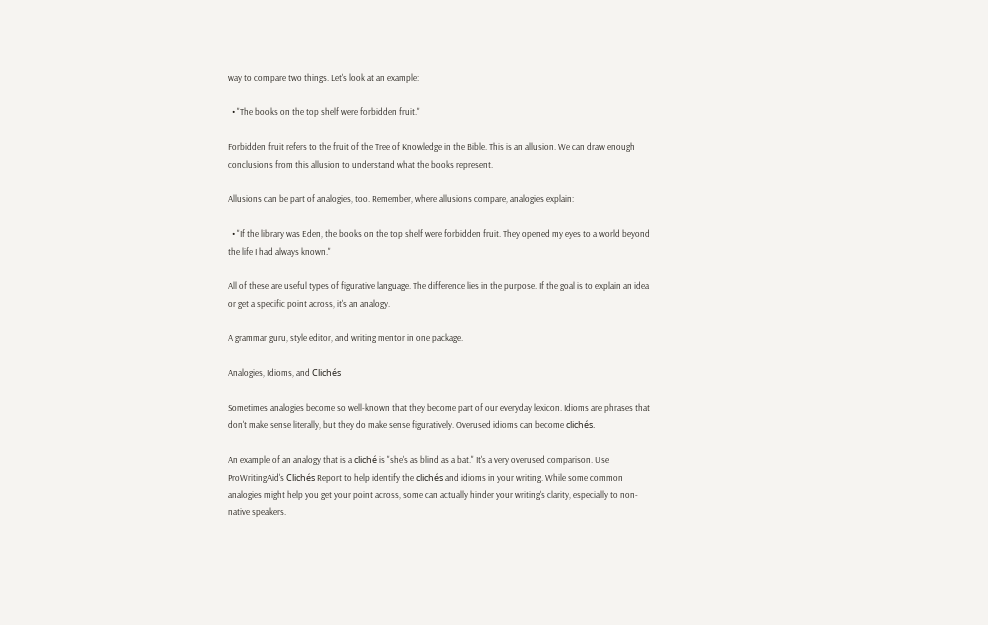way to compare two things. Let's look at an example:

  • "The books on the top shelf were forbidden fruit."

Forbidden fruit refers to the fruit of the Tree of Knowledge in the Bible. This is an allusion. We can draw enough conclusions from this allusion to understand what the books represent.

Allusions can be part of analogies, too. Remember, where allusions compare, analogies explain:

  • "If the library was Eden, the books on the top shelf were forbidden fruit. They opened my eyes to a world beyond the life I had always known."

All of these are useful types of figurative language. The difference lies in the purpose. If the goal is to explain an idea or get a specific point across, it's an analogy.

A grammar guru, style editor, and writing mentor in one package.

Analogies, Idioms, and Clichés

Sometimes analogies become so well-known that they become part of our everyday lexicon. Idioms are phrases that don't make sense literally, but they do make sense figuratively. Overused idioms can become clichés.

An example of an analogy that is a cliché is "she's as blind as a bat." It's a very overused comparison. Use ProWritingAid's Clichés Report to help identify the clichés and idioms in your writing. While some common analogies might help you get your point across, some can actually hinder your writing's clarity, especially to non-native speakers.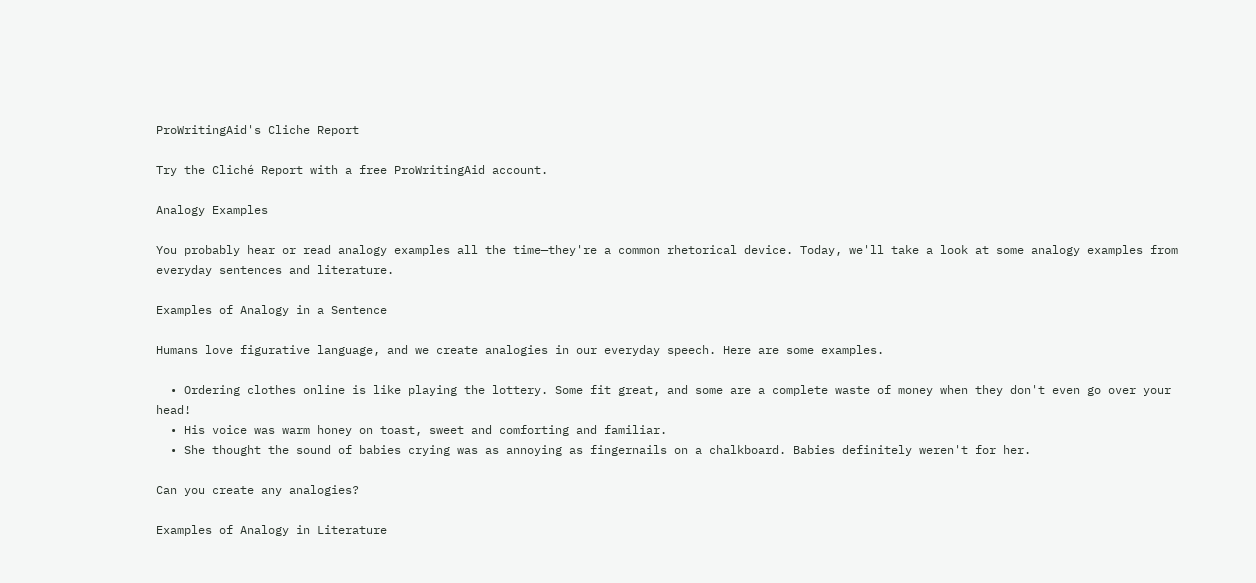ProWritingAid's Cliche Report

Try the Cliché Report with a free ProWritingAid account.

Analogy Examples

You probably hear or read analogy examples all the time—they're a common rhetorical device. Today, we'll take a look at some analogy examples from everyday sentences and literature.

Examples of Analogy in a Sentence

Humans love figurative language, and we create analogies in our everyday speech. Here are some examples.

  • Ordering clothes online is like playing the lottery. Some fit great, and some are a complete waste of money when they don't even go over your head!
  • His voice was warm honey on toast, sweet and comforting and familiar.
  • She thought the sound of babies crying was as annoying as fingernails on a chalkboard. Babies definitely weren't for her.

Can you create any analogies?

Examples of Analogy in Literature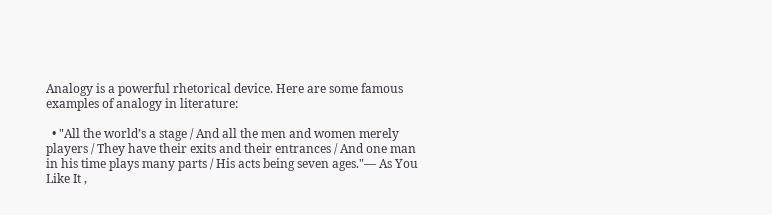Analogy is a powerful rhetorical device. Here are some famous examples of analogy in literature:

  • "All the world’s a stage / And all the men and women merely players / They have their exits and their entrances / And one man in his time plays many parts / His acts being seven ages."— As You Like It ,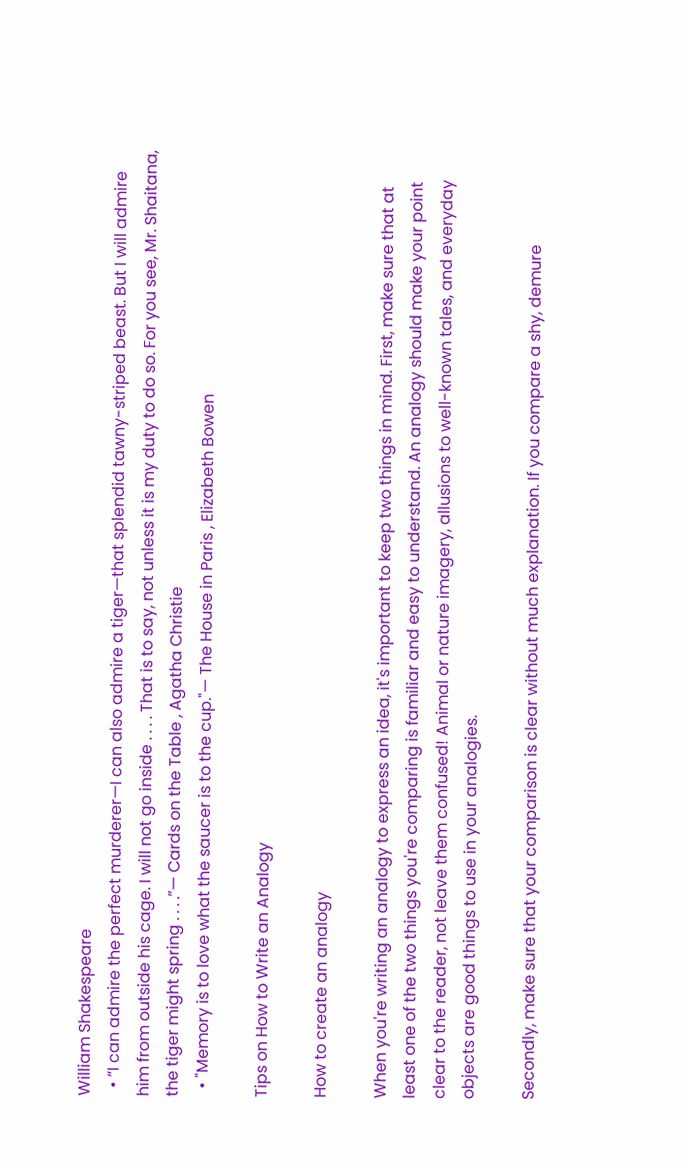William Shakespeare
  • “I can admire the perfect murderer—I can also admire a tiger—that splendid tawny-striped beast. But I will admire him from outside his cage. I will not go inside . . . . That is to say, not unless it is my duty to do so. For you see, Mr. Shaitana, the tiger might spring . . . .”— Cards on the Table , Agatha Christie
  • "Memory is to love what the saucer is to the cup."— The House in Paris , Elizabeth Bowen

Tips on How to Write an Analogy

How to create an analogy

When you're writing an analogy to express an idea, it's important to keep two things in mind. First, make sure that at least one of the two things you're comparing is familiar and easy to understand. An analogy should make your point clear to the reader, not leave them confused! Animal or nature imagery, allusions to well-known tales, and everyday objects are good things to use in your analogies.

Secondly, make sure that your comparison is clear without much explanation. If you compare a shy, demure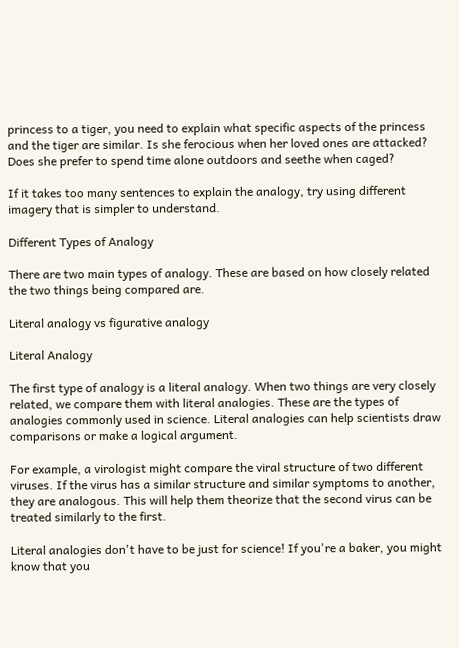princess to a tiger, you need to explain what specific aspects of the princess and the tiger are similar. Is she ferocious when her loved ones are attacked? Does she prefer to spend time alone outdoors and seethe when caged?

If it takes too many sentences to explain the analogy, try using different imagery that is simpler to understand.

Different Types of Analogy

There are two main types of analogy. These are based on how closely related the two things being compared are.

Literal analogy vs figurative analogy

Literal Analogy

The first type of analogy is a literal analogy. When two things are very closely related, we compare them with literal analogies. These are the types of analogies commonly used in science. Literal analogies can help scientists draw comparisons or make a logical argument.

For example, a virologist might compare the viral structure of two different viruses. If the virus has a similar structure and similar symptoms to another, they are analogous. This will help them theorize that the second virus can be treated similarly to the first.

Literal analogies don't have to be just for science! If you're a baker, you might know that you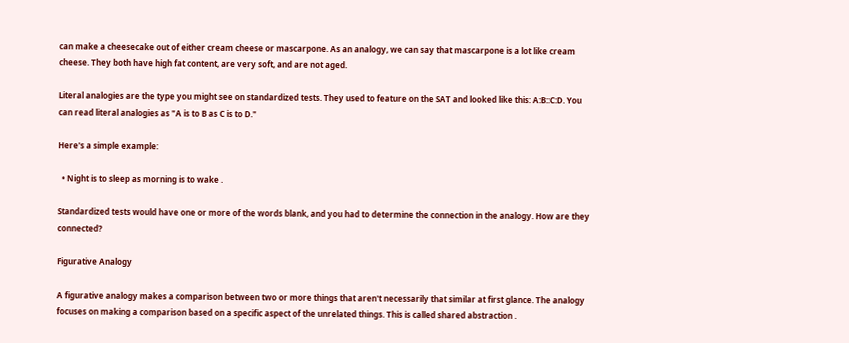can make a cheesecake out of either cream cheese or mascarpone. As an analogy, we can say that mascarpone is a lot like cream cheese. They both have high fat content, are very soft, and are not aged.

Literal analogies are the type you might see on standardized tests. They used to feature on the SAT and looked like this: A:B::C:D. You can read literal analogies as "A is to B as C is to D."

Here's a simple example:

  • Night is to sleep as morning is to wake .

Standardized tests would have one or more of the words blank, and you had to determine the connection in the analogy. How are they connected?

Figurative Analogy

A figurative analogy makes a comparison between two or more things that aren't necessarily that similar at first glance. The analogy focuses on making a comparison based on a specific aspect of the unrelated things. This is called shared abstraction .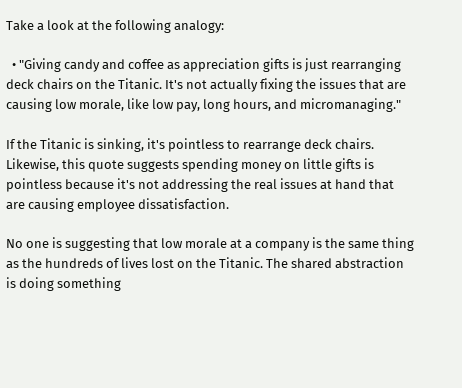Take a look at the following analogy:

  • "Giving candy and coffee as appreciation gifts is just rearranging deck chairs on the Titanic. It's not actually fixing the issues that are causing low morale, like low pay, long hours, and micromanaging."

If the Titanic is sinking, it's pointless to rearrange deck chairs. Likewise, this quote suggests spending money on little gifts is pointless because it's not addressing the real issues at hand that are causing employee dissatisfaction.

No one is suggesting that low morale at a company is the same thing as the hundreds of lives lost on the Titanic. The shared abstraction is doing something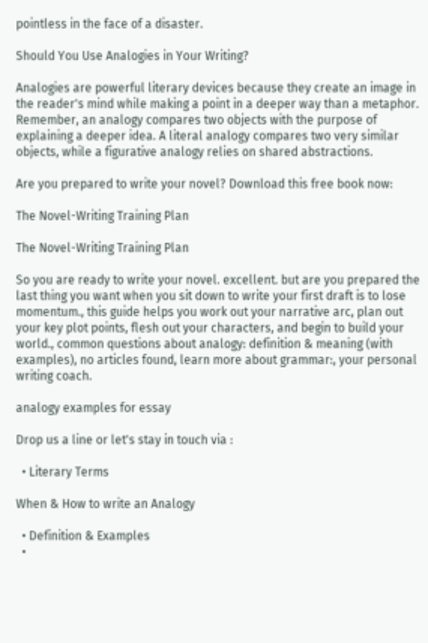pointless in the face of a disaster.

Should You Use Analogies in Your Writing?

Analogies are powerful literary devices because they create an image in the reader's mind while making a point in a deeper way than a metaphor. Remember, an analogy compares two objects with the purpose of explaining a deeper idea. A literal analogy compares two very similar objects, while a figurative analogy relies on shared abstractions.

Are you prepared to write your novel? Download this free book now:

The Novel-Writing Training Plan

The Novel-Writing Training Plan

So you are ready to write your novel. excellent. but are you prepared the last thing you want when you sit down to write your first draft is to lose momentum., this guide helps you work out your narrative arc, plan out your key plot points, flesh out your characters, and begin to build your world., common questions about analogy: definition & meaning (with examples), no articles found, learn more about grammar:, your personal writing coach.

analogy examples for essay

Drop us a line or let's stay in touch via :

  • Literary Terms

When & How to write an Analogy

  • Definition & Examples
  •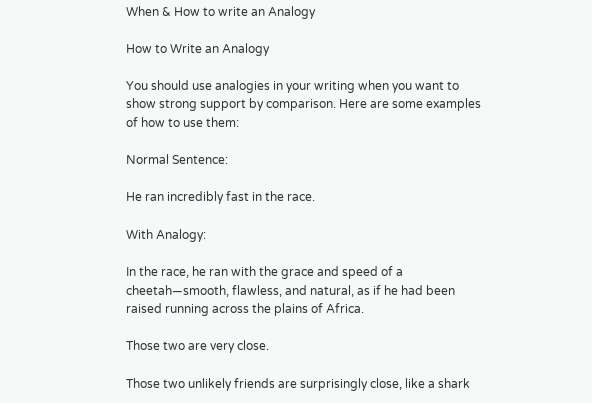When & How to write an Analogy

How to Write an Analogy

You should use analogies in your writing when you want to show strong support by comparison. Here are some examples of how to use them:

Normal Sentence:

He ran incredibly fast in the race.

With Analogy:

In the race, he ran with the grace and speed of a cheetah—smooth, flawless, and natural, as if he had been raised running across the plains of Africa.

Those two are very close.

Those two unlikely friends are surprisingly close, like a shark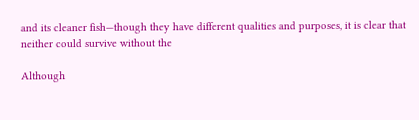and its cleaner fish—though they have different qualities and purposes, it is clear that neither could survive without the

Although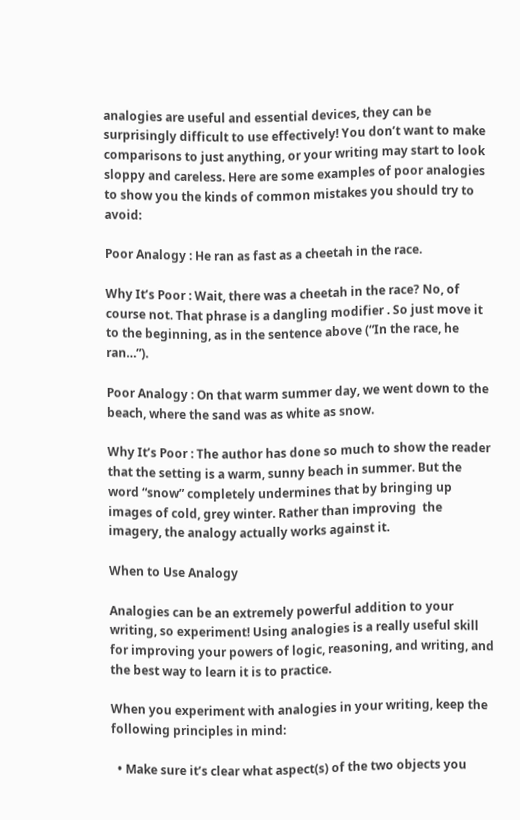analogies are useful and essential devices, they can be surprisingly difficult to use effectively! You don’t want to make comparisons to just anything, or your writing may start to look sloppy and careless. Here are some examples of poor analogies to show you the kinds of common mistakes you should try to avoid:

Poor Analogy : He ran as fast as a cheetah in the race.

Why It’s Poor : Wait, there was a cheetah in the race? No, of course not. That phrase is a dangling modifier . So just move it to the beginning, as in the sentence above (“In the race, he ran…”).

Poor Analogy : On that warm summer day, we went down to the beach, where the sand was as white as snow.

Why It’s Poor : The author has done so much to show the reader that the setting is a warm, sunny beach in summer. But the word “snow” completely undermines that by bringing up images of cold, grey winter. Rather than improving  the imagery, the analogy actually works against it.

When to Use Analogy

Analogies can be an extremely powerful addition to your writing, so experiment! Using analogies is a really useful skill for improving your powers of logic, reasoning, and writing, and the best way to learn it is to practice.

When you experiment with analogies in your writing, keep the following principles in mind:

  • Make sure it’s clear what aspect(s) of the two objects you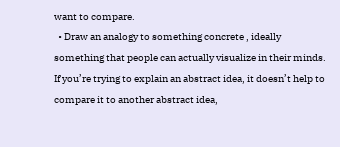want to compare.
  • Draw an analogy to something concrete , ideally something that people can actually visualize in their minds. If you’re trying to explain an abstract idea, it doesn’t help to compare it to another abstract idea,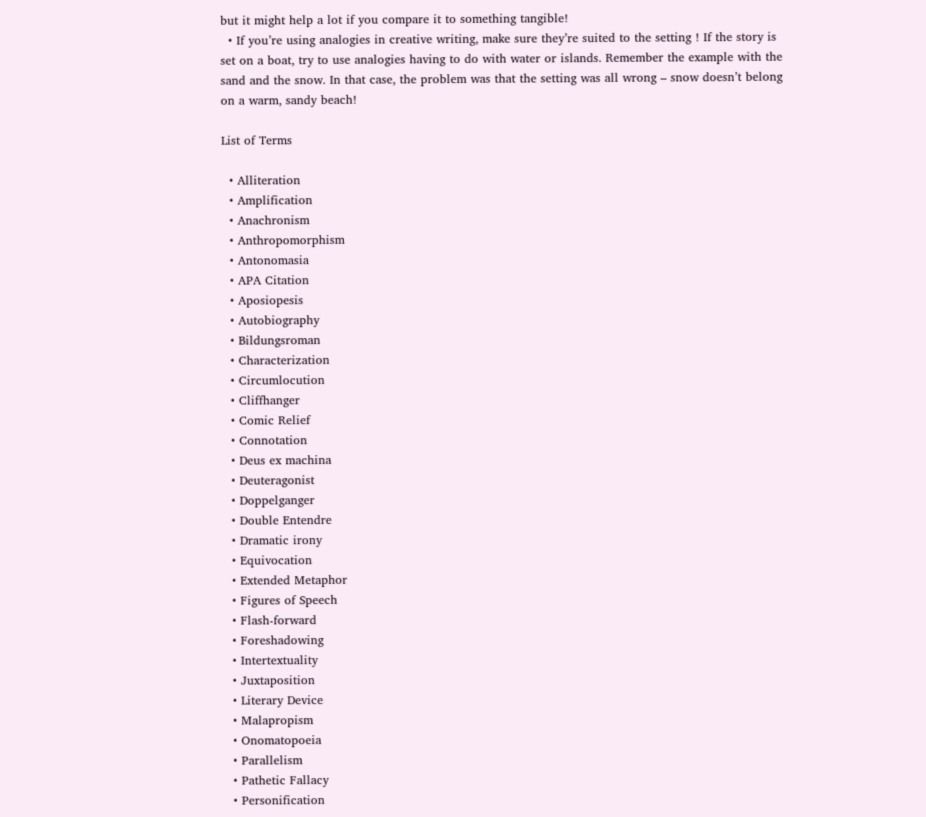but it might help a lot if you compare it to something tangible!
  • If you’re using analogies in creative writing, make sure they’re suited to the setting ! If the story is set on a boat, try to use analogies having to do with water or islands. Remember the example with the sand and the snow. In that case, the problem was that the setting was all wrong – snow doesn’t belong on a warm, sandy beach!

List of Terms

  • Alliteration
  • Amplification
  • Anachronism
  • Anthropomorphism
  • Antonomasia
  • APA Citation
  • Aposiopesis
  • Autobiography
  • Bildungsroman
  • Characterization
  • Circumlocution
  • Cliffhanger
  • Comic Relief
  • Connotation
  • Deus ex machina
  • Deuteragonist
  • Doppelganger
  • Double Entendre
  • Dramatic irony
  • Equivocation
  • Extended Metaphor
  • Figures of Speech
  • Flash-forward
  • Foreshadowing
  • Intertextuality
  • Juxtaposition
  • Literary Device
  • Malapropism
  • Onomatopoeia
  • Parallelism
  • Pathetic Fallacy
  • Personification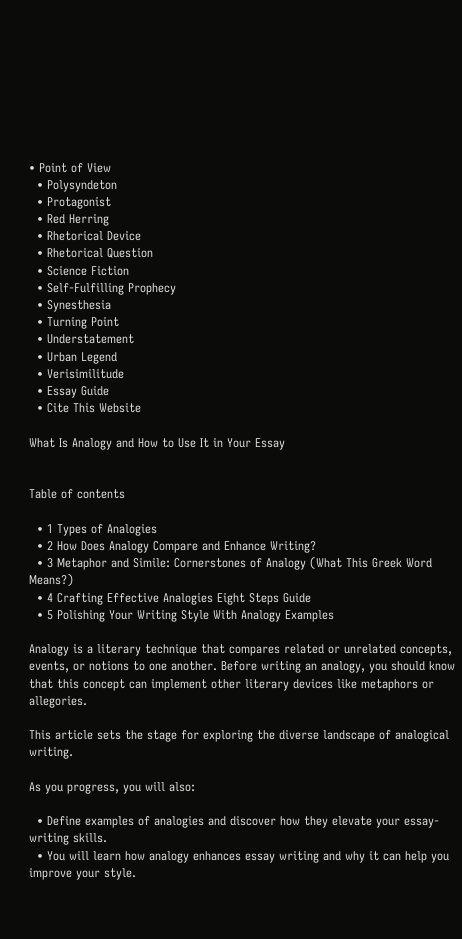• Point of View
  • Polysyndeton
  • Protagonist
  • Red Herring
  • Rhetorical Device
  • Rhetorical Question
  • Science Fiction
  • Self-Fulfilling Prophecy
  • Synesthesia
  • Turning Point
  • Understatement
  • Urban Legend
  • Verisimilitude
  • Essay Guide
  • Cite This Website

What Is Analogy and How to Use It in Your Essay


Table of contents

  • 1 Types of Analogies
  • 2 How Does Analogy Compare and Enhance Writing?
  • 3 Metaphor and Simile: Cornerstones of Analogy (What This Greek Word Means?)
  • 4 Crafting Effective Analogies Eight Steps Guide
  • 5 Polishing Your Writing Style With Analogy Examples

Analogy is a literary technique that compares related or unrelated concepts, events, or notions to one another. Before writing an analogy, you should know that this concept can implement other literary devices like metaphors or allegories.

This article sets the stage for exploring the diverse landscape of analogical writing.

As you progress, you will also:

  • Define examples of analogies and discover how they elevate your essay-writing skills.
  • You will learn how analogy enhances essay writing and why it can help you improve your style.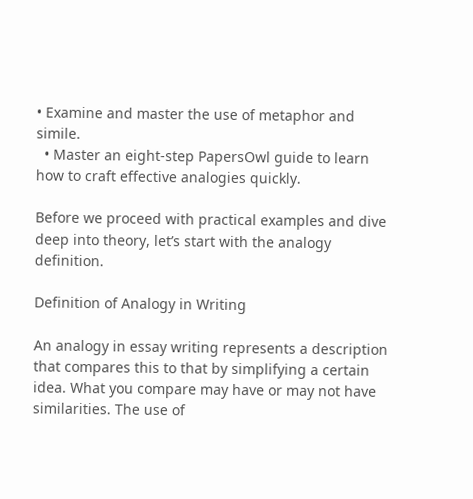• Examine and master the use of metaphor and simile.
  • Master an eight-step PapersOwl guide to learn how to craft effective analogies quickly.

Before we proceed with practical examples and dive deep into theory, let’s start with the analogy definition.

Definition of Analogy in Writing

An analogy in essay writing represents a description that compares this to that by simplifying a certain idea. What you compare may have or may not have similarities. The use of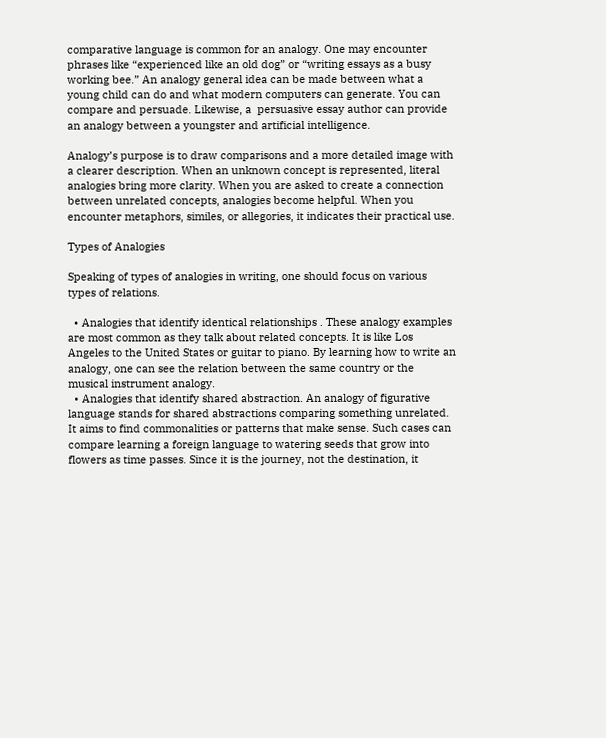comparative language is common for an analogy. One may encounter phrases like “experienced like an old dog” or “writing essays as a busy working bee.” An analogy general idea can be made between what a young child can do and what modern computers can generate. You can compare and persuade. Likewise, a  persuasive essay author can provide an analogy between a youngster and artificial intelligence.

Analogy’s purpose is to draw comparisons and a more detailed image with a clearer description. When an unknown concept is represented, literal analogies bring more clarity. When you are asked to create a connection between unrelated concepts, analogies become helpful. When you encounter metaphors, similes, or allegories, it indicates their practical use.

Types of Analogies

Speaking of types of analogies in writing, one should focus on various types of relations.

  • Analogies that identify identical relationships . These analogy examples are most common as they talk about related concepts. It is like Los Angeles to the United States or guitar to piano. By learning how to write an analogy, one can see the relation between the same country or the musical instrument analogy.
  • Analogies that identify shared abstraction. An analogy of figurative language stands for shared abstractions comparing something unrelated. It aims to find commonalities or patterns that make sense. Such cases can compare learning a foreign language to watering seeds that grow into flowers as time passes. Since it is the journey, not the destination, it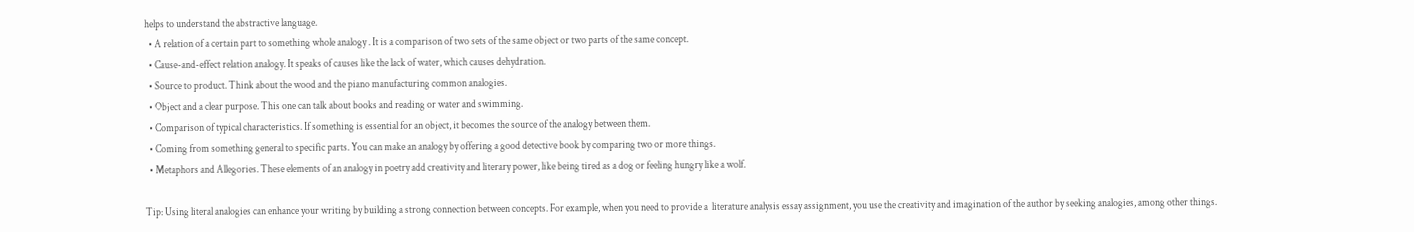helps to understand the abstractive language.
  • A relation of a certain part to something whole analogy . It is a comparison of two sets of the same object or two parts of the same concept.
  • Cause-and-effect relation analogy. It speaks of causes like the lack of water, which causes dehydration.
  • Source to product. Think about the wood and the piano manufacturing common analogies.
  • Object and a clear purpose. This one can talk about books and reading or water and swimming.
  • Comparison of typical characteristics. If something is essential for an object, it becomes the source of the analogy between them.
  • Coming from something general to specific parts. You can make an analogy by offering a good detective book by comparing two or more things.
  • Metaphors and Allegories. These elements of an analogy in poetry add creativity and literary power, like being tired as a dog or feeling hungry like a wolf.

Tip: Using literal analogies can enhance your writing by building a strong connection between concepts. For example, when you need to provide a  literature analysis essay assignment, you use the creativity and imagination of the author by seeking analogies, among other things.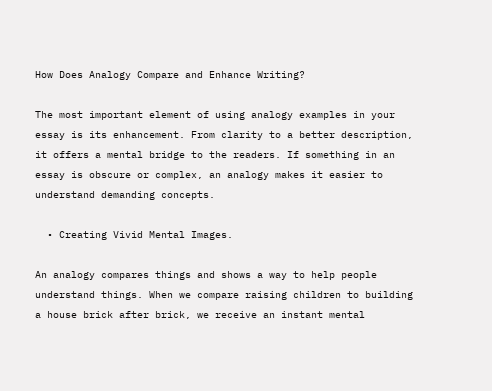How Does Analogy Compare and Enhance Writing?

The most important element of using analogy examples in your essay is its enhancement. From clarity to a better description, it offers a mental bridge to the readers. If something in an essay is obscure or complex, an analogy makes it easier to understand demanding concepts.

  • Creating Vivid Mental Images.

An analogy compares things and shows a way to help people understand things. When we compare raising children to building a house brick after brick, we receive an instant mental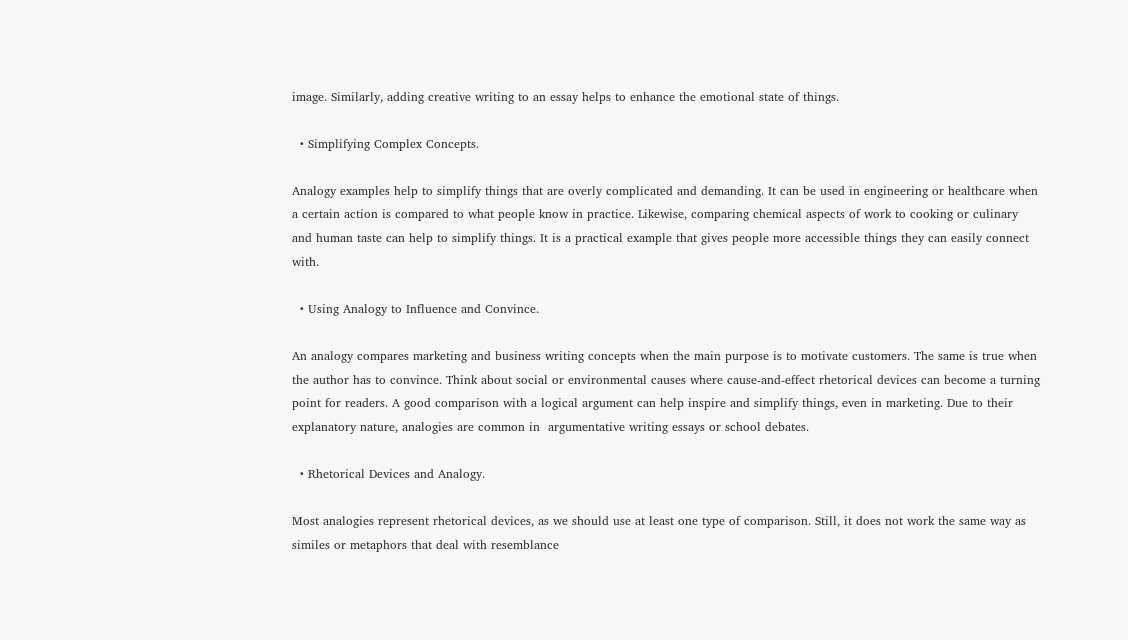image. Similarly, adding creative writing to an essay helps to enhance the emotional state of things.

  • Simplifying Complex Concepts.

Analogy examples help to simplify things that are overly complicated and demanding. It can be used in engineering or healthcare when a certain action is compared to what people know in practice. Likewise, comparing chemical aspects of work to cooking or culinary and human taste can help to simplify things. It is a practical example that gives people more accessible things they can easily connect with.

  • Using Analogy to Influence and Convince.

An analogy compares marketing and business writing concepts when the main purpose is to motivate customers. The same is true when the author has to convince. Think about social or environmental causes where cause-and-effect rhetorical devices can become a turning point for readers. A good comparison with a logical argument can help inspire and simplify things, even in marketing. Due to their explanatory nature, analogies are common in  argumentative writing essays or school debates.

  • Rhetorical Devices and Analogy.

Most analogies represent rhetorical devices, as we should use at least one type of comparison. Still, it does not work the same way as similes or metaphors that deal with resemblance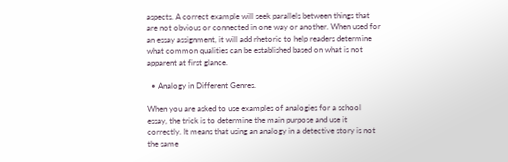aspects. A correct example will seek parallels between things that are not obvious or connected in one way or another. When used for an essay assignment, it will add rhetoric to help readers determine what common qualities can be established based on what is not apparent at first glance.

  • Analogy in Different Genres.

When you are asked to use examples of analogies for a school essay, the trick is to determine the main purpose and use it correctly. It means that using an analogy in a detective story is not the same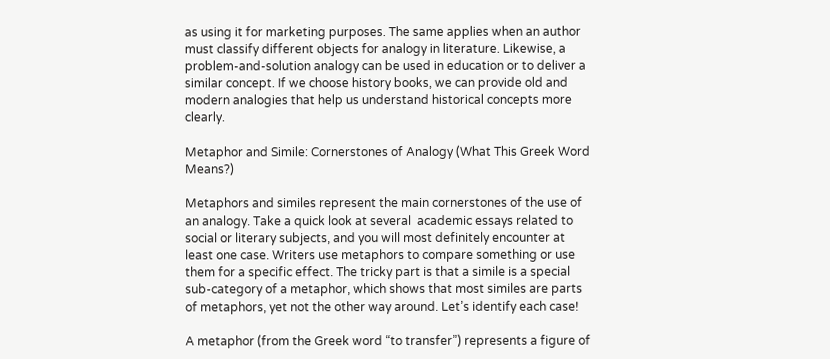as using it for marketing purposes. The same applies when an author must classify different objects for analogy in literature. Likewise, a problem-and-solution analogy can be used in education or to deliver a similar concept. If we choose history books, we can provide old and modern analogies that help us understand historical concepts more clearly.

Metaphor and Simile: Cornerstones of Analogy (What This Greek Word Means?)

Metaphors and similes represent the main cornerstones of the use of an analogy. Take a quick look at several  academic essays related to social or literary subjects, and you will most definitely encounter at least one case. Writers use metaphors to compare something or use them for a specific effect. The tricky part is that a simile is a special sub-category of a metaphor, which shows that most similes are parts of metaphors, yet not the other way around. Let’s identify each case!

A metaphor (from the Greek word “to transfer”) represents a figure of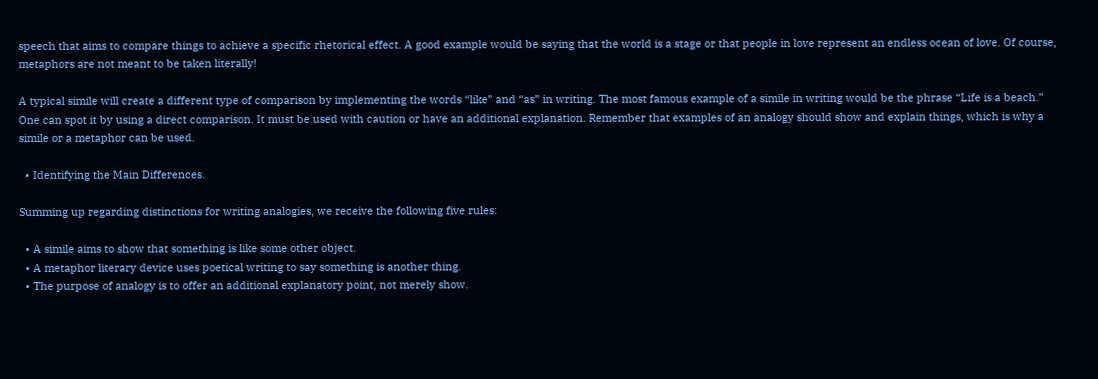speech that aims to compare things to achieve a specific rhetorical effect. A good example would be saying that the world is a stage or that people in love represent an endless ocean of love. Of course, metaphors are not meant to be taken literally!

A typical simile will create a different type of comparison by implementing the words “like” and “as” in writing. The most famous example of a simile in writing would be the phrase “Life is a beach.” One can spot it by using a direct comparison. It must be used with caution or have an additional explanation. Remember that examples of an analogy should show and explain things, which is why a simile or a metaphor can be used.

  • Identifying the Main Differences.

Summing up regarding distinctions for writing analogies, we receive the following five rules:

  • A simile aims to show that something is like some other object.
  • A metaphor literary device uses poetical writing to say something is another thing.
  • The purpose of analogy is to offer an additional explanatory point, not merely show.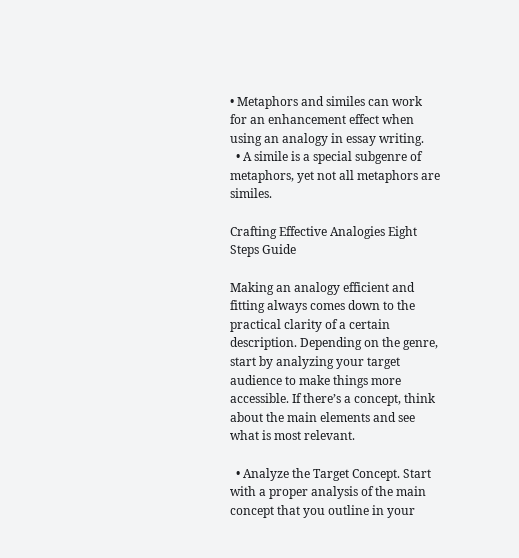• Metaphors and similes can work for an enhancement effect when using an analogy in essay writing.
  • A simile is a special subgenre of metaphors, yet not all metaphors are similes.

Crafting Effective Analogies Eight Steps Guide

Making an analogy efficient and fitting always comes down to the practical clarity of a certain description. Depending on the genre, start by analyzing your target audience to make things more accessible. If there’s a concept, think about the main elements and see what is most relevant.

  • Analyze the Target Concept. Start with a proper analysis of the main concept that you outline in your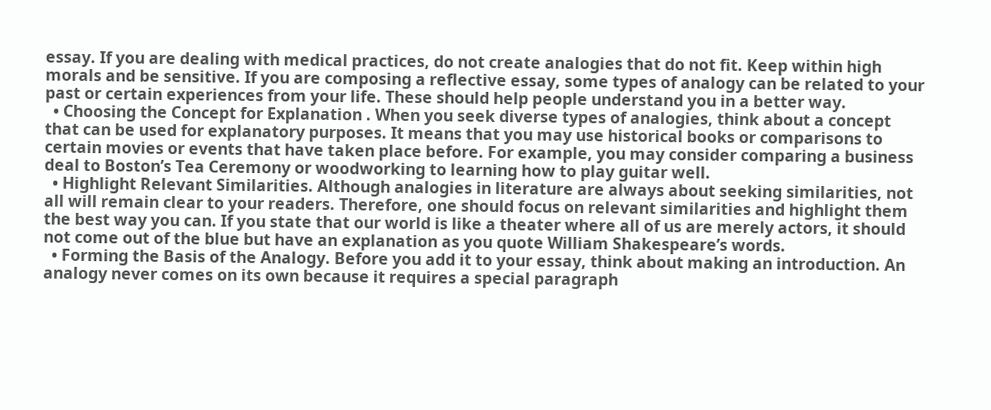essay. If you are dealing with medical practices, do not create analogies that do not fit. Keep within high morals and be sensitive. If you are composing a reflective essay, some types of analogy can be related to your past or certain experiences from your life. These should help people understand you in a better way.
  • Choosing the Concept for Explanation . When you seek diverse types of analogies, think about a concept that can be used for explanatory purposes. It means that you may use historical books or comparisons to certain movies or events that have taken place before. For example, you may consider comparing a business deal to Boston’s Tea Ceremony or woodworking to learning how to play guitar well.
  • Highlight Relevant Similarities. Although analogies in literature are always about seeking similarities, not all will remain clear to your readers. Therefore, one should focus on relevant similarities and highlight them the best way you can. If you state that our world is like a theater where all of us are merely actors, it should not come out of the blue but have an explanation as you quote William Shakespeare’s words.
  • Forming the Basis of the Analogy. Before you add it to your essay, think about making an introduction. An analogy never comes on its own because it requires a special paragraph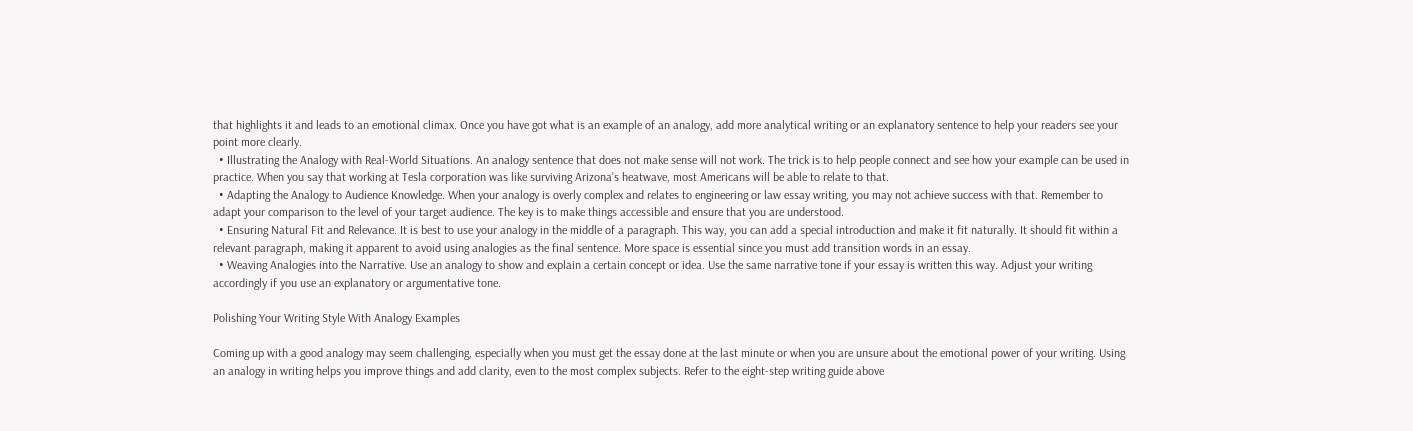that highlights it and leads to an emotional climax. Once you have got what is an example of an analogy, add more analytical writing or an explanatory sentence to help your readers see your point more clearly.
  • Illustrating the Analogy with Real-World Situations. An analogy sentence that does not make sense will not work. The trick is to help people connect and see how your example can be used in practice. When you say that working at Tesla corporation was like surviving Arizona’s heatwave, most Americans will be able to relate to that.
  • Adapting the Analogy to Audience Knowledge. When your analogy is overly complex and relates to engineering or law essay writing, you may not achieve success with that. Remember to adapt your comparison to the level of your target audience. The key is to make things accessible and ensure that you are understood.
  • Ensuring Natural Fit and Relevance. It is best to use your analogy in the middle of a paragraph. This way, you can add a special introduction and make it fit naturally. It should fit within a relevant paragraph, making it apparent to avoid using analogies as the final sentence. More space is essential since you must add transition words in an essay.
  • Weaving Analogies into the Narrative. Use an analogy to show and explain a certain concept or idea. Use the same narrative tone if your essay is written this way. Adjust your writing accordingly if you use an explanatory or argumentative tone.

Polishing Your Writing Style With Analogy Examples

Coming up with a good analogy may seem challenging, especially when you must get the essay done at the last minute or when you are unsure about the emotional power of your writing. Using an analogy in writing helps you improve things and add clarity, even to the most complex subjects. Refer to the eight-step writing guide above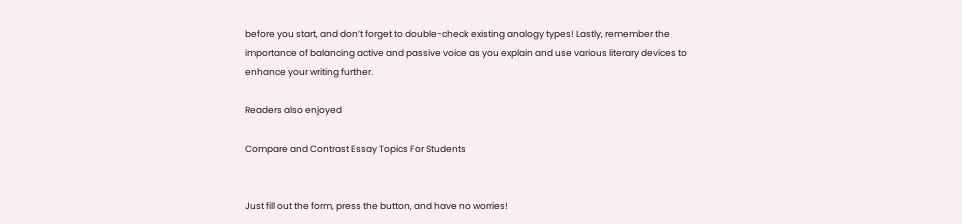before you start, and don’t forget to double-check existing analogy types! Lastly, remember the importance of balancing active and passive voice as you explain and use various literary devices to enhance your writing further.

Readers also enjoyed

Compare and Contrast Essay Topics For Students


Just fill out the form, press the button, and have no worries!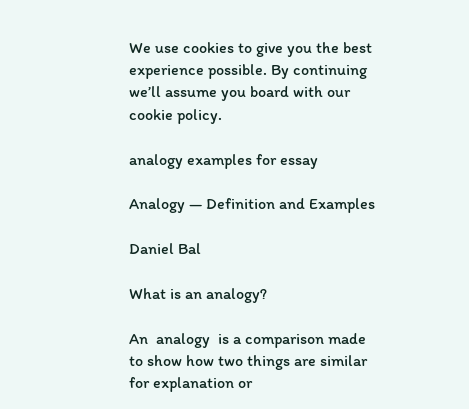We use cookies to give you the best experience possible. By continuing we’ll assume you board with our cookie policy.

analogy examples for essay

Analogy — Definition and Examples

Daniel Bal

What is an analogy?

An  analogy  is a comparison made to show how two things are similar for explanation or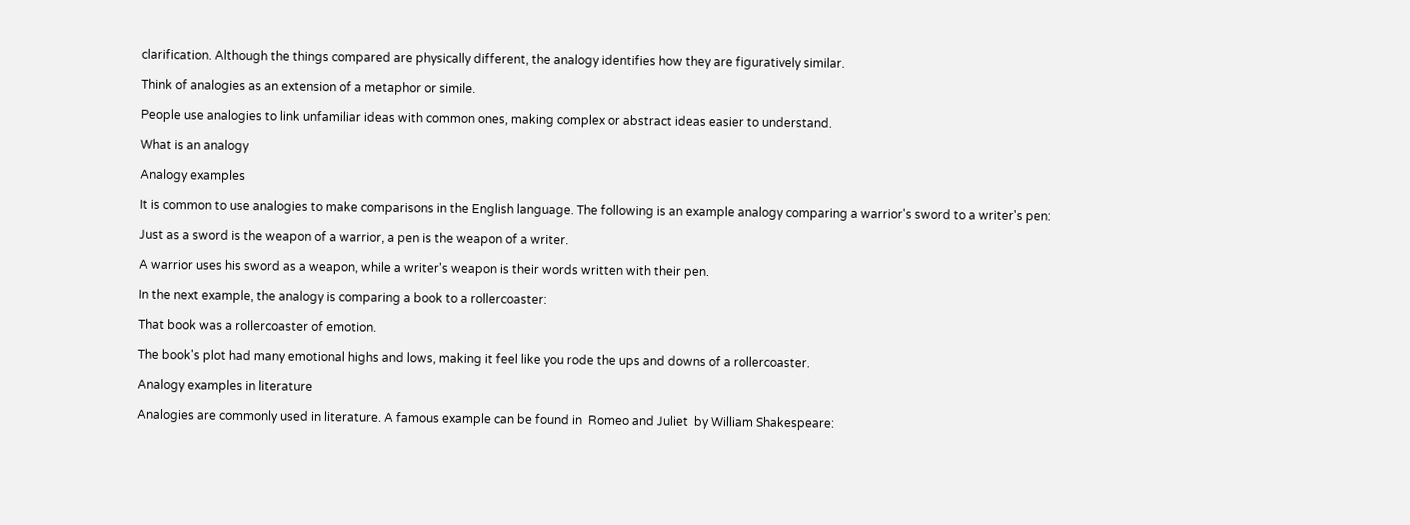clarification. Although the things compared are physically different, the analogy identifies how they are figuratively similar.

Think of analogies as an extension of a metaphor or simile.

People use analogies to link unfamiliar ideas with common ones, making complex or abstract ideas easier to understand.

What is an analogy

Analogy examples

It is common to use analogies to make comparisons in the English language. The following is an example analogy comparing a warrior's sword to a writer's pen:

Just as a sword is the weapon of a warrior, a pen is the weapon of a writer.

A warrior uses his sword as a weapon, while a writer's weapon is their words written with their pen.

In the next example, the analogy is comparing a book to a rollercoaster:

That book was a rollercoaster of emotion.

The book's plot had many emotional highs and lows, making it feel like you rode the ups and downs of a rollercoaster.

Analogy examples in literature

Analogies are commonly used in literature. A famous example can be found in  Romeo and Juliet  by William Shakespeare: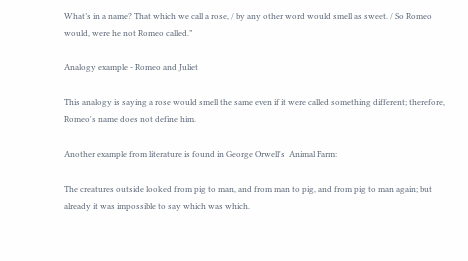What’s in a name? That which we call a rose, / by any other word would smell as sweet. / So Romeo would, were he not Romeo called.”

Analogy example - Romeo and Juliet

This analogy is saying a rose would smell the same even if it were called something different; therefore, Romeo's name does not define him.

Another example from literature is found in George Orwell's  Animal Farm:

The creatures outside looked from pig to man, and from man to pig, and from pig to man again; but already it was impossible to say which was which.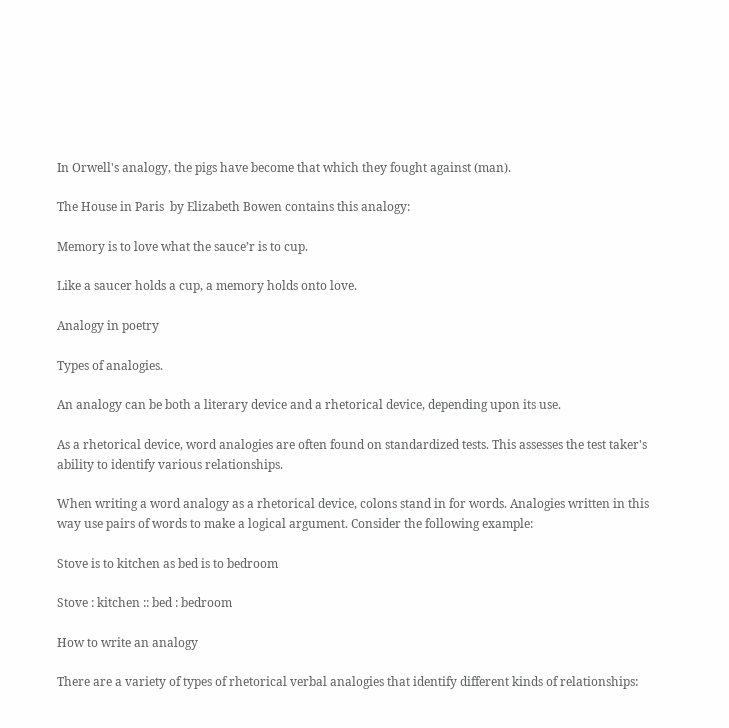In Orwell's analogy, the pigs have become that which they fought against (man).

The House in Paris  by Elizabeth Bowen contains this analogy:

Memory is to love what the sauce’r is to cup.

Like a saucer holds a cup, a memory holds onto love.

Analogy in poetry

Types of analogies.

An analogy can be both a literary device and a rhetorical device, depending upon its use.

As a rhetorical device, word analogies are often found on standardized tests. This assesses the test taker's ability to identify various relationships.

When writing a word analogy as a rhetorical device, colons stand in for words. Analogies written in this way use pairs of words to make a logical argument. Consider the following example:

Stove is to kitchen as bed is to bedroom

Stove : kitchen :: bed : bedroom

How to write an analogy

There are a variety of types of rhetorical verbal analogies that identify different kinds of relationships: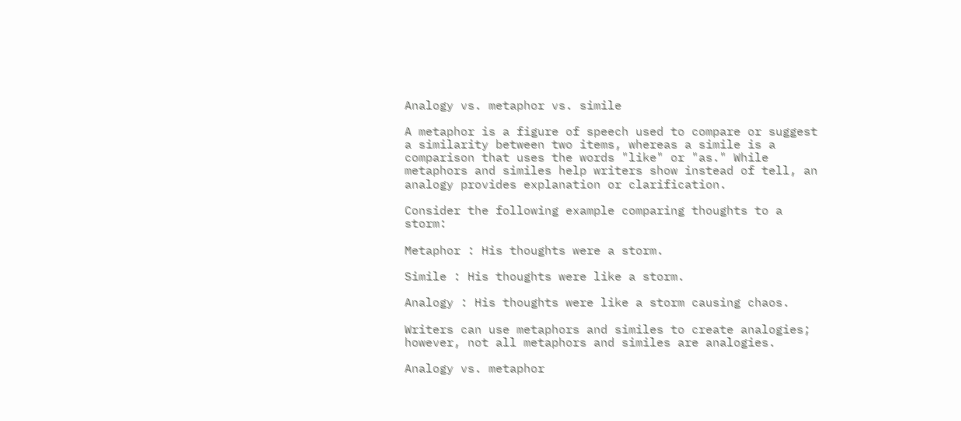Analogy vs. metaphor vs. simile

A metaphor is a figure of speech used to compare or suggest a similarity between two items, whereas a simile is a comparison that uses the words "like" or "as." While metaphors and similes help writers show instead of tell, an analogy provides explanation or clarification.

Consider the following example comparing thoughts to a storm:

Metaphor : His thoughts were a storm.

Simile : His thoughts were like a storm.

Analogy : His thoughts were like a storm causing chaos.

Writers can use metaphors and similes to create analogies; however, not all metaphors and similes are analogies.

Analogy vs. metaphor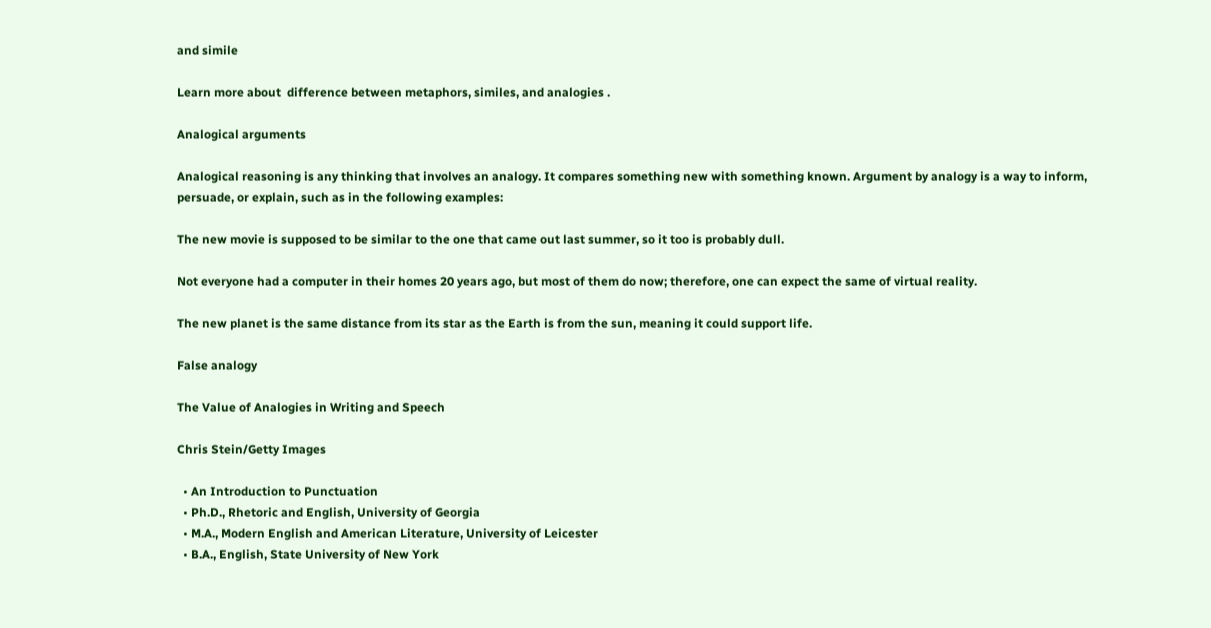and simile

Learn more about  difference between metaphors, similes, and analogies .

Analogical arguments

Analogical reasoning is any thinking that involves an analogy. It compares something new with something known. Argument by analogy is a way to inform, persuade, or explain, such as in the following examples:

The new movie is supposed to be similar to the one that came out last summer, so it too is probably dull.

Not everyone had a computer in their homes 20 years ago, but most of them do now; therefore, one can expect the same of virtual reality.

The new planet is the same distance from its star as the Earth is from the sun, meaning it could support life.

False analogy

The Value of Analogies in Writing and Speech

Chris Stein/Getty Images

  • An Introduction to Punctuation
  • Ph.D., Rhetoric and English, University of Georgia
  • M.A., Modern English and American Literature, University of Leicester
  • B.A., English, State University of New York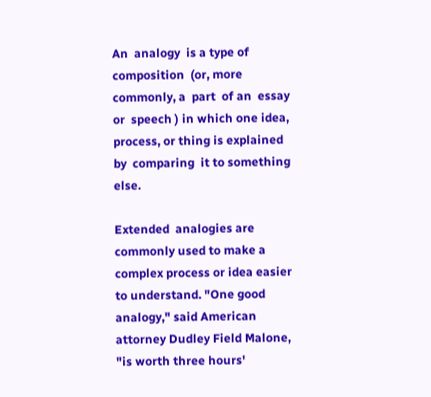An  analogy  is a type of  composition  (or, more commonly, a  part  of an  essay  or  speech ) in which one idea, process, or thing is explained by  comparing  it to something else.

Extended  analogies are commonly used to make a complex process or idea easier to understand. "One good analogy," said American attorney Dudley Field Malone, "is worth three hours'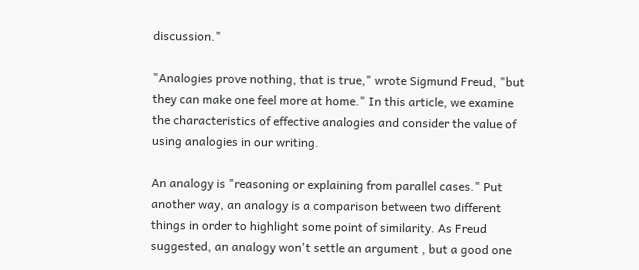discussion."

"Analogies prove nothing, that is true," wrote Sigmund Freud, "but they can make one feel more at home." In this article, we examine the characteristics of effective analogies and consider the value of using analogies in our writing.

An analogy is "reasoning or explaining from parallel cases." Put another way, an analogy is a comparison between two different things in order to highlight some point of similarity. As Freud suggested, an analogy won't settle an argument , but a good one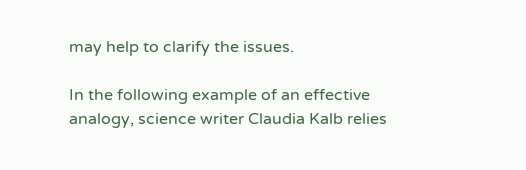may help to clarify the issues.

In the following example of an effective analogy, science writer Claudia Kalb relies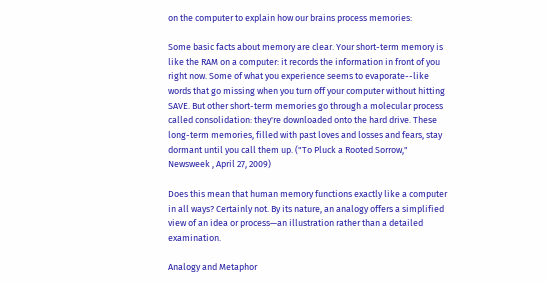on the computer to explain how our brains process memories:

Some basic facts about memory are clear. Your short-term memory is like the RAM on a computer: it records the information in front of you right now. Some of what you experience seems to evaporate--like words that go missing when you turn off your computer without hitting SAVE. But other short-term memories go through a molecular process called consolidation: they're downloaded onto the hard drive. These long-term memories, filled with past loves and losses and fears, stay dormant until you call them up. ("To Pluck a Rooted Sorrow," Newsweek , April 27, 2009)

Does this mean that human memory functions exactly like a computer in all ways? Certainly not. By its nature, an analogy offers a simplified view of an idea or process—an illustration rather than a detailed examination.

Analogy and Metaphor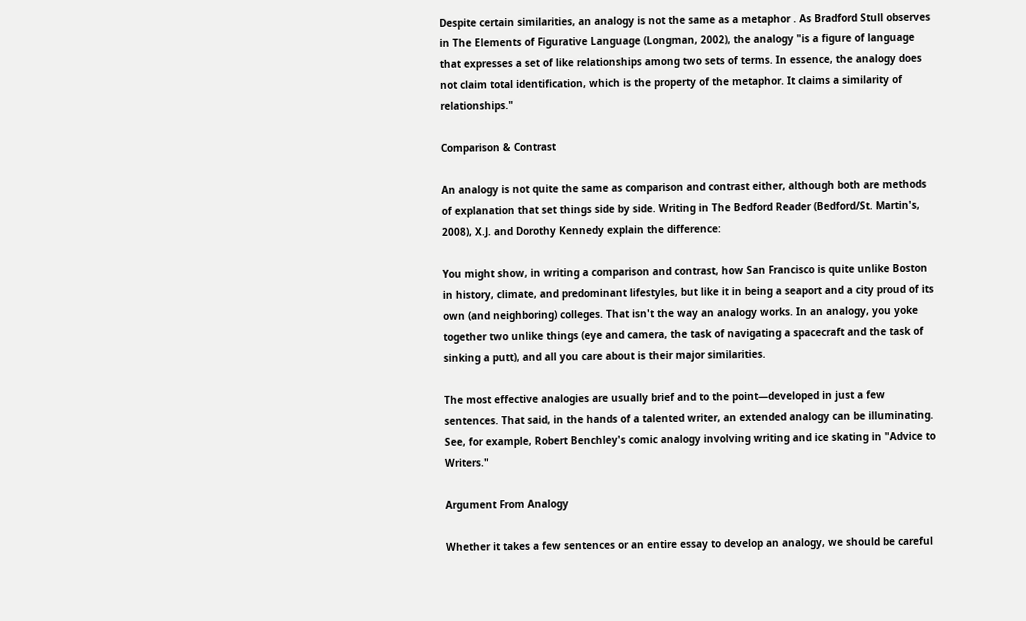Despite certain similarities, an analogy is not the same as a metaphor . As Bradford Stull observes in The Elements of Figurative Language (Longman, 2002), the analogy "is a figure of language that expresses a set of like relationships among two sets of terms. In essence, the analogy does not claim total identification, which is the property of the metaphor. It claims a similarity of relationships."

Comparison & Contrast

An analogy is not quite the same as comparison and contrast either, although both are methods of explanation that set things side by side. Writing in The Bedford Reader (Bedford/St. Martin's, 2008), X.J. and Dorothy Kennedy explain the difference:

You might show, in writing a comparison and contrast, how San Francisco is quite unlike Boston in history, climate, and predominant lifestyles, but like it in being a seaport and a city proud of its own (and neighboring) colleges. That isn't the way an analogy works. In an analogy, you yoke together two unlike things (eye and camera, the task of navigating a spacecraft and the task of sinking a putt), and all you care about is their major similarities.

The most effective analogies are usually brief and to the point—developed in just a few sentences. That said, in the hands of a talented writer, an extended analogy can be illuminating. See, for example, Robert Benchley's comic analogy involving writing and ice skating in "Advice to Writers."

Argument From Analogy

Whether it takes a few sentences or an entire essay to develop an analogy, we should be careful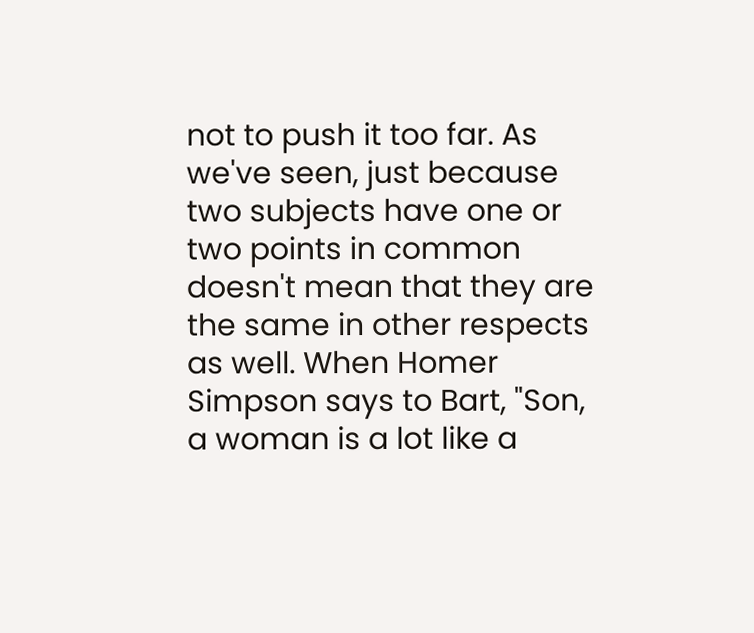not to push it too far. As we've seen, just because two subjects have one or two points in common doesn't mean that they are the same in other respects as well. When Homer Simpson says to Bart, "Son, a woman is a lot like a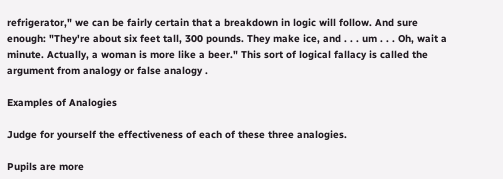refrigerator," we can be fairly certain that a breakdown in logic will follow. And sure enough: "They're about six feet tall, 300 pounds. They make ice, and . . . um . . . Oh, wait a minute. Actually, a woman is more like a beer." This sort of logical fallacy is called the argument from analogy or false analogy .

Examples of Analogies

Judge for yourself the effectiveness of each of these three analogies.

Pupils are more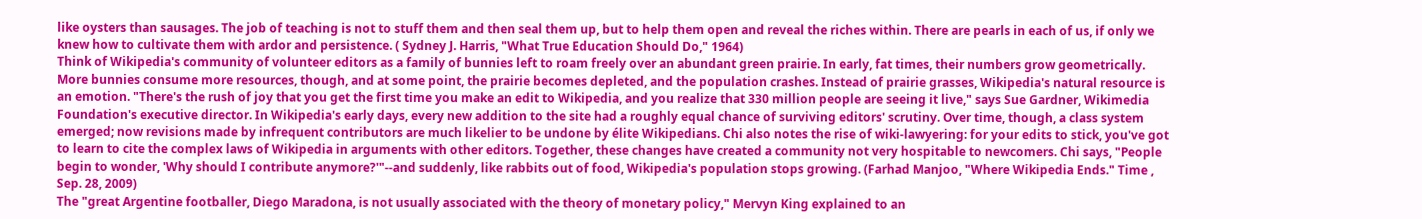like oysters than sausages. The job of teaching is not to stuff them and then seal them up, but to help them open and reveal the riches within. There are pearls in each of us, if only we knew how to cultivate them with ardor and persistence. ( Sydney J. Harris, "What True Education Should Do," 1964)
Think of Wikipedia's community of volunteer editors as a family of bunnies left to roam freely over an abundant green prairie. In early, fat times, their numbers grow geometrically. More bunnies consume more resources, though, and at some point, the prairie becomes depleted, and the population crashes. Instead of prairie grasses, Wikipedia's natural resource is an emotion. "There's the rush of joy that you get the first time you make an edit to Wikipedia, and you realize that 330 million people are seeing it live," says Sue Gardner, Wikimedia Foundation's executive director. In Wikipedia's early days, every new addition to the site had a roughly equal chance of surviving editors' scrutiny. Over time, though, a class system emerged; now revisions made by infrequent contributors are much likelier to be undone by élite Wikipedians. Chi also notes the rise of wiki-lawyering: for your edits to stick, you've got to learn to cite the complex laws of Wikipedia in arguments with other editors. Together, these changes have created a community not very hospitable to newcomers. Chi says, "People begin to wonder, 'Why should I contribute anymore?'"--and suddenly, like rabbits out of food, Wikipedia's population stops growing. (Farhad Manjoo, "Where Wikipedia Ends." Time , Sep. 28, 2009)
The "great Argentine footballer, Diego Maradona, is not usually associated with the theory of monetary policy," Mervyn King explained to an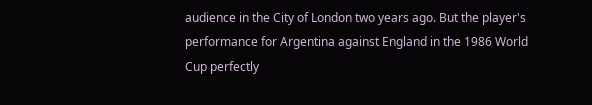audience in the City of London two years ago. But the player's performance for Argentina against England in the 1986 World Cup perfectly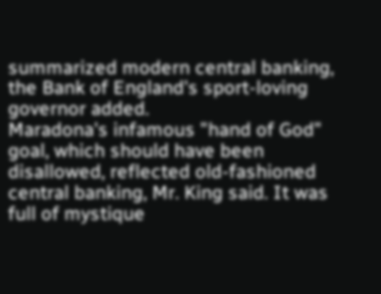summarized modern central banking, the Bank of England's sport-loving governor added.
Maradona's infamous "hand of God" goal, which should have been disallowed, reflected old-fashioned central banking, Mr. King said. It was full of mystique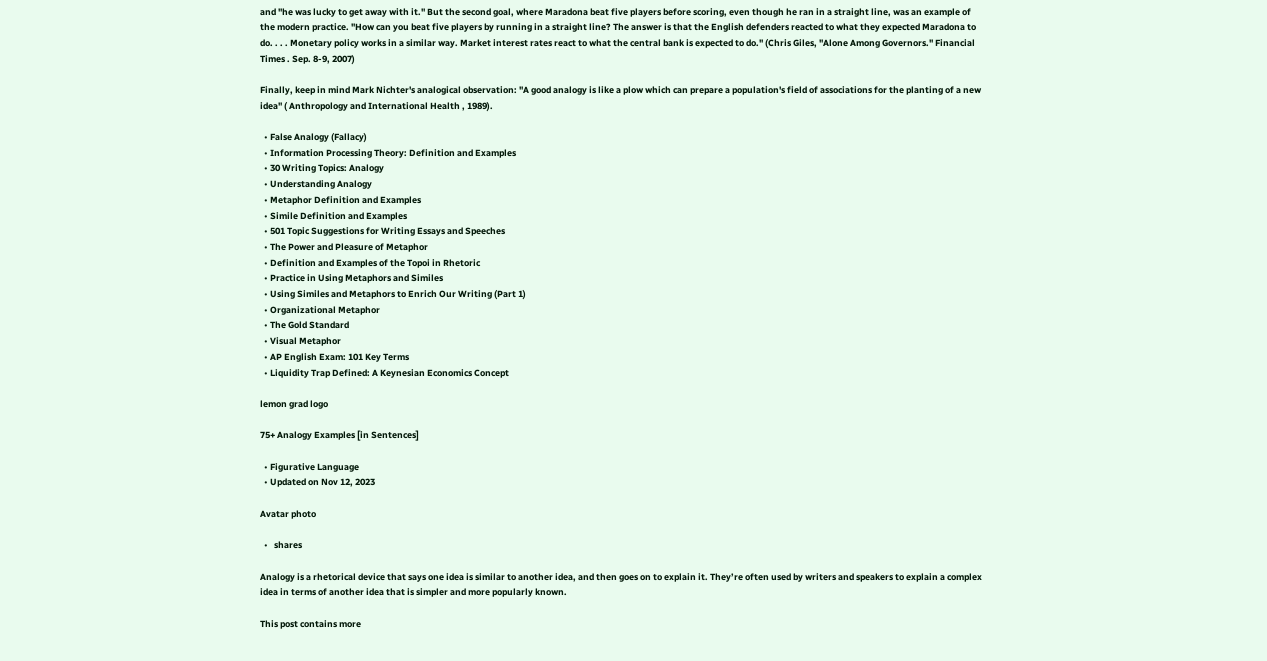and "he was lucky to get away with it." But the second goal, where Maradona beat five players before scoring, even though he ran in a straight line, was an example of the modern practice. "How can you beat five players by running in a straight line? The answer is that the English defenders reacted to what they expected Maradona to do. . . . Monetary policy works in a similar way. Market interest rates react to what the central bank is expected to do." (Chris Giles, "Alone Among Governors." Financial Times . Sep. 8-9, 2007)

Finally, keep in mind Mark Nichter's analogical observation: "A good analogy is like a plow which can prepare a population's field of associations for the planting of a new idea" ( Anthropology and International Health , 1989).

  • False Analogy (Fallacy)
  • Information Processing Theory: Definition and Examples
  • 30 Writing Topics: Analogy
  • Understanding Analogy
  • Metaphor Definition and Examples
  • Simile Definition and Examples
  • 501 Topic Suggestions for Writing Essays and Speeches
  • The Power and Pleasure of Metaphor
  • Definition and Examples of the Topoi in Rhetoric
  • Practice in Using Metaphors and Similes
  • Using Similes and Metaphors to Enrich Our Writing (Part 1)
  • Organizational Metaphor
  • The Gold Standard
  • Visual Metaphor
  • AP English Exam: 101 Key Terms
  • Liquidity Trap Defined: A Keynesian Economics Concept

lemon grad logo

75+ Analogy Examples [in Sentences]

  • Figurative Language
  • Updated on Nov 12, 2023

Avatar photo

  •   shares

Analogy is a rhetorical device that says one idea is similar to another idea, and then goes on to explain it. They’re often used by writers and speakers to explain a complex idea in terms of another idea that is simpler and more popularly known.

This post contains more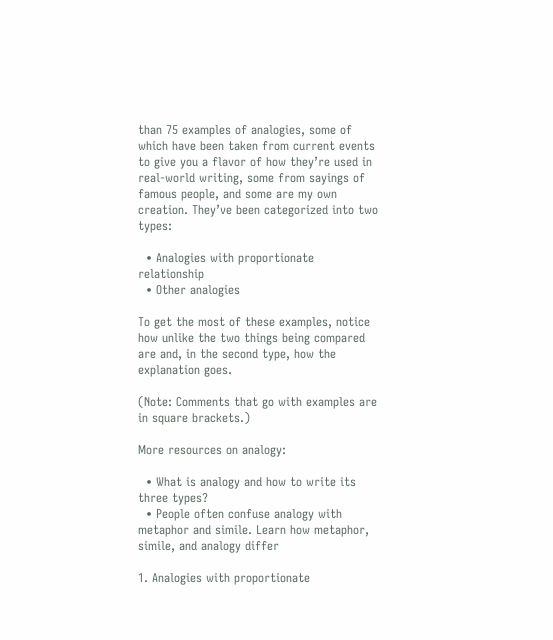than 75 examples of analogies, some of which have been taken from current events to give you a flavor of how they’re used in real-world writing, some from sayings of famous people, and some are my own creation. They’ve been categorized into two types:

  • Analogies with proportionate relationship
  • Other analogies

To get the most of these examples, notice how unlike the two things being compared are and, in the second type, how the explanation goes.

(Note: Comments that go with examples are in square brackets.)

More resources on analogy:

  • What is analogy and how to write its three types?
  • People often confuse analogy with metaphor and simile. Learn how metaphor, simile, and analogy differ

1. Analogies with proportionate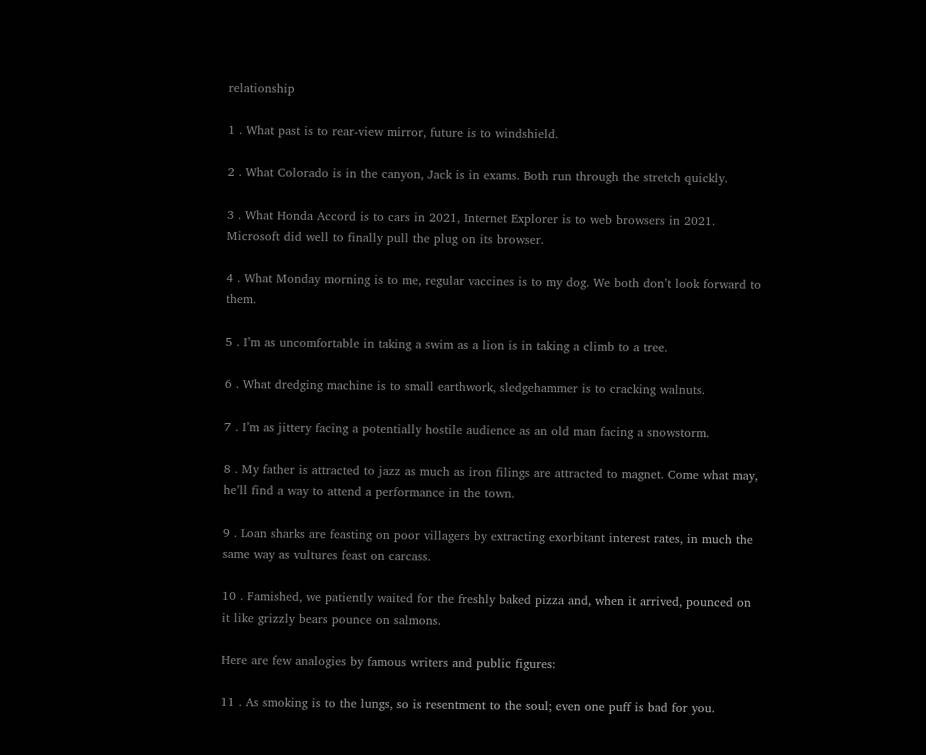relationship

1 . What past is to rear-view mirror, future is to windshield.

2 . What Colorado is in the canyon, Jack is in exams. Both run through the stretch quickly.

3 . What Honda Accord is to cars in 2021, Internet Explorer is to web browsers in 2021. Microsoft did well to finally pull the plug on its browser.

4 . What Monday morning is to me, regular vaccines is to my dog. We both don’t look forward to them.

5 . I’m as uncomfortable in taking a swim as a lion is in taking a climb to a tree.

6 . What dredging machine is to small earthwork, sledgehammer is to cracking walnuts.

7 . I’m as jittery facing a potentially hostile audience as an old man facing a snowstorm.

8 . My father is attracted to jazz as much as iron filings are attracted to magnet. Come what may, he’ll find a way to attend a performance in the town.

9 . Loan sharks are feasting on poor villagers by extracting exorbitant interest rates, in much the same way as vultures feast on carcass.

10 . Famished, we patiently waited for the freshly baked pizza and, when it arrived, pounced on it like grizzly bears pounce on salmons.

Here are few analogies by famous writers and public figures:

11 . As smoking is to the lungs, so is resentment to the soul; even one puff is bad for you.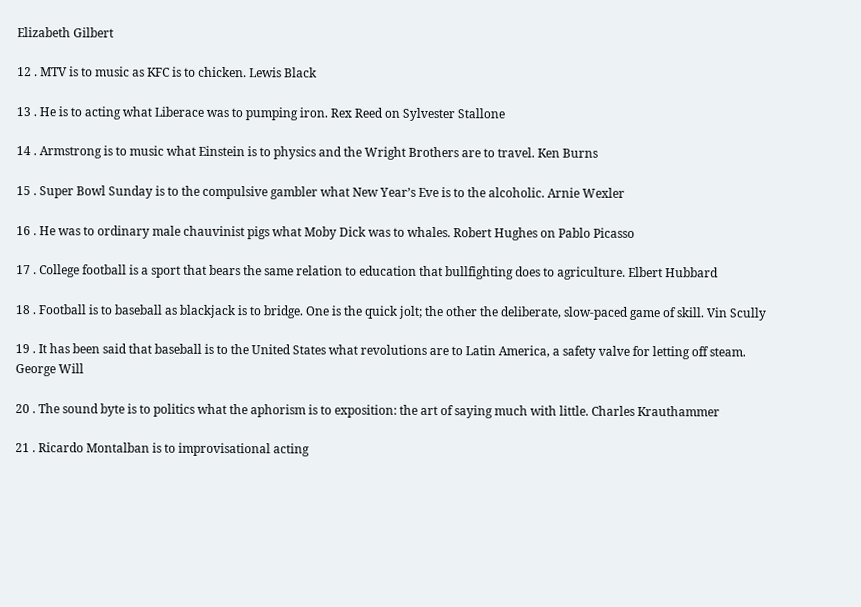Elizabeth Gilbert

12 . MTV is to music as KFC is to chicken. Lewis Black

13 . He is to acting what Liberace was to pumping iron. Rex Reed on Sylvester Stallone

14 . Armstrong is to music what Einstein is to physics and the Wright Brothers are to travel. Ken Burns

15 . Super Bowl Sunday is to the compulsive gambler what New Year’s Eve is to the alcoholic. Arnie Wexler

16 . He was to ordinary male chauvinist pigs what Moby Dick was to whales. Robert Hughes on Pablo Picasso

17 . College football is a sport that bears the same relation to education that bullfighting does to agriculture. Elbert Hubbard

18 . Football is to baseball as blackjack is to bridge. One is the quick jolt; the other the deliberate, slow-paced game of skill. Vin Scully

19 . It has been said that baseball is to the United States what revolutions are to Latin America, a safety valve for letting off steam. George Will

20 . The sound byte is to politics what the aphorism is to exposition: the art of saying much with little. Charles Krauthammer

21 . Ricardo Montalban is to improvisational acting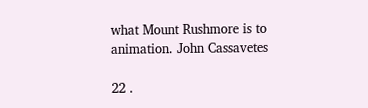what Mount Rushmore is to animation. John Cassavetes

22 .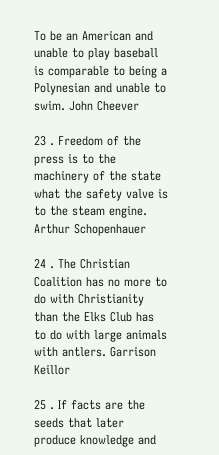To be an American and unable to play baseball is comparable to being a Polynesian and unable to swim. John Cheever

23 . Freedom of the press is to the machinery of the state what the safety valve is to the steam engine. Arthur Schopenhauer

24 . The Christian Coalition has no more to do with Christianity than the Elks Club has to do with large animals with antlers. Garrison Keillor

25 . If facts are the seeds that later produce knowledge and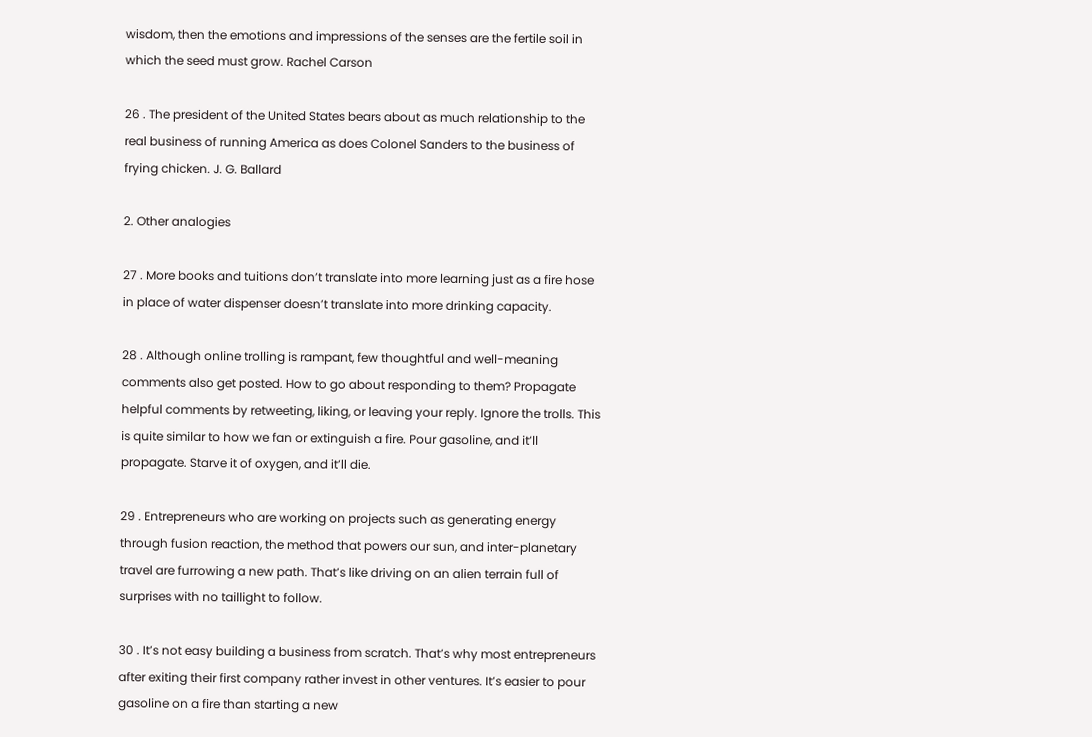wisdom, then the emotions and impressions of the senses are the fertile soil in which the seed must grow. Rachel Carson

26 . The president of the United States bears about as much relationship to the real business of running America as does Colonel Sanders to the business of frying chicken. J. G. Ballard

2. Other analogies

27 . More books and tuitions don’t translate into more learning just as a fire hose in place of water dispenser doesn’t translate into more drinking capacity.

28 . Although online trolling is rampant, few thoughtful and well-meaning comments also get posted. How to go about responding to them? Propagate helpful comments by retweeting, liking, or leaving your reply. Ignore the trolls. This is quite similar to how we fan or extinguish a fire. Pour gasoline, and it’ll propagate. Starve it of oxygen, and it’ll die.

29 . Entrepreneurs who are working on projects such as generating energy through fusion reaction, the method that powers our sun, and inter-planetary travel are furrowing a new path. That’s like driving on an alien terrain full of surprises with no taillight to follow.

30 . It’s not easy building a business from scratch. That’s why most entrepreneurs after exiting their first company rather invest in other ventures. It’s easier to pour gasoline on a fire than starting a new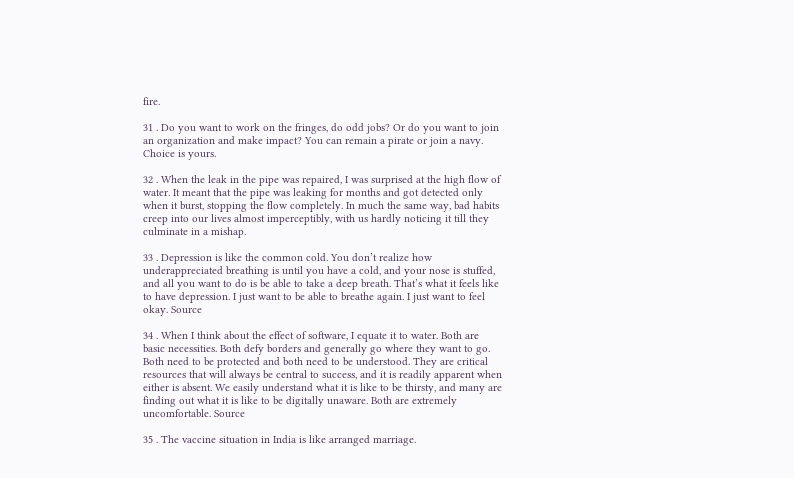fire.

31 . Do you want to work on the fringes, do odd jobs? Or do you want to join an organization and make impact? You can remain a pirate or join a navy. Choice is yours.

32 . When the leak in the pipe was repaired, I was surprised at the high flow of water. It meant that the pipe was leaking for months and got detected only when it burst, stopping the flow completely. In much the same way, bad habits creep into our lives almost imperceptibly, with us hardly noticing it till they culminate in a mishap.

33 . Depression is like the common cold. You don’t realize how underappreciated breathing is until you have a cold, and your nose is stuffed, and all you want to do is be able to take a deep breath. That’s what it feels like to have depression. I just want to be able to breathe again. I just want to feel okay. Source

34 . When I think about the effect of software, I equate it to water. Both are basic necessities. Both defy borders and generally go where they want to go. Both need to be protected and both need to be understood. They are critical resources that will always be central to success, and it is readily apparent when either is absent. We easily understand what it is like to be thirsty, and many are finding out what it is like to be digitally unaware. Both are extremely uncomfortable. Source

35 . The vaccine situation in India is like arranged marriage.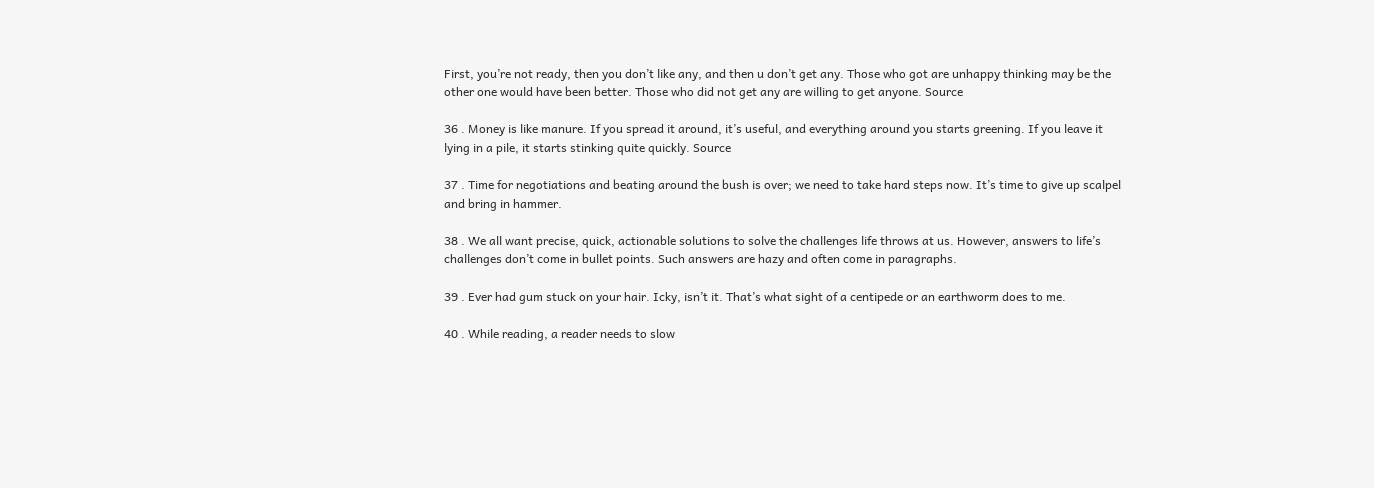First, you’re not ready, then you don’t like any, and then u don’t get any. Those who got are unhappy thinking may be the other one would have been better. Those who did not get any are willing to get anyone. Source

36 . Money is like manure. If you spread it around, it’s useful, and everything around you starts greening. If you leave it lying in a pile, it starts stinking quite quickly. Source

37 . Time for negotiations and beating around the bush is over; we need to take hard steps now. It’s time to give up scalpel and bring in hammer.

38 . We all want precise, quick, actionable solutions to solve the challenges life throws at us. However, answers to life’s challenges don’t come in bullet points. Such answers are hazy and often come in paragraphs.

39 . Ever had gum stuck on your hair. Icky, isn’t it. That’s what sight of a centipede or an earthworm does to me.

40 . While reading, a reader needs to slow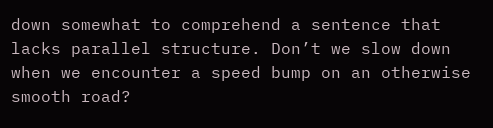down somewhat to comprehend a sentence that lacks parallel structure. Don’t we slow down when we encounter a speed bump on an otherwise smooth road?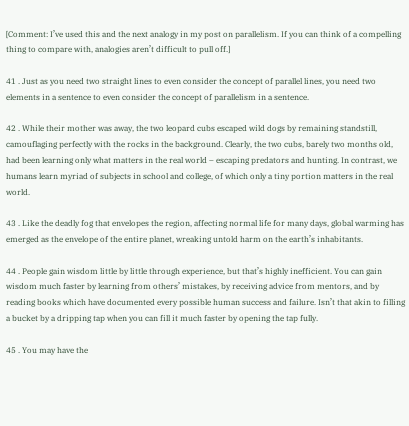[Comment: I’ve used this and the next analogy in my post on parallelism. If you can think of a compelling thing to compare with, analogies aren’t difficult to pull off.]

41 . Just as you need two straight lines to even consider the concept of parallel lines, you need two elements in a sentence to even consider the concept of parallelism in a sentence.

42 . While their mother was away, the two leopard cubs escaped wild dogs by remaining standstill, camouflaging perfectly with the rocks in the background. Clearly, the two cubs, barely two months old, had been learning only what matters in the real world – escaping predators and hunting. In contrast, we humans learn myriad of subjects in school and college, of which only a tiny portion matters in the real world.

43 . Like the deadly fog that envelopes the region, affecting normal life for many days, global warming has emerged as the envelope of the entire planet, wreaking untold harm on the earth’s inhabitants.

44 . People gain wisdom little by little through experience, but that’s highly inefficient. You can gain wisdom much faster by learning from others’ mistakes, by receiving advice from mentors, and by reading books which have documented every possible human success and failure. Isn’t that akin to filling a bucket by a dripping tap when you can fill it much faster by opening the tap fully.

45 . You may have the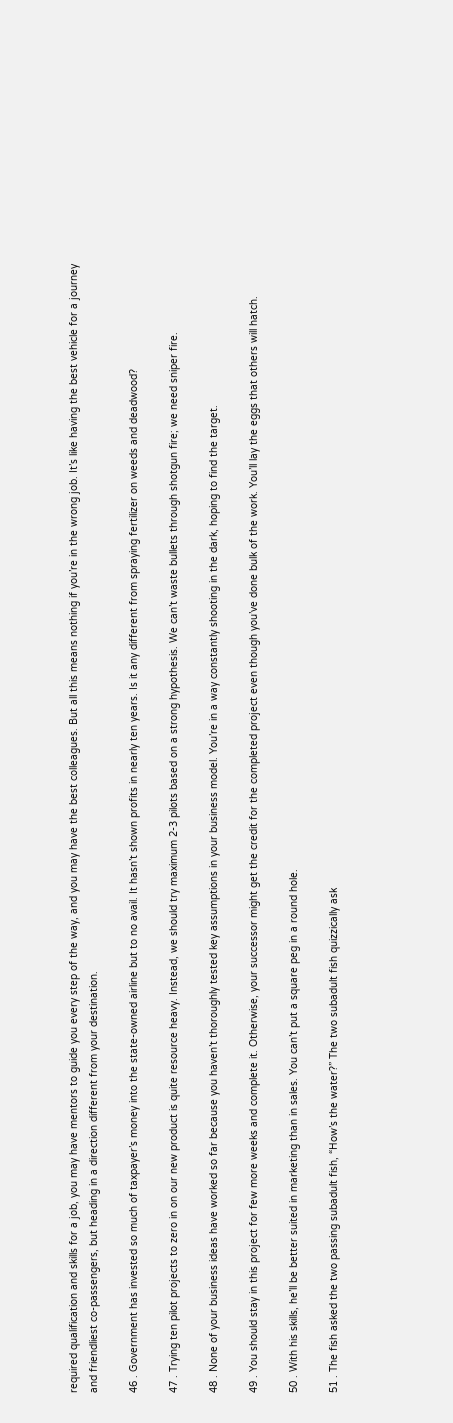required qualification and skills for a job, you may have mentors to guide you every step of the way, and you may have the best colleagues. But all this means nothing if you’re in the wrong job. It’s like having the best vehicle for a journey and friendliest co-passengers, but heading in a direction different from your destination.

46 . Government has invested so much of taxpayer’s money into the state-owned airline but to no avail. It hasn’t shown profits in nearly ten years. Is it any different from spraying fertilizer on weeds and deadwood?

47 . Trying ten pilot projects to zero in on our new product is quite resource heavy. Instead, we should try maximum 2-3 pilots based on a strong hypothesis. We can’t waste bullets through shotgun fire; we need sniper fire.

48 . None of your business ideas have worked so far because you haven’t thoroughly tested key assumptions in your business model. You’re in a way constantly shooting in the dark, hoping to find the target.

49 . You should stay in this project for few more weeks and complete it. Otherwise, your successor might get the credit for the completed project even though you’ve done bulk of the work. You’ll lay the eggs that others will hatch.

50 . With his skills, he’ll be better suited in marketing than in sales. You can’t put a square peg in a round hole.

51 . The fish asked the two passing subadult fish, “How’s the water?” The two subadult fish quizzically ask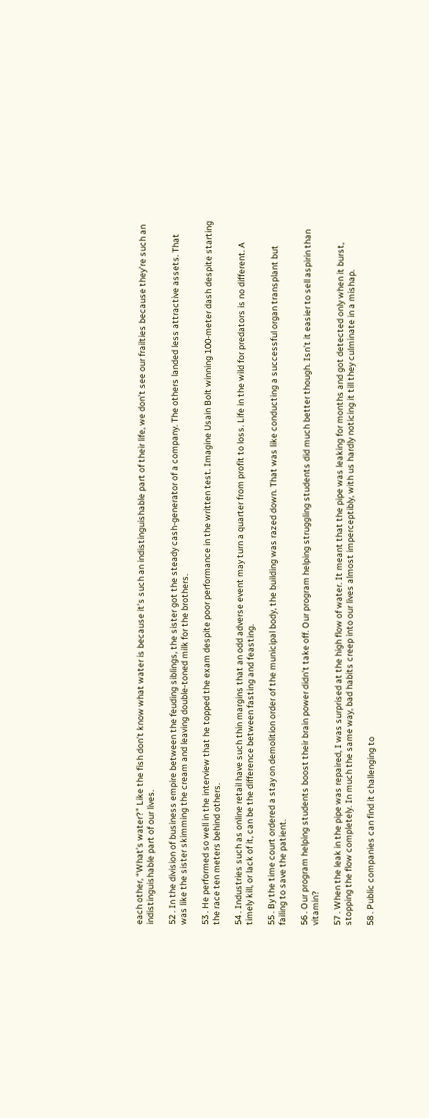each other, “What’s water?” Like the fish don’t know what water is because it’s such an indistinguishable part of their life, we don’t see our frailties because they’re such an indistinguishable part of our lives.

52 . In the division of business empire between the feuding siblings, the sister got the steady cash-generator of a company. The others landed less attractive assets. That was like the sister skimming the cream and leaving double-toned milk for the brothers.

53 . He performed so well in the interview that he topped the exam despite poor performance in the written test. Imagine Usain Bolt winning 100-meter dash despite starting the race ten meters behind others.

54 . Industries such as online retail have such thin margins that an odd adverse event may turn a quarter from profit to loss. Life in the wild for predators is no different. A timely kill, or lack of it, can be the difference between fasting and feasting.

55 . By the time court ordered a stay on demolition order of the municipal body, the building was razed down. That was like conducting a successful organ transplant but failing to save the patient.

56 . Our program helping students boost their brain power didn’t take off. Our program helping struggling students did much better though. Isn’t it easier to sell aspirin than vitamin?

57 . When the leak in the pipe was repaired, I was surprised at the high flow of water. It meant that the pipe was leaking for months and got detected only when it burst, stopping the flow completely. In much the same way, bad habits creep into our lives almost imperceptibly, with us hardly noticing it till they culminate in a mishap.

58 . Public companies can find it challenging to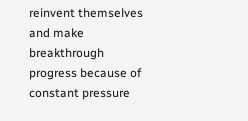reinvent themselves and make breakthrough progress because of constant pressure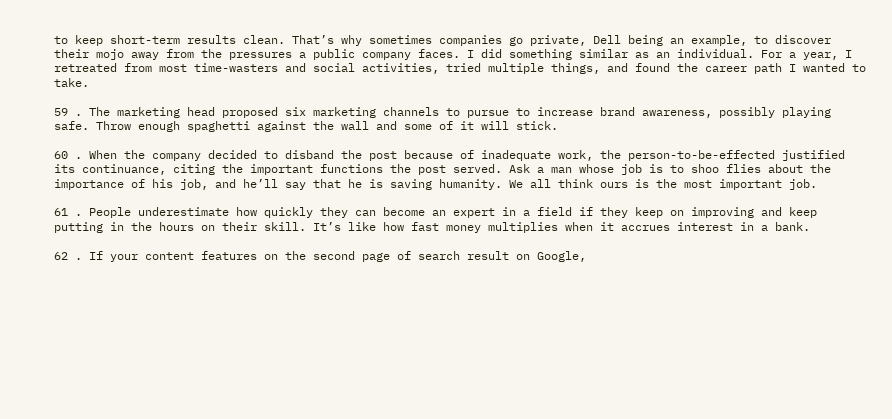to keep short-term results clean. That’s why sometimes companies go private, Dell being an example, to discover their mojo away from the pressures a public company faces. I did something similar as an individual. For a year, I retreated from most time-wasters and social activities, tried multiple things, and found the career path I wanted to take.

59 . The marketing head proposed six marketing channels to pursue to increase brand awareness, possibly playing safe. Throw enough spaghetti against the wall and some of it will stick.

60 . When the company decided to disband the post because of inadequate work, the person-to-be-effected justified its continuance, citing the important functions the post served. Ask a man whose job is to shoo flies about the importance of his job, and he’ll say that he is saving humanity. We all think ours is the most important job.

61 . People underestimate how quickly they can become an expert in a field if they keep on improving and keep putting in the hours on their skill. It’s like how fast money multiplies when it accrues interest in a bank.

62 . If your content features on the second page of search result on Google,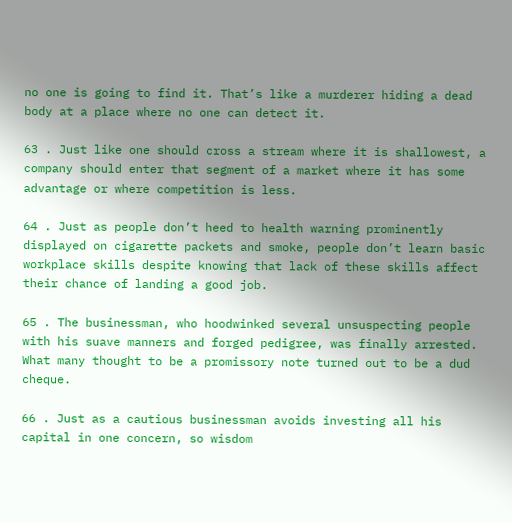no one is going to find it. That’s like a murderer hiding a dead body at a place where no one can detect it.

63 . Just like one should cross a stream where it is shallowest, a company should enter that segment of a market where it has some advantage or where competition is less.

64 . Just as people don’t heed to health warning prominently displayed on cigarette packets and smoke, people don’t learn basic workplace skills despite knowing that lack of these skills affect their chance of landing a good job.

65 . The businessman, who hoodwinked several unsuspecting people with his suave manners and forged pedigree, was finally arrested. What many thought to be a promissory note turned out to be a dud cheque.

66 . Just as a cautious businessman avoids investing all his capital in one concern, so wisdom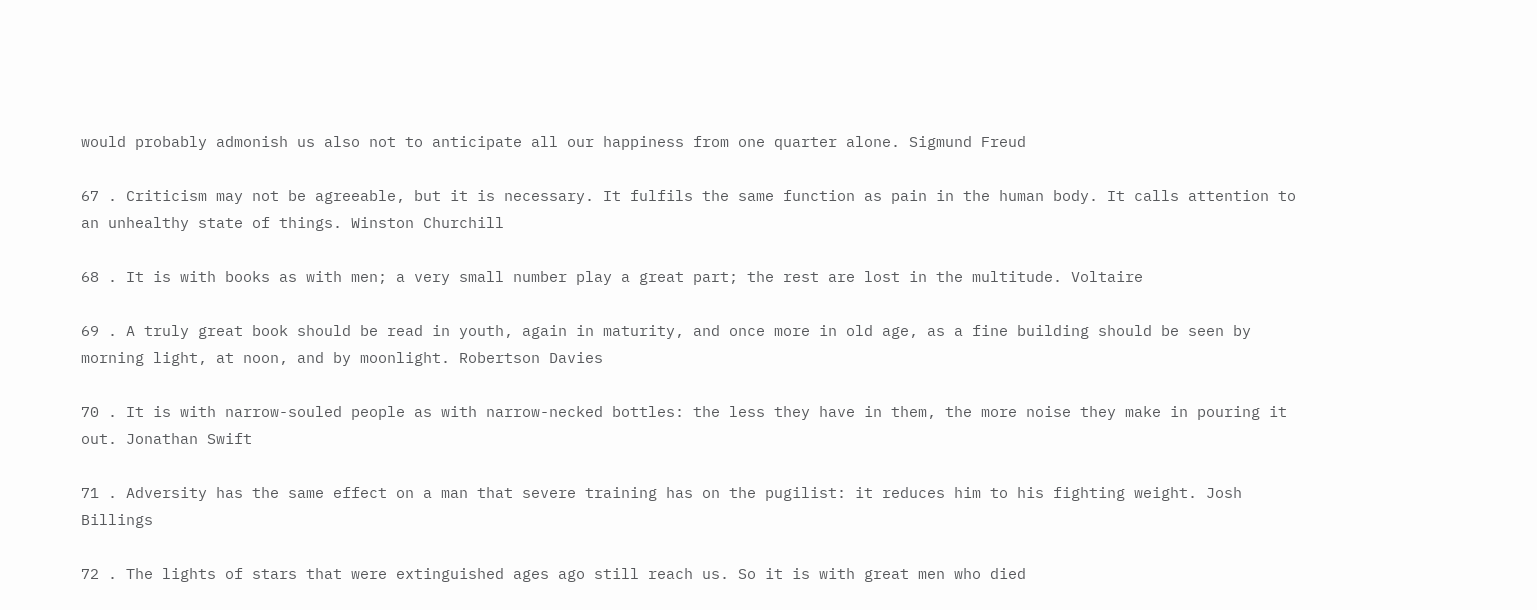would probably admonish us also not to anticipate all our happiness from one quarter alone. Sigmund Freud

67 . Criticism may not be agreeable, but it is necessary. It fulfils the same function as pain in the human body. It calls attention to an unhealthy state of things. Winston Churchill

68 . It is with books as with men; a very small number play a great part; the rest are lost in the multitude. Voltaire

69 . A truly great book should be read in youth, again in maturity, and once more in old age, as a fine building should be seen by morning light, at noon, and by moonlight. Robertson Davies

70 . It is with narrow-souled people as with narrow-necked bottles: the less they have in them, the more noise they make in pouring it out. Jonathan Swift

71 . Adversity has the same effect on a man that severe training has on the pugilist: it reduces him to his fighting weight. Josh Billings

72 . The lights of stars that were extinguished ages ago still reach us. So it is with great men who died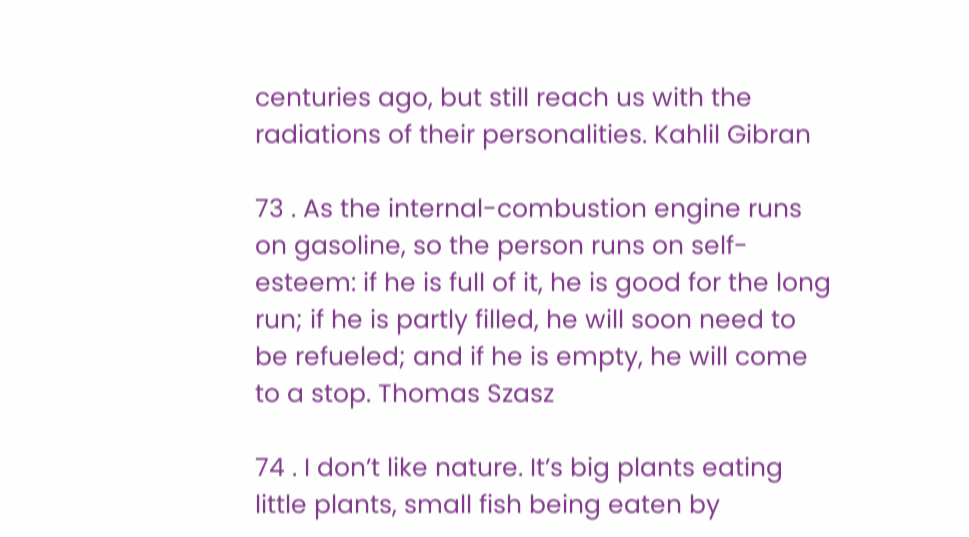centuries ago, but still reach us with the radiations of their personalities. Kahlil Gibran

73 . As the internal-combustion engine runs on gasoline, so the person runs on self-esteem: if he is full of it, he is good for the long run; if he is partly filled, he will soon need to be refueled; and if he is empty, he will come to a stop. Thomas Szasz

74 . I don’t like nature. It’s big plants eating little plants, small fish being eaten by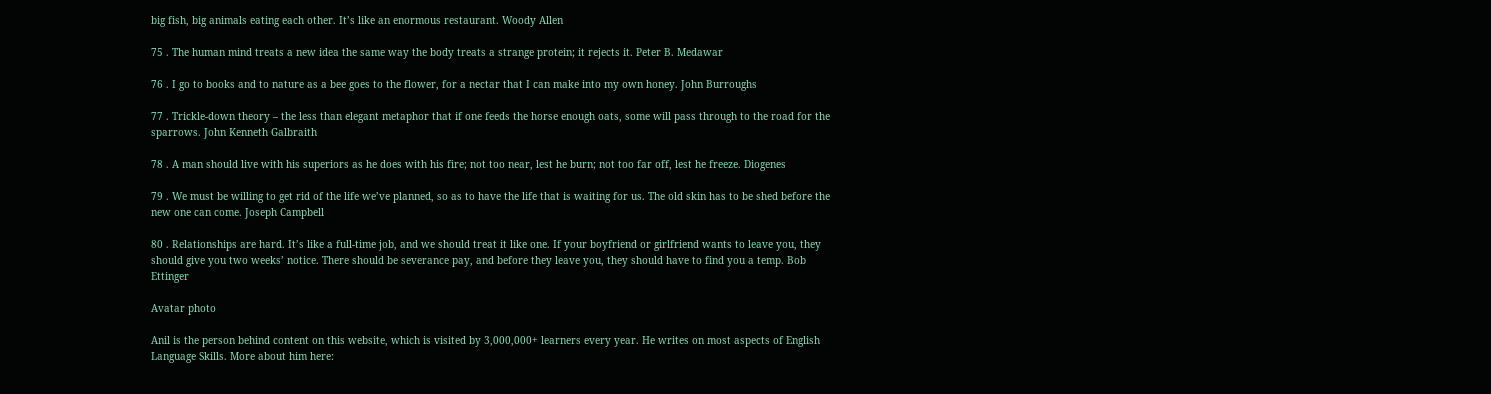big fish, big animals eating each other. It’s like an enormous restaurant. Woody Allen

75 . The human mind treats a new idea the same way the body treats a strange protein; it rejects it. Peter B. Medawar

76 . I go to books and to nature as a bee goes to the flower, for a nectar that I can make into my own honey. John Burroughs

77 . Trickle-down theory – the less than elegant metaphor that if one feeds the horse enough oats, some will pass through to the road for the sparrows. John Kenneth Galbraith

78 . A man should live with his superiors as he does with his fire; not too near, lest he burn; not too far off, lest he freeze. Diogenes

79 . We must be willing to get rid of the life we’ve planned, so as to have the life that is waiting for us. The old skin has to be shed before the new one can come. Joseph Campbell

80 . Relationships are hard. It’s like a full-time job, and we should treat it like one. If your boyfriend or girlfriend wants to leave you, they should give you two weeks’ notice. There should be severance pay, and before they leave you, they should have to find you a temp. Bob Ettinger

Avatar photo

Anil is the person behind content on this website, which is visited by 3,000,000+ learners every year. He writes on most aspects of English Language Skills. More about him here: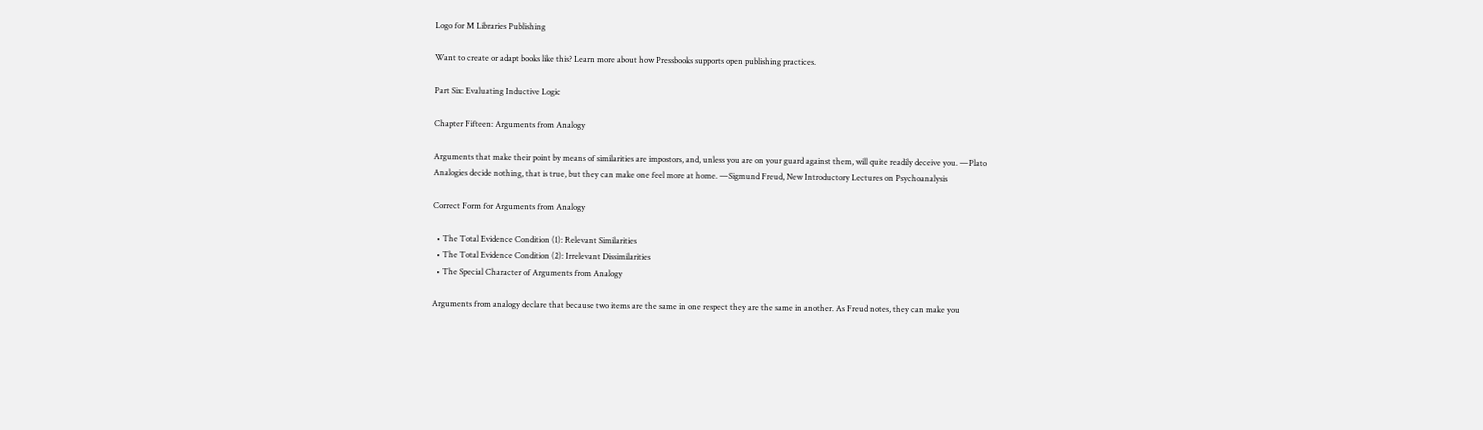Logo for M Libraries Publishing

Want to create or adapt books like this? Learn more about how Pressbooks supports open publishing practices.

Part Six: Evaluating Inductive Logic

Chapter Fifteen: Arguments from Analogy

Arguments that make their point by means of similarities are impostors, and, unless you are on your guard against them, will quite readily deceive you. —Plato
Analogies decide nothing, that is true, but they can make one feel more at home. —Sigmund Freud, New Introductory Lectures on Psychoanalysis

Correct Form for Arguments from Analogy

  • The Total Evidence Condition (1): Relevant Similarities
  • The Total Evidence Condition (2): Irrelevant Dissimilarities
  • The Special Character of Arguments from Analogy

Arguments from analogy declare that because two items are the same in one respect they are the same in another. As Freud notes, they can make you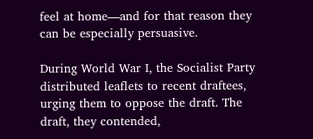feel at home—and for that reason they can be especially persuasive.

During World War I, the Socialist Party distributed leaflets to recent draftees, urging them to oppose the draft. The draft, they contended,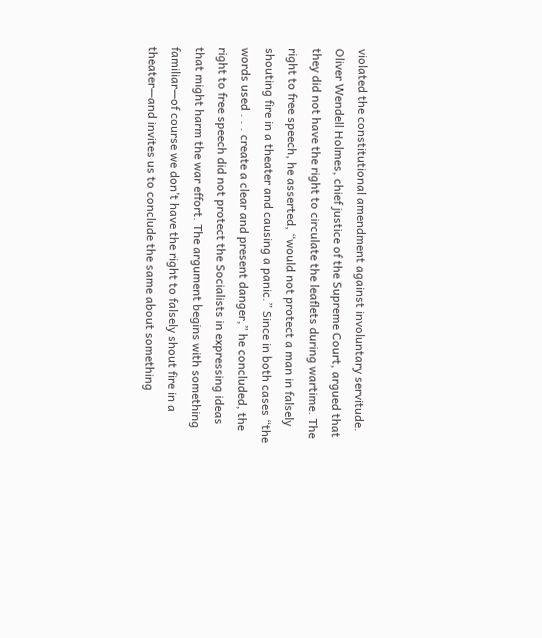violated the constitutional amendment against involuntary servitude. Oliver Wendell Holmes, chief justice of the Supreme Court, argued that they did not have the right to circulate the leaflets during wartime. The right to free speech, he asserted, “would not protect a man in falsely shouting fire in a theater and causing a panic.” Since in both cases “the words used . . . create a clear and present danger,” he concluded, the right to free speech did not protect the Socialists in expressing ideas that might harm the war effort. The argument begins with something familiar—of course we don’t have the right to falsely shout fire in a theater—and invites us to conclude the same about something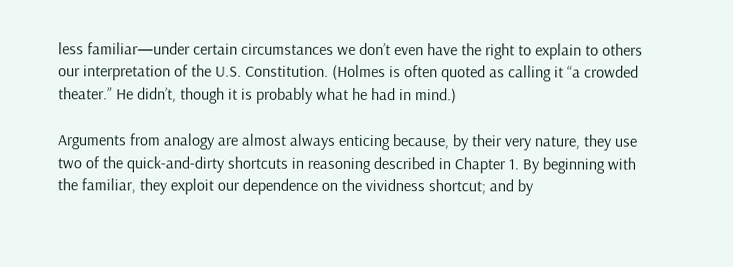less familiar—under certain circumstances we don’t even have the right to explain to others our interpretation of the U.S. Constitution. (Holmes is often quoted as calling it “a crowded theater.” He didn’t, though it is probably what he had in mind.)

Arguments from analogy are almost always enticing because, by their very nature, they use two of the quick-and-dirty shortcuts in reasoning described in Chapter 1. By beginning with the familiar, they exploit our dependence on the vividness shortcut; and by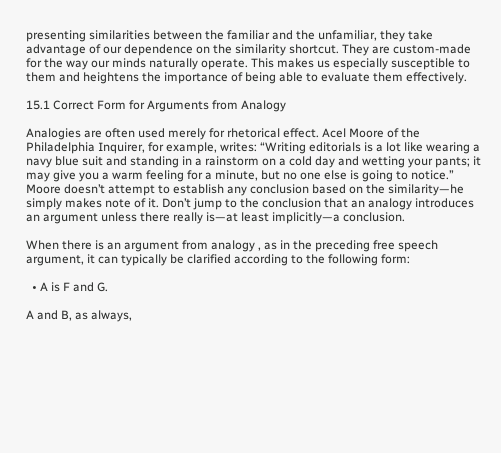presenting similarities between the familiar and the unfamiliar, they take advantage of our dependence on the similarity shortcut. They are custom-made for the way our minds naturally operate. This makes us especially susceptible to them and heightens the importance of being able to evaluate them effectively.

15.1 Correct Form for Arguments from Analogy

Analogies are often used merely for rhetorical effect. Acel Moore of the Philadelphia Inquirer, for example, writes: “Writing editorials is a lot like wearing a navy blue suit and standing in a rainstorm on a cold day and wetting your pants; it may give you a warm feeling for a minute, but no one else is going to notice.” Moore doesn’t attempt to establish any conclusion based on the similarity—he simply makes note of it. Don’t jump to the conclusion that an analogy introduces an argument unless there really is—at least implicitly—a conclusion.

When there is an argument from analogy , as in the preceding free speech argument, it can typically be clarified according to the following form:

  • A is F and G.

A and B, as always,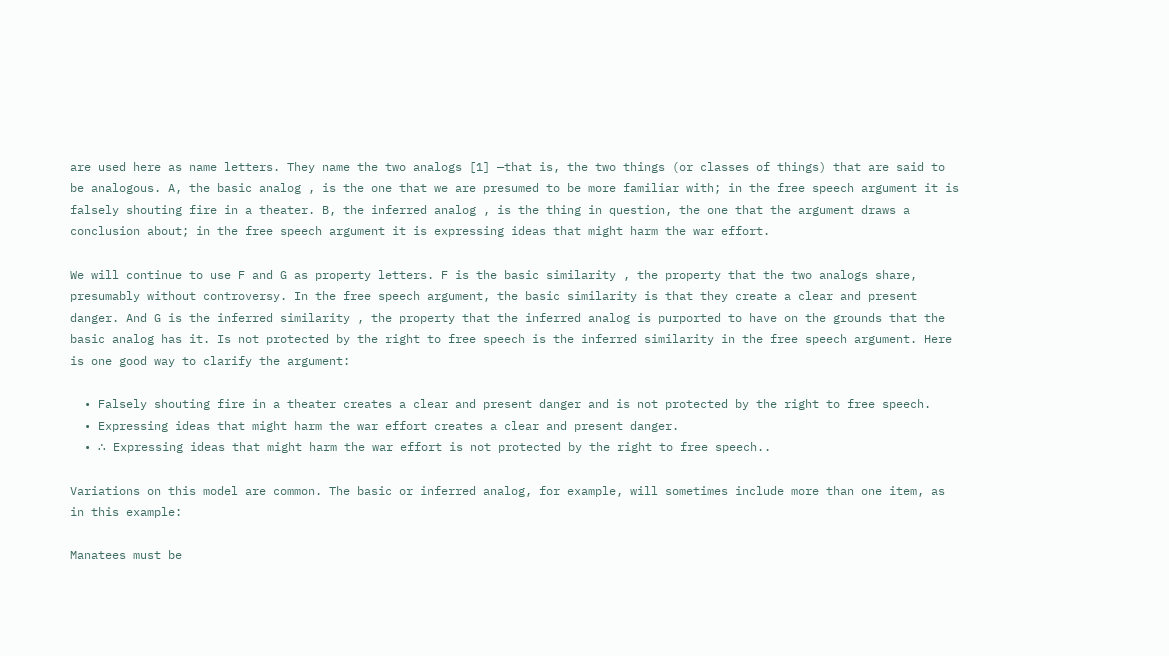are used here as name letters. They name the two analogs [1] —that is, the two things (or classes of things) that are said to be analogous. A, the basic analog , is the one that we are presumed to be more familiar with; in the free speech argument it is falsely shouting fire in a theater. B, the inferred analog , is the thing in question, the one that the argument draws a conclusion about; in the free speech argument it is expressing ideas that might harm the war effort.

We will continue to use F and G as property letters. F is the basic similarity , the property that the two analogs share, presumably without controversy. In the free speech argument, the basic similarity is that they create a clear and present danger. And G is the inferred similarity , the property that the inferred analog is purported to have on the grounds that the basic analog has it. Is not protected by the right to free speech is the inferred similarity in the free speech argument. Here is one good way to clarify the argument:

  • Falsely shouting fire in a theater creates a clear and present danger and is not protected by the right to free speech.
  • Expressing ideas that might harm the war effort creates a clear and present danger.
  • ∴ Expressing ideas that might harm the war effort is not protected by the right to free speech..

Variations on this model are common. The basic or inferred analog, for example, will sometimes include more than one item, as in this example:

Manatees must be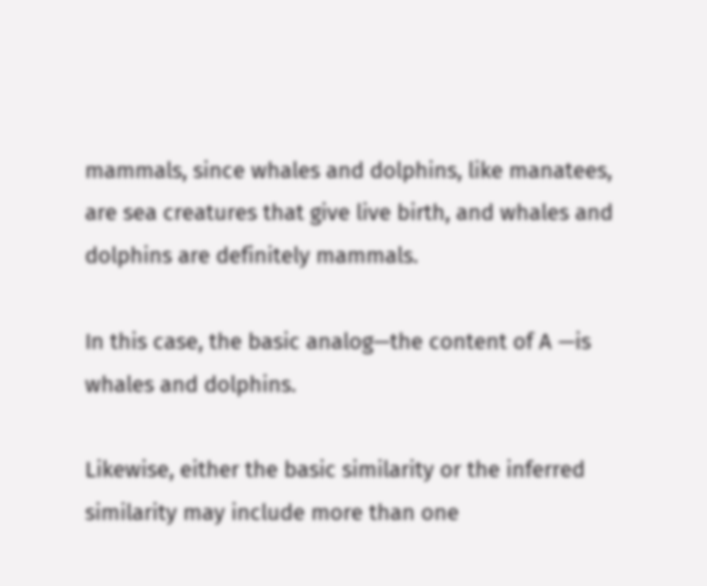mammals, since whales and dolphins, like manatees, are sea creatures that give live birth, and whales and dolphins are definitely mammals.

In this case, the basic analog—the content of A —is whales and dolphins.

Likewise, either the basic similarity or the inferred similarity may include more than one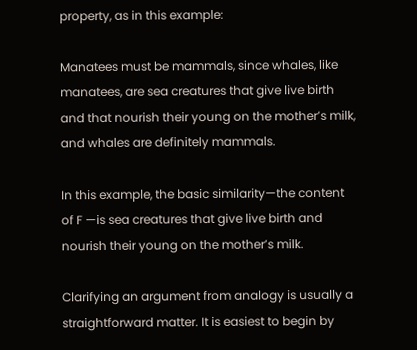property, as in this example:

Manatees must be mammals, since whales, like manatees, are sea creatures that give live birth and that nourish their young on the mother’s milk, and whales are definitely mammals.

In this example, the basic similarity—the content of F —is sea creatures that give live birth and nourish their young on the mother’s milk.

Clarifying an argument from analogy is usually a straightforward matter. It is easiest to begin by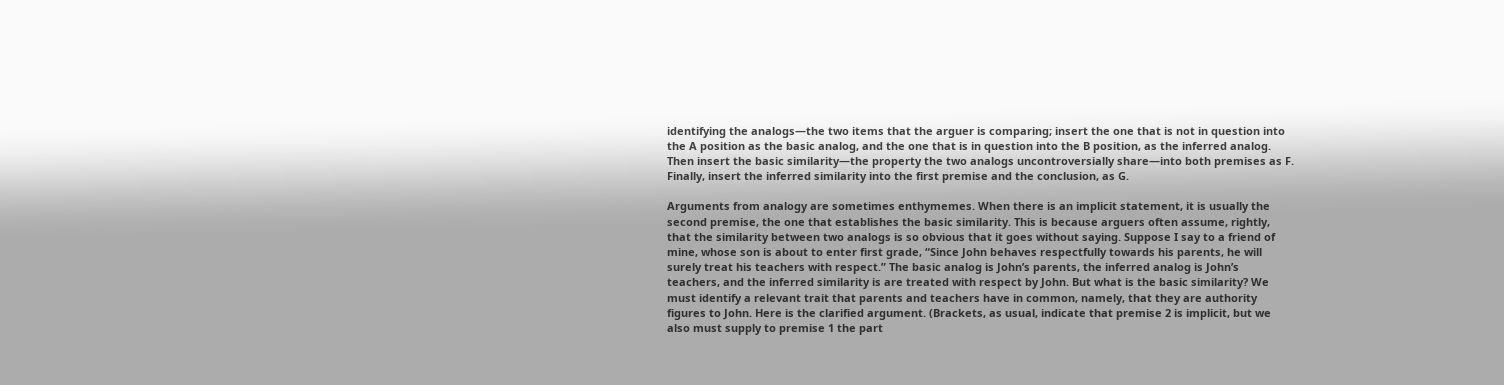identifying the analogs—the two items that the arguer is comparing; insert the one that is not in question into the A position as the basic analog, and the one that is in question into the B position, as the inferred analog. Then insert the basic similarity—the property the two analogs uncontroversially share—into both premises as F. Finally, insert the inferred similarity into the first premise and the conclusion, as G.

Arguments from analogy are sometimes enthymemes. When there is an implicit statement, it is usually the second premise, the one that establishes the basic similarity. This is because arguers often assume, rightly, that the similarity between two analogs is so obvious that it goes without saying. Suppose I say to a friend of mine, whose son is about to enter first grade, “Since John behaves respectfully towards his parents, he will surely treat his teachers with respect.” The basic analog is John’s parents, the inferred analog is John’s teachers, and the inferred similarity is are treated with respect by John. But what is the basic similarity? We must identify a relevant trait that parents and teachers have in common, namely, that they are authority figures to John. Here is the clarified argument. (Brackets, as usual, indicate that premise 2 is implicit, but we also must supply to premise 1 the part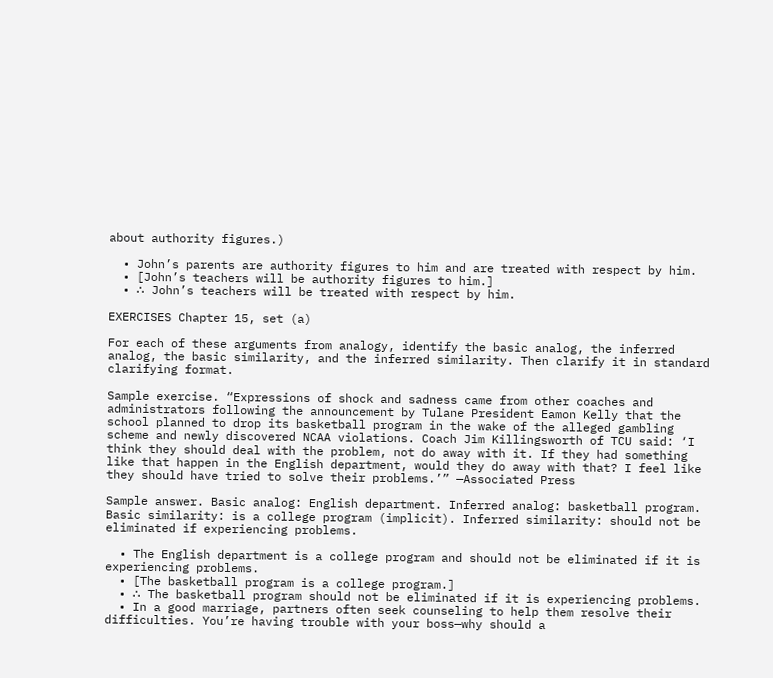about authority figures.)

  • John’s parents are authority figures to him and are treated with respect by him.
  • [John’s teachers will be authority figures to him.]
  • ∴ John’s teachers will be treated with respect by him.

EXERCISES Chapter 15, set (a)

For each of these arguments from analogy, identify the basic analog, the inferred analog, the basic similarity, and the inferred similarity. Then clarify it in standard clarifying format.

Sample exercise. “Expressions of shock and sadness came from other coaches and administrators following the announcement by Tulane President Eamon Kelly that the school planned to drop its basketball program in the wake of the alleged gambling scheme and newly discovered NCAA violations. Coach Jim Killingsworth of TCU said: ‘I think they should deal with the problem, not do away with it. If they had something like that happen in the English department, would they do away with that? I feel like they should have tried to solve their problems.’” —Associated Press

Sample answer. Basic analog: English department. Inferred analog: basketball program. Basic similarity: is a college program (implicit). Inferred similarity: should not be eliminated if experiencing problems.

  • The English department is a college program and should not be eliminated if it is experiencing problems.
  • [The basketball program is a college program.]
  • ∴ The basketball program should not be eliminated if it is experiencing problems.
  • In a good marriage, partners often seek counseling to help them resolve their difficulties. You’re having trouble with your boss—why should a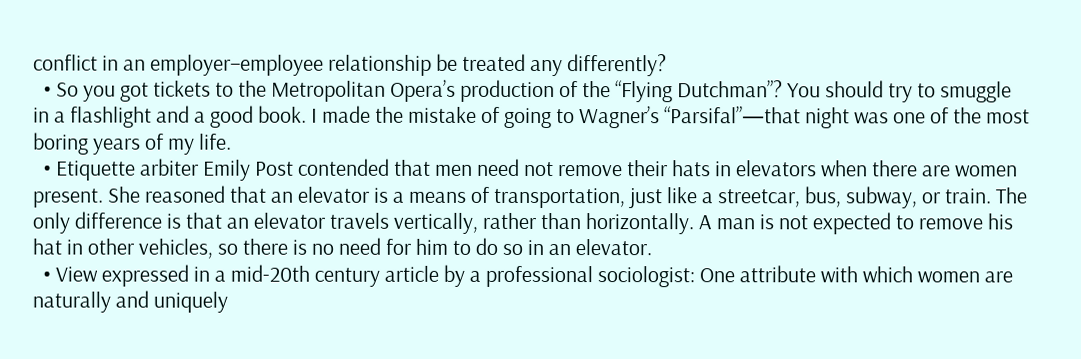conflict in an employer–employee relationship be treated any differently?
  • So you got tickets to the Metropolitan Opera’s production of the “Flying Dutchman”? You should try to smuggle in a flashlight and a good book. I made the mistake of going to Wagner’s “Parsifal”—that night was one of the most boring years of my life.
  • Etiquette arbiter Emily Post contended that men need not remove their hats in elevators when there are women present. She reasoned that an elevator is a means of transportation, just like a streetcar, bus, subway, or train. The only difference is that an elevator travels vertically, rather than horizontally. A man is not expected to remove his hat in other vehicles, so there is no need for him to do so in an elevator.
  • View expressed in a mid-20th century article by a professional sociologist: One attribute with which women are naturally and uniquely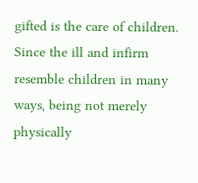gifted is the care of children. Since the ill and infirm resemble children in many ways, being not merely physically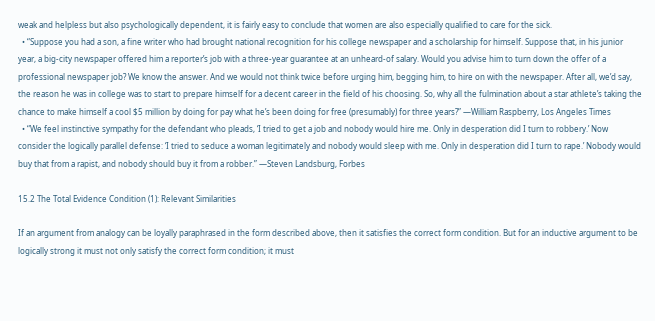weak and helpless but also psychologically dependent, it is fairly easy to conclude that women are also especially qualified to care for the sick.
  • “Suppose you had a son, a fine writer who had brought national recognition for his college newspaper and a scholarship for himself. Suppose that, in his junior year, a big-city newspaper offered him a reporter’s job with a three-year guarantee at an unheard-of salary. Would you advise him to turn down the offer of a professional newspaper job? We know the answer. And we would not think twice before urging him, begging him, to hire on with the newspaper. After all, we’d say, the reason he was in college was to start to prepare himself for a decent career in the field of his choosing. So, why all the fulmination about a star athlete’s taking the chance to make himself a cool $5 million by doing for pay what he’s been doing for free (presumably) for three years?” —William Raspberry, Los Angeles Times
  • “We feel instinctive sympathy for the defendant who pleads, ‘I tried to get a job and nobody would hire me. Only in desperation did I turn to robbery.’ Now consider the logically parallel defense: ‘I tried to seduce a woman legitimately and nobody would sleep with me. Only in desperation did I turn to rape.’ Nobody would buy that from a rapist, and nobody should buy it from a robber.” —Steven Landsburg, Forbes

15.2 The Total Evidence Condition (1): Relevant Similarities

If an argument from analogy can be loyally paraphrased in the form described above, then it satisfies the correct form condition. But for an inductive argument to be logically strong it must not only satisfy the correct form condition; it must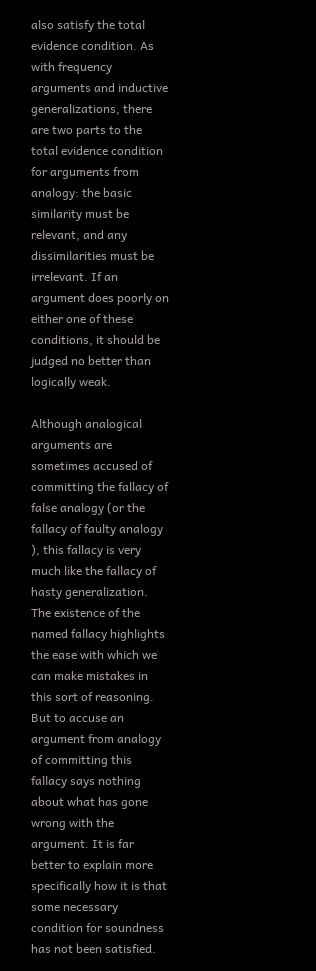also satisfy the total evidence condition. As with frequency arguments and inductive generalizations, there are two parts to the total evidence condition for arguments from analogy: the basic similarity must be relevant, and any dissimilarities must be irrelevant. If an argument does poorly on either one of these conditions, it should be judged no better than logically weak.

Although analogical arguments are sometimes accused of committing the fallacy of false analogy (or the fallacy of faulty analogy ), this fallacy is very much like the fallacy of hasty generalization. The existence of the named fallacy highlights the ease with which we can make mistakes in this sort of reasoning. But to accuse an argument from analogy of committing this fallacy says nothing about what has gone wrong with the argument. It is far better to explain more specifically how it is that some necessary condition for soundness has not been satisfied.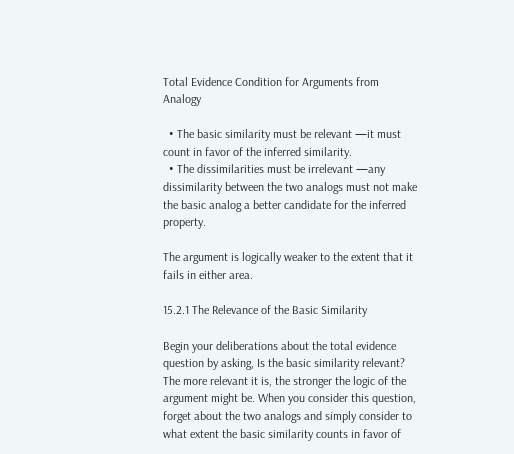Total Evidence Condition for Arguments from Analogy

  • The basic similarity must be relevant —it must count in favor of the inferred similarity.
  • The dissimilarities must be irrelevant —any dissimilarity between the two analogs must not make the basic analog a better candidate for the inferred property.

The argument is logically weaker to the extent that it fails in either area.

15.2.1 The Relevance of the Basic Similarity

Begin your deliberations about the total evidence question by asking, Is the basic similarity relevant? The more relevant it is, the stronger the logic of the argument might be. When you consider this question, forget about the two analogs and simply consider to what extent the basic similarity counts in favor of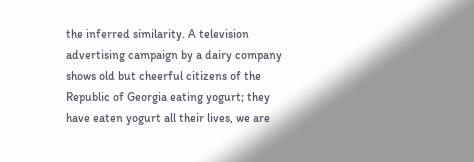the inferred similarity. A television advertising campaign by a dairy company shows old but cheerful citizens of the Republic of Georgia eating yogurt; they have eaten yogurt all their lives, we are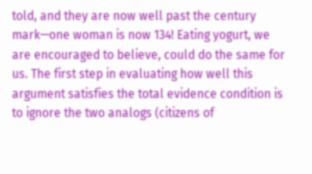told, and they are now well past the century mark—one woman is now 134! Eating yogurt, we are encouraged to believe, could do the same for us. The first step in evaluating how well this argument satisfies the total evidence condition is to ignore the two analogs (citizens of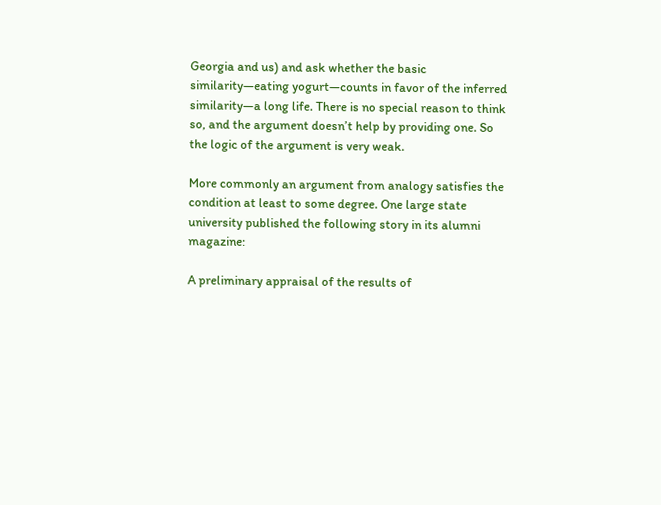Georgia and us) and ask whether the basic similarity—eating yogurt—counts in favor of the inferred similarity—a long life. There is no special reason to think so, and the argument doesn’t help by providing one. So the logic of the argument is very weak.

More commonly an argument from analogy satisfies the condition at least to some degree. One large state university published the following story in its alumni magazine:

A preliminary appraisal of the results of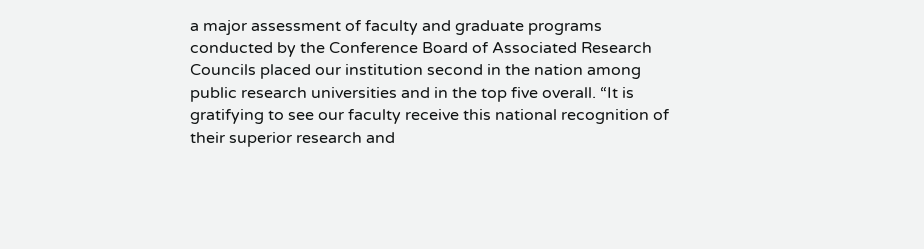a major assessment of faculty and graduate programs conducted by the Conference Board of Associated Research Councils placed our institution second in the nation among public research universities and in the top five overall. “It is gratifying to see our faculty receive this national recognition of their superior research and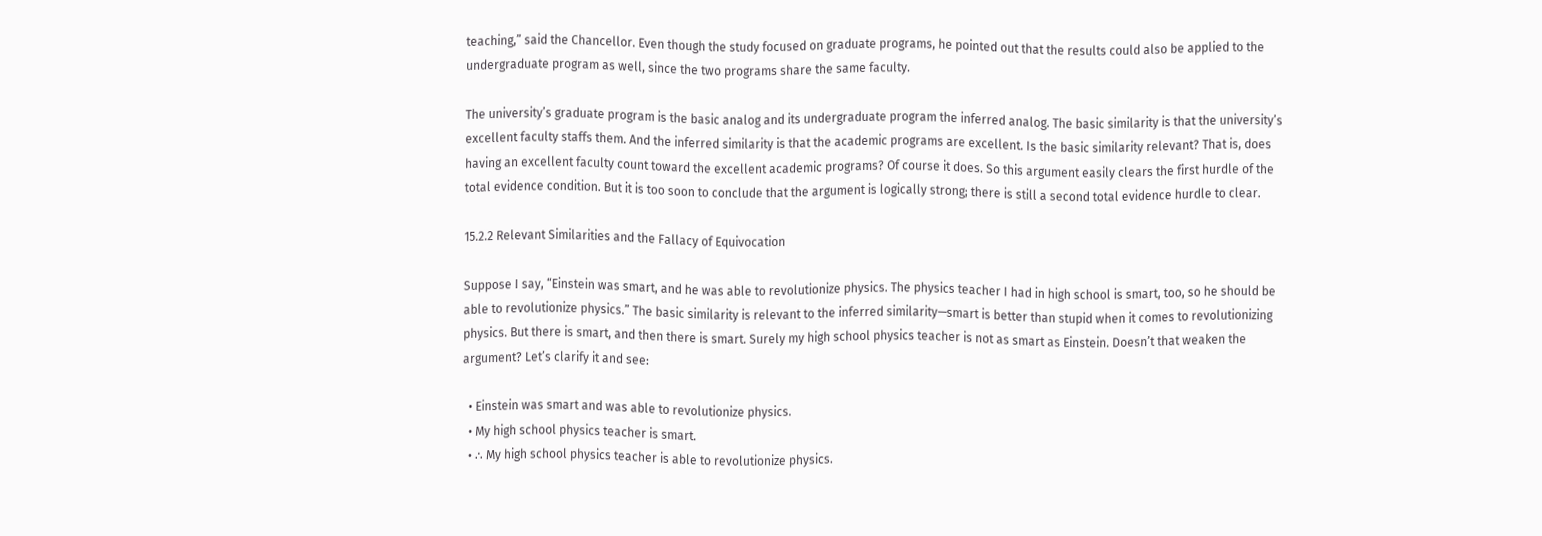teaching,” said the Chancellor. Even though the study focused on graduate programs, he pointed out that the results could also be applied to the undergraduate program as well, since the two programs share the same faculty.

The university’s graduate program is the basic analog and its undergraduate program the inferred analog. The basic similarity is that the university’s excellent faculty staffs them. And the inferred similarity is that the academic programs are excellent. Is the basic similarity relevant? That is, does having an excellent faculty count toward the excellent academic programs? Of course it does. So this argument easily clears the first hurdle of the total evidence condition. But it is too soon to conclude that the argument is logically strong; there is still a second total evidence hurdle to clear.

15.2.2 Relevant Similarities and the Fallacy of Equivocation

Suppose I say, “Einstein was smart, and he was able to revolutionize physics. The physics teacher I had in high school is smart, too, so he should be able to revolutionize physics.” The basic similarity is relevant to the inferred similarity—smart is better than stupid when it comes to revolutionizing physics. But there is smart, and then there is smart. Surely my high school physics teacher is not as smart as Einstein. Doesn’t that weaken the argument? Let’s clarify it and see:

  • Einstein was smart and was able to revolutionize physics.
  • My high school physics teacher is smart.
  • ∴ My high school physics teacher is able to revolutionize physics.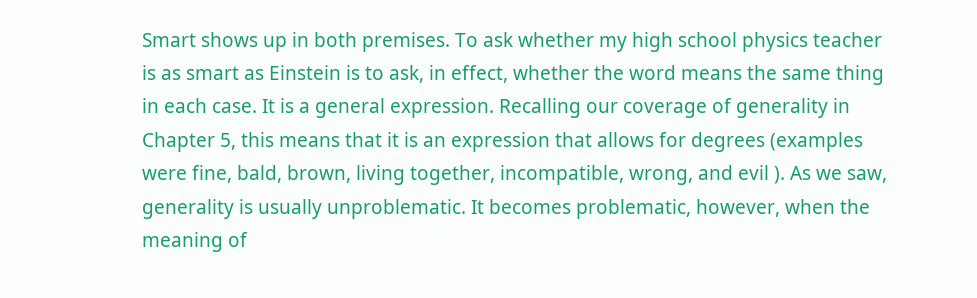Smart shows up in both premises. To ask whether my high school physics teacher is as smart as Einstein is to ask, in effect, whether the word means the same thing in each case. It is a general expression. Recalling our coverage of generality in Chapter 5, this means that it is an expression that allows for degrees (examples were fine, bald, brown, living together, incompatible, wrong, and evil ). As we saw, generality is usually unproblematic. It becomes problematic, however, when the meaning of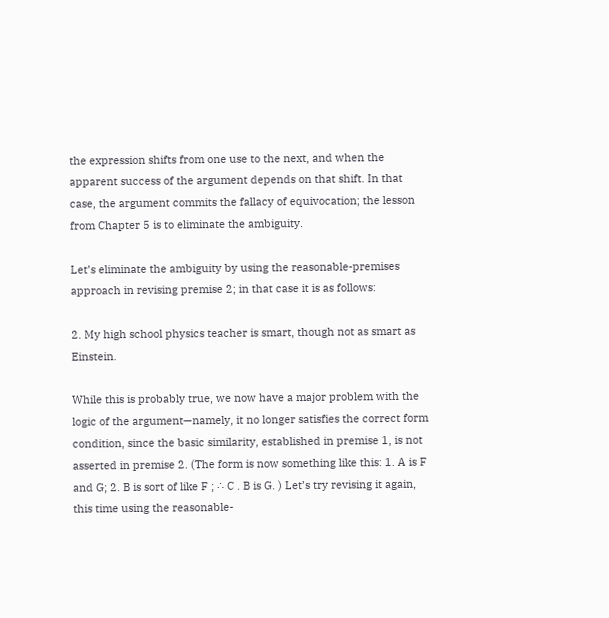the expression shifts from one use to the next, and when the apparent success of the argument depends on that shift. In that case, the argument commits the fallacy of equivocation; the lesson from Chapter 5 is to eliminate the ambiguity.

Let’s eliminate the ambiguity by using the reasonable-premises approach in revising premise 2; in that case it is as follows:

2. My high school physics teacher is smart, though not as smart as Einstein.

While this is probably true, we now have a major problem with the logic of the argument—namely, it no longer satisfies the correct form condition, since the basic similarity, established in premise 1, is not asserted in premise 2. (The form is now something like this: 1. A is F and G; 2. B is sort of like F ; ∴ C . B is G. ) Let’s try revising it again, this time using the reasonable-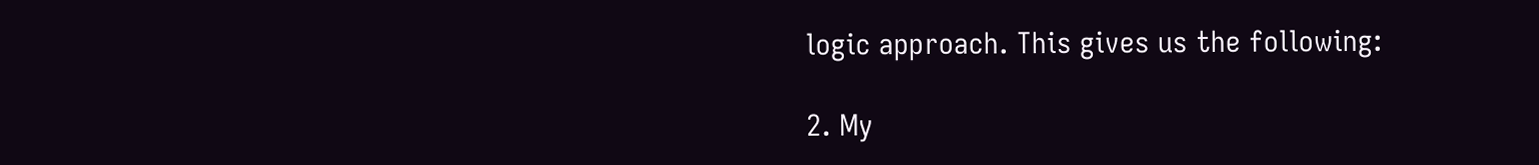logic approach. This gives us the following:

2. My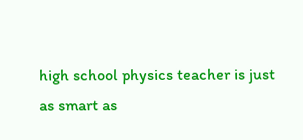high school physics teacher is just as smart as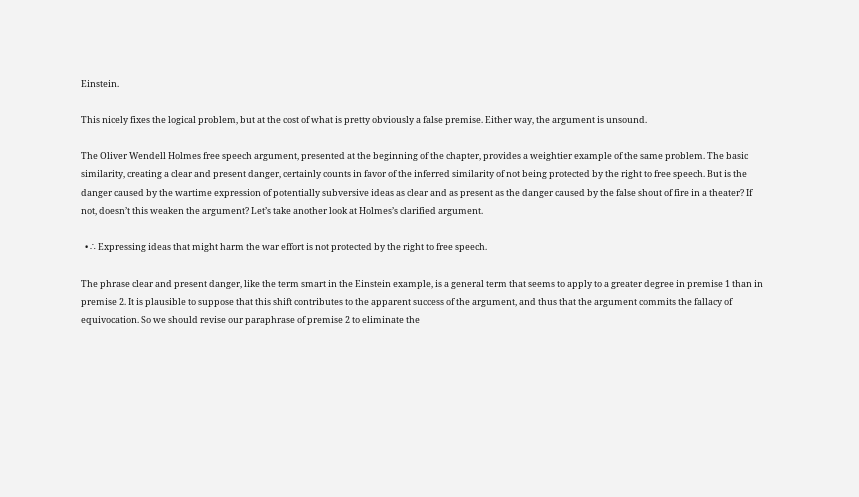Einstein.

This nicely fixes the logical problem, but at the cost of what is pretty obviously a false premise. Either way, the argument is unsound.

The Oliver Wendell Holmes free speech argument, presented at the beginning of the chapter, provides a weightier example of the same problem. The basic similarity, creating a clear and present danger, certainly counts in favor of the inferred similarity of not being protected by the right to free speech. But is the danger caused by the wartime expression of potentially subversive ideas as clear and as present as the danger caused by the false shout of fire in a theater? If not, doesn’t this weaken the argument? Let’s take another look at Holmes’s clarified argument.

  • ∴ Expressing ideas that might harm the war effort is not protected by the right to free speech.

The phrase clear and present danger, like the term smart in the Einstein example, is a general term that seems to apply to a greater degree in premise 1 than in premise 2. It is plausible to suppose that this shift contributes to the apparent success of the argument, and thus that the argument commits the fallacy of equivocation. So we should revise our paraphrase of premise 2 to eliminate the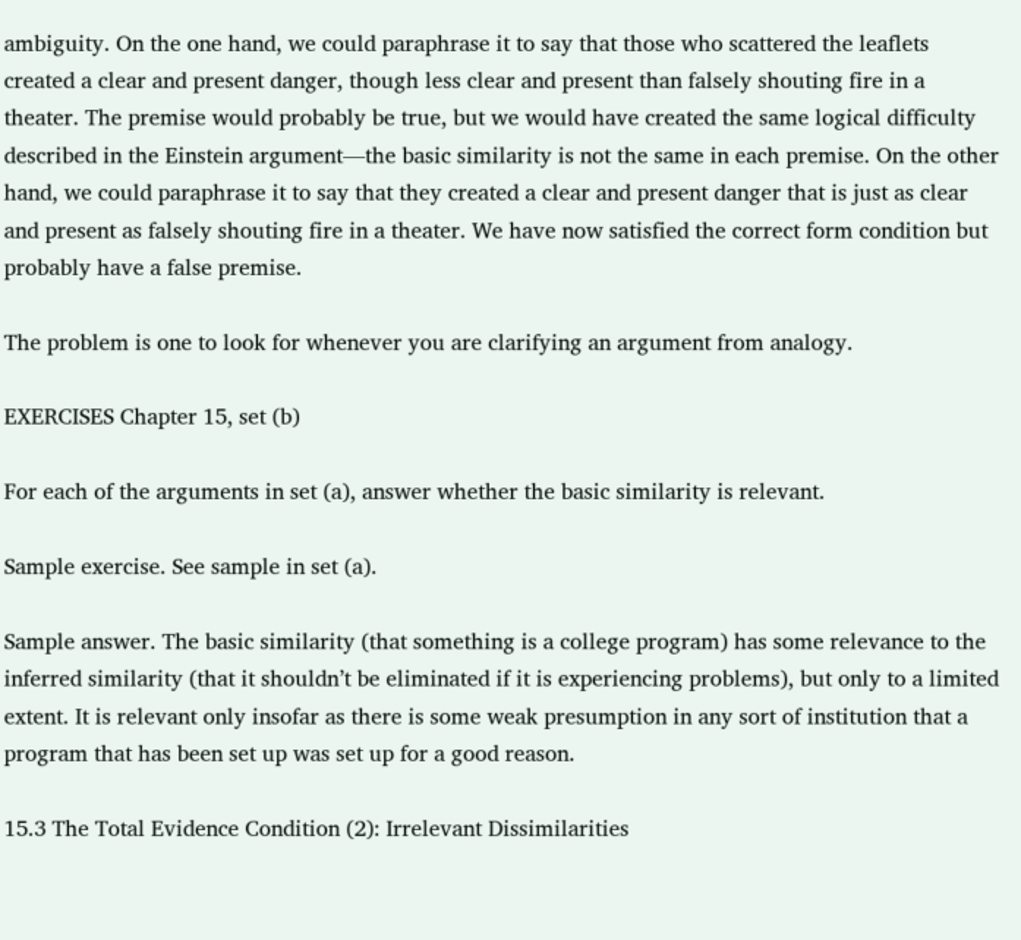ambiguity. On the one hand, we could paraphrase it to say that those who scattered the leaflets created a clear and present danger, though less clear and present than falsely shouting fire in a theater. The premise would probably be true, but we would have created the same logical difficulty described in the Einstein argument—the basic similarity is not the same in each premise. On the other hand, we could paraphrase it to say that they created a clear and present danger that is just as clear and present as falsely shouting fire in a theater. We have now satisfied the correct form condition but probably have a false premise.

The problem is one to look for whenever you are clarifying an argument from analogy.

EXERCISES Chapter 15, set (b)

For each of the arguments in set (a), answer whether the basic similarity is relevant.

Sample exercise. See sample in set (a).

Sample answer. The basic similarity (that something is a college program) has some relevance to the inferred similarity (that it shouldn’t be eliminated if it is experiencing problems), but only to a limited extent. It is relevant only insofar as there is some weak presumption in any sort of institution that a program that has been set up was set up for a good reason.

15.3 The Total Evidence Condition (2): Irrelevant Dissimilarities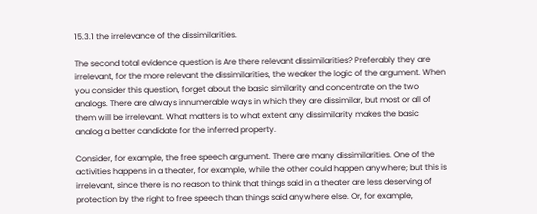15.3.1 the irrelevance of the dissimilarities.

The second total evidence question is Are there relevant dissimilarities? Preferably they are irrelevant, for the more relevant the dissimilarities, the weaker the logic of the argument. When you consider this question, forget about the basic similarity and concentrate on the two analogs. There are always innumerable ways in which they are dissimilar, but most or all of them will be irrelevant. What matters is to what extent any dissimilarity makes the basic analog a better candidate for the inferred property.

Consider, for example, the free speech argument. There are many dissimilarities. One of the activities happens in a theater, for example, while the other could happen anywhere; but this is irrelevant, since there is no reason to think that things said in a theater are less deserving of protection by the right to free speech than things said anywhere else. Or, for example,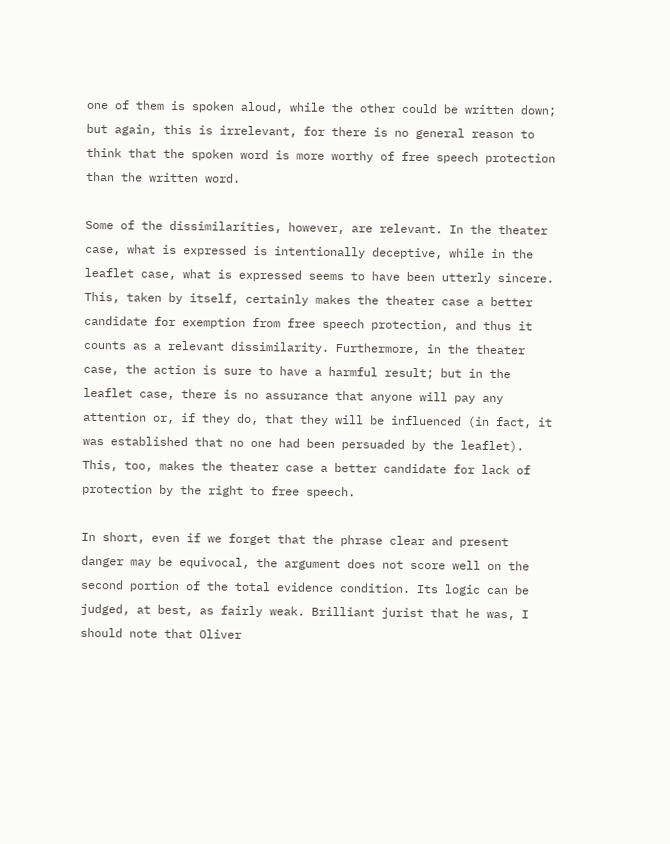one of them is spoken aloud, while the other could be written down; but again, this is irrelevant, for there is no general reason to think that the spoken word is more worthy of free speech protection than the written word.

Some of the dissimilarities, however, are relevant. In the theater case, what is expressed is intentionally deceptive, while in the leaflet case, what is expressed seems to have been utterly sincere. This, taken by itself, certainly makes the theater case a better candidate for exemption from free speech protection, and thus it counts as a relevant dissimilarity. Furthermore, in the theater case, the action is sure to have a harmful result; but in the leaflet case, there is no assurance that anyone will pay any attention or, if they do, that they will be influenced (in fact, it was established that no one had been persuaded by the leaflet). This, too, makes the theater case a better candidate for lack of protection by the right to free speech.

In short, even if we forget that the phrase clear and present danger may be equivocal, the argument does not score well on the second portion of the total evidence condition. Its logic can be judged, at best, as fairly weak. Brilliant jurist that he was, I should note that Oliver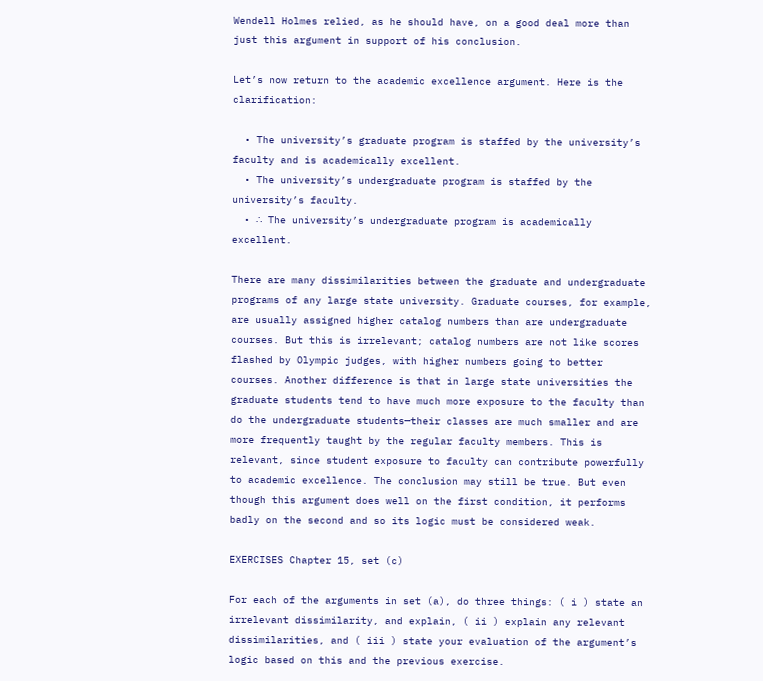Wendell Holmes relied, as he should have, on a good deal more than just this argument in support of his conclusion.

Let’s now return to the academic excellence argument. Here is the clarification:

  • The university’s graduate program is staffed by the university’s faculty and is academically excellent.
  • The university’s undergraduate program is staffed by the university’s faculty.
  • ∴ The university’s undergraduate program is academically excellent.

There are many dissimilarities between the graduate and undergraduate programs of any large state university. Graduate courses, for example, are usually assigned higher catalog numbers than are undergraduate courses. But this is irrelevant; catalog numbers are not like scores flashed by Olympic judges, with higher numbers going to better courses. Another difference is that in large state universities the graduate students tend to have much more exposure to the faculty than do the undergraduate students—their classes are much smaller and are more frequently taught by the regular faculty members. This is relevant, since student exposure to faculty can contribute powerfully to academic excellence. The conclusion may still be true. But even though this argument does well on the first condition, it performs badly on the second and so its logic must be considered weak.

EXERCISES Chapter 15, set (c)

For each of the arguments in set (a), do three things: ( i ) state an irrelevant dissimilarity, and explain, ( ii ) explain any relevant dissimilarities, and ( iii ) state your evaluation of the argument’s logic based on this and the previous exercise.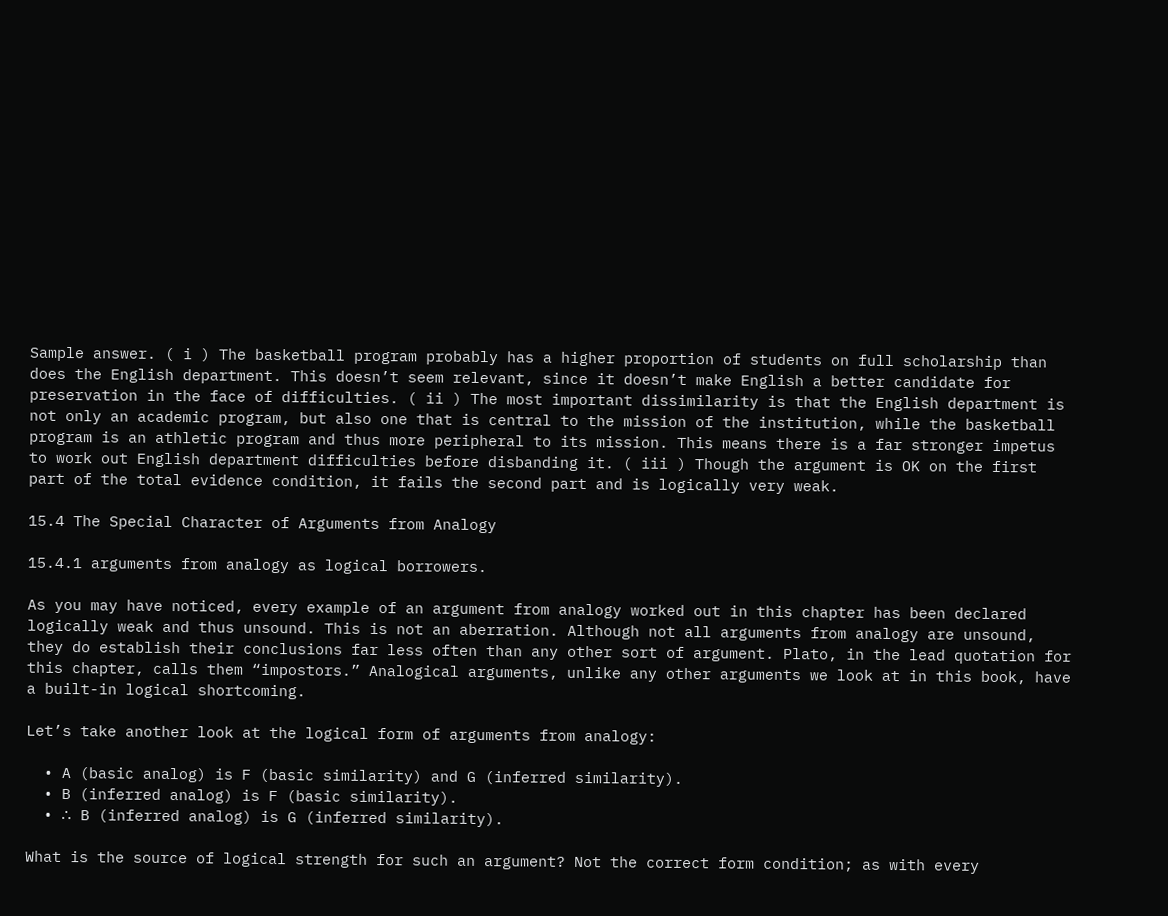Sample answer. ( i ) The basketball program probably has a higher proportion of students on full scholarship than does the English department. This doesn’t seem relevant, since it doesn’t make English a better candidate for preservation in the face of difficulties. ( ii ) The most important dissimilarity is that the English department is not only an academic program, but also one that is central to the mission of the institution, while the basketball program is an athletic program and thus more peripheral to its mission. This means there is a far stronger impetus to work out English department difficulties before disbanding it. ( iii ) Though the argument is OK on the first part of the total evidence condition, it fails the second part and is logically very weak.

15.4 The Special Character of Arguments from Analogy

15.4.1 arguments from analogy as logical borrowers.

As you may have noticed, every example of an argument from analogy worked out in this chapter has been declared logically weak and thus unsound. This is not an aberration. Although not all arguments from analogy are unsound, they do establish their conclusions far less often than any other sort of argument. Plato, in the lead quotation for this chapter, calls them “impostors.” Analogical arguments, unlike any other arguments we look at in this book, have a built-in logical shortcoming.

Let’s take another look at the logical form of arguments from analogy:

  • A (basic analog) is F (basic similarity) and G (inferred similarity).
  • B (inferred analog) is F (basic similarity).
  • ∴ B (inferred analog) is G (inferred similarity).

What is the source of logical strength for such an argument? Not the correct form condition; as with every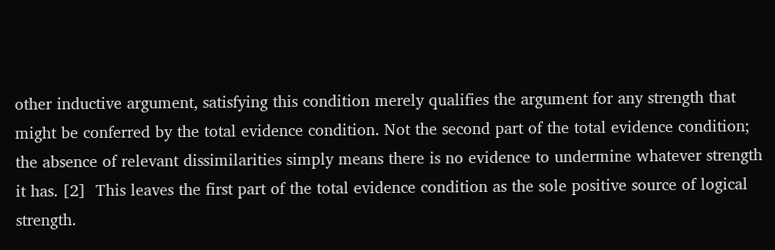other inductive argument, satisfying this condition merely qualifies the argument for any strength that might be conferred by the total evidence condition. Not the second part of the total evidence condition; the absence of relevant dissimilarities simply means there is no evidence to undermine whatever strength it has. [2]  This leaves the first part of the total evidence condition as the sole positive source of logical strength.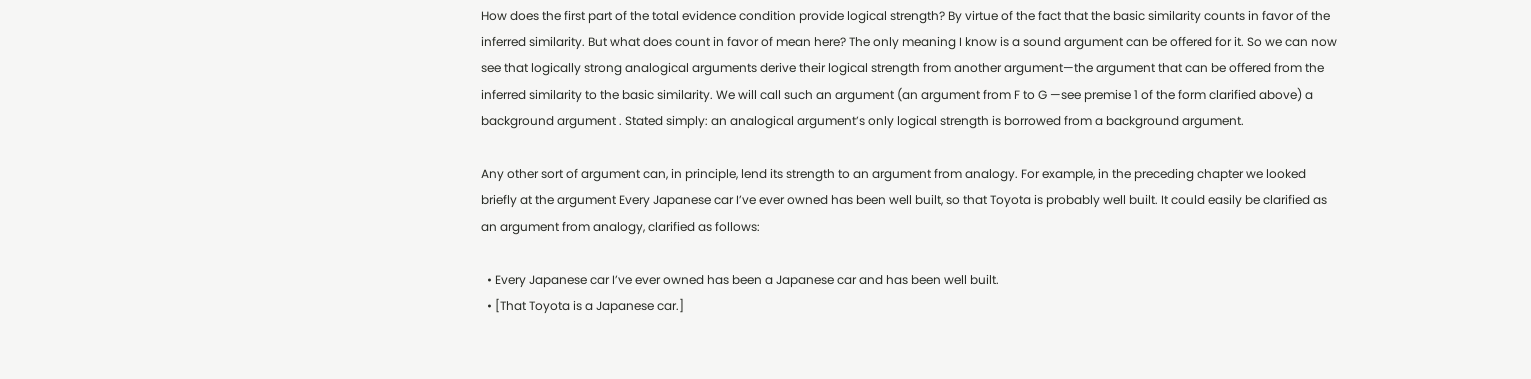How does the first part of the total evidence condition provide logical strength? By virtue of the fact that the basic similarity counts in favor of the inferred similarity. But what does count in favor of mean here? The only meaning I know is a sound argument can be offered for it. So we can now see that logically strong analogical arguments derive their logical strength from another argument—the argument that can be offered from the inferred similarity to the basic similarity. We will call such an argument (an argument from F to G —see premise 1 of the form clarified above) a background argument . Stated simply: an analogical argument’s only logical strength is borrowed from a background argument.

Any other sort of argument can, in principle, lend its strength to an argument from analogy. For example, in the preceding chapter we looked briefly at the argument Every Japanese car I’ve ever owned has been well built, so that Toyota is probably well built. It could easily be clarified as an argument from analogy, clarified as follows:

  • Every Japanese car I’ve ever owned has been a Japanese car and has been well built.
  • [That Toyota is a Japanese car.]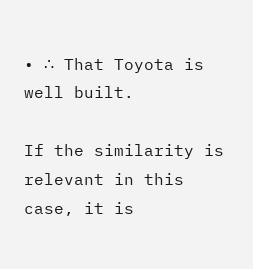• ∴ That Toyota is well built.

If the similarity is relevant in this case, it is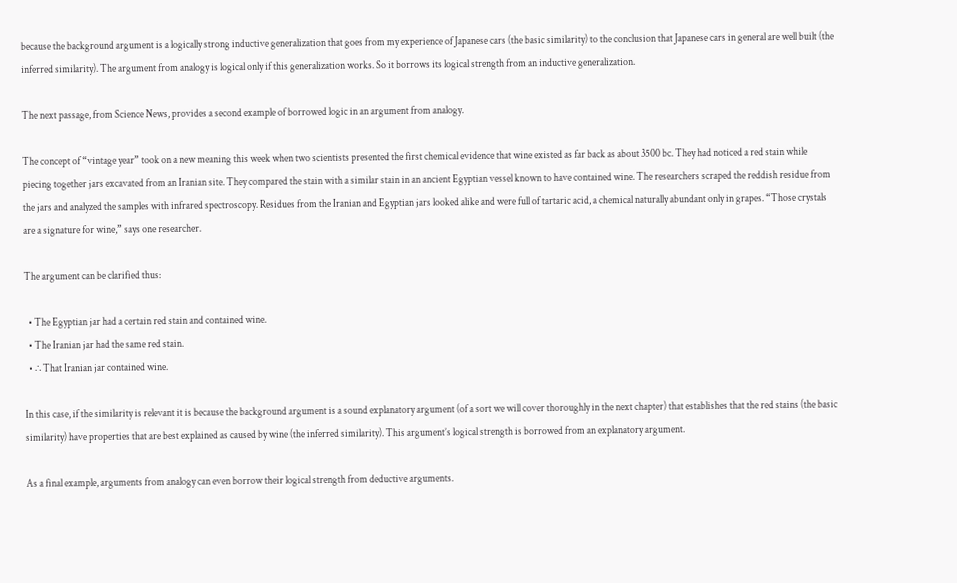because the background argument is a logically strong inductive generalization that goes from my experience of Japanese cars (the basic similarity) to the conclusion that Japanese cars in general are well built (the inferred similarity). The argument from analogy is logical only if this generalization works. So it borrows its logical strength from an inductive generalization.

The next passage, from Science News, provides a second example of borrowed logic in an argument from analogy.

The concept of “vintage year” took on a new meaning this week when two scientists presented the first chemical evidence that wine existed as far back as about 3500 bc. They had noticed a red stain while piecing together jars excavated from an Iranian site. They compared the stain with a similar stain in an ancient Egyptian vessel known to have contained wine. The researchers scraped the reddish residue from the jars and analyzed the samples with infrared spectroscopy. Residues from the Iranian and Egyptian jars looked alike and were full of tartaric acid, a chemical naturally abundant only in grapes. “Those crystals are a signature for wine,” says one researcher.

The argument can be clarified thus:

  • The Egyptian jar had a certain red stain and contained wine.
  • The Iranian jar had the same red stain.
  • ∴ That Iranian jar contained wine.

In this case, if the similarity is relevant it is because the background argument is a sound explanatory argument (of a sort we will cover thoroughly in the next chapter) that establishes that the red stains (the basic similarity) have properties that are best explained as caused by wine (the inferred similarity). This argument’s logical strength is borrowed from an explanatory argument.

As a final example, arguments from analogy can even borrow their logical strength from deductive arguments.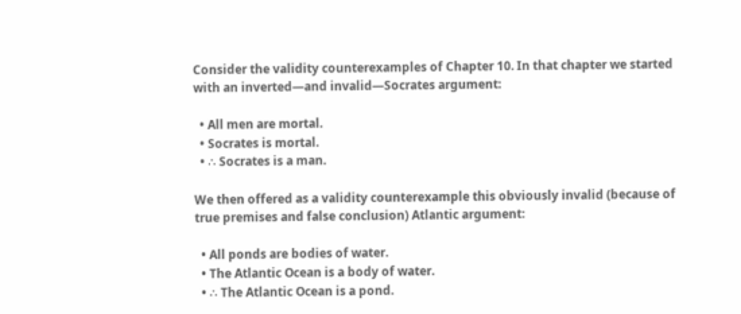Consider the validity counterexamples of Chapter 10. In that chapter we started with an inverted—and invalid—Socrates argument:

  • All men are mortal.
  • Socrates is mortal.
  • ∴ Socrates is a man.

We then offered as a validity counterexample this obviously invalid (because of true premises and false conclusion) Atlantic argument:

  • All ponds are bodies of water.
  • The Atlantic Ocean is a body of water.
  • ∴ The Atlantic Ocean is a pond.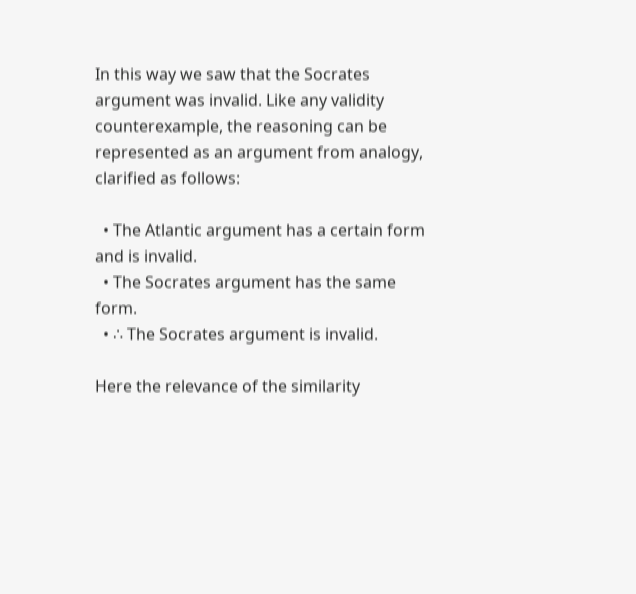In this way we saw that the Socrates argument was invalid. Like any validity counterexample, the reasoning can be represented as an argument from analogy, clarified as follows:

  • The Atlantic argument has a certain form and is invalid.
  • The Socrates argument has the same form.
  • ∴ The Socrates argument is invalid.

Here the relevance of the similarity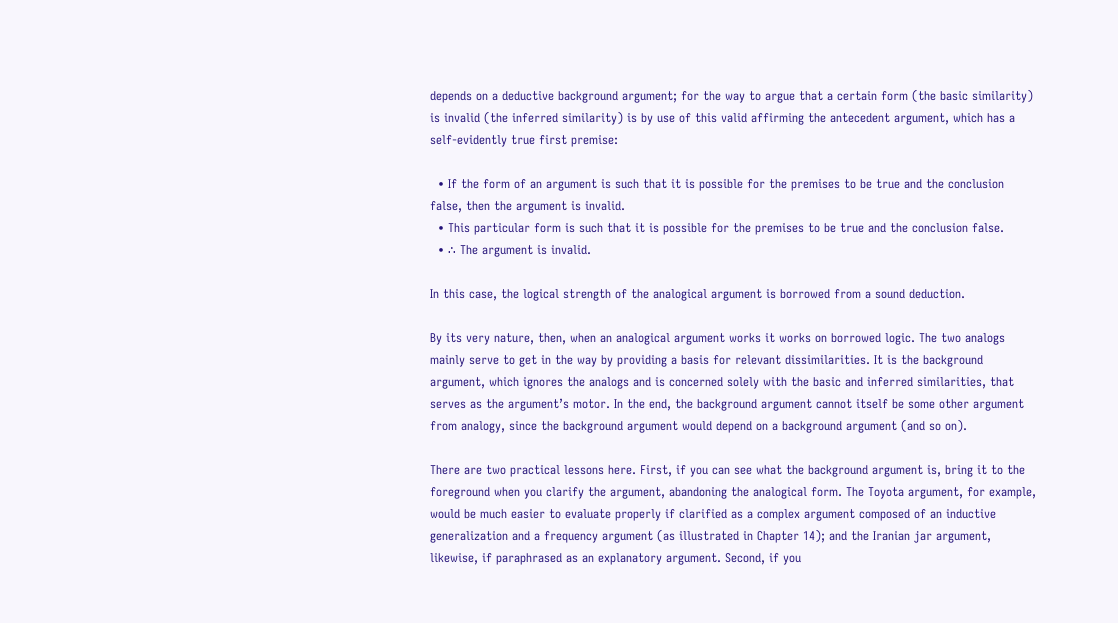depends on a deductive background argument; for the way to argue that a certain form (the basic similarity) is invalid (the inferred similarity) is by use of this valid affirming the antecedent argument, which has a self-evidently true first premise:

  • If the form of an argument is such that it is possible for the premises to be true and the conclusion false, then the argument is invalid.
  • This particular form is such that it is possible for the premises to be true and the conclusion false.
  • ∴ The argument is invalid.

In this case, the logical strength of the analogical argument is borrowed from a sound deduction.

By its very nature, then, when an analogical argument works it works on borrowed logic. The two analogs mainly serve to get in the way by providing a basis for relevant dissimilarities. It is the background argument, which ignores the analogs and is concerned solely with the basic and inferred similarities, that serves as the argument’s motor. In the end, the background argument cannot itself be some other argument from analogy, since the background argument would depend on a background argument (and so on).

There are two practical lessons here. First, if you can see what the background argument is, bring it to the foreground when you clarify the argument, abandoning the analogical form. The Toyota argument, for example, would be much easier to evaluate properly if clarified as a complex argument composed of an inductive generalization and a frequency argument (as illustrated in Chapter 14); and the Iranian jar argument, likewise, if paraphrased as an explanatory argument. Second, if you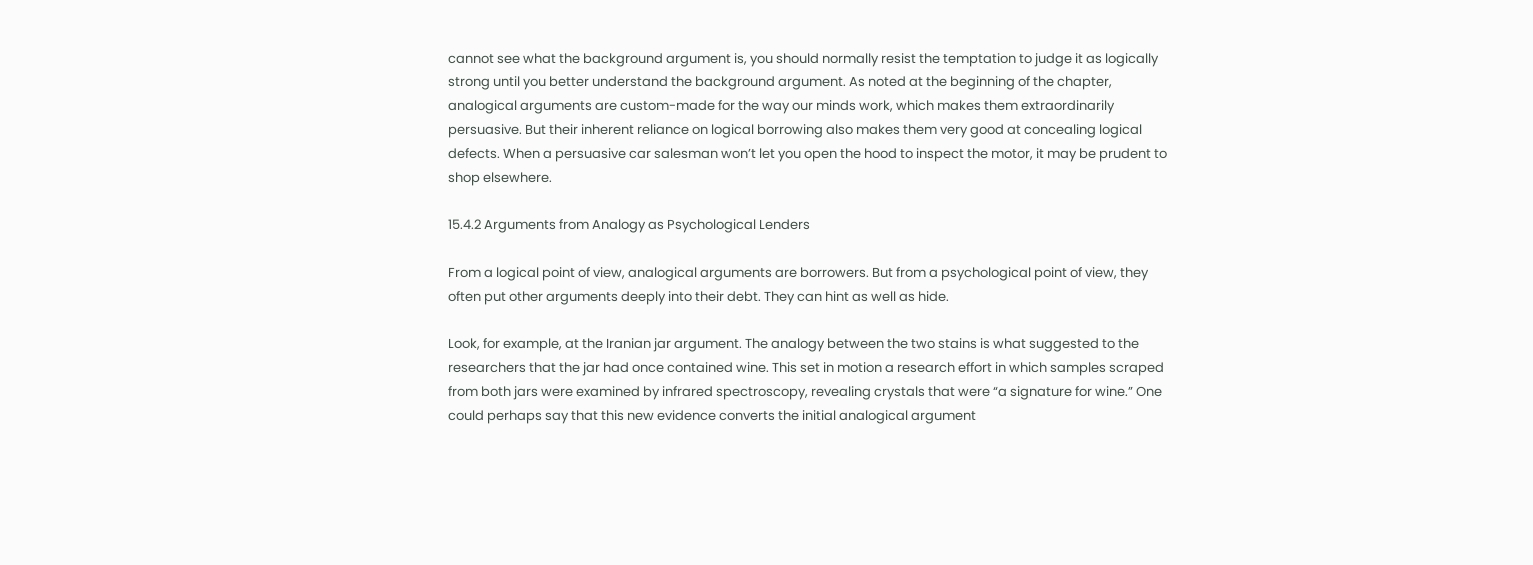cannot see what the background argument is, you should normally resist the temptation to judge it as logically strong until you better understand the background argument. As noted at the beginning of the chapter, analogical arguments are custom-made for the way our minds work, which makes them extraordinarily persuasive. But their inherent reliance on logical borrowing also makes them very good at concealing logical defects. When a persuasive car salesman won’t let you open the hood to inspect the motor, it may be prudent to shop elsewhere.

15.4.2 Arguments from Analogy as Psychological Lenders

From a logical point of view, analogical arguments are borrowers. But from a psychological point of view, they often put other arguments deeply into their debt. They can hint as well as hide.

Look, for example, at the Iranian jar argument. The analogy between the two stains is what suggested to the researchers that the jar had once contained wine. This set in motion a research effort in which samples scraped from both jars were examined by infrared spectroscopy, revealing crystals that were “a signature for wine.” One could perhaps say that this new evidence converts the initial analogical argument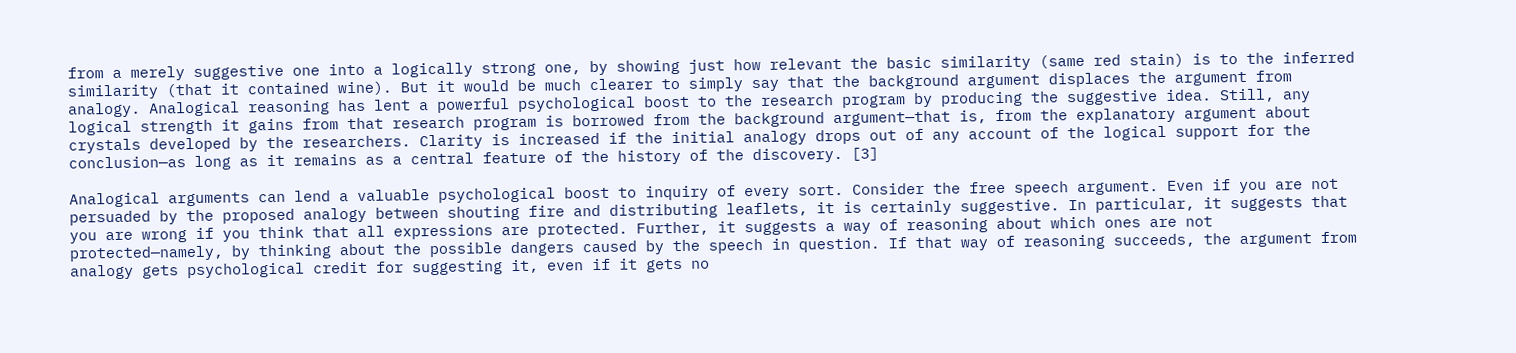from a merely suggestive one into a logically strong one, by showing just how relevant the basic similarity (same red stain) is to the inferred similarity (that it contained wine). But it would be much clearer to simply say that the background argument displaces the argument from analogy. Analogical reasoning has lent a powerful psychological boost to the research program by producing the suggestive idea. Still, any logical strength it gains from that research program is borrowed from the background argument—that is, from the explanatory argument about crystals developed by the researchers. Clarity is increased if the initial analogy drops out of any account of the logical support for the conclusion—as long as it remains as a central feature of the history of the discovery. [3]

Analogical arguments can lend a valuable psychological boost to inquiry of every sort. Consider the free speech argument. Even if you are not persuaded by the proposed analogy between shouting fire and distributing leaflets, it is certainly suggestive. In particular, it suggests that you are wrong if you think that all expressions are protected. Further, it suggests a way of reasoning about which ones are not protected—namely, by thinking about the possible dangers caused by the speech in question. If that way of reasoning succeeds, the argument from analogy gets psychological credit for suggesting it, even if it gets no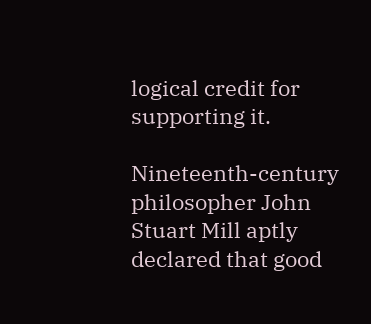logical credit for supporting it.

Nineteenth-century philosopher John Stuart Mill aptly declared that good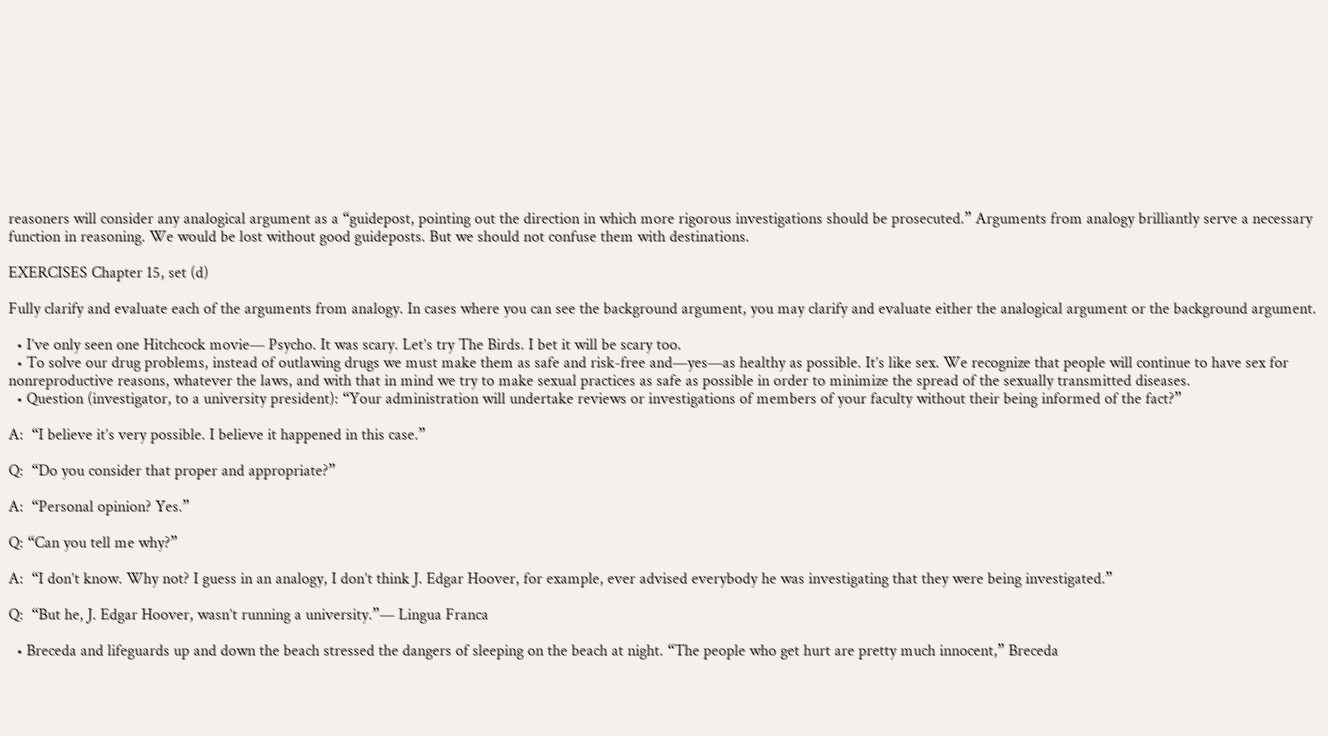reasoners will consider any analogical argument as a “guidepost, pointing out the direction in which more rigorous investigations should be prosecuted.” Arguments from analogy brilliantly serve a necessary function in reasoning. We would be lost without good guideposts. But we should not confuse them with destinations.

EXERCISES Chapter 15, set (d)

Fully clarify and evaluate each of the arguments from analogy. In cases where you can see the background argument, you may clarify and evaluate either the analogical argument or the background argument.

  • I’ve only seen one Hitchcock movie— Psycho. It was scary. Let’s try The Birds. I bet it will be scary too.
  • To solve our drug problems, instead of outlawing drugs we must make them as safe and risk-free and—yes—as healthy as possible. It’s like sex. We recognize that people will continue to have sex for nonreproductive reasons, whatever the laws, and with that in mind we try to make sexual practices as safe as possible in order to minimize the spread of the sexually transmitted diseases.
  • Question (investigator, to a university president): “Your administration will undertake reviews or investigations of members of your faculty without their being informed of the fact?”

A:  “I believe it’s very possible. I believe it happened in this case.”

Q:  “Do you consider that proper and appropriate?”

A:  “Personal opinion? Yes.”

Q: “Can you tell me why?”

A:  “I don’t know. Why not? I guess in an analogy, I don’t think J. Edgar Hoover, for example, ever advised everybody he was investigating that they were being investigated.”

Q:  “But he, J. Edgar Hoover, wasn’t running a university.”— Lingua Franca

  • Breceda and lifeguards up and down the beach stressed the dangers of sleeping on the beach at night. “The people who get hurt are pretty much innocent,” Breceda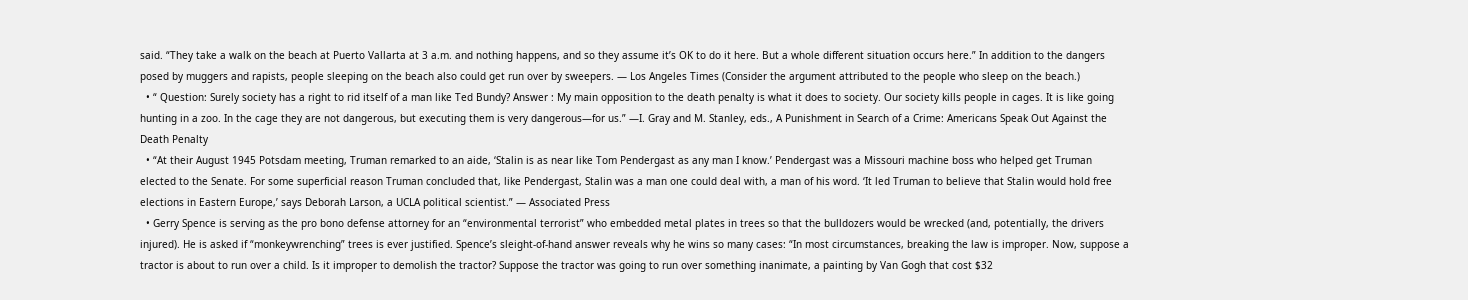said. “They take a walk on the beach at Puerto Vallarta at 3 a.m. and nothing happens, and so they assume it’s OK to do it here. But a whole different situation occurs here.” In addition to the dangers posed by muggers and rapists, people sleeping on the beach also could get run over by sweepers. — Los Angeles Times (Consider the argument attributed to the people who sleep on the beach.)
  • “ Question: Surely society has a right to rid itself of a man like Ted Bundy? Answer : My main opposition to the death penalty is what it does to society. Our society kills people in cages. It is like going hunting in a zoo. In the cage they are not dangerous, but executing them is very dangerous—for us.” —I. Gray and M. Stanley, eds., A Punishment in Search of a Crime: Americans Speak Out Against the Death Penalty
  • “At their August 1945 Potsdam meeting, Truman remarked to an aide, ‘Stalin is as near like Tom Pendergast as any man I know.’ Pendergast was a Missouri machine boss who helped get Truman elected to the Senate. For some superficial reason Truman concluded that, like Pendergast, Stalin was a man one could deal with, a man of his word. ‘It led Truman to believe that Stalin would hold free elections in Eastern Europe,’ says Deborah Larson, a UCLA political scientist.” — Associated Press
  • Gerry Spence is serving as the pro bono defense attorney for an “environmental terrorist” who embedded metal plates in trees so that the bulldozers would be wrecked (and, potentially, the drivers injured). He is asked if “monkeywrenching” trees is ever justified. Spence’s sleight-of-hand answer reveals why he wins so many cases: “In most circumstances, breaking the law is improper. Now, suppose a tractor is about to run over a child. Is it improper to demolish the tractor? Suppose the tractor was going to run over something inanimate, a painting by Van Gogh that cost $32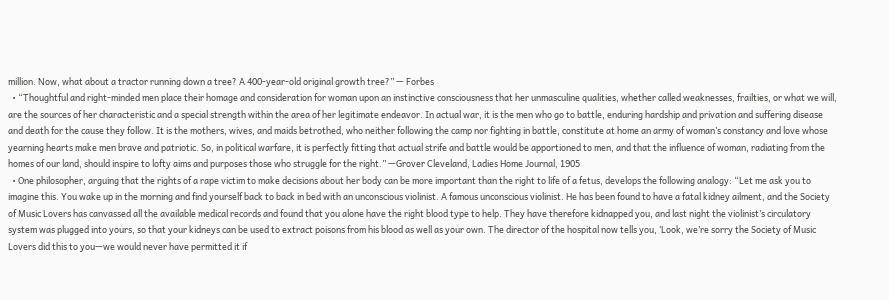million. Now, what about a tractor running down a tree? A 400-year-old original growth tree?” — Forbes
  • “Thoughtful and right-minded men place their homage and consideration for woman upon an instinctive consciousness that her unmasculine qualities, whether called weaknesses, frailties, or what we will, are the sources of her characteristic and a special strength within the area of her legitimate endeavor. In actual war, it is the men who go to battle, enduring hardship and privation and suffering disease and death for the cause they follow. It is the mothers, wives, and maids betrothed, who neither following the camp nor fighting in battle, constitute at home an army of woman’s constancy and love whose yearning hearts make men brave and patriotic. So, in political warfare, it is perfectly fitting that actual strife and battle would be apportioned to men, and that the influence of woman, radiating from the homes of our land, should inspire to lofty aims and purposes those who struggle for the right.” —Grover Cleveland, Ladies Home Journal, 1905
  • One philosopher, arguing that the rights of a rape victim to make decisions about her body can be more important than the right to life of a fetus, develops the following analogy: “Let me ask you to imagine this. You wake up in the morning and find yourself back to back in bed with an unconscious violinist. A famous unconscious violinist. He has been found to have a fatal kidney ailment, and the Society of Music Lovers has canvassed all the available medical records and found that you alone have the right blood type to help. They have therefore kidnapped you, and last night the violinist’s circulatory system was plugged into yours, so that your kidneys can be used to extract poisons from his blood as well as your own. The director of the hospital now tells you, ‘Look, we’re sorry the Society of Music Lovers did this to you—we would never have permitted it if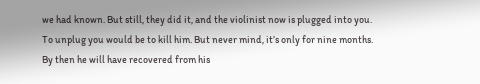we had known. But still, they did it, and the violinist now is plugged into you. To unplug you would be to kill him. But never mind, it’s only for nine months. By then he will have recovered from his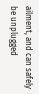ailment, and can safely be unplugged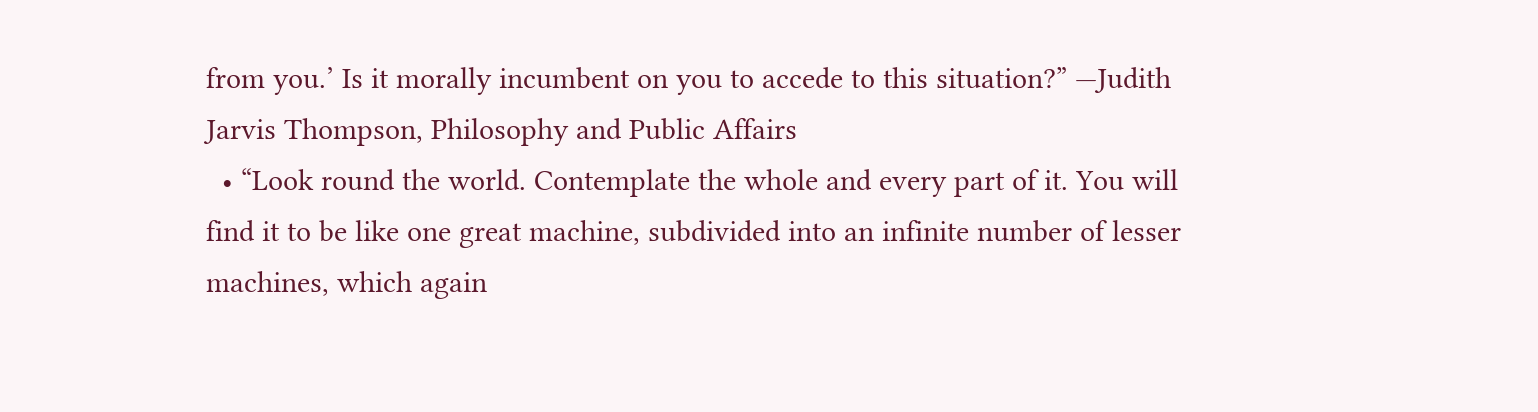from you.’ Is it morally incumbent on you to accede to this situation?” —Judith Jarvis Thompson, Philosophy and Public Affairs
  • “Look round the world. Contemplate the whole and every part of it. You will find it to be like one great machine, subdivided into an infinite number of lesser machines, which again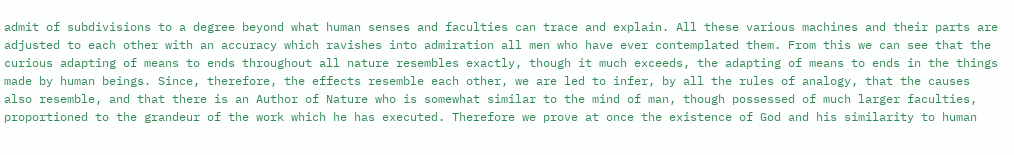admit of subdivisions to a degree beyond what human senses and faculties can trace and explain. All these various machines and their parts are adjusted to each other with an accuracy which ravishes into admiration all men who have ever contemplated them. From this we can see that the curious adapting of means to ends throughout all nature resembles exactly, though it much exceeds, the adapting of means to ends in the things made by human beings. Since, therefore, the effects resemble each other, we are led to infer, by all the rules of analogy, that the causes also resemble, and that there is an Author of Nature who is somewhat similar to the mind of man, though possessed of much larger faculties, proportioned to the grandeur of the work which he has executed. Therefore we prove at once the existence of God and his similarity to human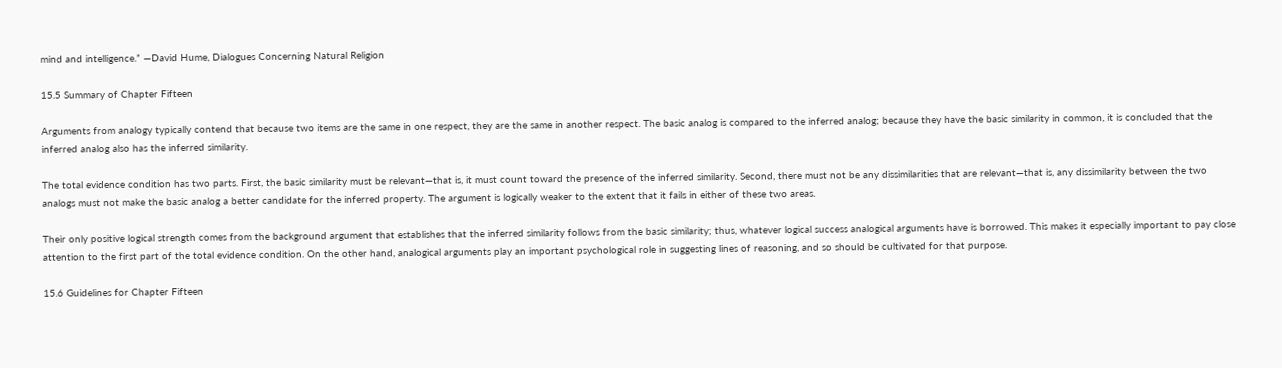mind and intelligence.” —David Hume, Dialogues Concerning Natural Religion

15.5 Summary of Chapter Fifteen

Arguments from analogy typically contend that because two items are the same in one respect, they are the same in another respect. The basic analog is compared to the inferred analog; because they have the basic similarity in common, it is concluded that the inferred analog also has the inferred similarity.

The total evidence condition has two parts. First, the basic similarity must be relevant—that is, it must count toward the presence of the inferred similarity. Second, there must not be any dissimilarities that are relevant—that is, any dissimilarity between the two analogs must not make the basic analog a better candidate for the inferred property. The argument is logically weaker to the extent that it fails in either of these two areas.

Their only positive logical strength comes from the background argument that establishes that the inferred similarity follows from the basic similarity; thus, whatever logical success analogical arguments have is borrowed. This makes it especially important to pay close attention to the first part of the total evidence condition. On the other hand, analogical arguments play an important psychological role in suggesting lines of reasoning, and so should be cultivated for that purpose.

15.6 Guidelines for Chapter Fifteen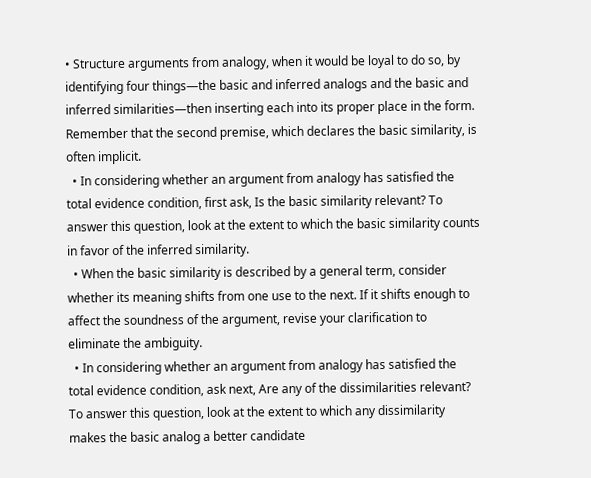• Structure arguments from analogy, when it would be loyal to do so, by identifying four things—the basic and inferred analogs and the basic and inferred similarities—then inserting each into its proper place in the form. Remember that the second premise, which declares the basic similarity, is often implicit.
  • In considering whether an argument from analogy has satisfied the total evidence condition, first ask, Is the basic similarity relevant? To answer this question, look at the extent to which the basic similarity counts in favor of the inferred similarity.
  • When the basic similarity is described by a general term, consider whether its meaning shifts from one use to the next. If it shifts enough to affect the soundness of the argument, revise your clarification to eliminate the ambiguity.
  • In considering whether an argument from analogy has satisfied the total evidence condition, ask next, Are any of the dissimilarities relevant? To answer this question, look at the extent to which any dissimilarity makes the basic analog a better candidate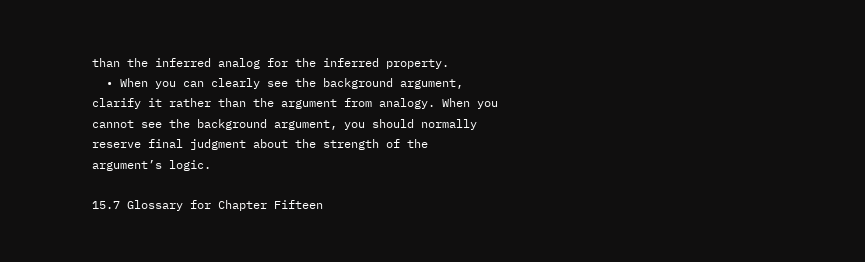than the inferred analog for the inferred property.
  • When you can clearly see the background argument, clarify it rather than the argument from analogy. When you cannot see the background argument, you should normally reserve final judgment about the strength of the argument’s logic.

15.7 Glossary for Chapter Fifteen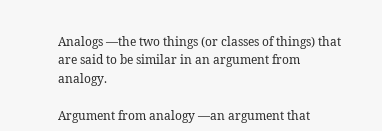Analogs —the two things (or classes of things) that are said to be similar in an argument from analogy.

Argument from analogy —an argument that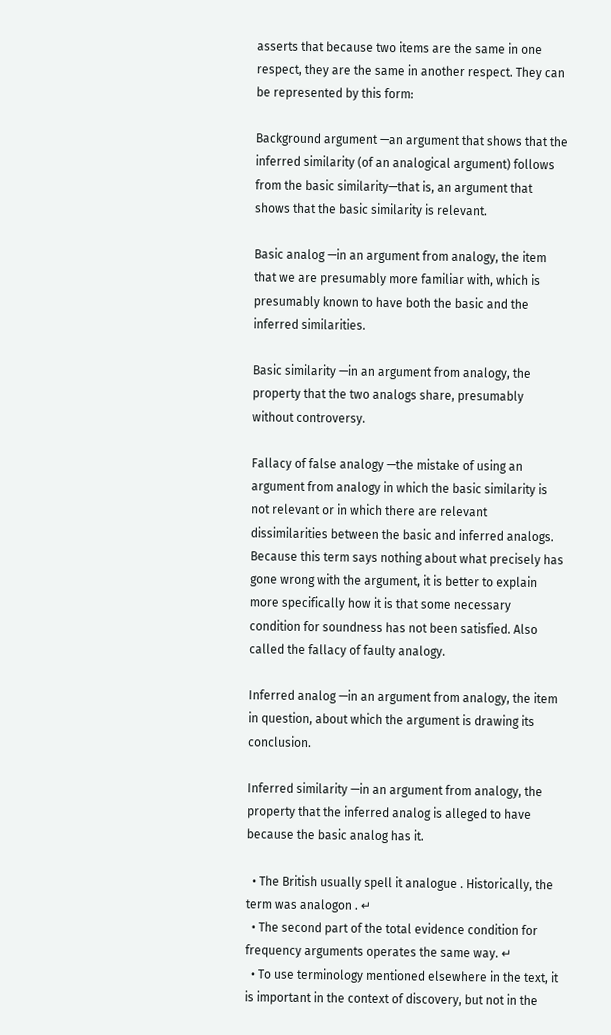asserts that because two items are the same in one respect, they are the same in another respect. They can be represented by this form:

Background argument —an argument that shows that the inferred similarity (of an analogical argument) follows from the basic similarity—that is, an argument that shows that the basic similarity is relevant.

Basic analog —in an argument from analogy, the item that we are presumably more familiar with, which is presumably known to have both the basic and the inferred similarities.

Basic similarity —in an argument from analogy, the property that the two analogs share, presumably without controversy.

Fallacy of false analogy —the mistake of using an argument from analogy in which the basic similarity is not relevant or in which there are relevant dissimilarities between the basic and inferred analogs. Because this term says nothing about what precisely has gone wrong with the argument, it is better to explain more specifically how it is that some necessary condition for soundness has not been satisfied. Also called the fallacy of faulty analogy.

Inferred analog —in an argument from analogy, the item in question, about which the argument is drawing its conclusion.

Inferred similarity —in an argument from analogy, the property that the inferred analog is alleged to have because the basic analog has it.

  • The British usually spell it analogue . Historically, the term was analogon . ↵
  • The second part of the total evidence condition for frequency arguments operates the same way. ↵
  • To use terminology mentioned elsewhere in the text, it is important in the context of discovery, but not in the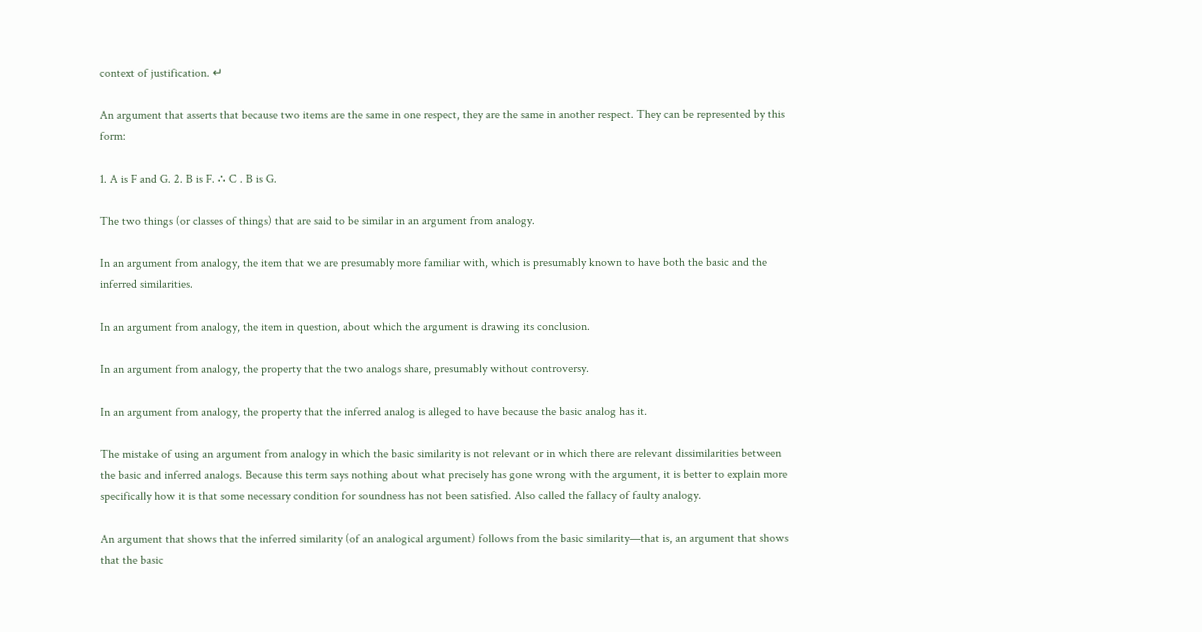context of justification. ↵

An argument that asserts that because two items are the same in one respect, they are the same in another respect. They can be represented by this form:

1. A is F and G. 2. B is F. ∴ C . B is G.

The two things (or classes of things) that are said to be similar in an argument from analogy.

In an argument from analogy, the item that we are presumably more familiar with, which is presumably known to have both the basic and the inferred similarities.

In an argument from analogy, the item in question, about which the argument is drawing its conclusion.

In an argument from analogy, the property that the two analogs share, presumably without controversy.

In an argument from analogy, the property that the inferred analog is alleged to have because the basic analog has it.

The mistake of using an argument from analogy in which the basic similarity is not relevant or in which there are relevant dissimilarities between the basic and inferred analogs. Because this term says nothing about what precisely has gone wrong with the argument, it is better to explain more specifically how it is that some necessary condition for soundness has not been satisfied. Also called the fallacy of faulty analogy.

An argument that shows that the inferred similarity (of an analogical argument) follows from the basic similarity—that is, an argument that shows that the basic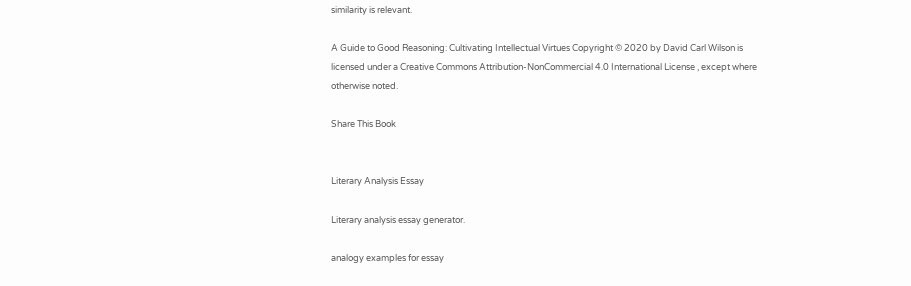similarity is relevant.

A Guide to Good Reasoning: Cultivating Intellectual Virtues Copyright © 2020 by David Carl Wilson is licensed under a Creative Commons Attribution-NonCommercial 4.0 International License , except where otherwise noted.

Share This Book


Literary Analysis Essay

Literary analysis essay generator.

analogy examples for essay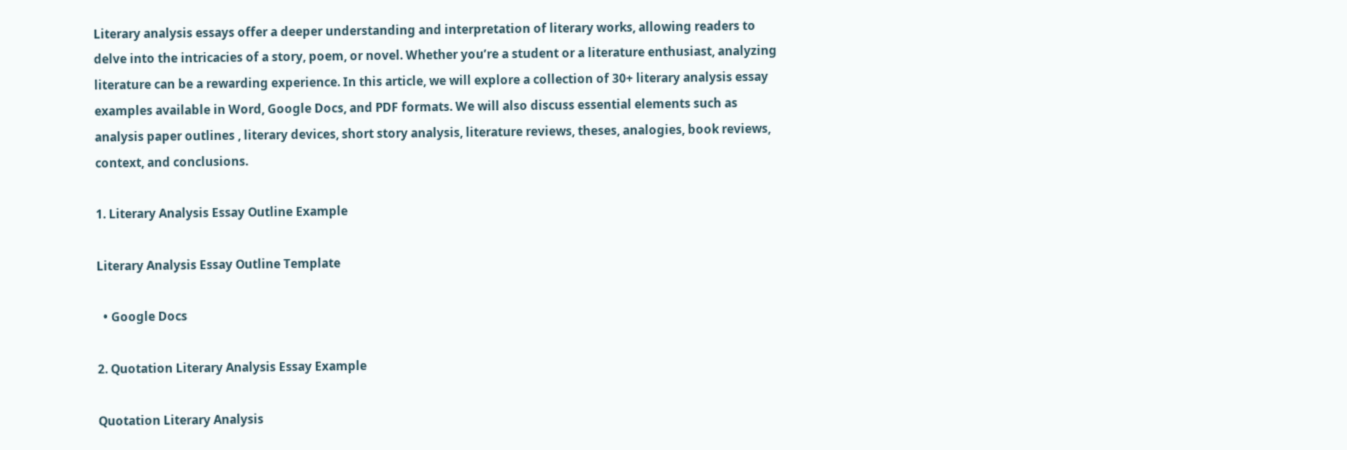Literary analysis essays offer a deeper understanding and interpretation of literary works, allowing readers to delve into the intricacies of a story, poem, or novel. Whether you’re a student or a literature enthusiast, analyzing literature can be a rewarding experience. In this article, we will explore a collection of 30+ literary analysis essay examples available in Word, Google Docs, and PDF formats. We will also discuss essential elements such as analysis paper outlines , literary devices, short story analysis, literature reviews, theses, analogies, book reviews, context, and conclusions.

1. Literary Analysis Essay Outline Example

Literary Analysis Essay Outline Template

  • Google Docs

2. Quotation Literary Analysis Essay Example

Quotation Literary Analysis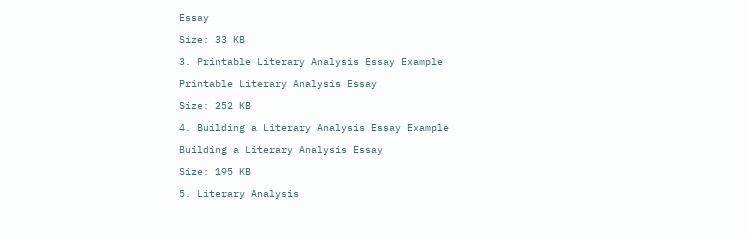Essay

Size: 33 KB

3. Printable Literary Analysis Essay Example

Printable Literary Analysis Essay

Size: 252 KB

4. Building a Literary Analysis Essay Example

Building a Literary Analysis Essay

Size: 195 KB

5. Literary Analysis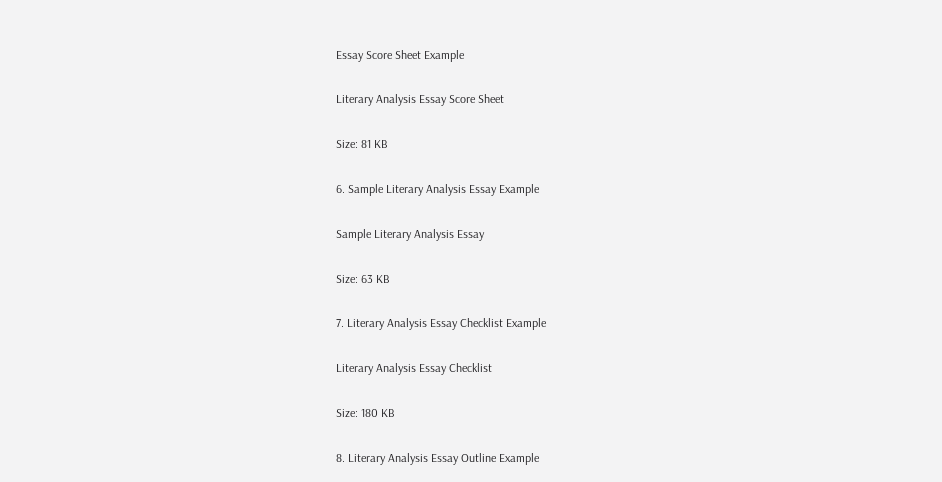Essay Score Sheet Example

Literary Analysis Essay Score Sheet

Size: 81 KB

6. Sample Literary Analysis Essay Example

Sample Literary Analysis Essay

Size: 63 KB

7. Literary Analysis Essay Checklist Example

Literary Analysis Essay Checklist

Size: 180 KB

8. Literary Analysis Essay Outline Example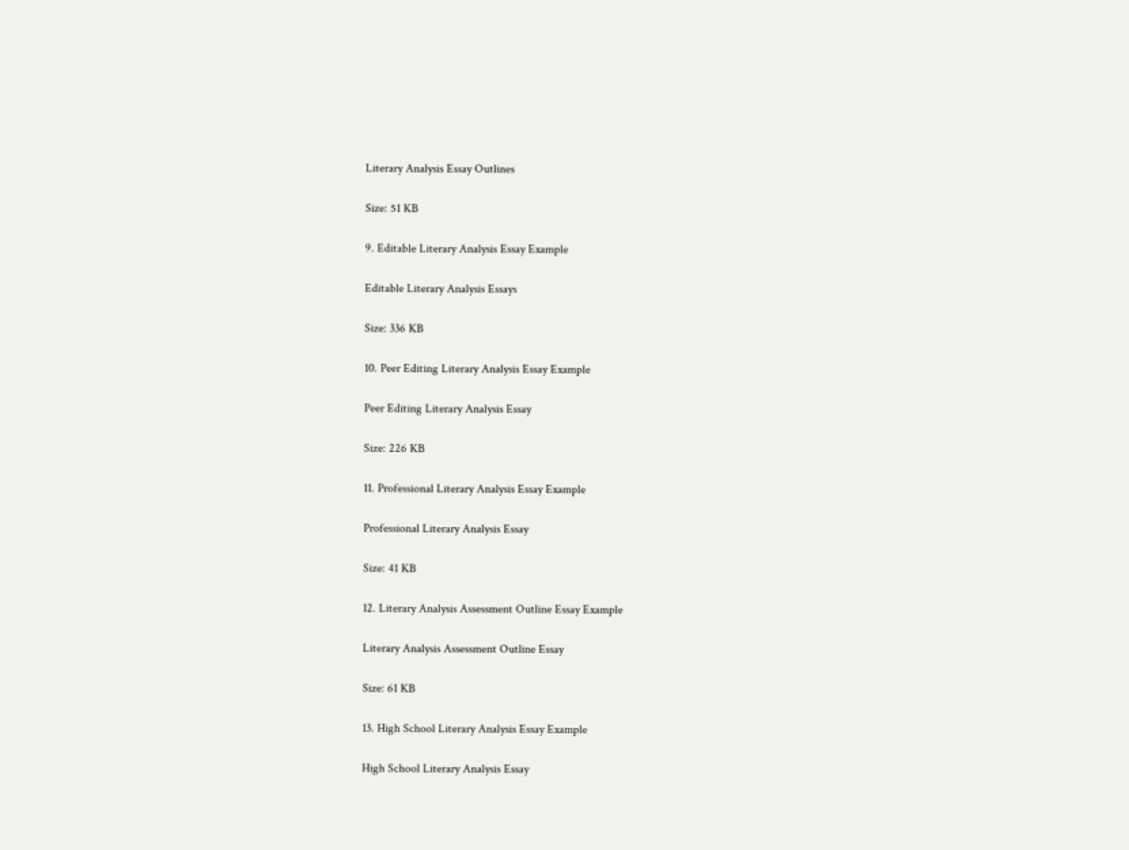Literary Analysis Essay Outlines

Size: 51 KB

9. Editable Literary Analysis Essay Example

Editable Literary Analysis Essays

Size: 336 KB

10. Peer Editing Literary Analysis Essay Example

Peer Editing Literary Analysis Essay

Size: 226 KB

11. Professional Literary Analysis Essay Example

Professional Literary Analysis Essay

Size: 41 KB

12. Literary Analysis Assessment Outline Essay Example

Literary Analysis Assessment Outline Essay

Size: 61 KB

13. High School Literary Analysis Essay Example

High School Literary Analysis Essay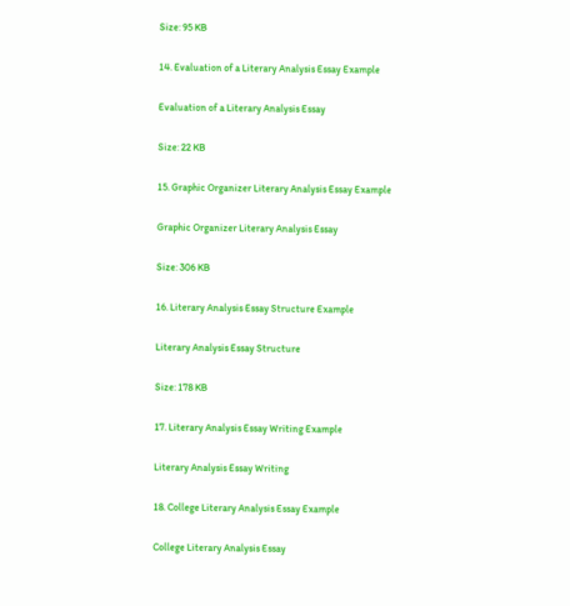Size: 95 KB

14. Evaluation of a Literary Analysis Essay Example

Evaluation of a Literary Analysis Essay

Size: 22 KB

15. Graphic Organizer Literary Analysis Essay Example

Graphic Organizer Literary Analysis Essay

Size: 306 KB

16. Literary Analysis Essay Structure Example

Literary Analysis Essay Structure

Size: 178 KB

17. Literary Analysis Essay Writing Example

Literary Analysis Essay Writing

18. College Literary Analysis Essay Example

College Literary Analysis Essay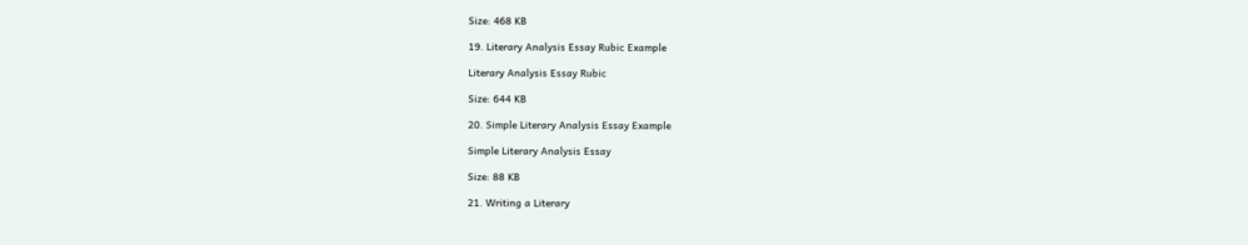Size: 468 KB

19. Literary Analysis Essay Rubic Example

Literary Analysis Essay Rubic

Size: 644 KB

20. Simple Literary Analysis Essay Example

Simple Literary Analysis Essay

Size: 88 KB

21. Writing a Literary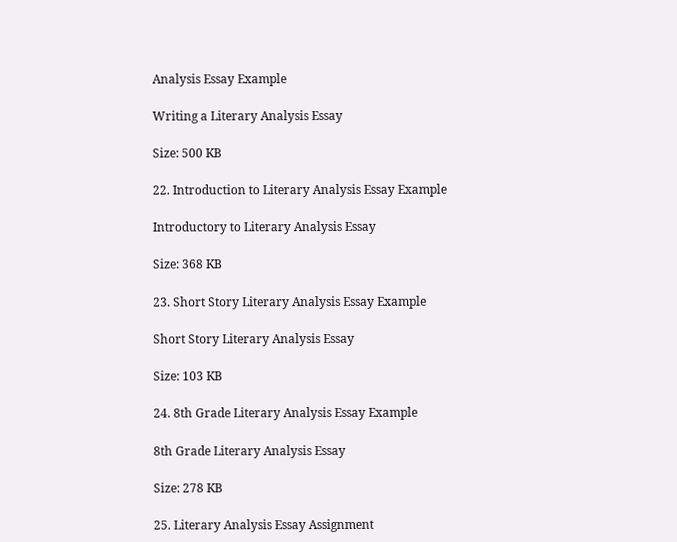Analysis Essay Example

Writing a Literary Analysis Essay

Size: 500 KB

22. Introduction to Literary Analysis Essay Example

Introductory to Literary Analysis Essay

Size: 368 KB

23. Short Story Literary Analysis Essay Example

Short Story Literary Analysis Essay

Size: 103 KB

24. 8th Grade Literary Analysis Essay Example

8th Grade Literary Analysis Essay

Size: 278 KB

25. Literary Analysis Essay Assignment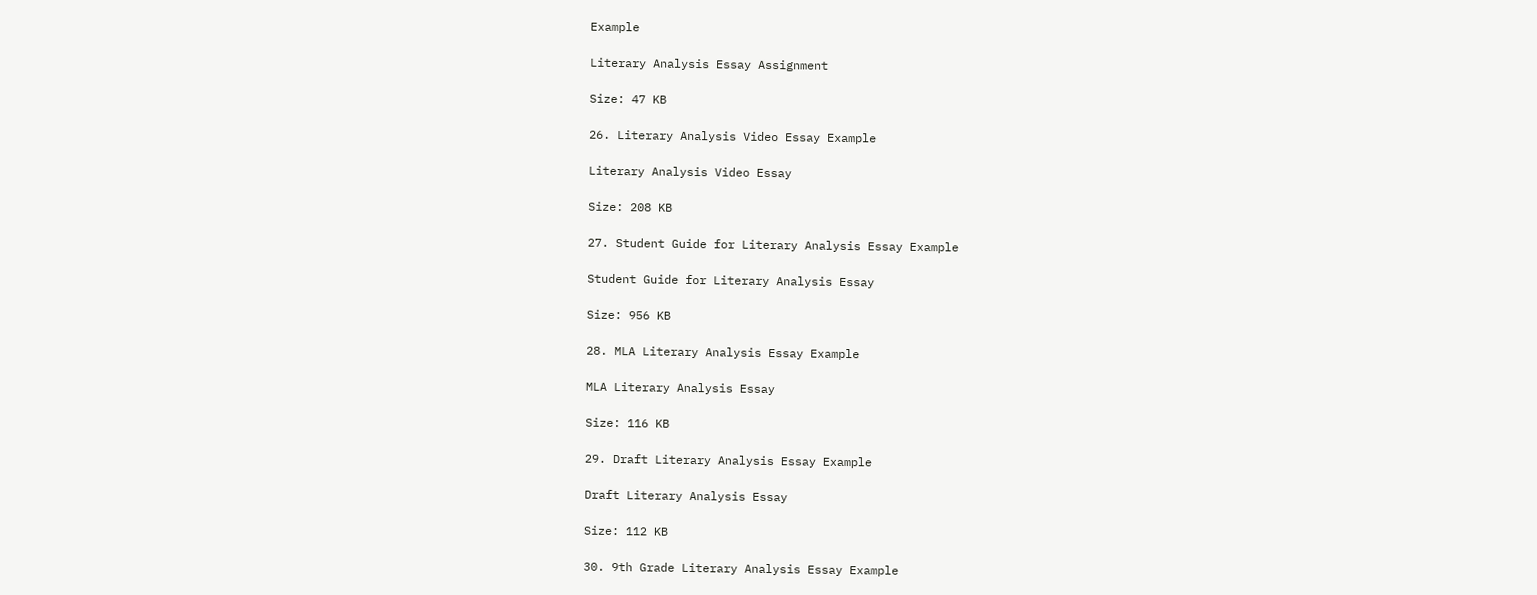Example

Literary Analysis Essay Assignment

Size: 47 KB

26. Literary Analysis Video Essay Example

Literary Analysis Video Essay

Size: 208 KB

27. Student Guide for Literary Analysis Essay Example

Student Guide for Literary Analysis Essay

Size: 956 KB

28. MLA Literary Analysis Essay Example

MLA Literary Analysis Essay

Size: 116 KB

29. Draft Literary Analysis Essay Example

Draft Literary Analysis Essay

Size: 112 KB

30. 9th Grade Literary Analysis Essay Example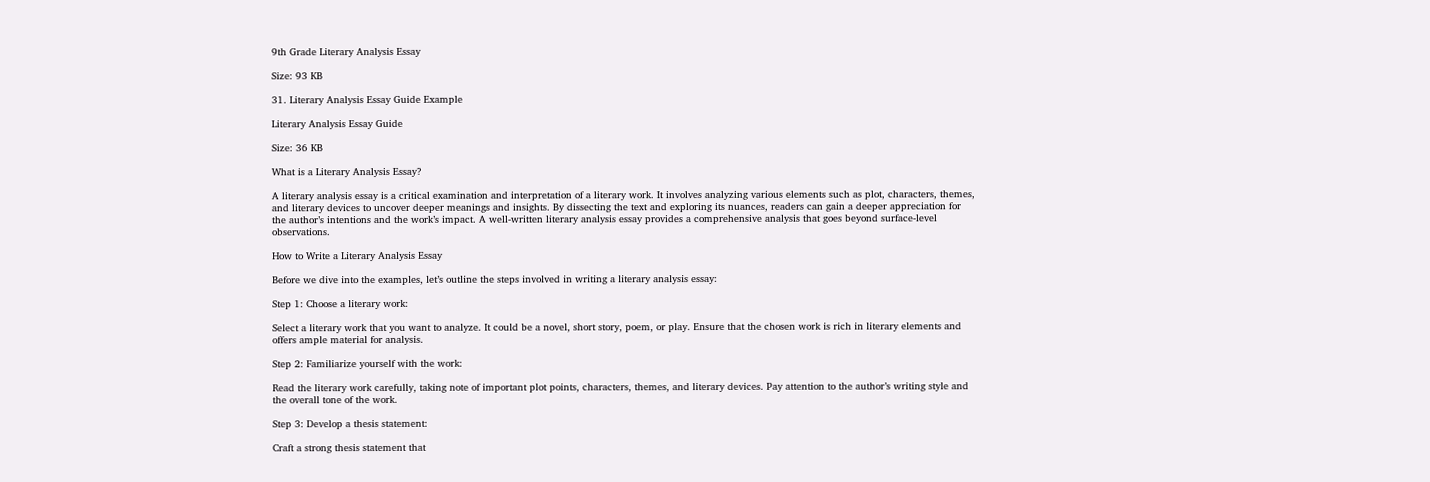9th Grade Literary Analysis Essay

Size: 93 KB

31. Literary Analysis Essay Guide Example

Literary Analysis Essay Guide

Size: 36 KB

What is a Literary Analysis Essay?

A literary analysis essay is a critical examination and interpretation of a literary work. It involves analyzing various elements such as plot, characters, themes, and literary devices to uncover deeper meanings and insights. By dissecting the text and exploring its nuances, readers can gain a deeper appreciation for the author’s intentions and the work’s impact. A well-written literary analysis essay provides a comprehensive analysis that goes beyond surface-level observations.

How to Write a Literary Analysis Essay

Before we dive into the examples, let’s outline the steps involved in writing a literary analysis essay:

Step 1: Choose a literary work:

Select a literary work that you want to analyze. It could be a novel, short story, poem, or play. Ensure that the chosen work is rich in literary elements and offers ample material for analysis.

Step 2: Familiarize yourself with the work:

Read the literary work carefully, taking note of important plot points, characters, themes, and literary devices. Pay attention to the author’s writing style and the overall tone of the work.

Step 3: Develop a thesis statement:

Craft a strong thesis statement that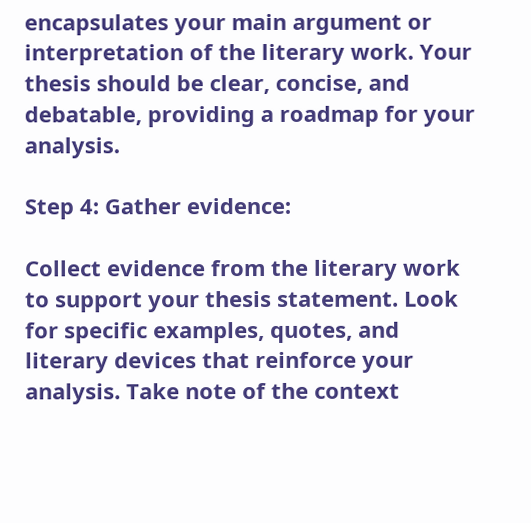encapsulates your main argument or interpretation of the literary work. Your thesis should be clear, concise, and debatable, providing a roadmap for your analysis.

Step 4: Gather evidence:

Collect evidence from the literary work to support your thesis statement. Look for specific examples, quotes, and literary devices that reinforce your analysis. Take note of the context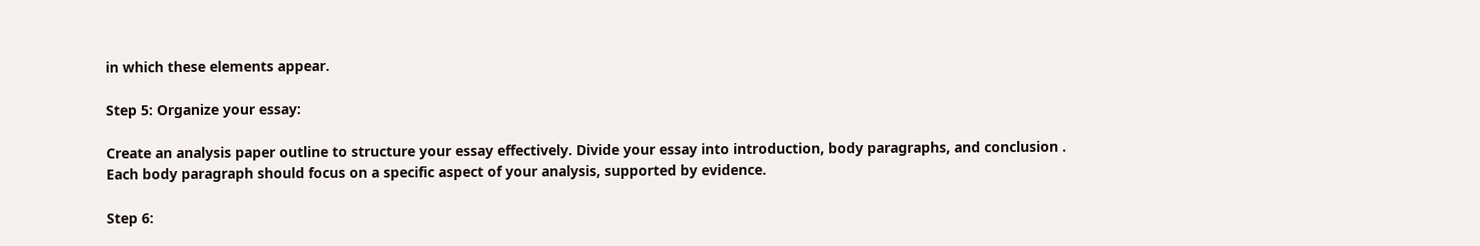in which these elements appear.

Step 5: Organize your essay:

Create an analysis paper outline to structure your essay effectively. Divide your essay into introduction, body paragraphs, and conclusion . Each body paragraph should focus on a specific aspect of your analysis, supported by evidence.

Step 6: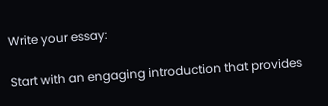Write your essay:

Start with an engaging introduction that provides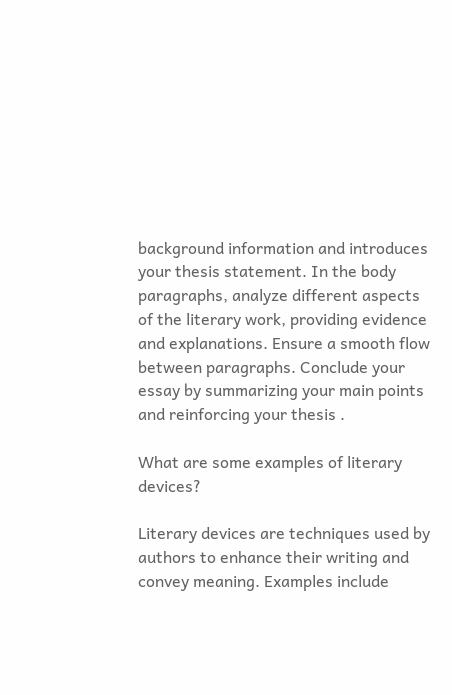background information and introduces your thesis statement. In the body paragraphs, analyze different aspects of the literary work, providing evidence and explanations. Ensure a smooth flow between paragraphs. Conclude your essay by summarizing your main points and reinforcing your thesis .

What are some examples of literary devices?

Literary devices are techniques used by authors to enhance their writing and convey meaning. Examples include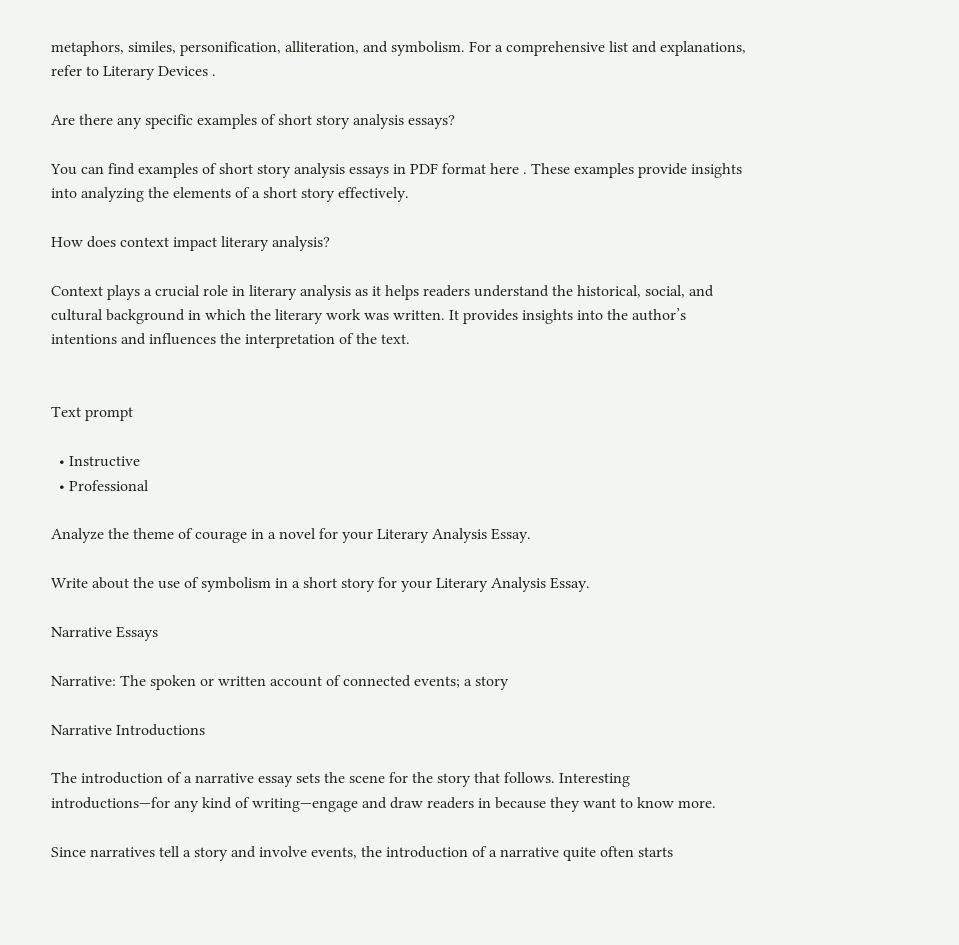metaphors, similes, personification, alliteration, and symbolism. For a comprehensive list and explanations, refer to Literary Devices .

Are there any specific examples of short story analysis essays?

You can find examples of short story analysis essays in PDF format here . These examples provide insights into analyzing the elements of a short story effectively.

How does context impact literary analysis?

Context plays a crucial role in literary analysis as it helps readers understand the historical, social, and cultural background in which the literary work was written. It provides insights into the author’s intentions and influences the interpretation of the text.


Text prompt

  • Instructive
  • Professional

Analyze the theme of courage in a novel for your Literary Analysis Essay.

Write about the use of symbolism in a short story for your Literary Analysis Essay.

Narrative Essays

Narrative: The spoken or written account of connected events; a story

Narrative Introductions

The introduction of a narrative essay sets the scene for the story that follows. Interesting introductions—for any kind of writing—engage and draw readers in because they want to know more.

Since narratives tell a story and involve events, the introduction of a narrative quite often starts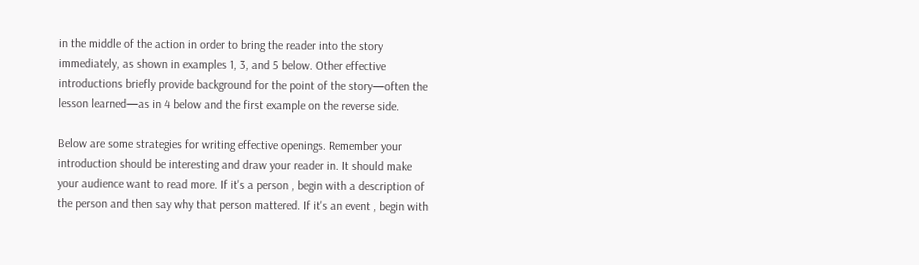in the middle of the action in order to bring the reader into the story immediately, as shown in examples 1, 3, and 5 below. Other effective introductions briefly provide background for the point of the story—often the lesson learned—as in 4 below and the first example on the reverse side.

Below are some strategies for writing effective openings. Remember your introduction should be interesting and draw your reader in. It should make your audience want to read more. If it's a person , begin with a description of the person and then say why that person mattered. If it's an event , begin with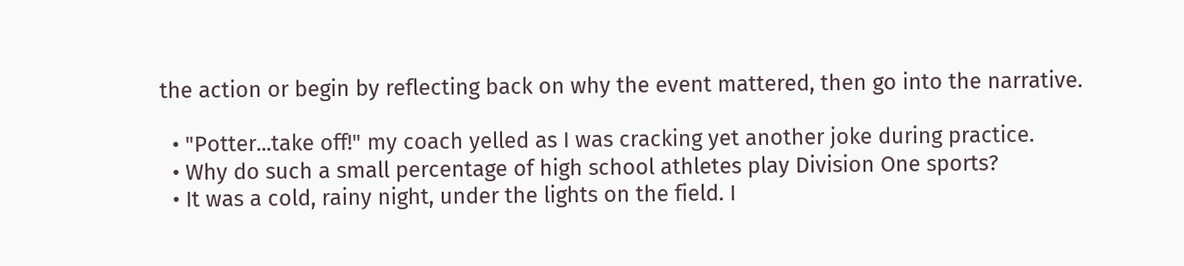the action or begin by reflecting back on why the event mattered, then go into the narrative.

  • "Potter...take off!" my coach yelled as I was cracking yet another joke during practice.
  • Why do such a small percentage of high school athletes play Division One sports?
  • It was a cold, rainy night, under the lights on the field. I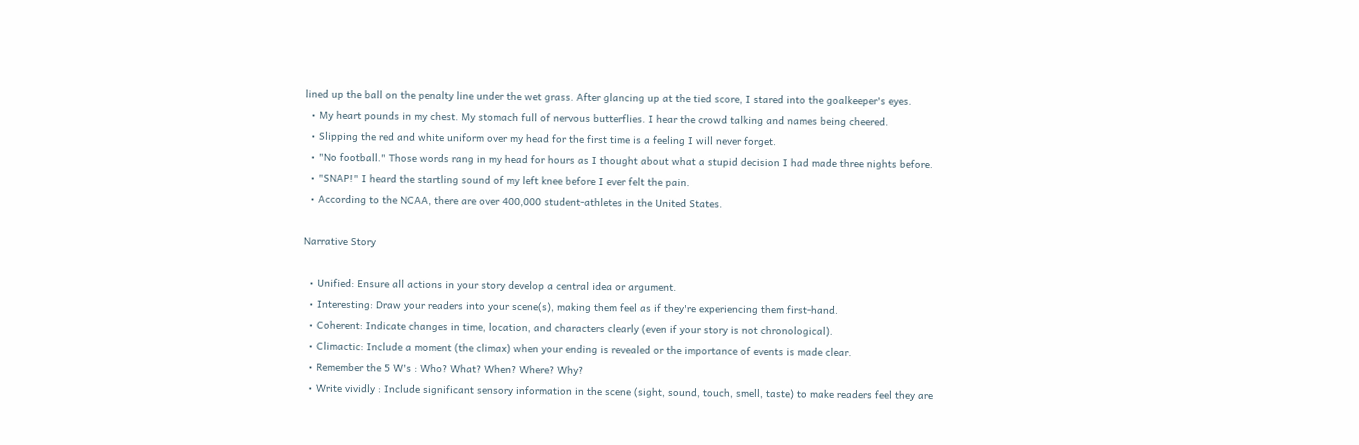lined up the ball on the penalty line under the wet grass. After glancing up at the tied score, I stared into the goalkeeper's eyes.
  • My heart pounds in my chest. My stomach full of nervous butterflies. I hear the crowd talking and names being cheered.
  • Slipping the red and white uniform over my head for the first time is a feeling I will never forget.
  • "No football." Those words rang in my head for hours as I thought about what a stupid decision I had made three nights before.
  • "SNAP!" I heard the startling sound of my left knee before I ever felt the pain.
  • According to the NCAA, there are over 400,000 student-athletes in the United States.

Narrative Story

  • Unified: Ensure all actions in your story develop a central idea or argument.
  • Interesting: Draw your readers into your scene(s), making them feel as if they're experiencing them first-hand.
  • Coherent: Indicate changes in time, location, and characters clearly (even if your story is not chronological).
  • Climactic: Include a moment (the climax) when your ending is revealed or the importance of events is made clear.
  • Remember the 5 W's : Who? What? When? Where? Why?
  • Write vividly : Include significant sensory information in the scene (sight, sound, touch, smell, taste) to make readers feel they are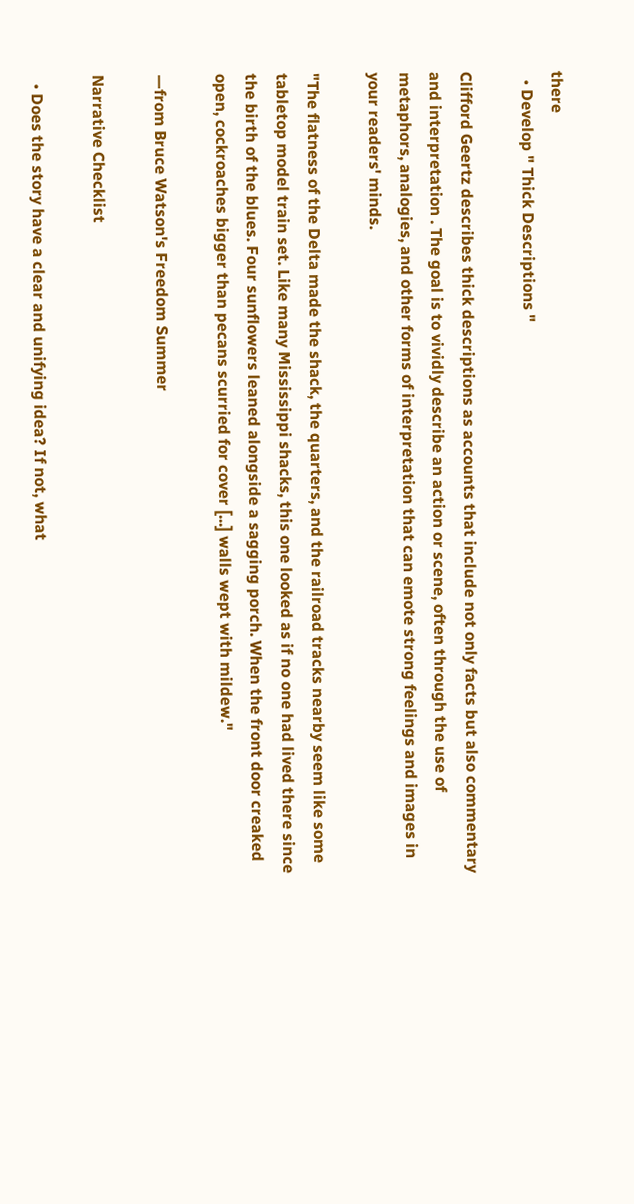there
  • Develop " Thick Descriptions "

Clifford Geertz describes thick descriptions as accounts that include not only facts but also commentary and interpretation . The goal is to vividly describe an action or scene, often through the use of metaphors, analogies, and other forms of interpretation that can emote strong feelings and images in your readers' minds.

"The flatness of the Delta made the shack, the quarters, and the railroad tracks nearby seem like some tabletop model train set. Like many Mississippi shacks, this one looked as if no one had lived there since the birth of the blues. Four sunflowers leaned alongside a sagging porch. When the front door creaked open, cockroaches bigger than pecans scurried for cover [...] walls wept with mildew."

—from Bruce Watson's Freedom Summer

Narrative Checklist

  • Does the story have a clear and unifying idea? If not, what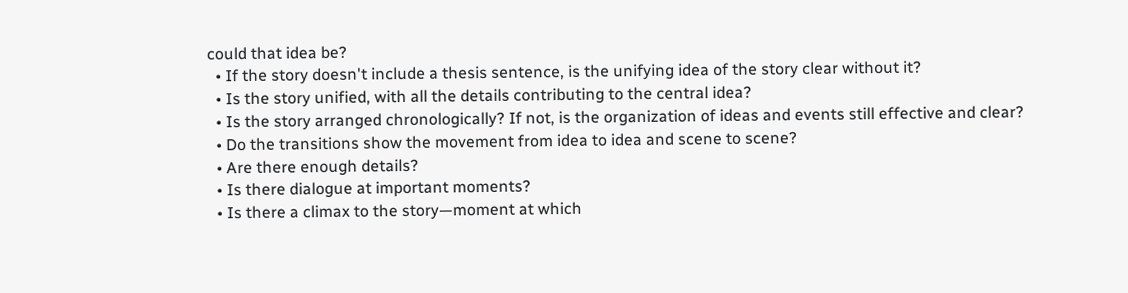could that idea be?
  • If the story doesn't include a thesis sentence, is the unifying idea of the story clear without it?
  • Is the story unified, with all the details contributing to the central idea?
  • Is the story arranged chronologically? If not, is the organization of ideas and events still effective and clear?
  • Do the transitions show the movement from idea to idea and scene to scene?
  • Are there enough details?
  • Is there dialogue at important moments?
  • Is there a climax to the story—moment at which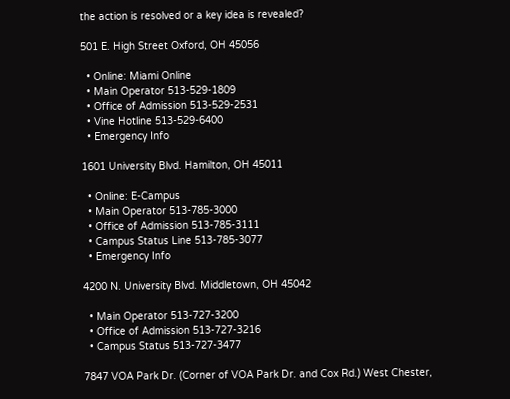the action is resolved or a key idea is revealed?

501 E. High Street Oxford, OH 45056

  • Online: Miami Online
  • Main Operator 513-529-1809
  • Office of Admission 513-529-2531
  • Vine Hotline 513-529-6400
  • Emergency Info

1601 University Blvd. Hamilton, OH 45011

  • Online: E-Campus
  • Main Operator 513-785-3000
  • Office of Admission 513-785-3111
  • Campus Status Line 513-785-3077
  • Emergency Info

4200 N. University Blvd. Middletown, OH 45042

  • Main Operator 513-727-3200
  • Office of Admission 513-727-3216
  • Campus Status 513-727-3477

7847 VOA Park Dr. (Corner of VOA Park Dr. and Cox Rd.) West Chester,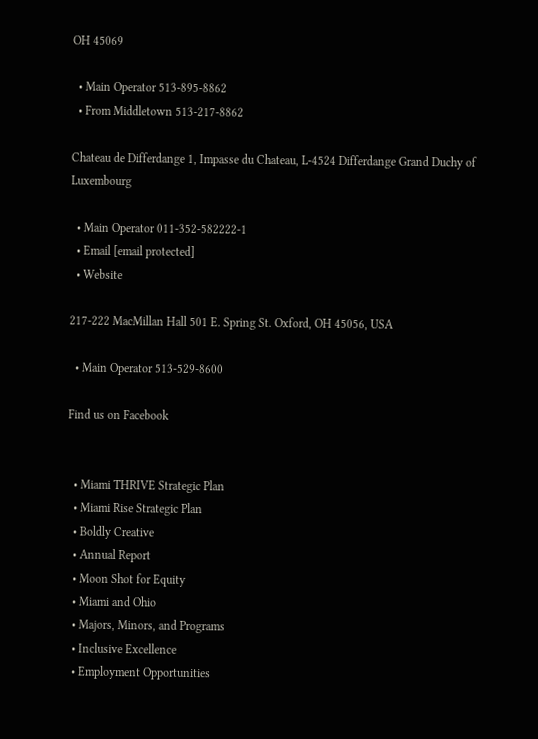OH 45069

  • Main Operator 513-895-8862
  • From Middletown 513-217-8862

Chateau de Differdange 1, Impasse du Chateau, L-4524 Differdange Grand Duchy of Luxembourg

  • Main Operator 011-352-582222-1
  • Email [email protected]
  • Website

217-222 MacMillan Hall 501 E. Spring St. Oxford, OH 45056, USA

  • Main Operator 513-529-8600

Find us on Facebook


  • Miami THRIVE Strategic Plan
  • Miami Rise Strategic Plan
  • Boldly Creative
  • Annual Report
  • Moon Shot for Equity
  • Miami and Ohio
  • Majors, Minors, and Programs
  • Inclusive Excellence
  • Employment Opportunities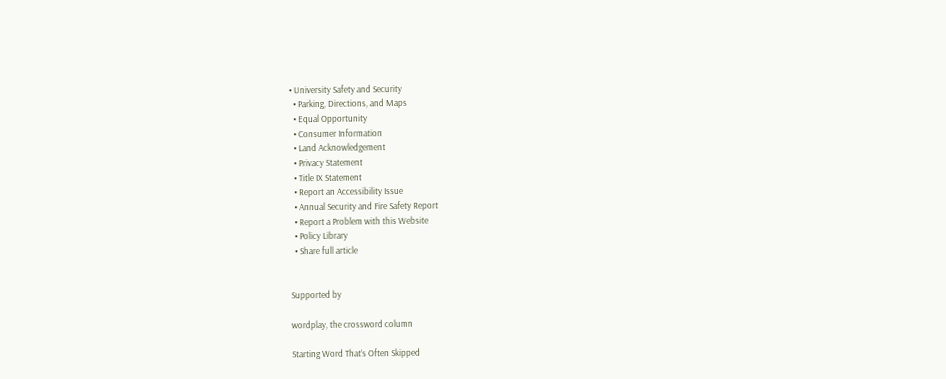• University Safety and Security
  • Parking, Directions, and Maps
  • Equal Opportunity
  • Consumer Information
  • Land Acknowledgement
  • Privacy Statement
  • Title IX Statement
  • Report an Accessibility Issue
  • Annual Security and Fire Safety Report
  • Report a Problem with this Website
  • Policy Library
  • Share full article


Supported by

wordplay, the crossword column

Starting Word That’s Often Skipped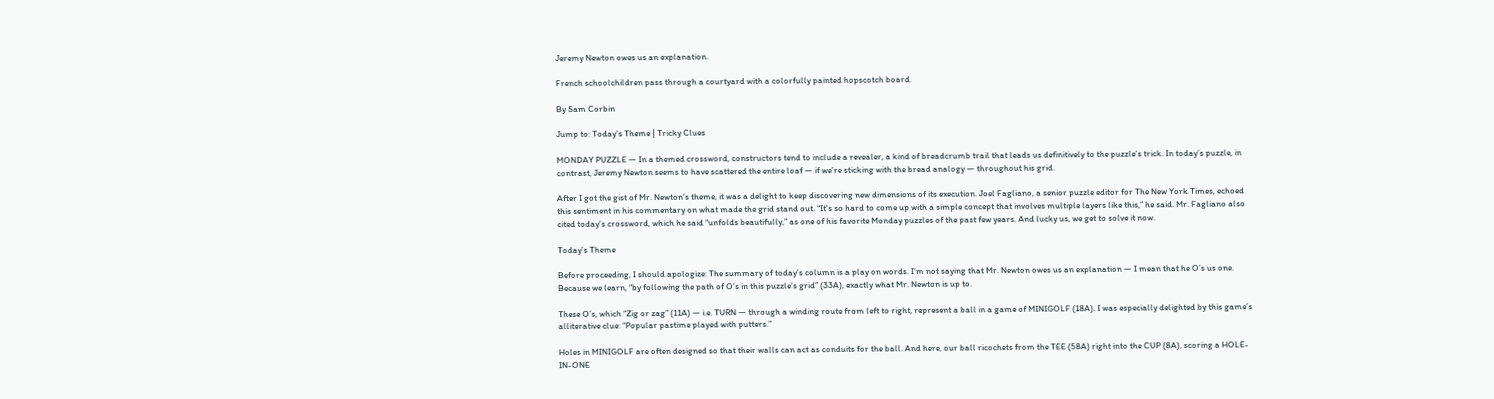Jeremy Newton owes us an explanation.

French schoolchildren pass through a courtyard with a colorfully painted hopscotch board.

By Sam Corbin

Jump to: Today’s Theme | Tricky Clues

MONDAY PUZZLE — In a themed crossword, constructors tend to include a revealer, a kind of breadcrumb trail that leads us definitively to the puzzle’s trick. In today’s puzzle, in contrast, Jeremy Newton seems to have scattered the entire loaf — if we’re sticking with the bread analogy — throughout his grid.

After I got the gist of Mr. Newton’s theme, it was a delight to keep discovering new dimensions of its execution. Joel Fagliano, a senior puzzle editor for The New York Times, echoed this sentiment in his commentary on what made the grid stand out. “It’s so hard to come up with a simple concept that involves multiple layers like this,” he said. Mr. Fagliano also cited today’s crossword, which he said “unfolds beautifully,” as one of his favorite Monday puzzles of the past few years. And lucky us, we get to solve it now.

Today’s Theme

Before proceeding, I should apologize: The summary of today’s column is a play on words. I’m not saying that Mr. Newton owes us an explanation — I mean that he O’s us one. Because we learn, “by following the path of O’s in this puzzle’s grid” (33A), exactly what Mr. Newton is up to.

These O’s, which “Zig or zag” (11A) — i.e. TURN — through a winding route from left to right, represent a ball in a game of MINIGOLF (18A). I was especially delighted by this game’s alliterative clue: “Popular pastime played with putters.”

Holes in MINIGOLF are often designed so that their walls can act as conduits for the ball. And here, our ball ricochets from the TEE (58A) right into the CUP (8A), scoring a HOLE-IN-ONE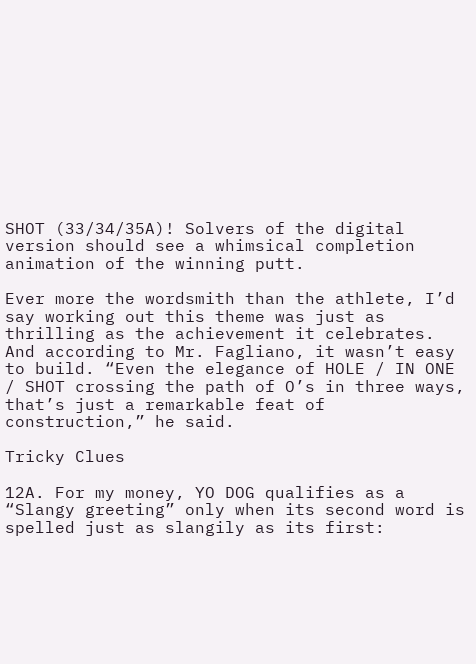SHOT (33/34/35A)! Solvers of the digital version should see a whimsical completion animation of the winning putt.

Ever more the wordsmith than the athlete, I’d say working out this theme was just as thrilling as the achievement it celebrates. And according to Mr. Fagliano, it wasn’t easy to build. “Even the elegance of HOLE / IN ONE / SHOT crossing the path of O’s in three ways, that’s just a remarkable feat of construction,” he said.

Tricky Clues

12A. For my money, YO DOG qualifies as a “Slangy greeting” only when its second word is spelled just as slangily as its first: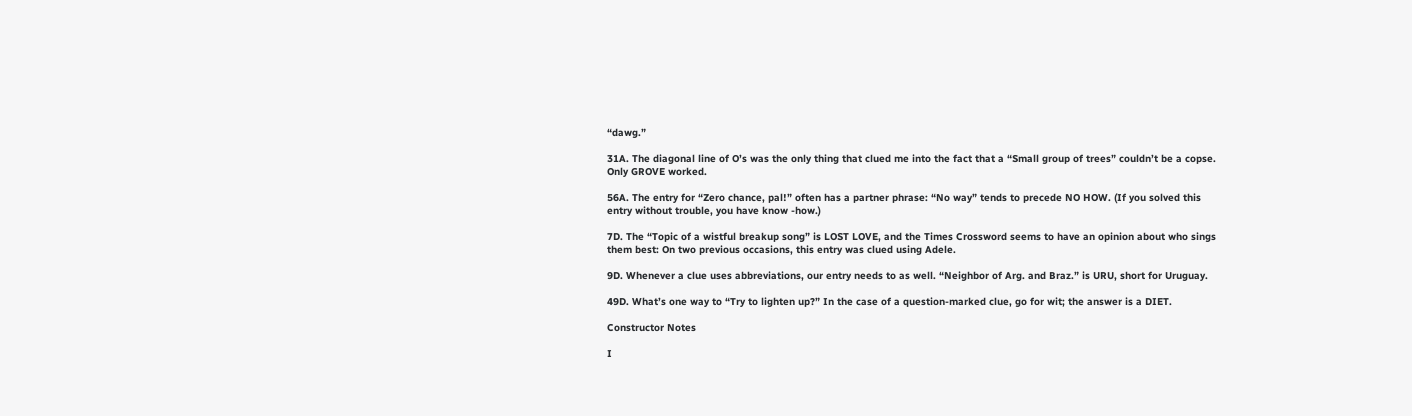“dawg.”

31A. The diagonal line of O’s was the only thing that clued me into the fact that a “Small group of trees” couldn’t be a copse. Only GROVE worked.

56A. The entry for “Zero chance, pal!” often has a partner phrase: “No way” tends to precede NO HOW. (If you solved this entry without trouble, you have know -how.)

7D. The “Topic of a wistful breakup song” is LOST LOVE, and the Times Crossword seems to have an opinion about who sings them best: On two previous occasions, this entry was clued using Adele.

9D. Whenever a clue uses abbreviations, our entry needs to as well. “Neighbor of Arg. and Braz.” is URU, short for Uruguay.

49D. What’s one way to “Try to lighten up?” In the case of a question-marked clue, go for wit; the answer is a DIET.

Constructor Notes

I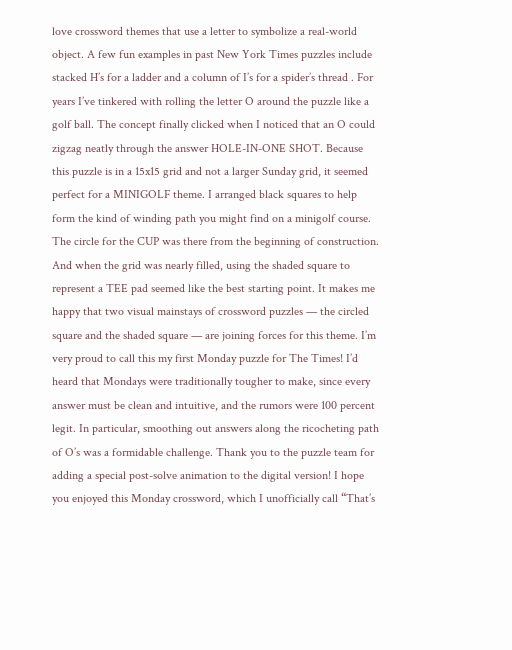love crossword themes that use a letter to symbolize a real-world object. A few fun examples in past New York Times puzzles include stacked H’s for a ladder and a column of I’s for a spider’s thread . For years I’ve tinkered with rolling the letter O around the puzzle like a golf ball. The concept finally clicked when I noticed that an O could zigzag neatly through the answer HOLE-IN-ONE SHOT. Because this puzzle is in a 15x15 grid and not a larger Sunday grid, it seemed perfect for a MINIGOLF theme. I arranged black squares to help form the kind of winding path you might find on a minigolf course. The circle for the CUP was there from the beginning of construction. And when the grid was nearly filled, using the shaded square to represent a TEE pad seemed like the best starting point. It makes me happy that two visual mainstays of crossword puzzles — the circled square and the shaded square — are joining forces for this theme. I’m very proud to call this my first Monday puzzle for The Times! I’d heard that Mondays were traditionally tougher to make, since every answer must be clean and intuitive, and the rumors were 100 percent legit. In particular, smoothing out answers along the ricocheting path of O’s was a formidable challenge. Thank you to the puzzle team for adding a special post-solve animation to the digital version! I hope you enjoyed this Monday crossword, which I unofficially call “That’s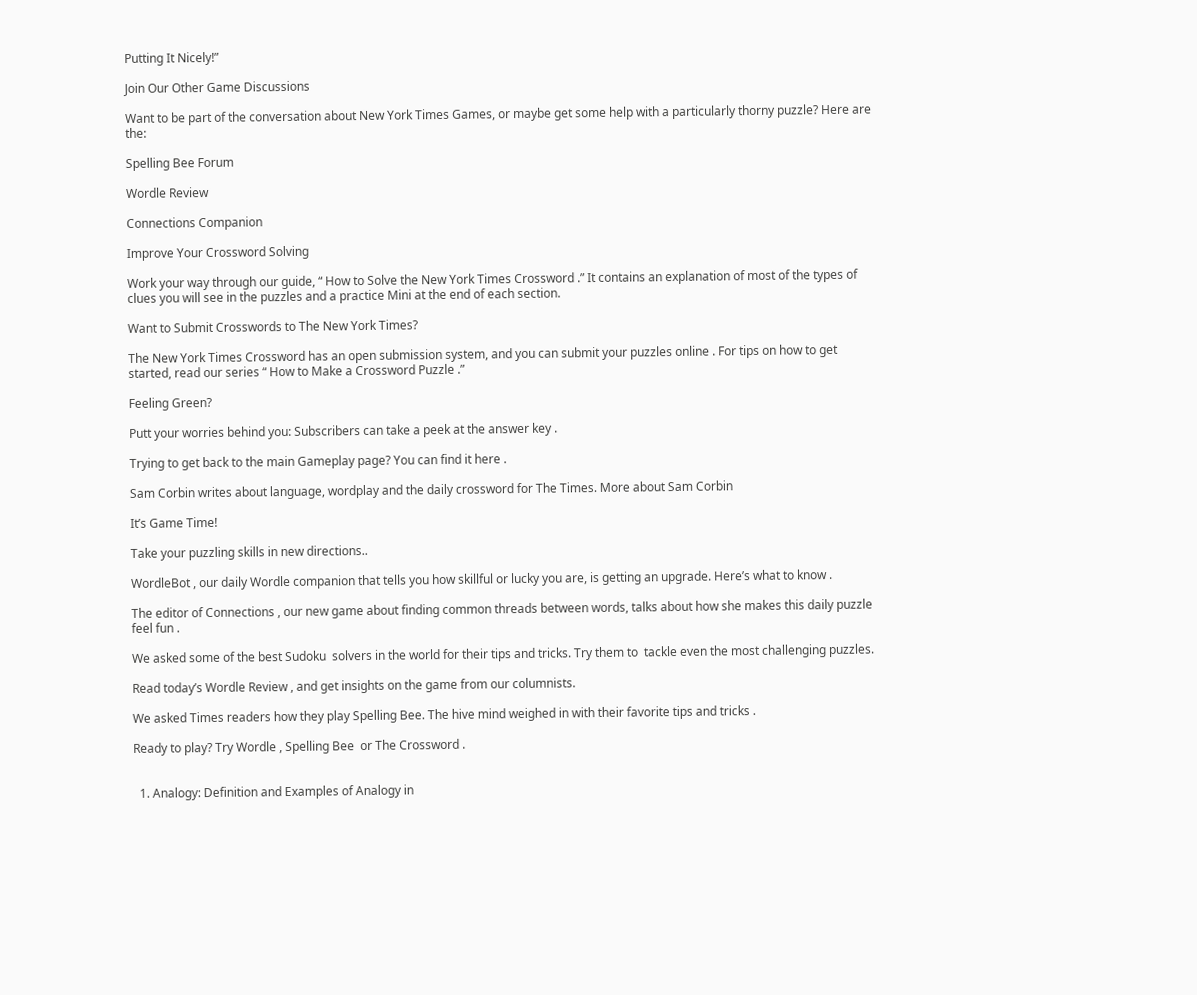Putting It Nicely!”

Join Our Other Game Discussions

Want to be part of the conversation about New York Times Games, or maybe get some help with a particularly thorny puzzle? Here are the:

Spelling Bee Forum

Wordle Review

Connections Companion

Improve Your Crossword Solving

Work your way through our guide, “ How to Solve the New York Times Crossword .” It contains an explanation of most of the types of clues you will see in the puzzles and a practice Mini at the end of each section.

Want to Submit Crosswords to The New York Times?

The New York Times Crossword has an open submission system, and you can submit your puzzles online . For tips on how to get started, read our series “ How to Make a Crossword Puzzle .”

Feeling Green?

Putt your worries behind you: Subscribers can take a peek at the answer key .

Trying to get back to the main Gameplay page? You can find it here .

Sam Corbin writes about language, wordplay and the daily crossword for The Times. More about Sam Corbin

It’s Game Time!

Take your puzzling skills in new directions..

WordleBot , our daily Wordle companion that tells you how skillful or lucky you are, is getting an upgrade. Here’s what to know .

The editor of Connections , our new game about finding common threads between words, talks about how she makes this daily puzzle feel fun .

We asked some of the best Sudoku  solvers in the world for their tips and tricks. Try them to  tackle even the most challenging puzzles.

Read today’s Wordle Review , and get insights on the game from our columnists.

We asked Times readers how they play Spelling Bee. The hive mind weighed in with their favorite tips and tricks .

Ready to play? Try Wordle , Spelling Bee  or The Crossword .


  1. Analogy: Definition and Examples of Analogy in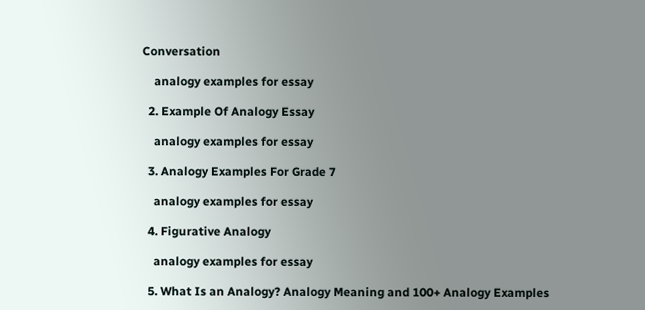Conversation

    analogy examples for essay

  2. Example Of Analogy Essay

    analogy examples for essay

  3. Analogy Examples For Grade 7

    analogy examples for essay

  4. Figurative Analogy

    analogy examples for essay

  5. What Is an Analogy? Analogy Meaning and 100+ Analogy Examples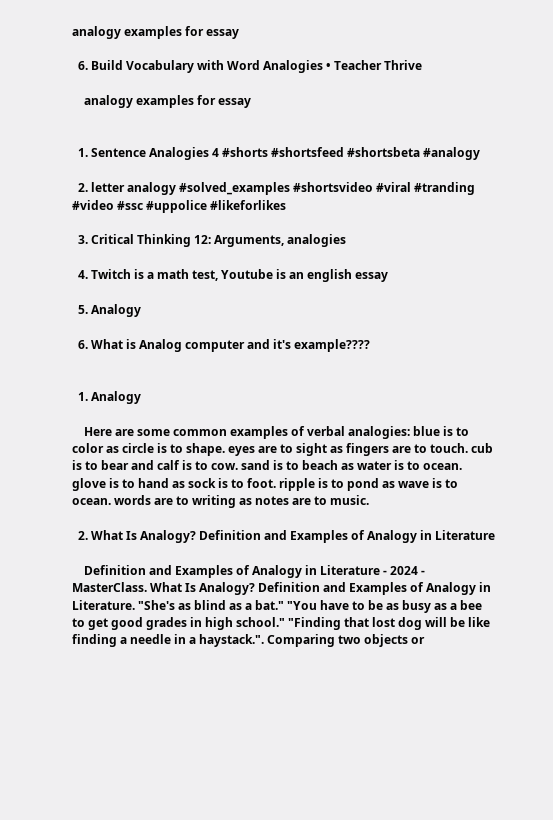analogy examples for essay

  6. Build Vocabulary with Word Analogies • Teacher Thrive

    analogy examples for essay


  1. Sentence Analogies 4 #shorts #shortsfeed #shortsbeta #analogy

  2. letter analogy #solved_examples #shortsvideo #viral #tranding #video #ssc #uppolice #likeforlikes

  3. Critical Thinking 12: Arguments, analogies

  4. Twitch is a math test, Youtube is an english essay

  5. Analogy

  6. What is Analog computer and it's example????


  1. Analogy

    Here are some common examples of verbal analogies: blue is to color as circle is to shape. eyes are to sight as fingers are to touch. cub is to bear and calf is to cow. sand is to beach as water is to ocean. glove is to hand as sock is to foot. ripple is to pond as wave is to ocean. words are to writing as notes are to music.

  2. What Is Analogy? Definition and Examples of Analogy in Literature

    Definition and Examples of Analogy in Literature - 2024 - MasterClass. What Is Analogy? Definition and Examples of Analogy in Literature. "She's as blind as a bat." "You have to be as busy as a bee to get good grades in high school." "Finding that lost dog will be like finding a needle in a haystack.". Comparing two objects or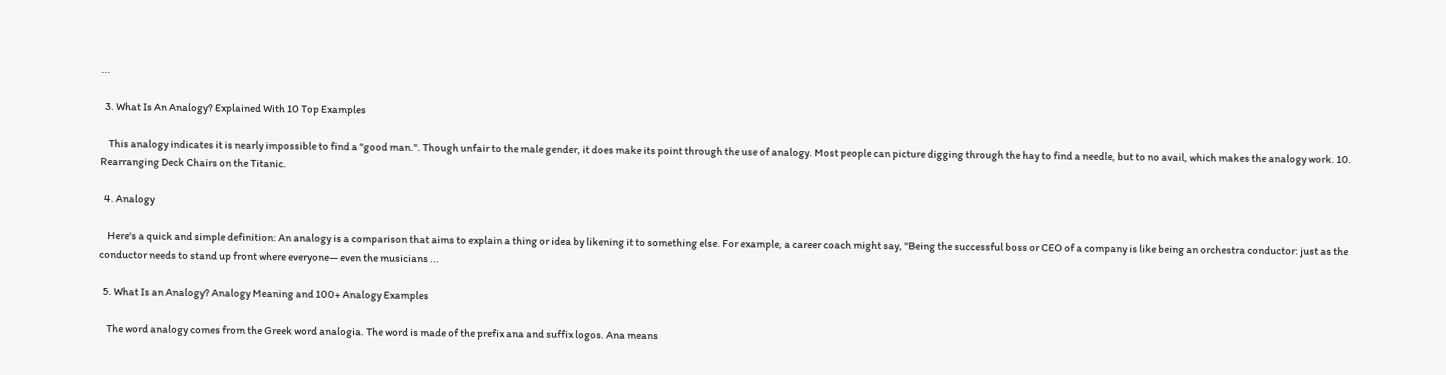...

  3. What Is An Analogy? Explained With 10 Top Examples

    This analogy indicates it is nearly impossible to find a "good man.". Though unfair to the male gender, it does make its point through the use of analogy. Most people can picture digging through the hay to find a needle, but to no avail, which makes the analogy work. 10. Rearranging Deck Chairs on the Titanic.

  4. Analogy

    Here's a quick and simple definition: An analogy is a comparison that aims to explain a thing or idea by likening it to something else. For example, a career coach might say, "Being the successful boss or CEO of a company is like being an orchestra conductor: just as the conductor needs to stand up front where everyone— even the musicians ...

  5. What Is an Analogy? Analogy Meaning and 100+ Analogy Examples

    The word analogy comes from the Greek word analogia. The word is made of the prefix ana and suffix logos. Ana means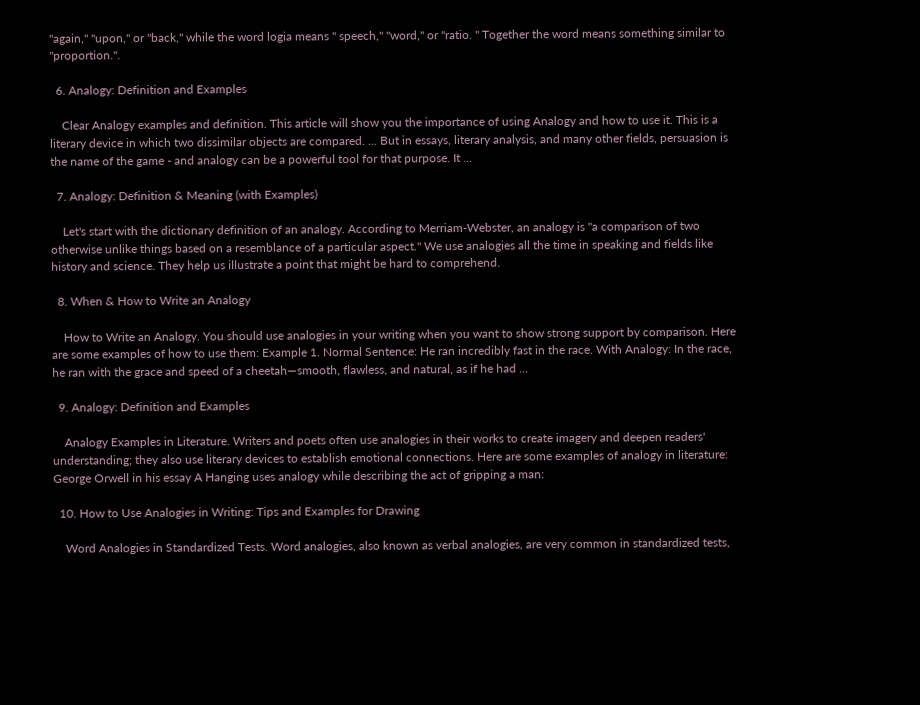"again," "upon," or "back," while the word logia means " speech," "word," or "ratio. " Together the word means something similar to "proportion.".

  6. Analogy: Definition and Examples

    Clear Analogy examples and definition. This article will show you the importance of using Analogy and how to use it. This is a literary device in which two dissimilar objects are compared. ... But in essays, literary analysis, and many other fields, persuasion is the name of the game - and analogy can be a powerful tool for that purpose. It ...

  7. Analogy: Definition & Meaning (with Examples)

    Let's start with the dictionary definition of an analogy. According to Merriam-Webster, an analogy is "a comparison of two otherwise unlike things based on a resemblance of a particular aspect." We use analogies all the time in speaking and fields like history and science. They help us illustrate a point that might be hard to comprehend.

  8. When & How to Write an Analogy

    How to Write an Analogy. You should use analogies in your writing when you want to show strong support by comparison. Here are some examples of how to use them: Example 1. Normal Sentence: He ran incredibly fast in the race. With Analogy: In the race, he ran with the grace and speed of a cheetah—smooth, flawless, and natural, as if he had ...

  9. Analogy: Definition and Examples

    Analogy Examples in Literature. Writers and poets often use analogies in their works to create imagery and deepen readers' understanding; they also use literary devices to establish emotional connections. Here are some examples of analogy in literature: George Orwell in his essay A Hanging uses analogy while describing the act of gripping a man:

  10. How to Use Analogies in Writing: Tips and Examples for Drawing

    Word Analogies in Standardized Tests. Word analogies, also known as verbal analogies, are very common in standardized tests,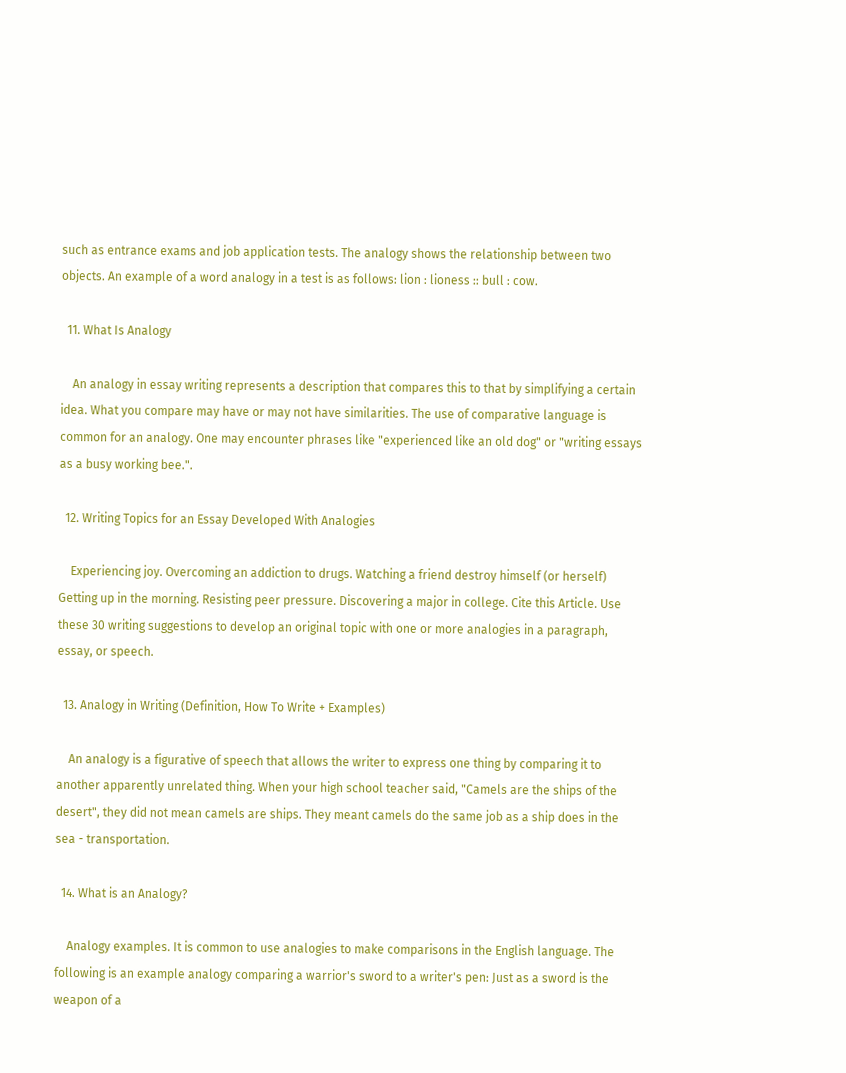such as entrance exams and job application tests. The analogy shows the relationship between two objects. An example of a word analogy in a test is as follows: lion : lioness :: bull : cow.

  11. What Is Analogy

    An analogy in essay writing represents a description that compares this to that by simplifying a certain idea. What you compare may have or may not have similarities. The use of comparative language is common for an analogy. One may encounter phrases like "experienced like an old dog" or "writing essays as a busy working bee.".

  12. Writing Topics for an Essay Developed With Analogies

    Experiencing joy. Overcoming an addiction to drugs. Watching a friend destroy himself (or herself) Getting up in the morning. Resisting peer pressure. Discovering a major in college. Cite this Article. Use these 30 writing suggestions to develop an original topic with one or more analogies in a paragraph, essay, or speech.

  13. Analogy in Writing (Definition, How To Write + Examples)

    An analogy is a figurative of speech that allows the writer to express one thing by comparing it to another apparently unrelated thing. When your high school teacher said, "Camels are the ships of the desert", they did not mean camels are ships. They meant camels do the same job as a ship does in the sea - transportation.

  14. What is an Analogy?

    Analogy examples. It is common to use analogies to make comparisons in the English language. The following is an example analogy comparing a warrior's sword to a writer's pen: Just as a sword is the weapon of a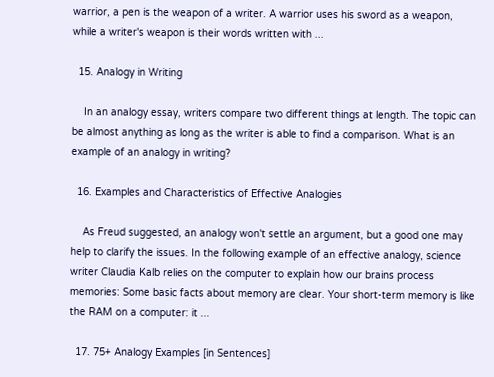warrior, a pen is the weapon of a writer. A warrior uses his sword as a weapon, while a writer's weapon is their words written with ...

  15. Analogy in Writing

    In an analogy essay, writers compare two different things at length. The topic can be almost anything as long as the writer is able to find a comparison. What is an example of an analogy in writing?

  16. Examples and Characteristics of Effective Analogies

    As Freud suggested, an analogy won't settle an argument, but a good one may help to clarify the issues. In the following example of an effective analogy, science writer Claudia Kalb relies on the computer to explain how our brains process memories: Some basic facts about memory are clear. Your short-term memory is like the RAM on a computer: it ...

  17. 75+ Analogy Examples [in Sentences]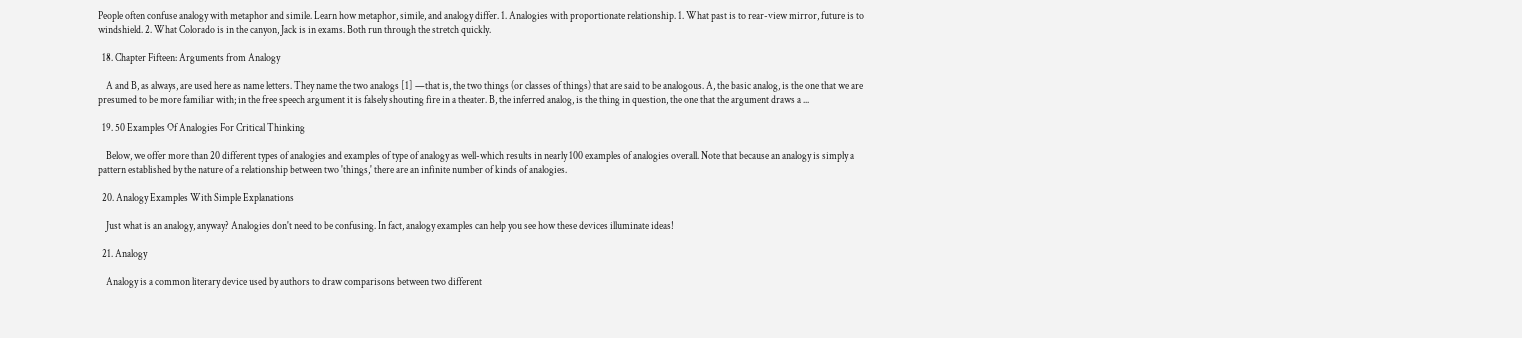People often confuse analogy with metaphor and simile. Learn how metaphor, simile, and analogy differ. 1. Analogies with proportionate relationship. 1. What past is to rear-view mirror, future is to windshield. 2. What Colorado is in the canyon, Jack is in exams. Both run through the stretch quickly.

  18. Chapter Fifteen: Arguments from Analogy

    A and B, as always, are used here as name letters. They name the two analogs [1] —that is, the two things (or classes of things) that are said to be analogous. A, the basic analog, is the one that we are presumed to be more familiar with; in the free speech argument it is falsely shouting fire in a theater. B, the inferred analog, is the thing in question, the one that the argument draws a ...

  19. 50 Examples Of Analogies For Critical Thinking

    Below, we offer more than 20 different types of analogies and examples of type of analogy as well-which results in nearly 100 examples of analogies overall. Note that because an analogy is simply a pattern established by the nature of a relationship between two 'things,' there are an infinite number of kinds of analogies.

  20. Analogy Examples With Simple Explanations

    Just what is an analogy, anyway? Analogies don't need to be confusing. In fact, analogy examples can help you see how these devices illuminate ideas!

  21. Analogy

    Analogy is a common literary device used by authors to draw comparisons between two different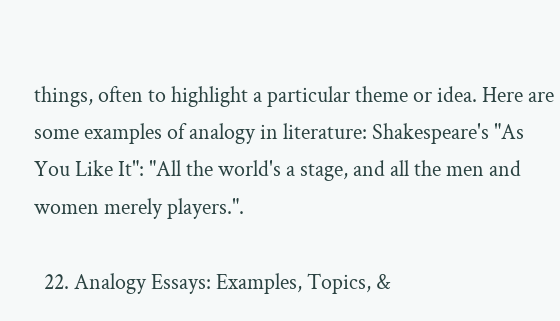things, often to highlight a particular theme or idea. Here are some examples of analogy in literature: Shakespeare's "As You Like It": "All the world's a stage, and all the men and women merely players.".

  22. Analogy Essays: Examples, Topics, &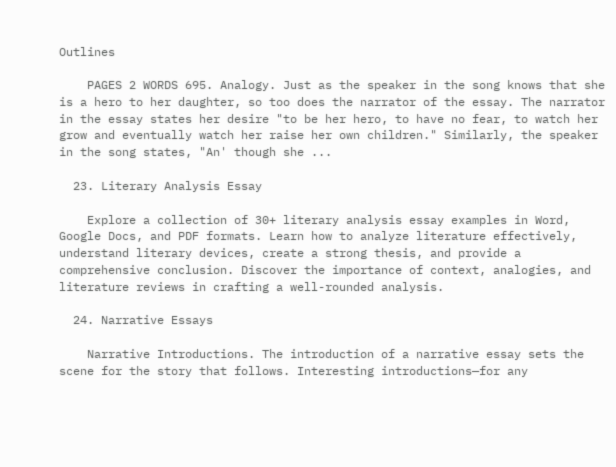Outlines

    PAGES 2 WORDS 695. Analogy. Just as the speaker in the song knows that she is a hero to her daughter, so too does the narrator of the essay. The narrator in the essay states her desire "to be her hero, to have no fear, to watch her grow and eventually watch her raise her own children." Similarly, the speaker in the song states, "An' though she ...

  23. Literary Analysis Essay

    Explore a collection of 30+ literary analysis essay examples in Word, Google Docs, and PDF formats. Learn how to analyze literature effectively, understand literary devices, create a strong thesis, and provide a comprehensive conclusion. Discover the importance of context, analogies, and literature reviews in crafting a well-rounded analysis.

  24. Narrative Essays

    Narrative Introductions. The introduction of a narrative essay sets the scene for the story that follows. Interesting introductions—for any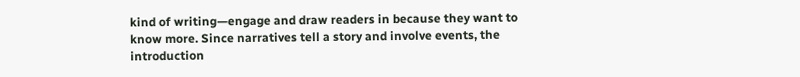kind of writing—engage and draw readers in because they want to know more. Since narratives tell a story and involve events, the introduction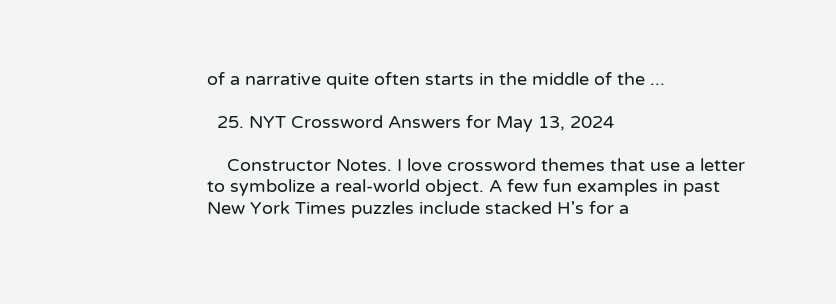of a narrative quite often starts in the middle of the ...

  25. NYT Crossword Answers for May 13, 2024

    Constructor Notes. I love crossword themes that use a letter to symbolize a real-world object. A few fun examples in past New York Times puzzles include stacked H's for a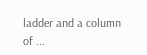ladder and a column of ...